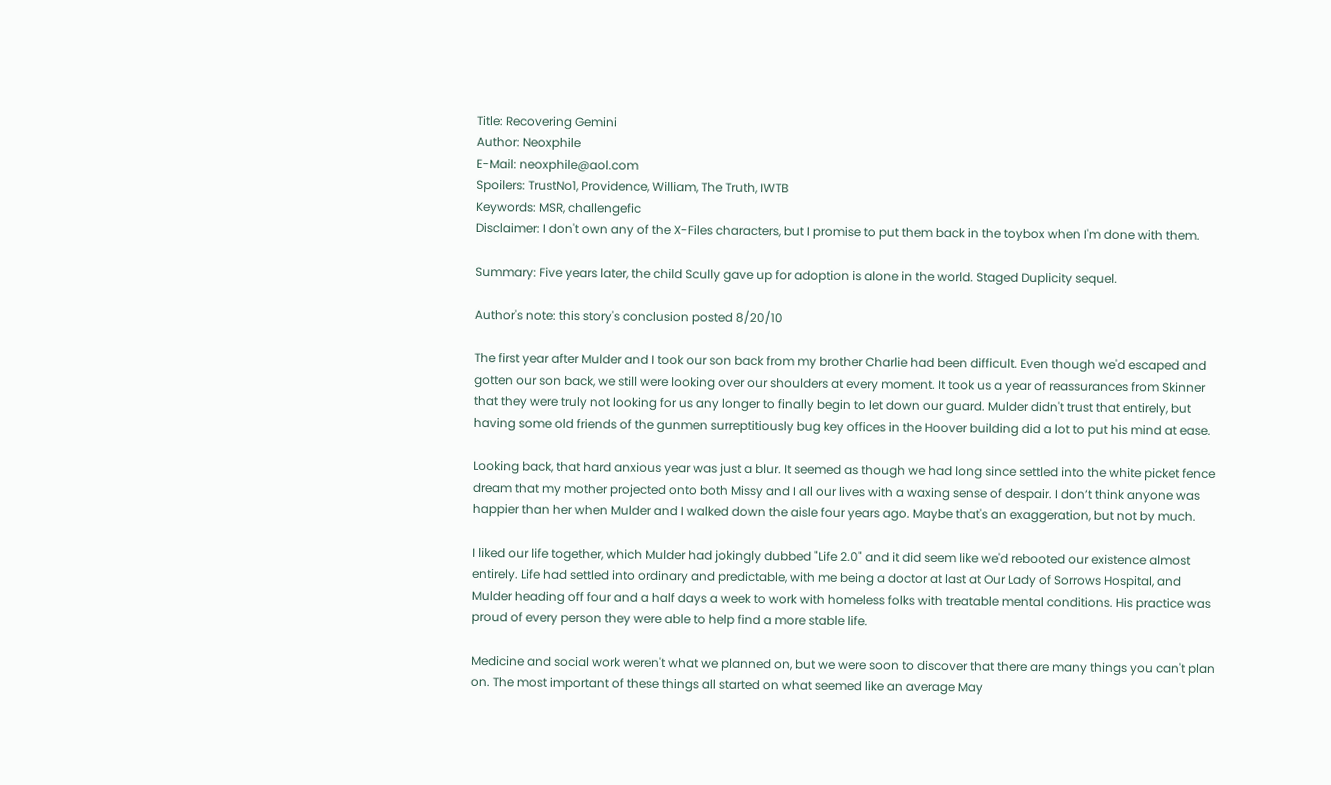Title: Recovering Gemini
Author: Neoxphile
E-Mail: neoxphile@aol.com
Spoilers: TrustNo1, Providence, William, The Truth, IWTB
Keywords: MSR, challengefic
Disclaimer: I don't own any of the X-Files characters, but I promise to put them back in the toybox when I'm done with them.

Summary: Five years later, the child Scully gave up for adoption is alone in the world. Staged Duplicity sequel.

Author's note: this story's conclusion posted 8/20/10

The first year after Mulder and I took our son back from my brother Charlie had been difficult. Even though we'd escaped and gotten our son back, we still were looking over our shoulders at every moment. It took us a year of reassurances from Skinner that they were truly not looking for us any longer to finally begin to let down our guard. Mulder didn't trust that entirely, but having some old friends of the gunmen surreptitiously bug key offices in the Hoover building did a lot to put his mind at ease.

Looking back, that hard anxious year was just a blur. It seemed as though we had long since settled into the white picket fence dream that my mother projected onto both Missy and I all our lives with a waxing sense of despair. I don’t think anyone was happier than her when Mulder and I walked down the aisle four years ago. Maybe that's an exaggeration, but not by much.

I liked our life together, which Mulder had jokingly dubbed "Life 2.0" and it did seem like we'd rebooted our existence almost entirely. Life had settled into ordinary and predictable, with me being a doctor at last at Our Lady of Sorrows Hospital, and Mulder heading off four and a half days a week to work with homeless folks with treatable mental conditions. His practice was proud of every person they were able to help find a more stable life.

Medicine and social work weren't what we planned on, but we were soon to discover that there are many things you can't plan on. The most important of these things all started on what seemed like an average May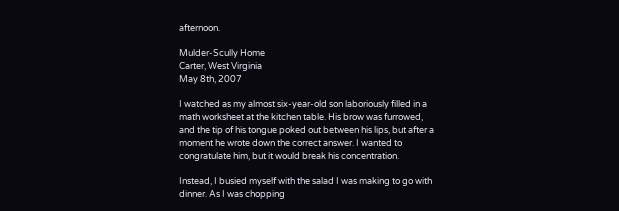afternoon.

Mulder-Scully Home
Carter, West Virginia
May 8th, 2007

I watched as my almost six-year-old son laboriously filled in a math worksheet at the kitchen table. His brow was furrowed, and the tip of his tongue poked out between his lips, but after a moment he wrote down the correct answer. I wanted to congratulate him, but it would break his concentration.

Instead, I busied myself with the salad I was making to go with dinner. As I was chopping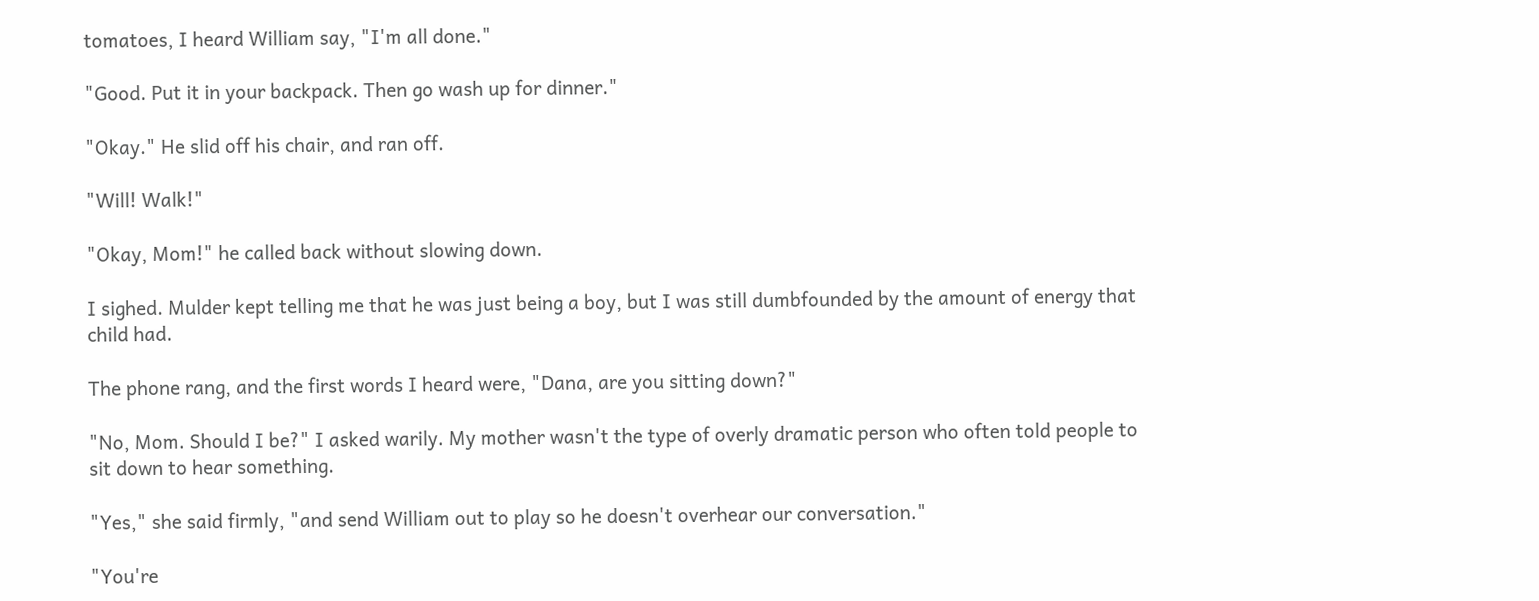tomatoes, I heard William say, "I'm all done."

"Good. Put it in your backpack. Then go wash up for dinner."

"Okay." He slid off his chair, and ran off.

"Will! Walk!"

"Okay, Mom!" he called back without slowing down.

I sighed. Mulder kept telling me that he was just being a boy, but I was still dumbfounded by the amount of energy that child had.

The phone rang, and the first words I heard were, "Dana, are you sitting down?"

"No, Mom. Should I be?" I asked warily. My mother wasn't the type of overly dramatic person who often told people to sit down to hear something.

"Yes," she said firmly, "and send William out to play so he doesn't overhear our conversation."

"You're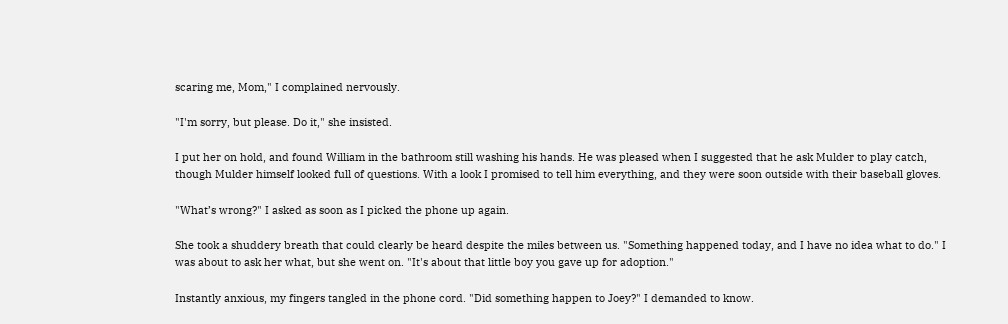scaring me, Mom," I complained nervously.

"I'm sorry, but please. Do it," she insisted.

I put her on hold, and found William in the bathroom still washing his hands. He was pleased when I suggested that he ask Mulder to play catch, though Mulder himself looked full of questions. With a look I promised to tell him everything, and they were soon outside with their baseball gloves.

"What’s wrong?" I asked as soon as I picked the phone up again.

She took a shuddery breath that could clearly be heard despite the miles between us. "Something happened today, and I have no idea what to do." I was about to ask her what, but she went on. "It's about that little boy you gave up for adoption."

Instantly anxious, my fingers tangled in the phone cord. "Did something happen to Joey?" I demanded to know.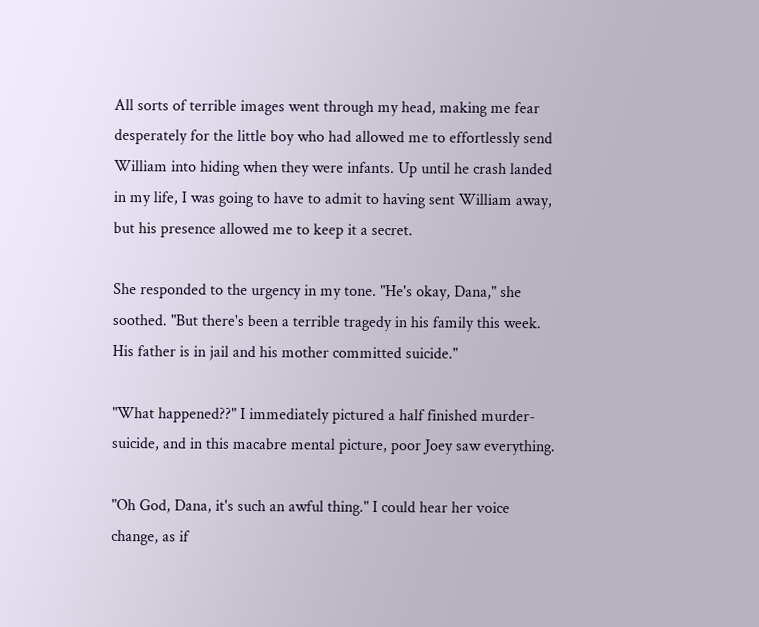All sorts of terrible images went through my head, making me fear desperately for the little boy who had allowed me to effortlessly send William into hiding when they were infants. Up until he crash landed in my life, I was going to have to admit to having sent William away, but his presence allowed me to keep it a secret.

She responded to the urgency in my tone. "He's okay, Dana," she soothed. "But there's been a terrible tragedy in his family this week. His father is in jail and his mother committed suicide."

"What happened??" I immediately pictured a half finished murder-suicide, and in this macabre mental picture, poor Joey saw everything.

"Oh God, Dana, it's such an awful thing." I could hear her voice change, as if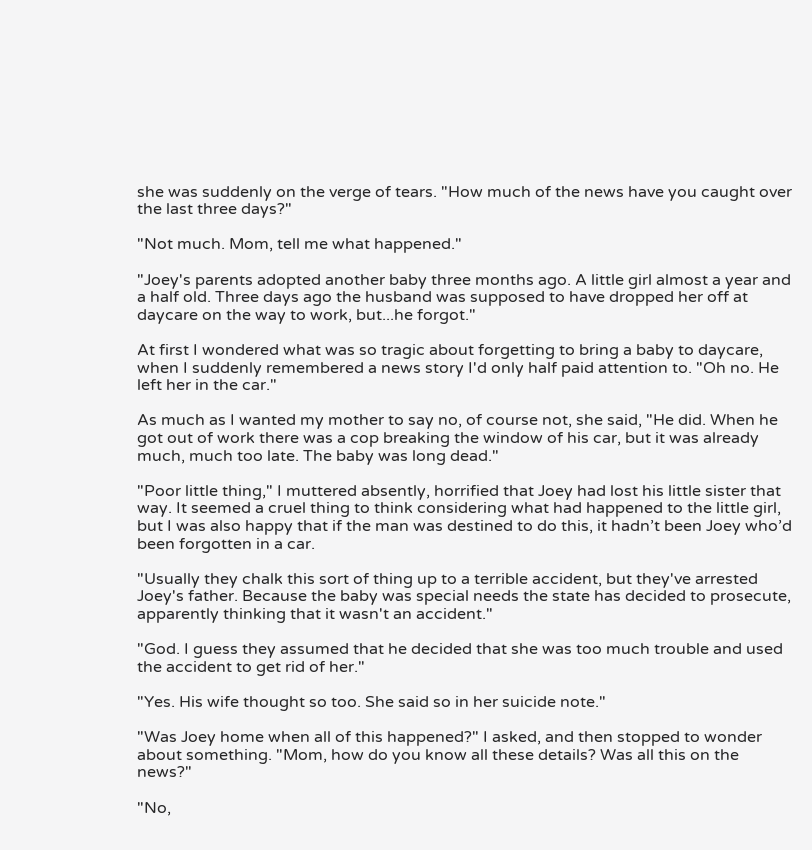she was suddenly on the verge of tears. "How much of the news have you caught over the last three days?"

"Not much. Mom, tell me what happened."

"Joey's parents adopted another baby three months ago. A little girl almost a year and a half old. Three days ago the husband was supposed to have dropped her off at daycare on the way to work, but...he forgot."

At first I wondered what was so tragic about forgetting to bring a baby to daycare, when I suddenly remembered a news story I'd only half paid attention to. "Oh no. He left her in the car."

As much as I wanted my mother to say no, of course not, she said, "He did. When he got out of work there was a cop breaking the window of his car, but it was already much, much too late. The baby was long dead."

"Poor little thing," I muttered absently, horrified that Joey had lost his little sister that way. It seemed a cruel thing to think considering what had happened to the little girl, but I was also happy that if the man was destined to do this, it hadn’t been Joey who’d been forgotten in a car.

"Usually they chalk this sort of thing up to a terrible accident, but they've arrested Joey's father. Because the baby was special needs the state has decided to prosecute, apparently thinking that it wasn't an accident."

"God. I guess they assumed that he decided that she was too much trouble and used the accident to get rid of her."

"Yes. His wife thought so too. She said so in her suicide note."

"Was Joey home when all of this happened?" I asked, and then stopped to wonder about something. "Mom, how do you know all these details? Was all this on the news?"

"No,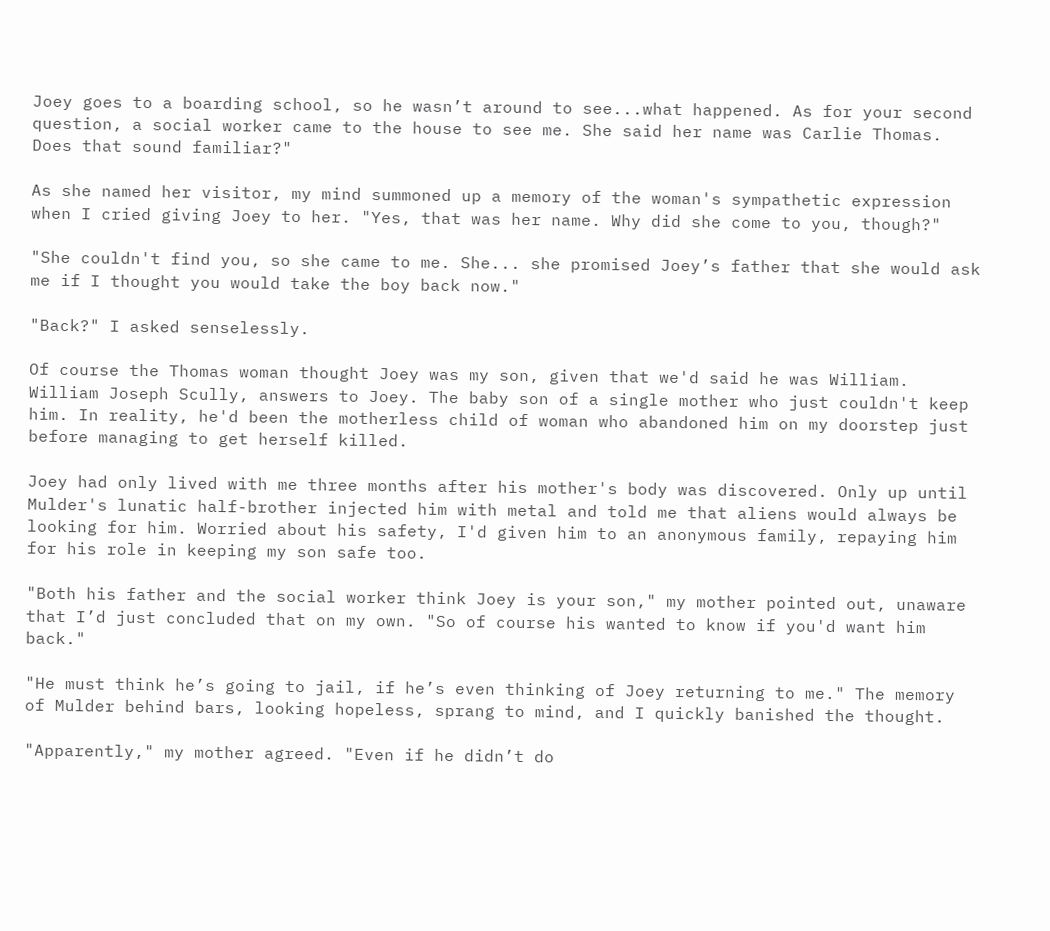Joey goes to a boarding school, so he wasn’t around to see...what happened. As for your second question, a social worker came to the house to see me. She said her name was Carlie Thomas. Does that sound familiar?"

As she named her visitor, my mind summoned up a memory of the woman's sympathetic expression when I cried giving Joey to her. "Yes, that was her name. Why did she come to you, though?"

"She couldn't find you, so she came to me. She... she promised Joey’s father that she would ask me if I thought you would take the boy back now."

"Back?" I asked senselessly.

Of course the Thomas woman thought Joey was my son, given that we'd said he was William. William Joseph Scully, answers to Joey. The baby son of a single mother who just couldn't keep him. In reality, he'd been the motherless child of woman who abandoned him on my doorstep just before managing to get herself killed.

Joey had only lived with me three months after his mother's body was discovered. Only up until Mulder's lunatic half-brother injected him with metal and told me that aliens would always be looking for him. Worried about his safety, I'd given him to an anonymous family, repaying him for his role in keeping my son safe too.

"Both his father and the social worker think Joey is your son," my mother pointed out, unaware that I’d just concluded that on my own. "So of course his wanted to know if you'd want him back."

"He must think he’s going to jail, if he’s even thinking of Joey returning to me." The memory of Mulder behind bars, looking hopeless, sprang to mind, and I quickly banished the thought.

"Apparently," my mother agreed. "Even if he didn’t do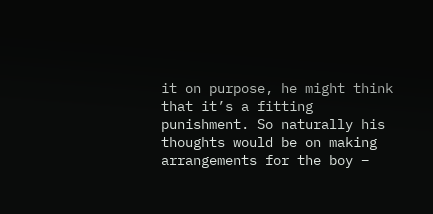it on purpose, he might think that it’s a fitting punishment. So naturally his thoughts would be on making arrangements for the boy –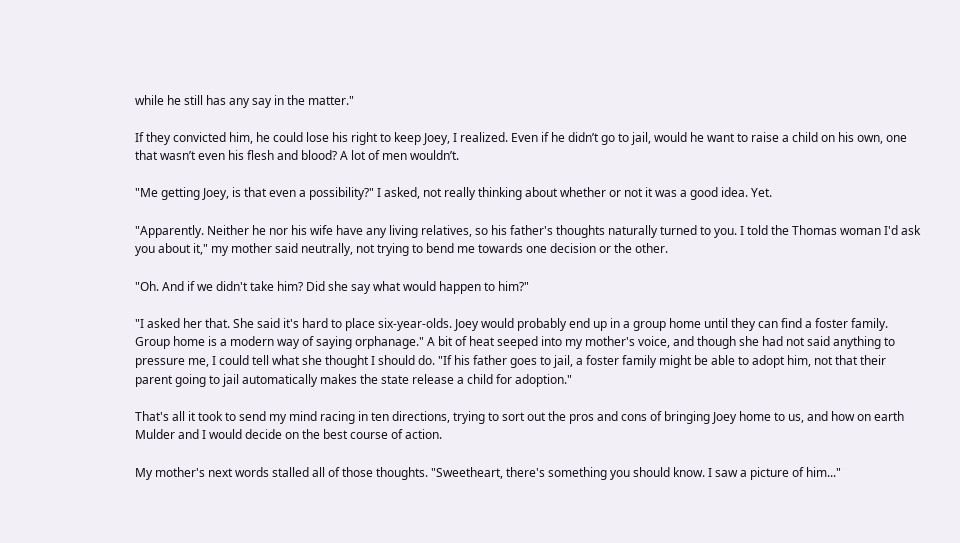while he still has any say in the matter."

If they convicted him, he could lose his right to keep Joey, I realized. Even if he didn’t go to jail, would he want to raise a child on his own, one that wasn’t even his flesh and blood? A lot of men wouldn’t.

"Me getting Joey, is that even a possibility?" I asked, not really thinking about whether or not it was a good idea. Yet.

"Apparently. Neither he nor his wife have any living relatives, so his father's thoughts naturally turned to you. I told the Thomas woman I'd ask you about it," my mother said neutrally, not trying to bend me towards one decision or the other.

"Oh. And if we didn't take him? Did she say what would happen to him?"

"I asked her that. She said it's hard to place six-year-olds. Joey would probably end up in a group home until they can find a foster family. Group home is a modern way of saying orphanage." A bit of heat seeped into my mother's voice, and though she had not said anything to pressure me, I could tell what she thought I should do. "If his father goes to jail, a foster family might be able to adopt him, not that their parent going to jail automatically makes the state release a child for adoption."

That's all it took to send my mind racing in ten directions, trying to sort out the pros and cons of bringing Joey home to us, and how on earth Mulder and I would decide on the best course of action.

My mother's next words stalled all of those thoughts. "Sweetheart, there's something you should know. I saw a picture of him..."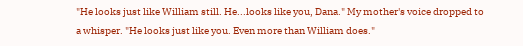"He looks just like William still. He...looks like you, Dana." My mother's voice dropped to a whisper. "He looks just like you. Even more than William does."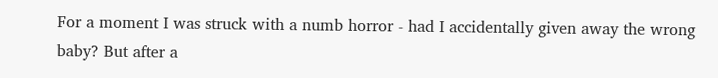For a moment I was struck with a numb horror - had I accidentally given away the wrong baby? But after a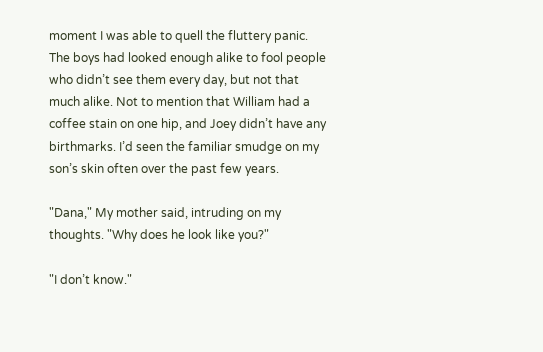moment I was able to quell the fluttery panic. The boys had looked enough alike to fool people who didn’t see them every day, but not that much alike. Not to mention that William had a coffee stain on one hip, and Joey didn’t have any birthmarks. I’d seen the familiar smudge on my son’s skin often over the past few years.

"Dana," My mother said, intruding on my thoughts. "Why does he look like you?"

"I don’t know."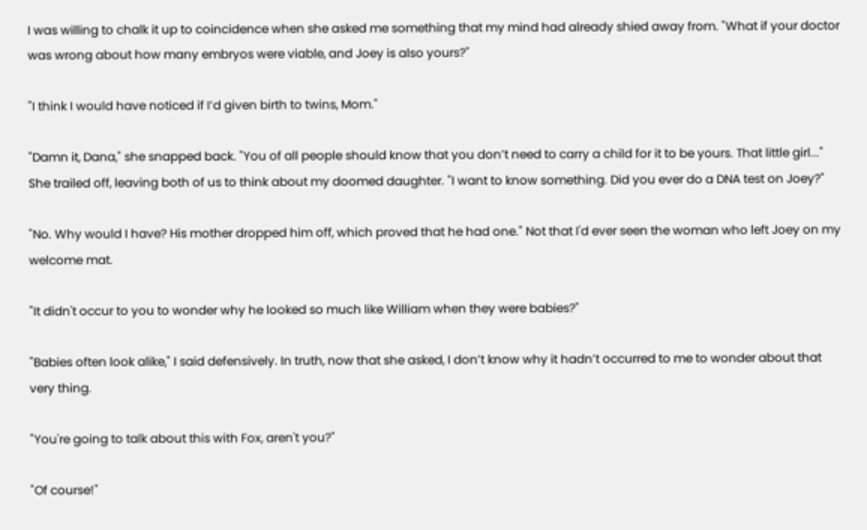I was willing to chalk it up to coincidence when she asked me something that my mind had already shied away from. "What if your doctor was wrong about how many embryos were viable, and Joey is also yours?"

"I think I would have noticed if I’d given birth to twins, Mom."

"Damn it, Dana," she snapped back. "You of all people should know that you don’t need to carry a child for it to be yours. That little girl..." She trailed off, leaving both of us to think about my doomed daughter. "I want to know something. Did you ever do a DNA test on Joey?"

"No. Why would I have? His mother dropped him off, which proved that he had one." Not that I'd ever seen the woman who left Joey on my welcome mat.

"It didn't occur to you to wonder why he looked so much like William when they were babies?"

"Babies often look alike," I said defensively. In truth, now that she asked, I don’t know why it hadn’t occurred to me to wonder about that very thing.

"You're going to talk about this with Fox, aren't you?"

"Of course!"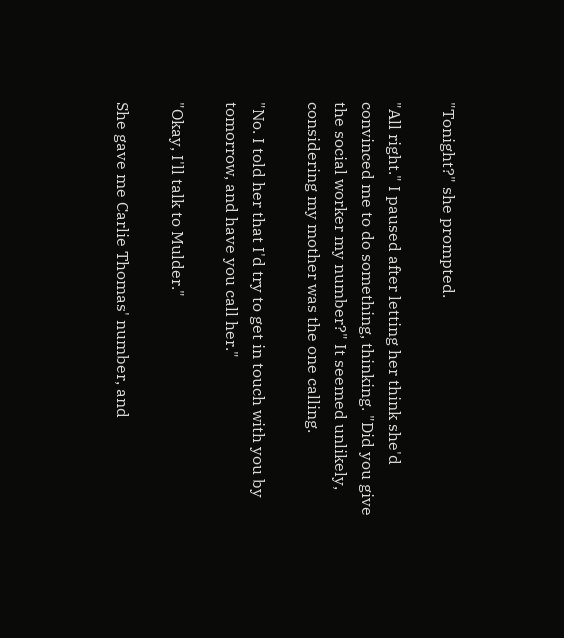"Tonight?" she prompted.

"All right." I paused after letting her think she'd convinced me to do something, thinking. "Did you give the social worker my number?" It seemed unlikely, considering my mother was the one calling.

"No. I told her that I'd try to get in touch with you by tomorrow, and have you call her."

"Okay, I'll talk to Mulder."

She gave me Carlie Thomas' number, and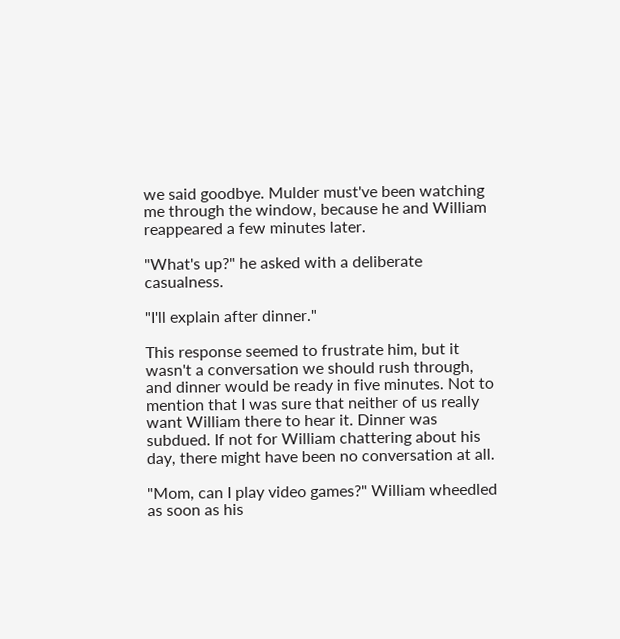we said goodbye. Mulder must've been watching me through the window, because he and William reappeared a few minutes later.

"What's up?" he asked with a deliberate casualness.

"I'll explain after dinner."

This response seemed to frustrate him, but it wasn't a conversation we should rush through, and dinner would be ready in five minutes. Not to mention that I was sure that neither of us really want William there to hear it. Dinner was subdued. If not for William chattering about his day, there might have been no conversation at all.

"Mom, can I play video games?" William wheedled as soon as his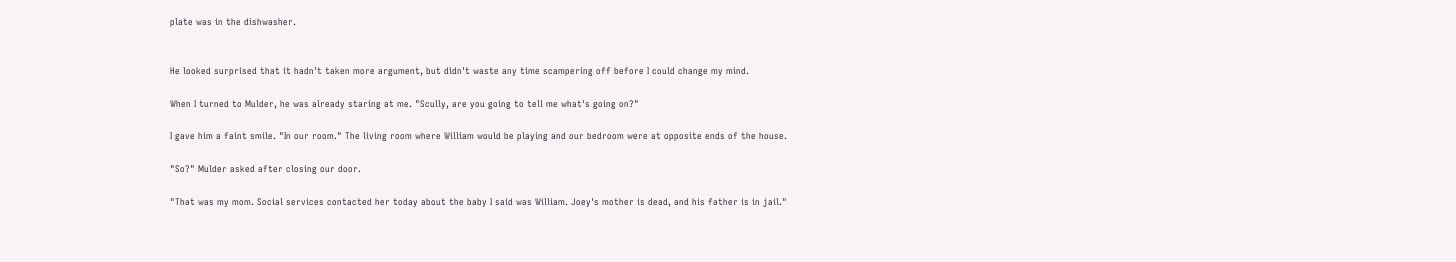plate was in the dishwasher.


He looked surprised that it hadn't taken more argument, but didn't waste any time scampering off before I could change my mind.

When I turned to Mulder, he was already staring at me. "Scully, are you going to tell me what's going on?"

I gave him a faint smile. "In our room." The living room where William would be playing and our bedroom were at opposite ends of the house.

"So?" Mulder asked after closing our door.

"That was my mom. Social services contacted her today about the baby I said was William. Joey's mother is dead, and his father is in jail."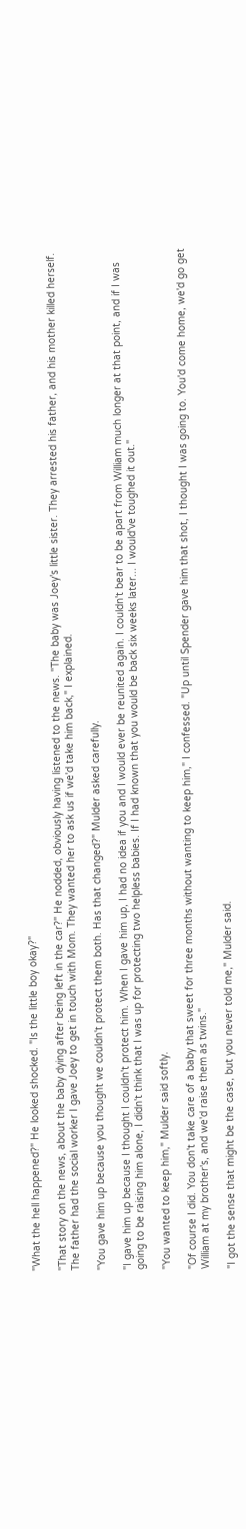"What the hell happened?" He looked shocked. "Is the little boy okay?"

"That story on the news, about the baby dying after being left in the car?" He nodded, obviously having listened to the news. "The baby was Joey's little sister. They arrested his father, and his mother killed herself. The father had the social worker I gave Joey to get in touch with Mom. They wanted her to ask us if we'd take him back," I explained.

"You gave him up because you thought we couldn't protect them both. Has that changed?" Mulder asked carefully.

"I gave him up because I thought I couldn't protect him. When I gave him up, I had no idea if you and I would ever be reunited again. I couldn't bear to be apart from William much longer at that point, and if I was going to be raising him alone, I didn't think that I was up for protecting two helpless babies. If I had known that you would be back six weeks later... I would've toughed it out."

"You wanted to keep him," Mulder said softly.

"Of course I did. You don't take care of a baby that sweet for three months without wanting to keep him," I confessed. "Up until Spender gave him that shot, I thought I was going to. You'd come home, we'd go get William at my brother's, and we'd raise them as twins."

"I got the sense that might be the case, but you never told me," Mulder said.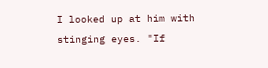I looked up at him with stinging eyes. "If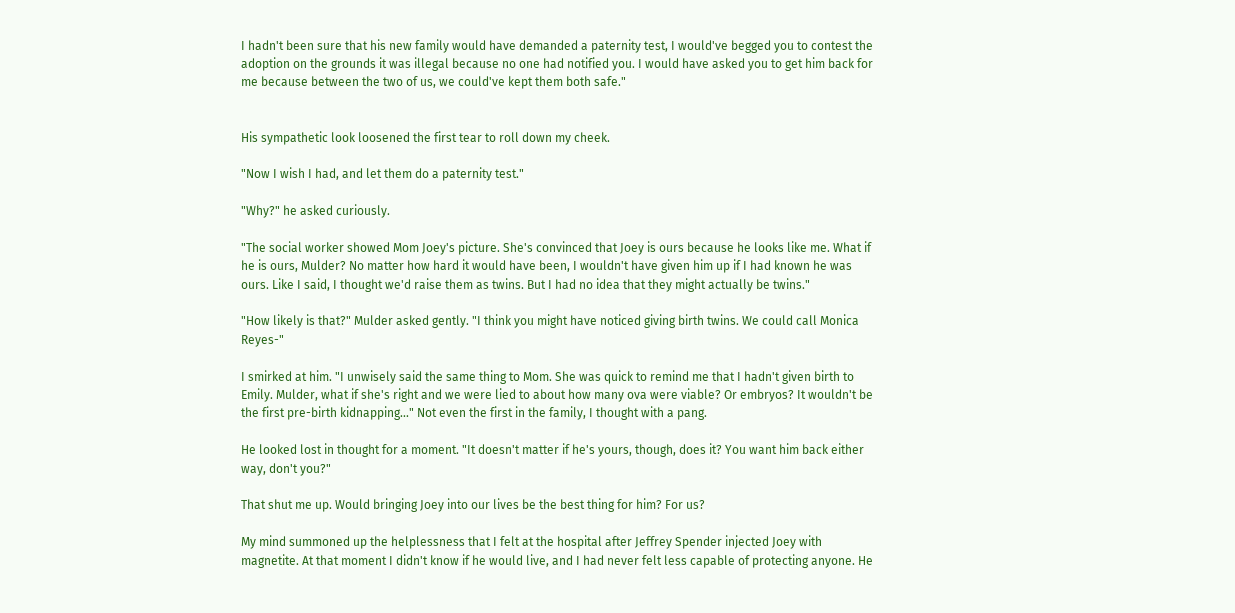I hadn't been sure that his new family would have demanded a paternity test, I would've begged you to contest the adoption on the grounds it was illegal because no one had notified you. I would have asked you to get him back for me because between the two of us, we could've kept them both safe."


His sympathetic look loosened the first tear to roll down my cheek.

"Now I wish I had, and let them do a paternity test."

"Why?" he asked curiously.

"The social worker showed Mom Joey's picture. She's convinced that Joey is ours because he looks like me. What if he is ours, Mulder? No matter how hard it would have been, I wouldn't have given him up if I had known he was ours. Like I said, I thought we'd raise them as twins. But I had no idea that they might actually be twins."

"How likely is that?" Mulder asked gently. "I think you might have noticed giving birth twins. We could call Monica Reyes-"

I smirked at him. "I unwisely said the same thing to Mom. She was quick to remind me that I hadn't given birth to Emily. Mulder, what if she's right and we were lied to about how many ova were viable? Or embryos? It wouldn't be the first pre-birth kidnapping..." Not even the first in the family, I thought with a pang.

He looked lost in thought for a moment. "It doesn't matter if he's yours, though, does it? You want him back either way, don't you?"

That shut me up. Would bringing Joey into our lives be the best thing for him? For us?

My mind summoned up the helplessness that I felt at the hospital after Jeffrey Spender injected Joey with magnetite. At that moment I didn't know if he would live, and I had never felt less capable of protecting anyone. He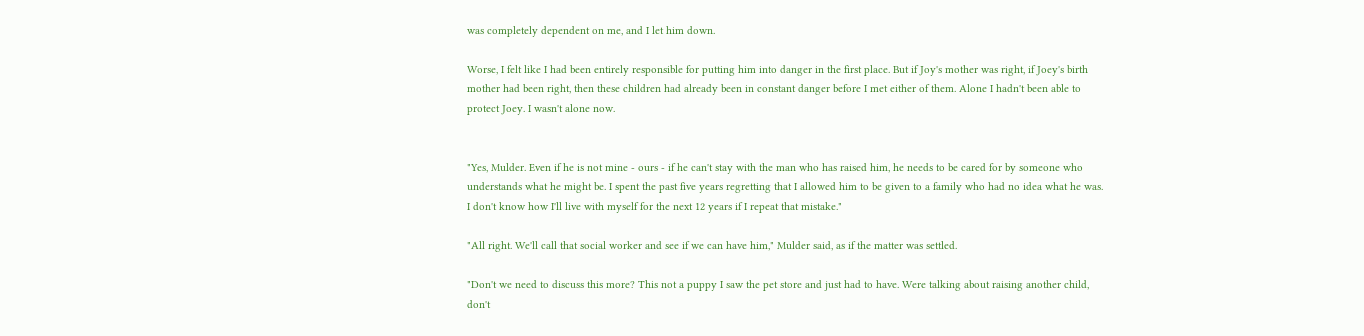was completely dependent on me, and I let him down.

Worse, I felt like I had been entirely responsible for putting him into danger in the first place. But if Joy's mother was right, if Joey's birth mother had been right, then these children had already been in constant danger before I met either of them. Alone I hadn't been able to protect Joey. I wasn't alone now.


"Yes, Mulder. Even if he is not mine - ours - if he can't stay with the man who has raised him, he needs to be cared for by someone who understands what he might be. I spent the past five years regretting that I allowed him to be given to a family who had no idea what he was. I don't know how I'll live with myself for the next 12 years if I repeat that mistake."

"All right. We'll call that social worker and see if we can have him," Mulder said, as if the matter was settled.

"Don't we need to discuss this more? This not a puppy I saw the pet store and just had to have. Were talking about raising another child, don't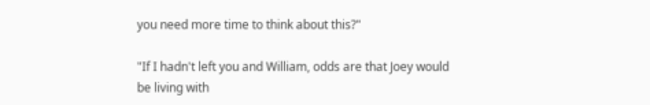you need more time to think about this?"

"If I hadn't left you and William, odds are that Joey would be living with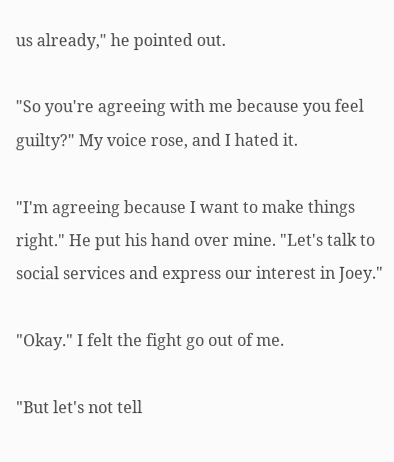us already," he pointed out.

"So you're agreeing with me because you feel guilty?" My voice rose, and I hated it.

"I'm agreeing because I want to make things right." He put his hand over mine. "Let's talk to social services and express our interest in Joey."

"Okay." I felt the fight go out of me.

"But let's not tell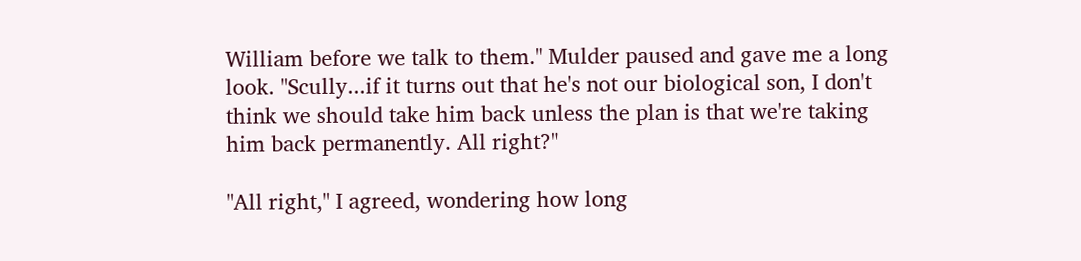William before we talk to them." Mulder paused and gave me a long look. "Scully...if it turns out that he's not our biological son, I don't think we should take him back unless the plan is that we're taking him back permanently. All right?"

"All right," I agreed, wondering how long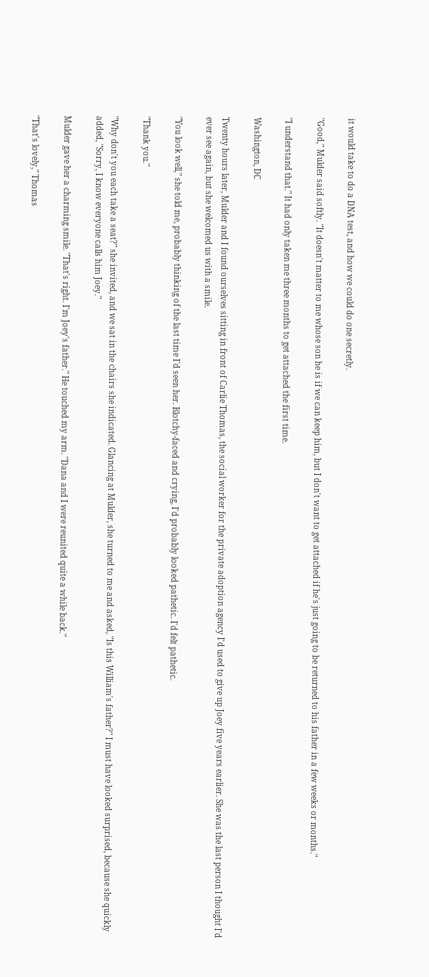it would take to do a DNA test, and how we could do one secretly.

"Good," Mulder said softly. "It doesn't matter to me whose son he is if we can keep him, but I don't want to get attached if he's just going to be returned to his father in a few weeks or months."

"I understand that." It had only taken me three months to get attached the first time.

Washington, DC

Twenty hours later, Mulder and I found ourselves sitting in front of Carlie Thomas, the social worker for the private adoption agency I'd used to give up Joey five years earlier. She was the last person I thought I'd ever see again, but she welcomed us with a smile.

"You look well," she told me, probably thinking of the last time I'd seen her. Blotchy-faced and crying, I'd probably looked pathetic. I'd felt pathetic.

"Thank you."

"Why don't you each take a seat?" she invited, and we sat in the chairs she indicated. Glancing at Mulder, she turned to me and asked, "Is this William's father?" I must have looked surprised, because she quickly added, "Sorry, I know everyone calls him Joey."

Mulder gave her a charming smile. "That's right. I'm Joey's father." He touched my arm. "Dana and I were reunited quite a while back."

"That's lovely," Thomas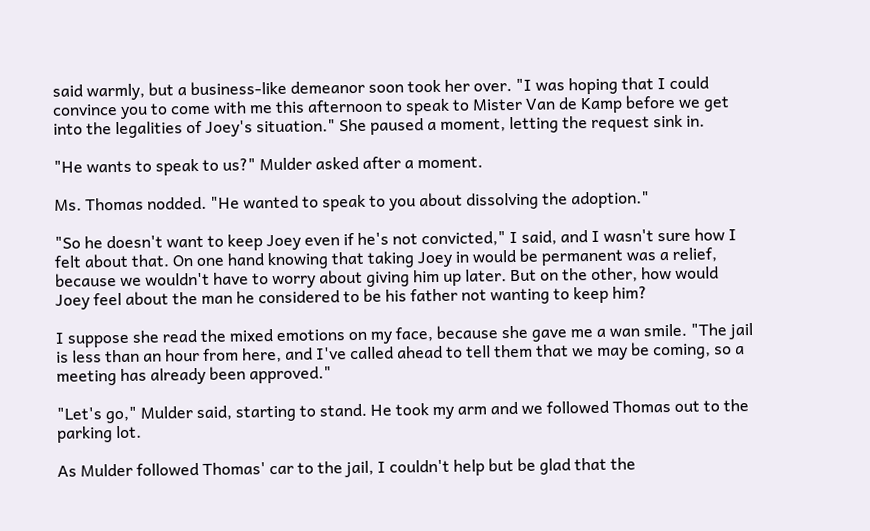said warmly, but a business-like demeanor soon took her over. "I was hoping that I could convince you to come with me this afternoon to speak to Mister Van de Kamp before we get into the legalities of Joey's situation." She paused a moment, letting the request sink in.

"He wants to speak to us?" Mulder asked after a moment.

Ms. Thomas nodded. "He wanted to speak to you about dissolving the adoption."

"So he doesn't want to keep Joey even if he's not convicted," I said, and I wasn't sure how I felt about that. On one hand knowing that taking Joey in would be permanent was a relief, because we wouldn't have to worry about giving him up later. But on the other, how would Joey feel about the man he considered to be his father not wanting to keep him?

I suppose she read the mixed emotions on my face, because she gave me a wan smile. "The jail is less than an hour from here, and I've called ahead to tell them that we may be coming, so a meeting has already been approved."

"Let's go," Mulder said, starting to stand. He took my arm and we followed Thomas out to the parking lot.

As Mulder followed Thomas' car to the jail, I couldn't help but be glad that the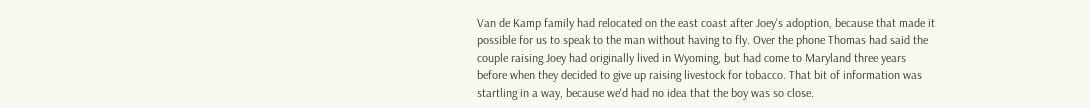Van de Kamp family had relocated on the east coast after Joey's adoption, because that made it possible for us to speak to the man without having to fly. Over the phone Thomas had said the couple raising Joey had originally lived in Wyoming, but had come to Maryland three years before when they decided to give up raising livestock for tobacco. That bit of information was startling in a way, because we'd had no idea that the boy was so close.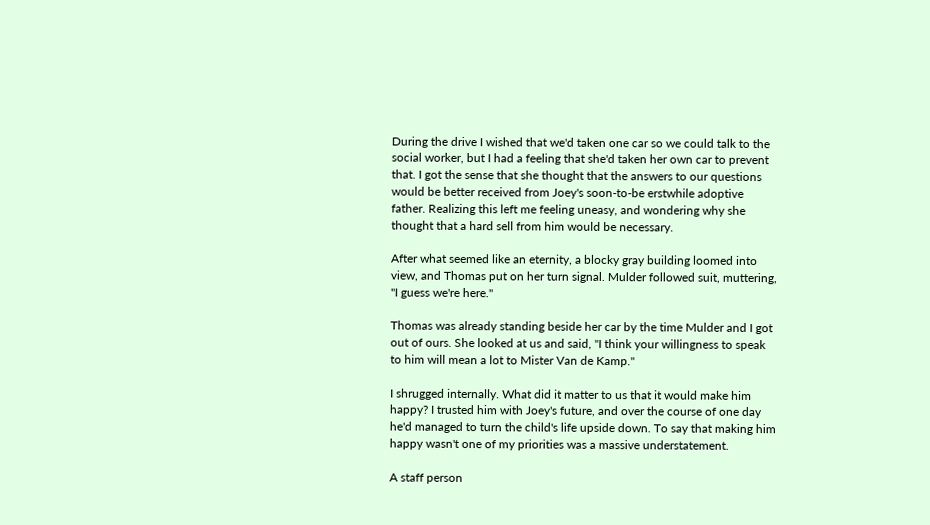During the drive I wished that we'd taken one car so we could talk to the social worker, but I had a feeling that she'd taken her own car to prevent that. I got the sense that she thought that the answers to our questions would be better received from Joey's soon-to-be erstwhile adoptive father. Realizing this left me feeling uneasy, and wondering why she thought that a hard sell from him would be necessary.

After what seemed like an eternity, a blocky gray building loomed into view, and Thomas put on her turn signal. Mulder followed suit, muttering, "I guess we're here."

Thomas was already standing beside her car by the time Mulder and I got out of ours. She looked at us and said, "I think your willingness to speak to him will mean a lot to Mister Van de Kamp."

I shrugged internally. What did it matter to us that it would make him happy? I trusted him with Joey's future, and over the course of one day he'd managed to turn the child's life upside down. To say that making him happy wasn't one of my priorities was a massive understatement.

A staff person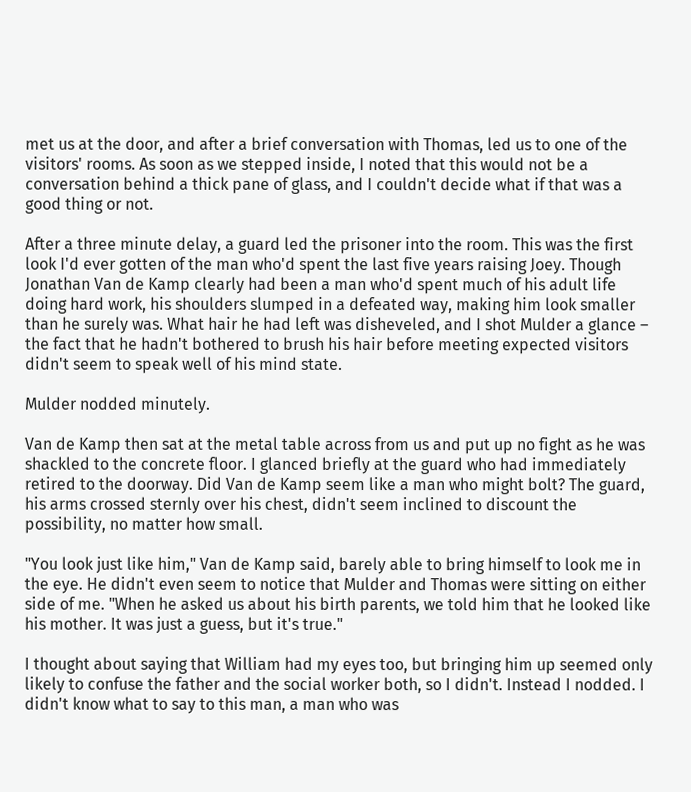met us at the door, and after a brief conversation with Thomas, led us to one of the visitors' rooms. As soon as we stepped inside, I noted that this would not be a conversation behind a thick pane of glass, and I couldn't decide what if that was a good thing or not.

After a three minute delay, a guard led the prisoner into the room. This was the first look I'd ever gotten of the man who'd spent the last five years raising Joey. Though Jonathan Van de Kamp clearly had been a man who'd spent much of his adult life doing hard work, his shoulders slumped in a defeated way, making him look smaller than he surely was. What hair he had left was disheveled, and I shot Mulder a glance – the fact that he hadn't bothered to brush his hair before meeting expected visitors didn't seem to speak well of his mind state.

Mulder nodded minutely.

Van de Kamp then sat at the metal table across from us and put up no fight as he was shackled to the concrete floor. I glanced briefly at the guard who had immediately retired to the doorway. Did Van de Kamp seem like a man who might bolt? The guard, his arms crossed sternly over his chest, didn't seem inclined to discount the possibility, no matter how small.

"You look just like him," Van de Kamp said, barely able to bring himself to look me in the eye. He didn't even seem to notice that Mulder and Thomas were sitting on either side of me. "When he asked us about his birth parents, we told him that he looked like his mother. It was just a guess, but it's true."

I thought about saying that William had my eyes too, but bringing him up seemed only likely to confuse the father and the social worker both, so I didn't. Instead I nodded. I didn't know what to say to this man, a man who was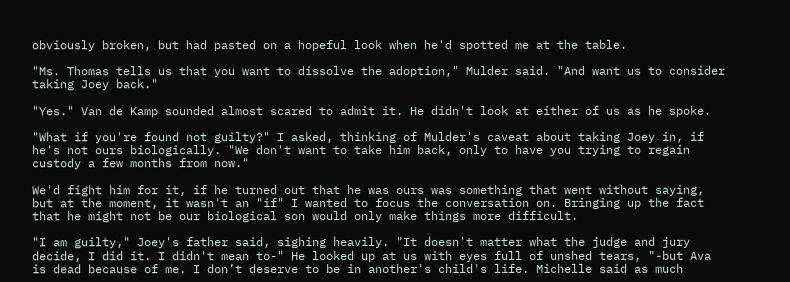obviously broken, but had pasted on a hopeful look when he'd spotted me at the table.

"Ms. Thomas tells us that you want to dissolve the adoption," Mulder said. "And want us to consider taking Joey back."

"Yes." Van de Kamp sounded almost scared to admit it. He didn't look at either of us as he spoke.

"What if you're found not guilty?" I asked, thinking of Mulder's caveat about taking Joey in, if he's not ours biologically. "We don't want to take him back, only to have you trying to regain custody a few months from now."

We'd fight him for it, if he turned out that he was ours was something that went without saying, but at the moment, it wasn't an "if" I wanted to focus the conversation on. Bringing up the fact that he might not be our biological son would only make things more difficult.

"I am guilty," Joey's father said, sighing heavily. "It doesn't matter what the judge and jury decide, I did it. I didn't mean to-" He looked up at us with eyes full of unshed tears, "-but Ava is dead because of me. I don’t deserve to be in another's child's life. Michelle said as much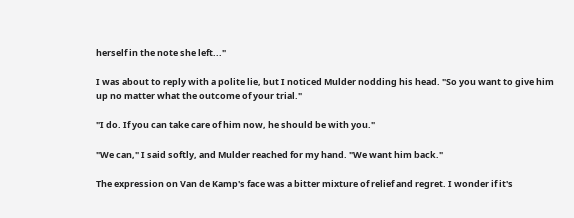herself in the note she left..."

I was about to reply with a polite lie, but I noticed Mulder nodding his head. "So you want to give him up no matter what the outcome of your trial."

"I do. If you can take care of him now, he should be with you."

"We can," I said softly, and Mulder reached for my hand. "We want him back."

The expression on Van de Kamp's face was a bitter mixture of relief and regret. I wonder if it's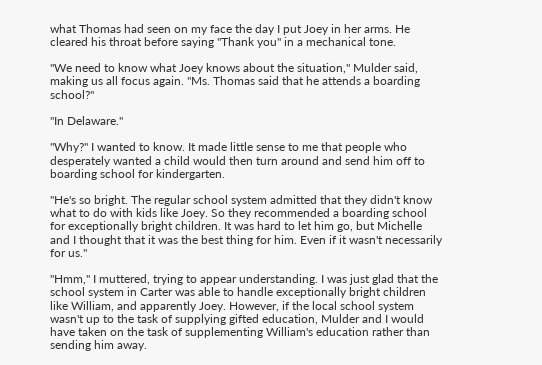what Thomas had seen on my face the day I put Joey in her arms. He cleared his throat before saying "Thank you" in a mechanical tone.

"We need to know what Joey knows about the situation," Mulder said, making us all focus again. "Ms. Thomas said that he attends a boarding school?"

"In Delaware."

"Why?" I wanted to know. It made little sense to me that people who desperately wanted a child would then turn around and send him off to boarding school for kindergarten.

"He's so bright. The regular school system admitted that they didn't know what to do with kids like Joey. So they recommended a boarding school for exceptionally bright children. It was hard to let him go, but Michelle and I thought that it was the best thing for him. Even if it wasn't necessarily for us."

"Hmm," I muttered, trying to appear understanding. I was just glad that the school system in Carter was able to handle exceptionally bright children like William, and apparently Joey. However, if the local school system wasn't up to the task of supplying gifted education, Mulder and I would have taken on the task of supplementing William's education rather than sending him away.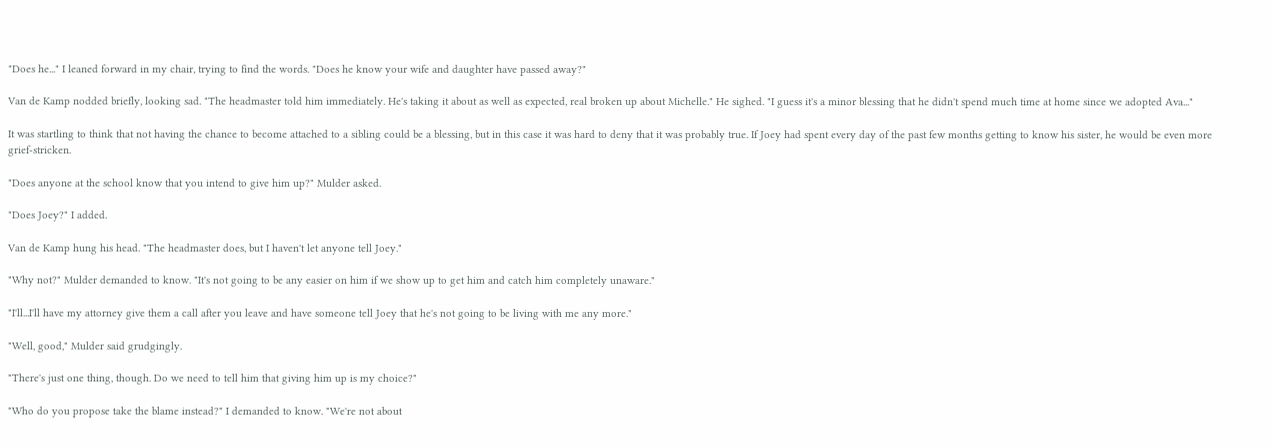"Does he..." I leaned forward in my chair, trying to find the words. "Does he know your wife and daughter have passed away?"

Van de Kamp nodded briefly, looking sad. "The headmaster told him immediately. He's taking it about as well as expected, real broken up about Michelle." He sighed. "I guess it's a minor blessing that he didn't spend much time at home since we adopted Ava..."

It was startling to think that not having the chance to become attached to a sibling could be a blessing, but in this case it was hard to deny that it was probably true. If Joey had spent every day of the past few months getting to know his sister, he would be even more grief-stricken.

"Does anyone at the school know that you intend to give him up?" Mulder asked.

"Does Joey?" I added.

Van de Kamp hung his head. "The headmaster does, but I haven't let anyone tell Joey."

"Why not?" Mulder demanded to know. "It's not going to be any easier on him if we show up to get him and catch him completely unaware."

"I'll...I'll have my attorney give them a call after you leave and have someone tell Joey that he's not going to be living with me any more."

"Well, good," Mulder said grudgingly.

"There's just one thing, though. Do we need to tell him that giving him up is my choice?"

"Who do you propose take the blame instead?" I demanded to know. "We're not about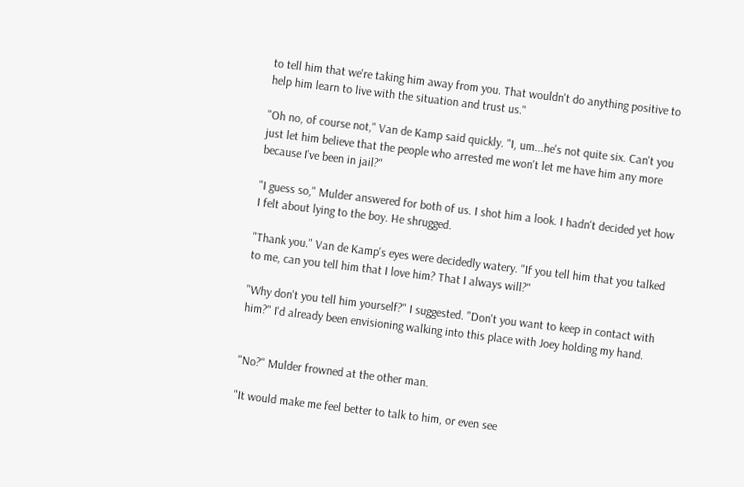to tell him that we're taking him away from you. That wouldn't do anything positive to help him learn to live with the situation and trust us."

"Oh no, of course not," Van de Kamp said quickly. "I, um...he's not quite six. Can't you just let him believe that the people who arrested me won't let me have him any more because I've been in jail?"

"I guess so," Mulder answered for both of us. I shot him a look. I hadn't decided yet how I felt about lying to the boy. He shrugged.

"Thank you." Van de Kamp's eyes were decidedly watery. "If you tell him that you talked to me, can you tell him that I love him? That I always will?"

"Why don't you tell him yourself?" I suggested. "Don't you want to keep in contact with him?" I'd already been envisioning walking into this place with Joey holding my hand.


"No?" Mulder frowned at the other man.

"It would make me feel better to talk to him, or even see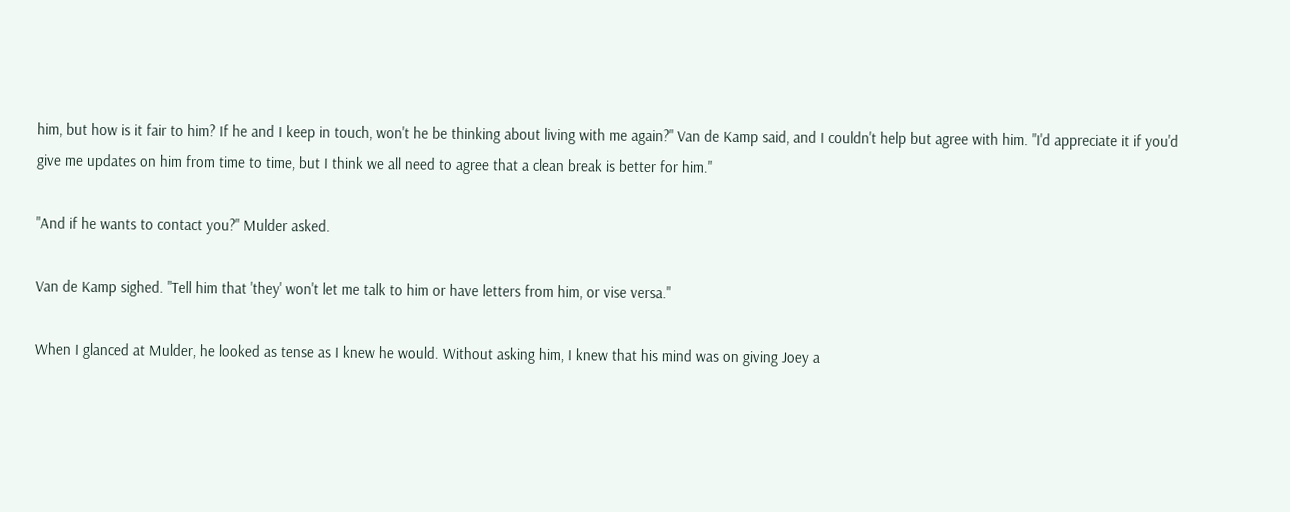him, but how is it fair to him? If he and I keep in touch, won't he be thinking about living with me again?" Van de Kamp said, and I couldn't help but agree with him. "I'd appreciate it if you'd give me updates on him from time to time, but I think we all need to agree that a clean break is better for him."

"And if he wants to contact you?" Mulder asked.

Van de Kamp sighed. "Tell him that 'they' won't let me talk to him or have letters from him, or vise versa."

When I glanced at Mulder, he looked as tense as I knew he would. Without asking him, I knew that his mind was on giving Joey a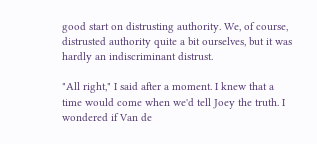good start on distrusting authority. We, of course, distrusted authority quite a bit ourselves, but it was hardly an indiscriminant distrust.

"All right," I said after a moment. I knew that a time would come when we'd tell Joey the truth. I wondered if Van de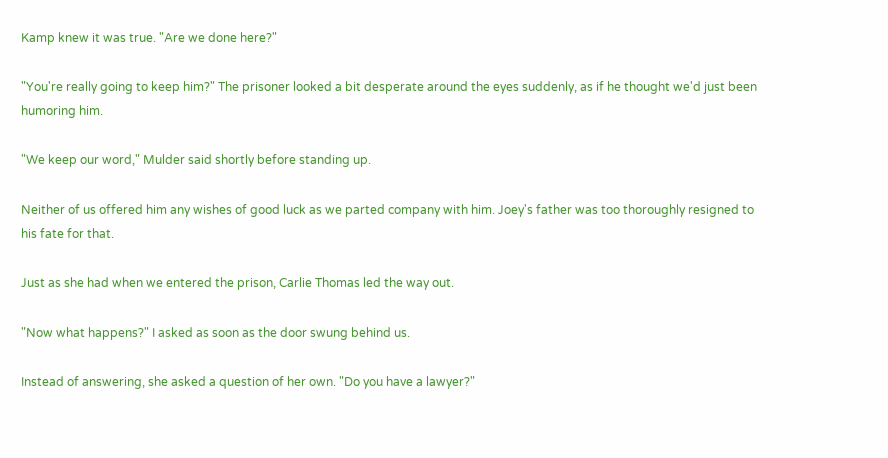Kamp knew it was true. "Are we done here?"

"You're really going to keep him?" The prisoner looked a bit desperate around the eyes suddenly, as if he thought we'd just been humoring him.

"We keep our word," Mulder said shortly before standing up.

Neither of us offered him any wishes of good luck as we parted company with him. Joey's father was too thoroughly resigned to his fate for that.

Just as she had when we entered the prison, Carlie Thomas led the way out.

"Now what happens?" I asked as soon as the door swung behind us.

Instead of answering, she asked a question of her own. "Do you have a lawyer?"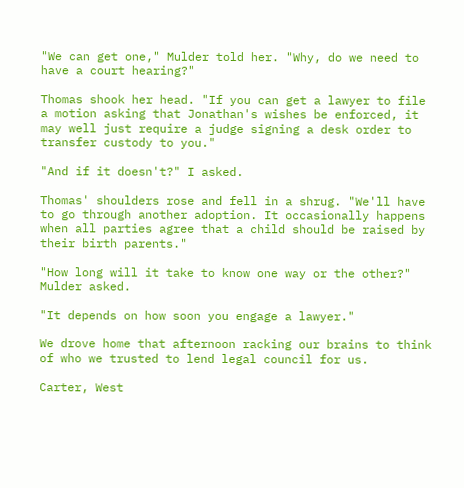"We can get one," Mulder told her. "Why, do we need to have a court hearing?"

Thomas shook her head. "If you can get a lawyer to file a motion asking that Jonathan's wishes be enforced, it may well just require a judge signing a desk order to transfer custody to you."

"And if it doesn't?" I asked.

Thomas' shoulders rose and fell in a shrug. "We'll have to go through another adoption. It occasionally happens when all parties agree that a child should be raised by their birth parents."

"How long will it take to know one way or the other?" Mulder asked.

"It depends on how soon you engage a lawyer."

We drove home that afternoon racking our brains to think of who we trusted to lend legal council for us.

Carter, West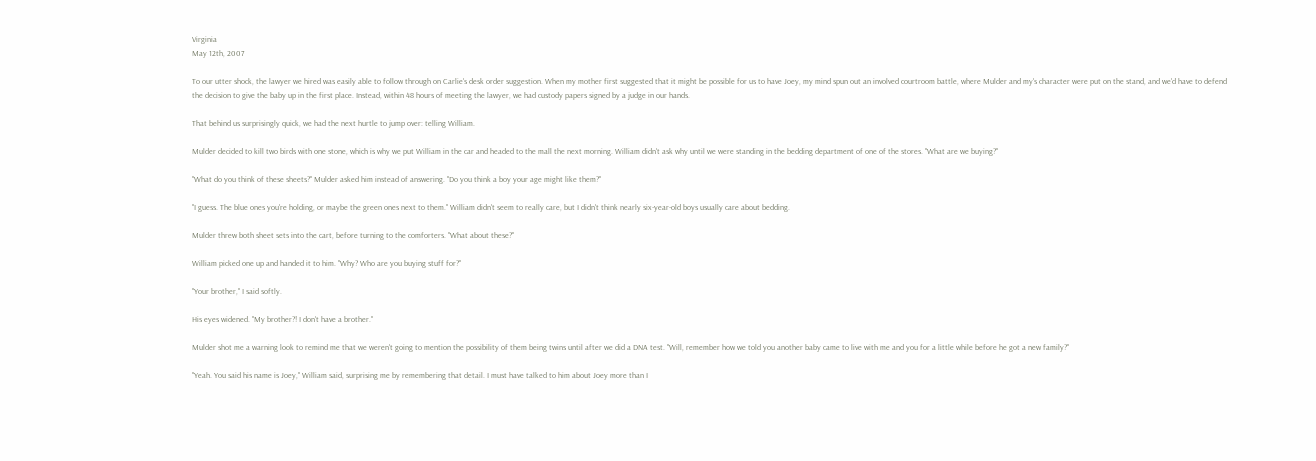Virginia
May 12th, 2007

To our utter shock, the lawyer we hired was easily able to follow through on Carlie's desk order suggestion. When my mother first suggested that it might be possible for us to have Joey, my mind spun out an involved courtroom battle, where Mulder and my's character were put on the stand, and we'd have to defend the decision to give the baby up in the first place. Instead, within 48 hours of meeting the lawyer, we had custody papers signed by a judge in our hands.

That behind us surprisingly quick, we had the next hurtle to jump over: telling William.

Mulder decided to kill two birds with one stone, which is why we put William in the car and headed to the mall the next morning. William didn't ask why until we were standing in the bedding department of one of the stores. "What are we buying?"

"What do you think of these sheets?" Mulder asked him instead of answering. "Do you think a boy your age might like them?"

"I guess. The blue ones you're holding, or maybe the green ones next to them." William didn't seem to really care, but I didn't think nearly six-year-old boys usually care about bedding.

Mulder threw both sheet sets into the cart, before turning to the comforters. "What about these?"

William picked one up and handed it to him. "Why? Who are you buying stuff for?"

"Your brother," I said softly.

His eyes widened. "My brother?! I don't have a brother."

Mulder shot me a warning look to remind me that we weren't going to mention the possibility of them being twins until after we did a DNA test. "Will, remember how we told you another baby came to live with me and you for a little while before he got a new family?"

"Yeah. You said his name is Joey," William said, surprising me by remembering that detail. I must have talked to him about Joey more than I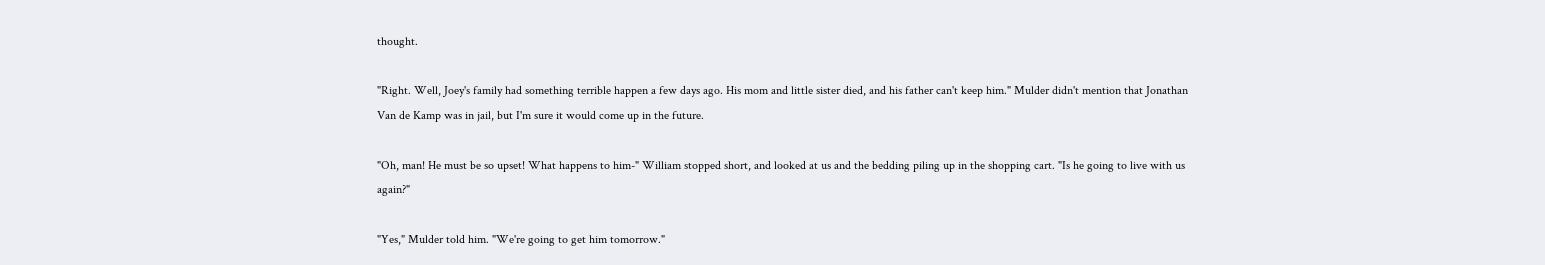thought.

"Right. Well, Joey's family had something terrible happen a few days ago. His mom and little sister died, and his father can't keep him." Mulder didn't mention that Jonathan Van de Kamp was in jail, but I'm sure it would come up in the future.

"Oh, man! He must be so upset! What happens to him-" William stopped short, and looked at us and the bedding piling up in the shopping cart. "Is he going to live with us again?"

"Yes," Mulder told him. "We're going to get him tomorrow."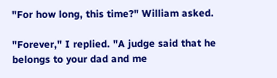"For how long, this time?" William asked.

"Forever," I replied. "A judge said that he belongs to your dad and me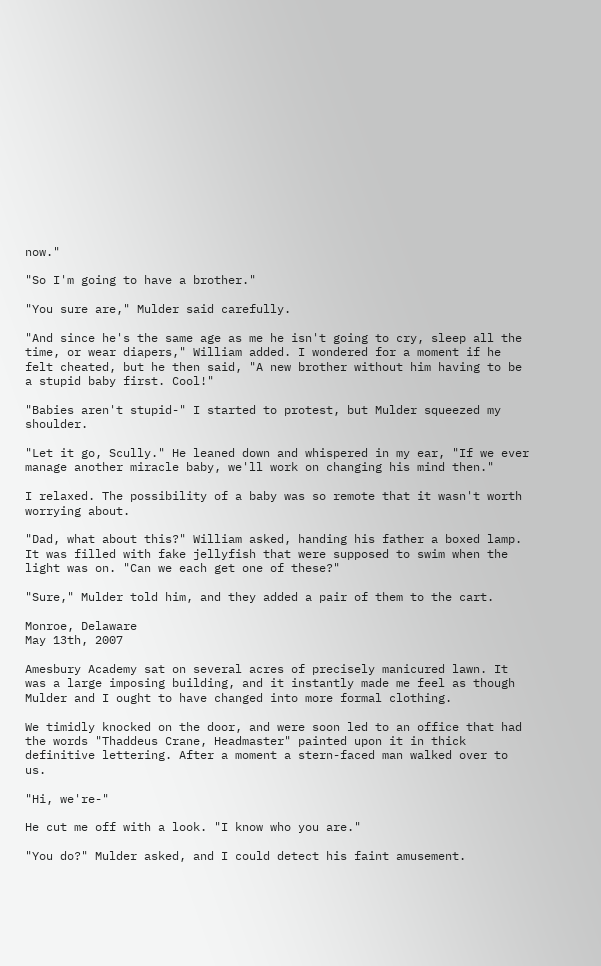now."

"So I'm going to have a brother."

"You sure are," Mulder said carefully.

"And since he's the same age as me he isn't going to cry, sleep all the time, or wear diapers," William added. I wondered for a moment if he felt cheated, but he then said, "A new brother without him having to be a stupid baby first. Cool!"

"Babies aren't stupid-" I started to protest, but Mulder squeezed my shoulder.

"Let it go, Scully." He leaned down and whispered in my ear, "If we ever manage another miracle baby, we'll work on changing his mind then."

I relaxed. The possibility of a baby was so remote that it wasn't worth worrying about.

"Dad, what about this?" William asked, handing his father a boxed lamp. It was filled with fake jellyfish that were supposed to swim when the light was on. "Can we each get one of these?"

"Sure," Mulder told him, and they added a pair of them to the cart.

Monroe, Delaware
May 13th, 2007

Amesbury Academy sat on several acres of precisely manicured lawn. It was a large imposing building, and it instantly made me feel as though Mulder and I ought to have changed into more formal clothing.

We timidly knocked on the door, and were soon led to an office that had the words "Thaddeus Crane, Headmaster" painted upon it in thick definitive lettering. After a moment a stern-faced man walked over to us.

"Hi, we're-"

He cut me off with a look. "I know who you are."

"You do?" Mulder asked, and I could detect his faint amusement.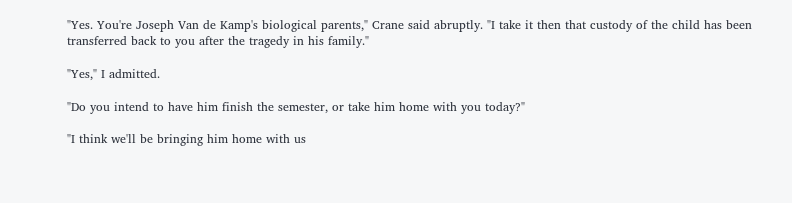"Yes. You're Joseph Van de Kamp's biological parents," Crane said abruptly. "I take it then that custody of the child has been transferred back to you after the tragedy in his family."

"Yes," I admitted.

"Do you intend to have him finish the semester, or take him home with you today?"

"I think we'll be bringing him home with us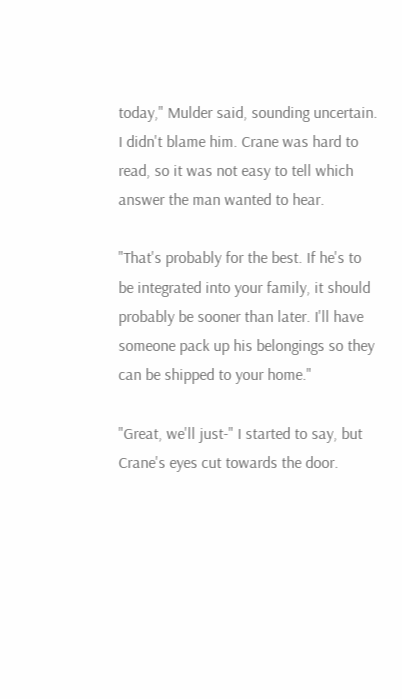today," Mulder said, sounding uncertain. I didn't blame him. Crane was hard to read, so it was not easy to tell which answer the man wanted to hear.

"That's probably for the best. If he's to be integrated into your family, it should probably be sooner than later. I'll have someone pack up his belongings so they can be shipped to your home."

"Great, we'll just-" I started to say, but Crane's eyes cut towards the door.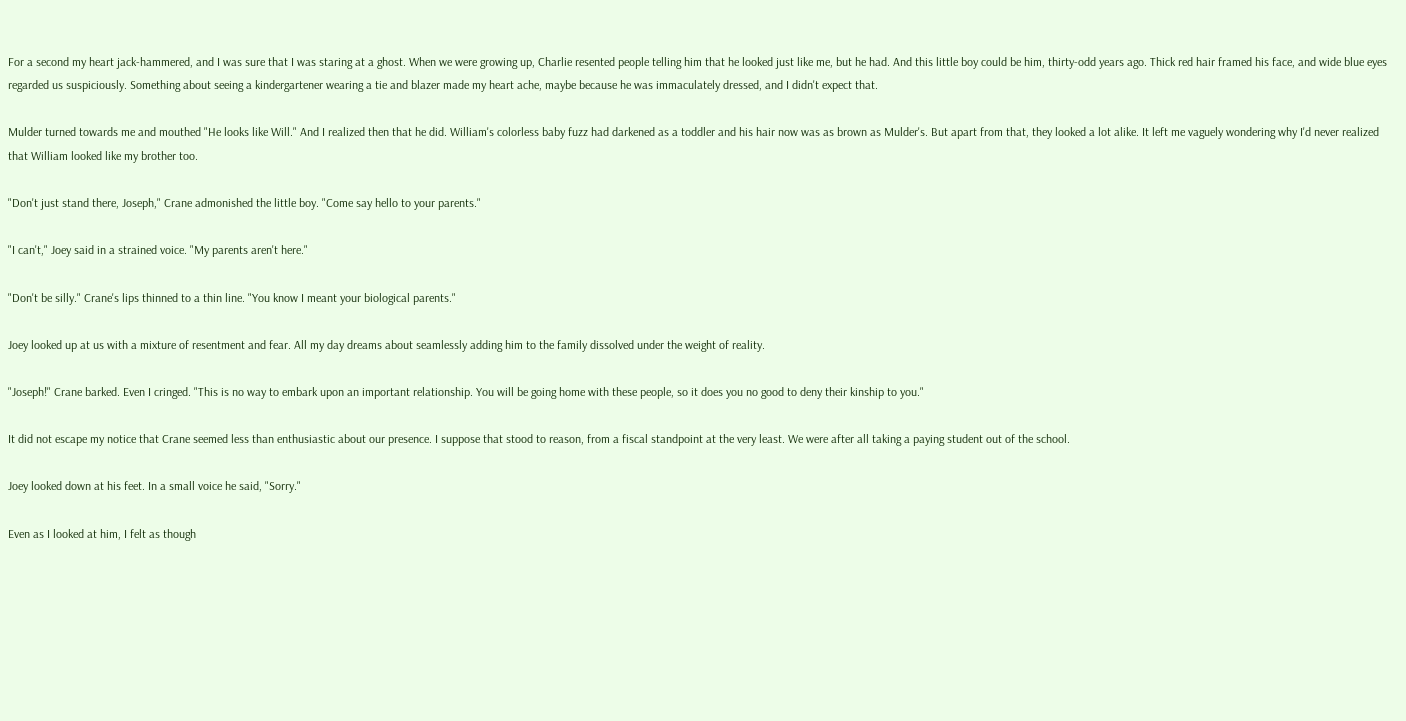For a second my heart jack-hammered, and I was sure that I was staring at a ghost. When we were growing up, Charlie resented people telling him that he looked just like me, but he had. And this little boy could be him, thirty-odd years ago. Thick red hair framed his face, and wide blue eyes regarded us suspiciously. Something about seeing a kindergartener wearing a tie and blazer made my heart ache, maybe because he was immaculately dressed, and I didn't expect that.

Mulder turned towards me and mouthed "He looks like Will." And I realized then that he did. William's colorless baby fuzz had darkened as a toddler and his hair now was as brown as Mulder's. But apart from that, they looked a lot alike. It left me vaguely wondering why I'd never realized that William looked like my brother too.

"Don't just stand there, Joseph," Crane admonished the little boy. "Come say hello to your parents."

"I can't," Joey said in a strained voice. "My parents aren't here."

"Don't be silly." Crane's lips thinned to a thin line. "You know I meant your biological parents."

Joey looked up at us with a mixture of resentment and fear. All my day dreams about seamlessly adding him to the family dissolved under the weight of reality.

"Joseph!" Crane barked. Even I cringed. "This is no way to embark upon an important relationship. You will be going home with these people, so it does you no good to deny their kinship to you."

It did not escape my notice that Crane seemed less than enthusiastic about our presence. I suppose that stood to reason, from a fiscal standpoint at the very least. We were after all taking a paying student out of the school.

Joey looked down at his feet. In a small voice he said, "Sorry."

Even as I looked at him, I felt as though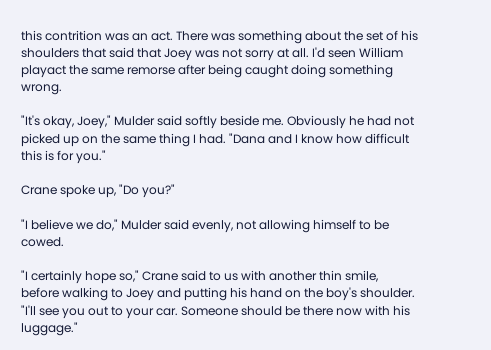this contrition was an act. There was something about the set of his shoulders that said that Joey was not sorry at all. I'd seen William playact the same remorse after being caught doing something wrong.

"It's okay, Joey," Mulder said softly beside me. Obviously he had not picked up on the same thing I had. "Dana and I know how difficult this is for you."

Crane spoke up, "Do you?"

"I believe we do," Mulder said evenly, not allowing himself to be cowed.

"I certainly hope so," Crane said to us with another thin smile, before walking to Joey and putting his hand on the boy's shoulder. "I'll see you out to your car. Someone should be there now with his luggage."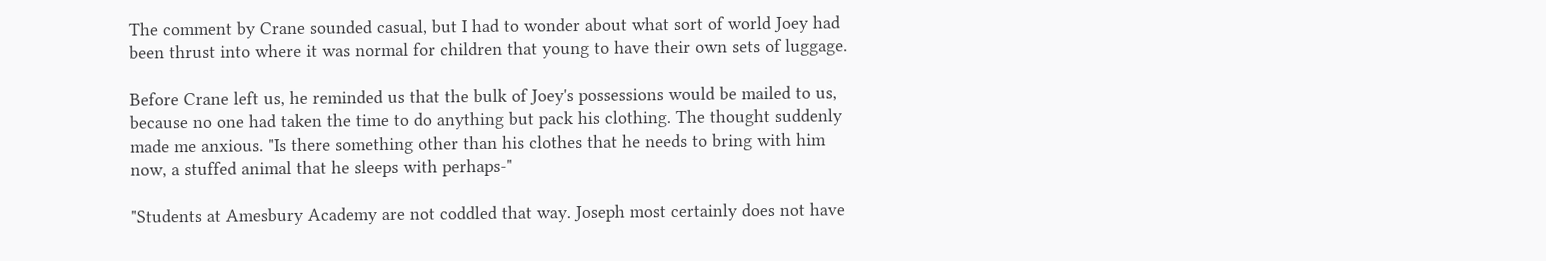The comment by Crane sounded casual, but I had to wonder about what sort of world Joey had been thrust into where it was normal for children that young to have their own sets of luggage.

Before Crane left us, he reminded us that the bulk of Joey's possessions would be mailed to us, because no one had taken the time to do anything but pack his clothing. The thought suddenly made me anxious. "Is there something other than his clothes that he needs to bring with him now, a stuffed animal that he sleeps with perhaps-"

"Students at Amesbury Academy are not coddled that way. Joseph most certainly does not have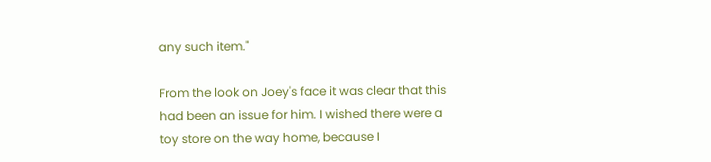any such item."

From the look on Joey's face it was clear that this had been an issue for him. I wished there were a toy store on the way home, because I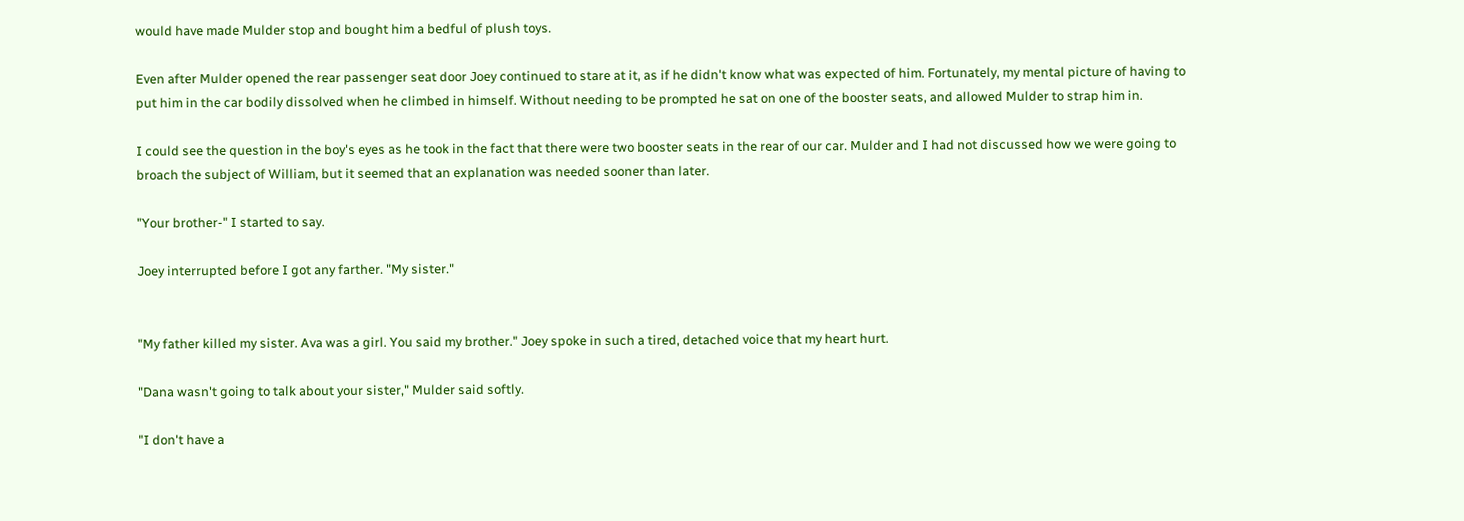would have made Mulder stop and bought him a bedful of plush toys.

Even after Mulder opened the rear passenger seat door Joey continued to stare at it, as if he didn't know what was expected of him. Fortunately, my mental picture of having to put him in the car bodily dissolved when he climbed in himself. Without needing to be prompted he sat on one of the booster seats, and allowed Mulder to strap him in.

I could see the question in the boy's eyes as he took in the fact that there were two booster seats in the rear of our car. Mulder and I had not discussed how we were going to broach the subject of William, but it seemed that an explanation was needed sooner than later.

"Your brother-" I started to say.

Joey interrupted before I got any farther. "My sister."


"My father killed my sister. Ava was a girl. You said my brother." Joey spoke in such a tired, detached voice that my heart hurt.

"Dana wasn't going to talk about your sister," Mulder said softly.

"I don't have a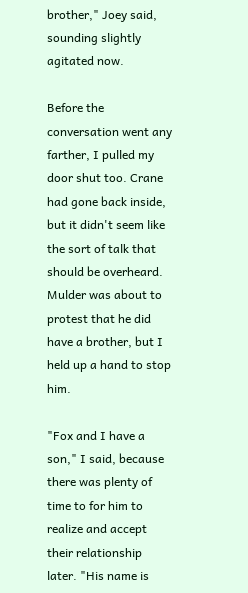brother," Joey said, sounding slightly agitated now.

Before the conversation went any farther, I pulled my door shut too. Crane had gone back inside, but it didn't seem like the sort of talk that should be overheard. Mulder was about to protest that he did have a brother, but I held up a hand to stop him.

"Fox and I have a son," I said, because there was plenty of time to for him to realize and accept their relationship later. "His name is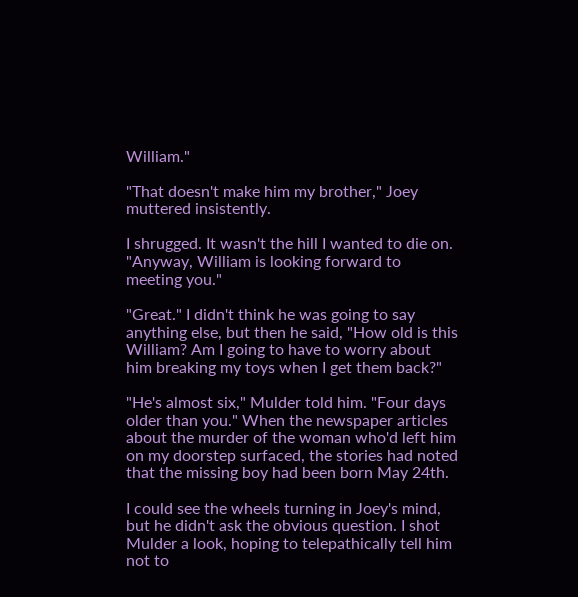William."

"That doesn't make him my brother," Joey muttered insistently.

I shrugged. It wasn't the hill I wanted to die on. "Anyway, William is looking forward to meeting you."

"Great." I didn't think he was going to say anything else, but then he said, "How old is this William? Am I going to have to worry about him breaking my toys when I get them back?"

"He's almost six," Mulder told him. "Four days older than you." When the newspaper articles about the murder of the woman who'd left him on my doorstep surfaced, the stories had noted that the missing boy had been born May 24th.

I could see the wheels turning in Joey's mind, but he didn't ask the obvious question. I shot Mulder a look, hoping to telepathically tell him not to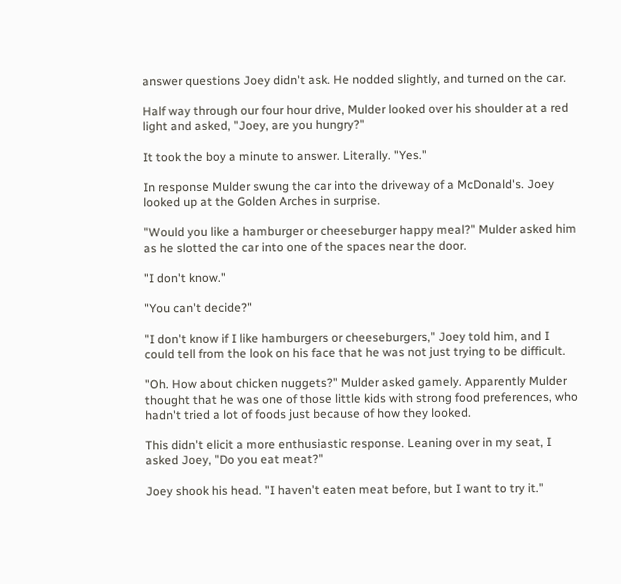answer questions Joey didn't ask. He nodded slightly, and turned on the car.

Half way through our four hour drive, Mulder looked over his shoulder at a red light and asked, "Joey, are you hungry?"

It took the boy a minute to answer. Literally. "Yes."

In response Mulder swung the car into the driveway of a McDonald's. Joey looked up at the Golden Arches in surprise.

"Would you like a hamburger or cheeseburger happy meal?" Mulder asked him as he slotted the car into one of the spaces near the door.

"I don't know."

"You can't decide?"

"I don't know if I like hamburgers or cheeseburgers," Joey told him, and I could tell from the look on his face that he was not just trying to be difficult.

"Oh. How about chicken nuggets?" Mulder asked gamely. Apparently Mulder thought that he was one of those little kids with strong food preferences, who hadn't tried a lot of foods just because of how they looked.

This didn't elicit a more enthusiastic response. Leaning over in my seat, I asked Joey, "Do you eat meat?"

Joey shook his head. "I haven't eaten meat before, but I want to try it."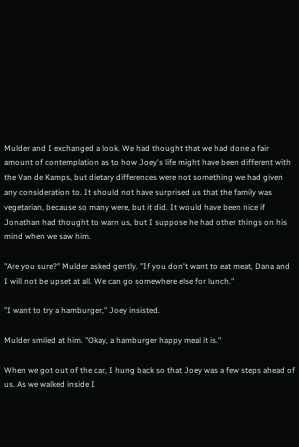Mulder and I exchanged a look. We had thought that we had done a fair amount of contemplation as to how Joey's life might have been different with the Van de Kamps, but dietary differences were not something we had given any consideration to. It should not have surprised us that the family was vegetarian, because so many were, but it did. It would have been nice if Jonathan had thought to warn us, but I suppose he had other things on his mind when we saw him.

"Are you sure?" Mulder asked gently. "If you don't want to eat meat, Dana and I will not be upset at all. We can go somewhere else for lunch."

"I want to try a hamburger," Joey insisted.

Mulder smiled at him. "Okay, a hamburger happy meal it is."

When we got out of the car, I hung back so that Joey was a few steps ahead of us. As we walked inside I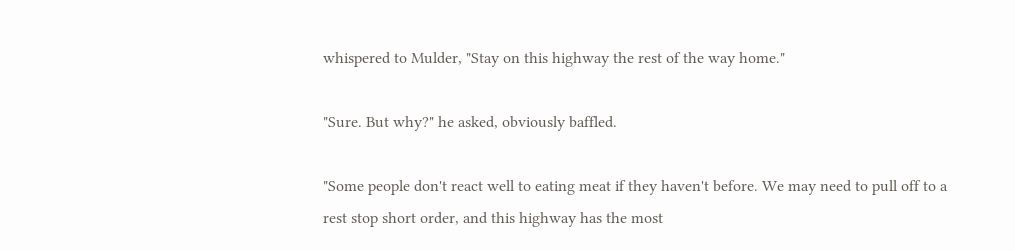whispered to Mulder, "Stay on this highway the rest of the way home."

"Sure. But why?" he asked, obviously baffled.

"Some people don't react well to eating meat if they haven't before. We may need to pull off to a rest stop short order, and this highway has the most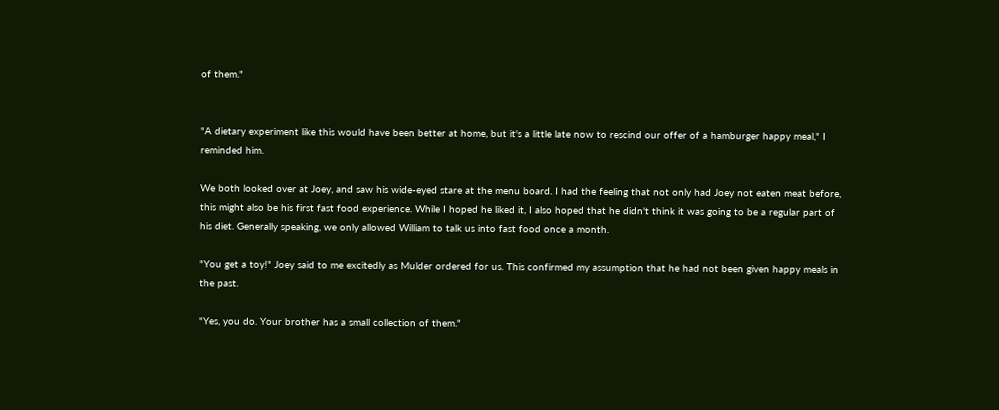of them."


"A dietary experiment like this would have been better at home, but it's a little late now to rescind our offer of a hamburger happy meal," I reminded him.

We both looked over at Joey, and saw his wide-eyed stare at the menu board. I had the feeling that not only had Joey not eaten meat before, this might also be his first fast food experience. While I hoped he liked it, I also hoped that he didn't think it was going to be a regular part of his diet. Generally speaking, we only allowed William to talk us into fast food once a month.

"You get a toy!" Joey said to me excitedly as Mulder ordered for us. This confirmed my assumption that he had not been given happy meals in the past.

"Yes, you do. Your brother has a small collection of them."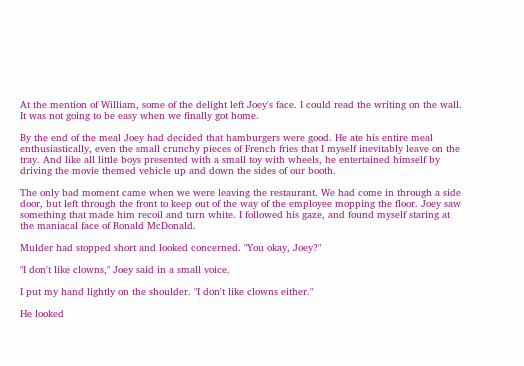At the mention of William, some of the delight left Joey's face. I could read the writing on the wall. It was not going to be easy when we finally got home.

By the end of the meal Joey had decided that hamburgers were good. He ate his entire meal enthusiastically, even the small crunchy pieces of French fries that I myself inevitably leave on the tray. And like all little boys presented with a small toy with wheels, he entertained himself by driving the movie themed vehicle up and down the sides of our booth.

The only bad moment came when we were leaving the restaurant. We had come in through a side door, but left through the front to keep out of the way of the employee mopping the floor. Joey saw something that made him recoil and turn white. I followed his gaze, and found myself staring at the maniacal face of Ronald McDonald.

Mulder had stopped short and looked concerned. "You okay, Joey?"

"I don't like clowns," Joey said in a small voice.

I put my hand lightly on the shoulder. "I don't like clowns either."

He looked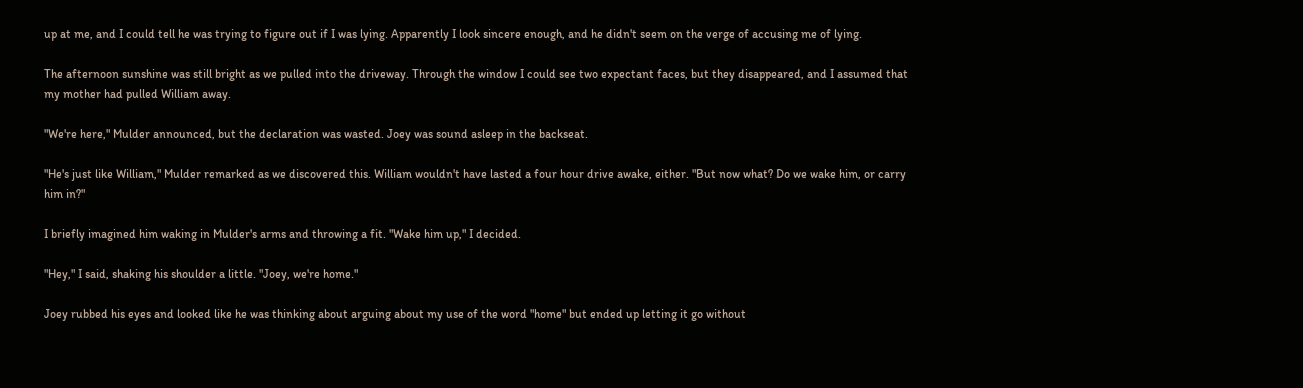up at me, and I could tell he was trying to figure out if I was lying. Apparently I look sincere enough, and he didn't seem on the verge of accusing me of lying.

The afternoon sunshine was still bright as we pulled into the driveway. Through the window I could see two expectant faces, but they disappeared, and I assumed that my mother had pulled William away.

"We're here," Mulder announced, but the declaration was wasted. Joey was sound asleep in the backseat.

"He's just like William," Mulder remarked as we discovered this. William wouldn't have lasted a four hour drive awake, either. "But now what? Do we wake him, or carry him in?"

I briefly imagined him waking in Mulder's arms and throwing a fit. "Wake him up," I decided.

"Hey," I said, shaking his shoulder a little. "Joey, we're home."

Joey rubbed his eyes and looked like he was thinking about arguing about my use of the word "home" but ended up letting it go without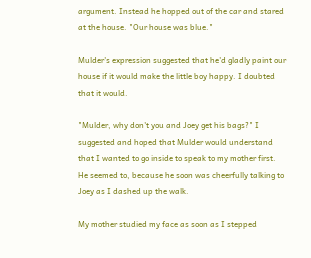argument. Instead he hopped out of the car and stared at the house. "Our house was blue."

Mulder's expression suggested that he'd gladly paint our house if it would make the little boy happy. I doubted that it would.

"Mulder, why don't you and Joey get his bags?" I suggested and hoped that Mulder would understand that I wanted to go inside to speak to my mother first. He seemed to, because he soon was cheerfully talking to Joey as I dashed up the walk.

My mother studied my face as soon as I stepped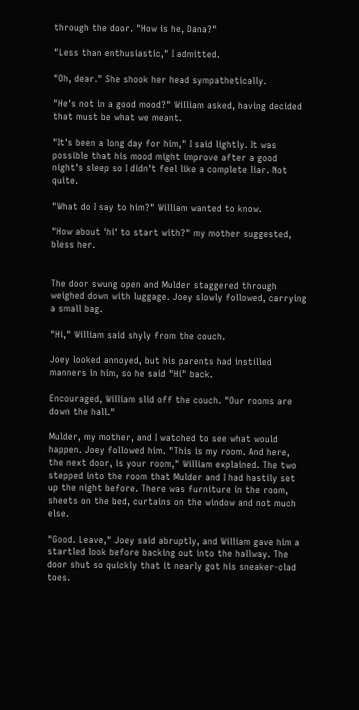through the door. "How is he, Dana?"

"Less than enthusiastic," I admitted.

"Oh, dear." She shook her head sympathetically.

"He's not in a good mood?" William asked, having decided that must be what we meant.

"It's been a long day for him," I said lightly. It was possible that his mood might improve after a good night's sleep so I didn't feel like a complete liar. Not quite.

"What do I say to him?" William wanted to know.

"How about 'hi' to start with?" my mother suggested, bless her.


The door swung open and Mulder staggered through weighed down with luggage. Joey slowly followed, carrying a small bag.

"Hi," William said shyly from the couch.

Joey looked annoyed, but his parents had instilled manners in him, so he said "Hi" back.

Encouraged, William slid off the couch. "Our rooms are down the hall."

Mulder, my mother, and I watched to see what would happen. Joey followed him. "This is my room. And here, the next door, is your room," William explained. The two stepped into the room that Mulder and I had hastily set up the night before. There was furniture in the room, sheets on the bed, curtains on the window and not much else.

"Good. Leave," Joey said abruptly, and William gave him a startled look before backing out into the hallway. The door shut so quickly that it nearly got his sneaker-clad toes.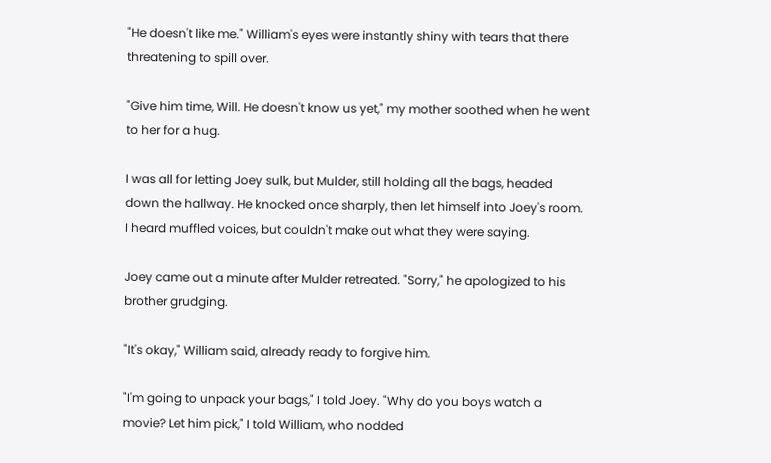"He doesn't like me." William's eyes were instantly shiny with tears that there threatening to spill over.

"Give him time, Will. He doesn't know us yet," my mother soothed when he went to her for a hug.

I was all for letting Joey sulk, but Mulder, still holding all the bags, headed down the hallway. He knocked once sharply, then let himself into Joey's room. I heard muffled voices, but couldn't make out what they were saying.

Joey came out a minute after Mulder retreated. "Sorry," he apologized to his brother grudging.

"It's okay," William said, already ready to forgive him.

"I'm going to unpack your bags," I told Joey. "Why do you boys watch a movie? Let him pick," I told William, who nodded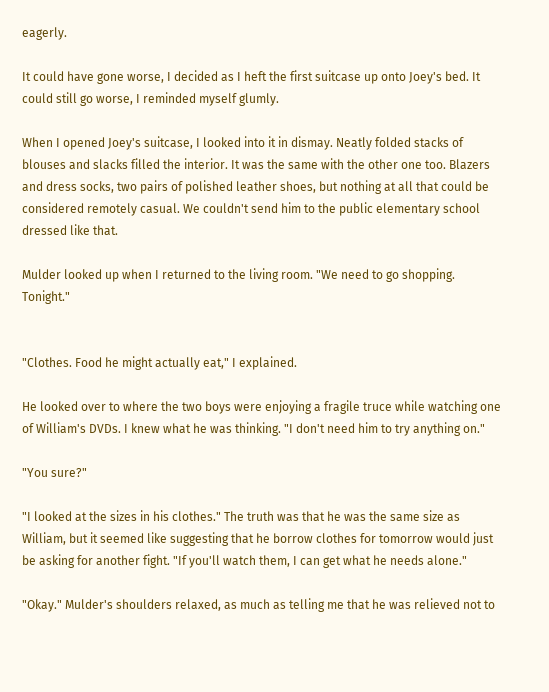eagerly.

It could have gone worse, I decided as I heft the first suitcase up onto Joey's bed. It could still go worse, I reminded myself glumly.

When I opened Joey's suitcase, I looked into it in dismay. Neatly folded stacks of blouses and slacks filled the interior. It was the same with the other one too. Blazers and dress socks, two pairs of polished leather shoes, but nothing at all that could be considered remotely casual. We couldn't send him to the public elementary school dressed like that.

Mulder looked up when I returned to the living room. "We need to go shopping. Tonight."


"Clothes. Food he might actually eat," I explained.

He looked over to where the two boys were enjoying a fragile truce while watching one of William's DVDs. I knew what he was thinking. "I don't need him to try anything on."

"You sure?"

"I looked at the sizes in his clothes." The truth was that he was the same size as William, but it seemed like suggesting that he borrow clothes for tomorrow would just be asking for another fight. "If you'll watch them, I can get what he needs alone."

"Okay." Mulder's shoulders relaxed, as much as telling me that he was relieved not to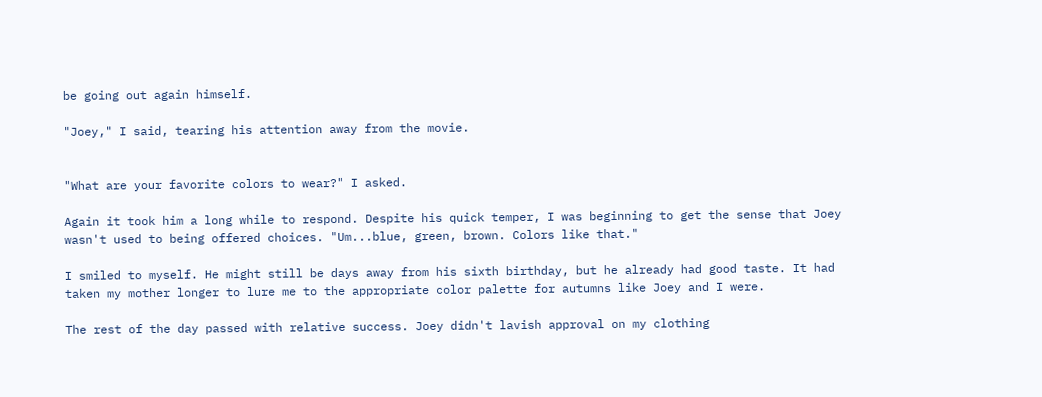be going out again himself.

"Joey," I said, tearing his attention away from the movie.


"What are your favorite colors to wear?" I asked.

Again it took him a long while to respond. Despite his quick temper, I was beginning to get the sense that Joey wasn't used to being offered choices. "Um...blue, green, brown. Colors like that."

I smiled to myself. He might still be days away from his sixth birthday, but he already had good taste. It had taken my mother longer to lure me to the appropriate color palette for autumns like Joey and I were.

The rest of the day passed with relative success. Joey didn't lavish approval on my clothing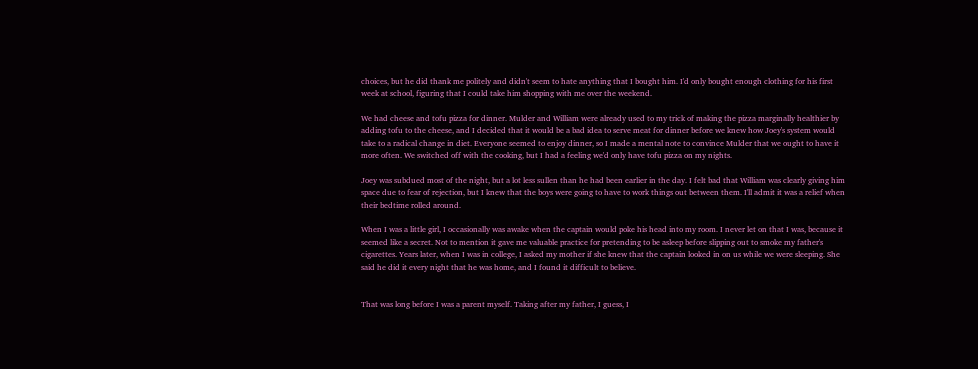choices, but he did thank me politely and didn't seem to hate anything that I bought him. I'd only bought enough clothing for his first week at school, figuring that I could take him shopping with me over the weekend.

We had cheese and tofu pizza for dinner. Mulder and William were already used to my trick of making the pizza marginally healthier by adding tofu to the cheese, and I decided that it would be a bad idea to serve meat for dinner before we knew how Joey's system would take to a radical change in diet. Everyone seemed to enjoy dinner, so I made a mental note to convince Mulder that we ought to have it more often. We switched off with the cooking, but I had a feeling we'd only have tofu pizza on my nights.

Joey was subdued most of the night, but a lot less sullen than he had been earlier in the day. I felt bad that William was clearly giving him space due to fear of rejection, but I knew that the boys were going to have to work things out between them. I'll admit it was a relief when their bedtime rolled around.

When I was a little girl, I occasionally was awake when the captain would poke his head into my room. I never let on that I was, because it seemed like a secret. Not to mention it gave me valuable practice for pretending to be asleep before slipping out to smoke my father's cigarettes. Years later, when I was in college, I asked my mother if she knew that the captain looked in on us while we were sleeping. She said he did it every night that he was home, and I found it difficult to believe.


That was long before I was a parent myself. Taking after my father, I guess, I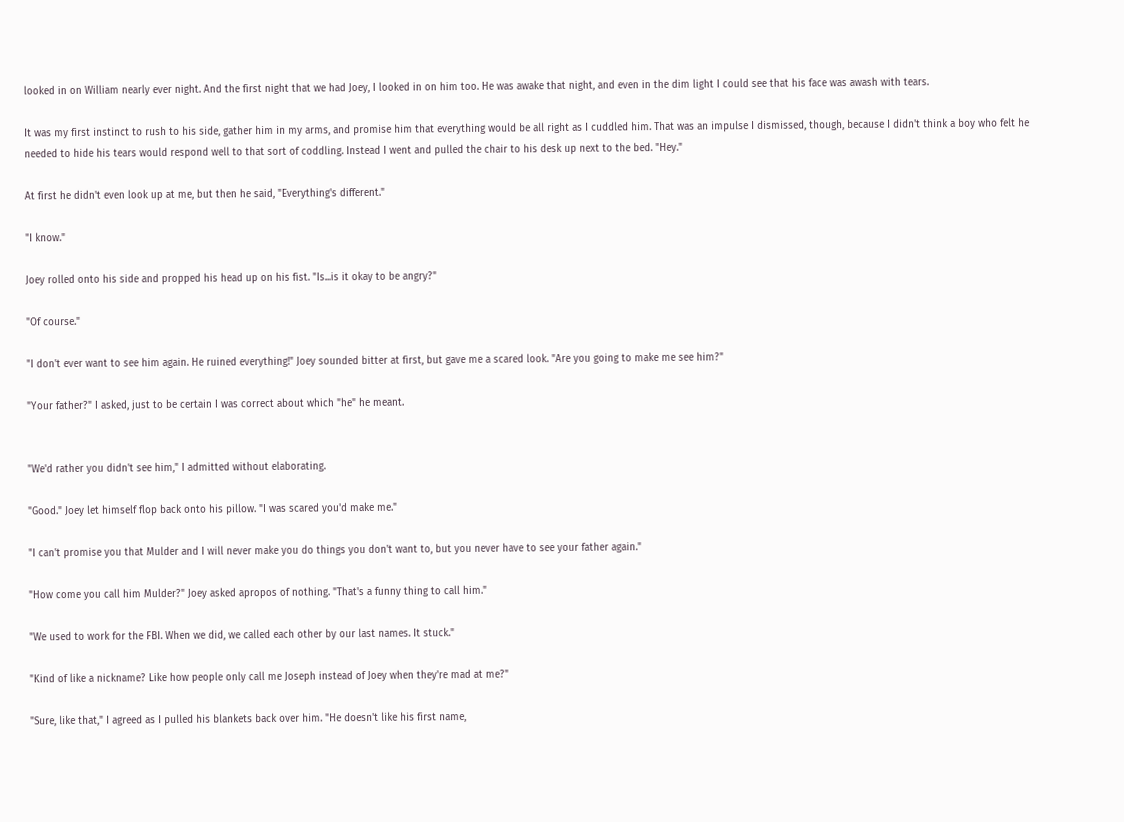looked in on William nearly ever night. And the first night that we had Joey, I looked in on him too. He was awake that night, and even in the dim light I could see that his face was awash with tears.

It was my first instinct to rush to his side, gather him in my arms, and promise him that everything would be all right as I cuddled him. That was an impulse I dismissed, though, because I didn't think a boy who felt he needed to hide his tears would respond well to that sort of coddling. Instead I went and pulled the chair to his desk up next to the bed. "Hey."

At first he didn't even look up at me, but then he said, "Everything's different."

"I know."

Joey rolled onto his side and propped his head up on his fist. "Is...is it okay to be angry?"

"Of course."

"I don't ever want to see him again. He ruined everything!" Joey sounded bitter at first, but gave me a scared look. "Are you going to make me see him?"

"Your father?" I asked, just to be certain I was correct about which "he" he meant.


"We'd rather you didn't see him," I admitted without elaborating.

"Good." Joey let himself flop back onto his pillow. "I was scared you'd make me."

"I can't promise you that Mulder and I will never make you do things you don't want to, but you never have to see your father again."

"How come you call him Mulder?" Joey asked apropos of nothing. "That's a funny thing to call him."

"We used to work for the FBI. When we did, we called each other by our last names. It stuck."

"Kind of like a nickname? Like how people only call me Joseph instead of Joey when they're mad at me?"

"Sure, like that," I agreed as I pulled his blankets back over him. "He doesn't like his first name,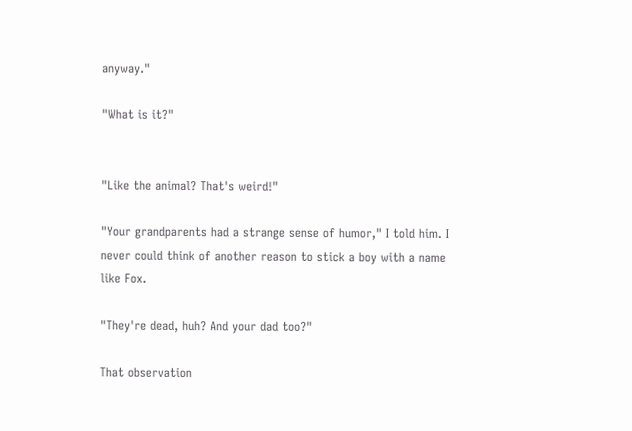anyway."

"What is it?"


"Like the animal? That's weird!"

"Your grandparents had a strange sense of humor," I told him. I never could think of another reason to stick a boy with a name like Fox.

"They're dead, huh? And your dad too?"

That observation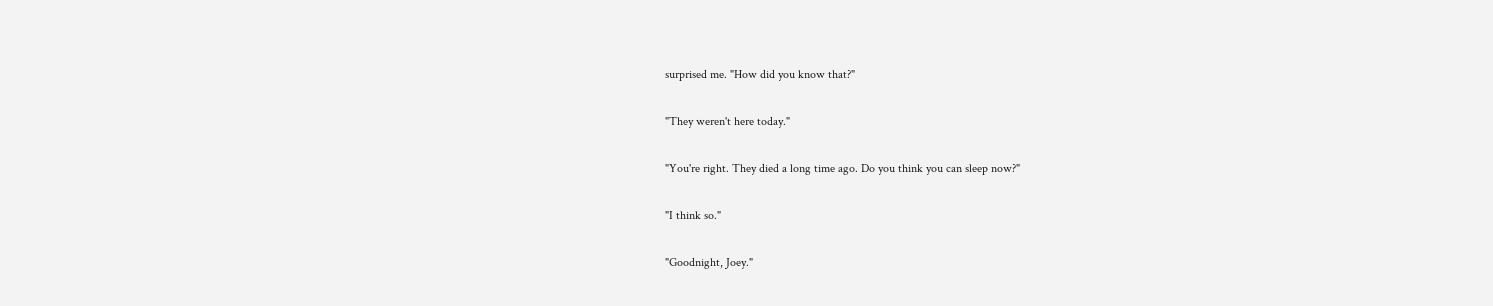surprised me. "How did you know that?"

"They weren't here today."

"You're right. They died a long time ago. Do you think you can sleep now?"

"I think so."

"Goodnight, Joey."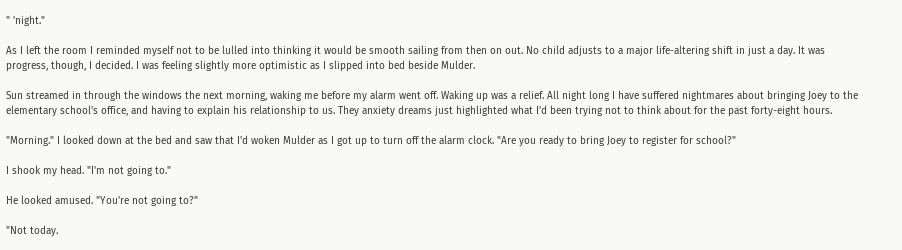" 'night."

As I left the room I reminded myself not to be lulled into thinking it would be smooth sailing from then on out. No child adjusts to a major life-altering shift in just a day. It was progress, though, I decided. I was feeling slightly more optimistic as I slipped into bed beside Mulder.

Sun streamed in through the windows the next morning, waking me before my alarm went off. Waking up was a relief. All night long I have suffered nightmares about bringing Joey to the elementary school's office, and having to explain his relationship to us. They anxiety dreams just highlighted what I'd been trying not to think about for the past forty-eight hours.

"Morning." I looked down at the bed and saw that I'd woken Mulder as I got up to turn off the alarm clock. "Are you ready to bring Joey to register for school?"

I shook my head. "I'm not going to."

He looked amused. "You're not going to?"

"Not today.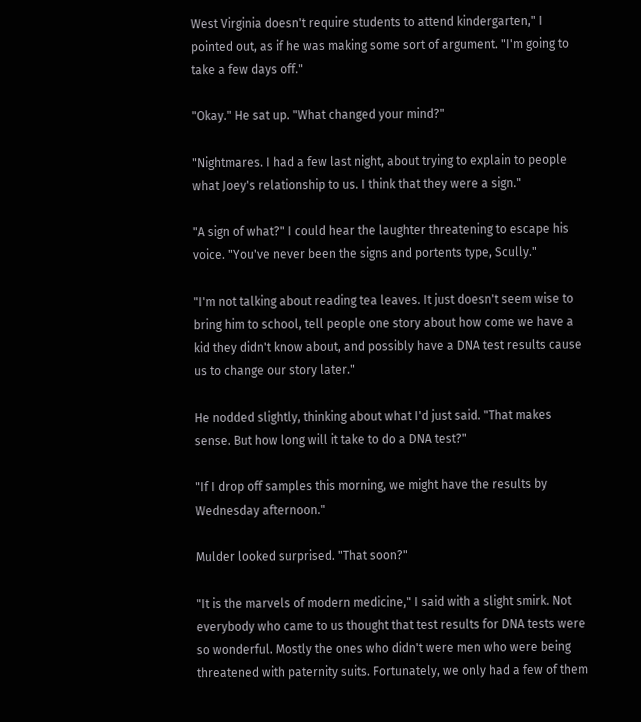West Virginia doesn't require students to attend kindergarten," I pointed out, as if he was making some sort of argument. "I'm going to take a few days off."

"Okay." He sat up. "What changed your mind?"

"Nightmares. I had a few last night, about trying to explain to people what Joey's relationship to us. I think that they were a sign."

"A sign of what?" I could hear the laughter threatening to escape his voice. "You've never been the signs and portents type, Scully."

"I'm not talking about reading tea leaves. It just doesn't seem wise to bring him to school, tell people one story about how come we have a kid they didn't know about, and possibly have a DNA test results cause us to change our story later."

He nodded slightly, thinking about what I'd just said. "That makes sense. But how long will it take to do a DNA test?"

"If I drop off samples this morning, we might have the results by Wednesday afternoon."

Mulder looked surprised. "That soon?"

"It is the marvels of modern medicine," I said with a slight smirk. Not everybody who came to us thought that test results for DNA tests were so wonderful. Mostly the ones who didn't were men who were being threatened with paternity suits. Fortunately, we only had a few of them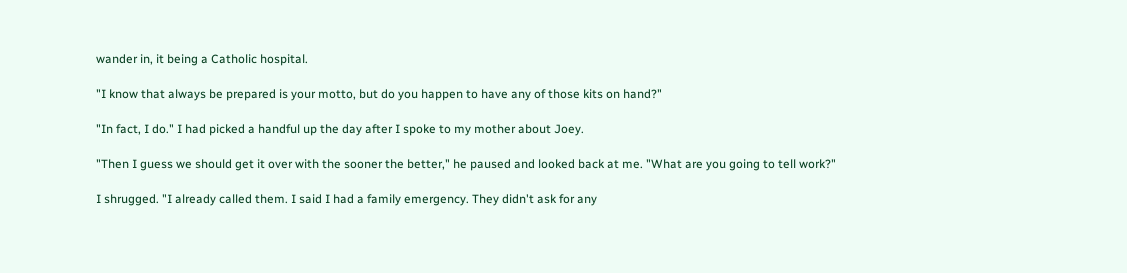wander in, it being a Catholic hospital.

"I know that always be prepared is your motto, but do you happen to have any of those kits on hand?"

"In fact, I do." I had picked a handful up the day after I spoke to my mother about Joey.

"Then I guess we should get it over with the sooner the better," he paused and looked back at me. "What are you going to tell work?"

I shrugged. "I already called them. I said I had a family emergency. They didn't ask for any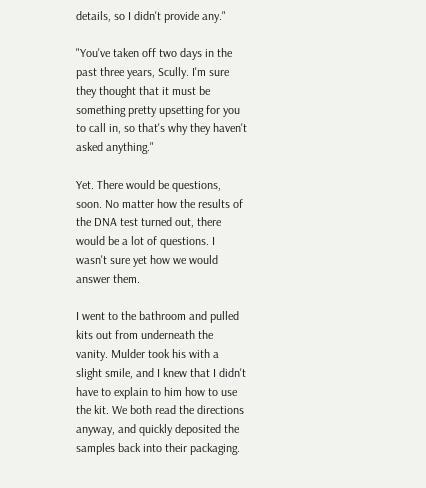details, so I didn't provide any."

"You've taken off two days in the past three years, Scully. I'm sure they thought that it must be something pretty upsetting for you to call in, so that's why they haven't asked anything."

Yet. There would be questions, soon. No matter how the results of the DNA test turned out, there would be a lot of questions. I wasn't sure yet how we would answer them.

I went to the bathroom and pulled kits out from underneath the vanity. Mulder took his with a slight smile, and I knew that I didn't have to explain to him how to use the kit. We both read the directions anyway, and quickly deposited the samples back into their packaging.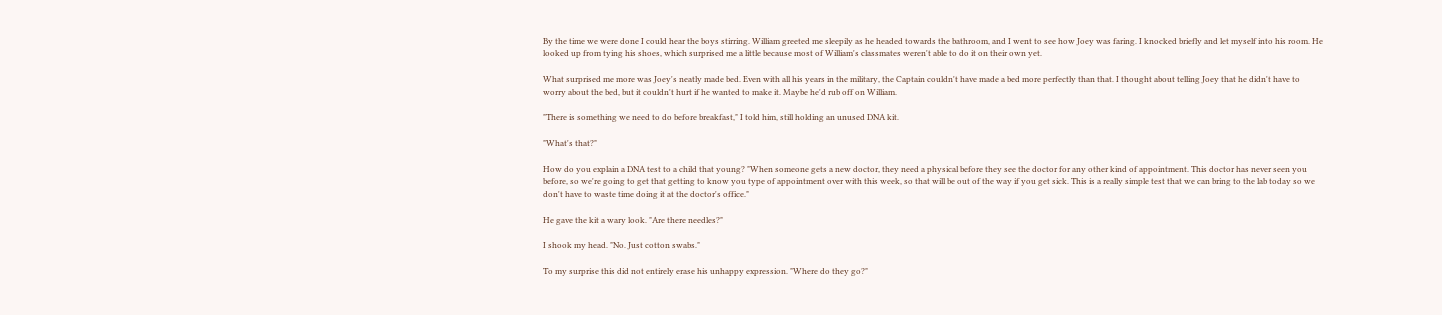By the time we were done I could hear the boys stirring. William greeted me sleepily as he headed towards the bathroom, and I went to see how Joey was faring. I knocked briefly and let myself into his room. He looked up from tying his shoes, which surprised me a little because most of William's classmates weren't able to do it on their own yet.

What surprised me more was Joey's neatly made bed. Even with all his years in the military, the Captain couldn't have made a bed more perfectly than that. I thought about telling Joey that he didn't have to worry about the bed, but it couldn't hurt if he wanted to make it. Maybe he'd rub off on William.

"There is something we need to do before breakfast," I told him, still holding an unused DNA kit.

"What's that?"

How do you explain a DNA test to a child that young? "When someone gets a new doctor, they need a physical before they see the doctor for any other kind of appointment. This doctor has never seen you before, so we're going to get that getting to know you type of appointment over with this week, so that will be out of the way if you get sick. This is a really simple test that we can bring to the lab today so we don't have to waste time doing it at the doctor's office."

He gave the kit a wary look. "Are there needles?"

I shook my head. "No. Just cotton swabs."

To my surprise this did not entirely erase his unhappy expression. "Where do they go?"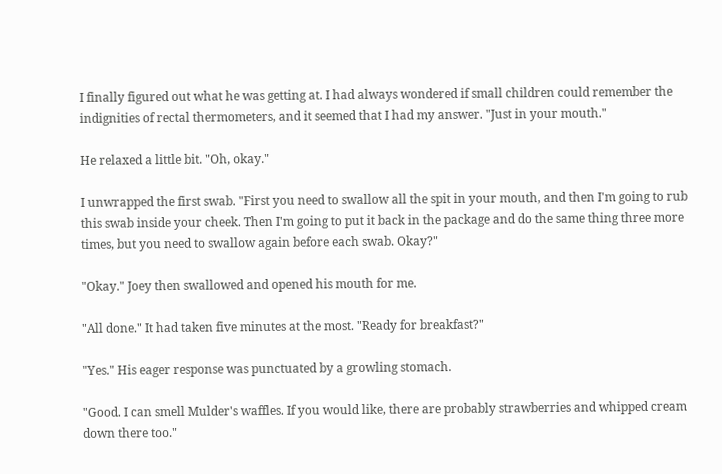I finally figured out what he was getting at. I had always wondered if small children could remember the indignities of rectal thermometers, and it seemed that I had my answer. "Just in your mouth."

He relaxed a little bit. "Oh, okay."

I unwrapped the first swab. "First you need to swallow all the spit in your mouth, and then I'm going to rub this swab inside your cheek. Then I'm going to put it back in the package and do the same thing three more times, but you need to swallow again before each swab. Okay?"

"Okay." Joey then swallowed and opened his mouth for me.

"All done." It had taken five minutes at the most. "Ready for breakfast?"

"Yes." His eager response was punctuated by a growling stomach.

"Good. I can smell Mulder's waffles. If you would like, there are probably strawberries and whipped cream down there too."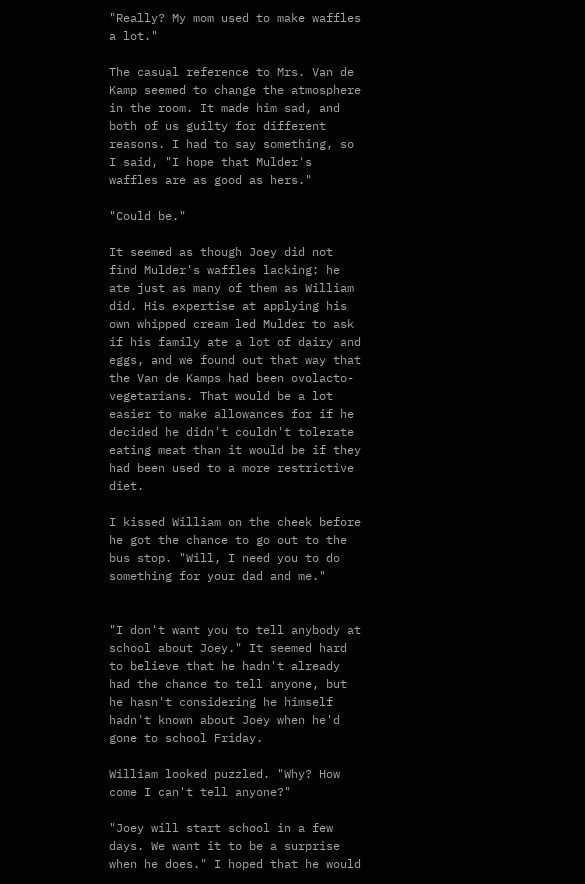"Really? My mom used to make waffles a lot."

The casual reference to Mrs. Van de Kamp seemed to change the atmosphere in the room. It made him sad, and both of us guilty for different reasons. I had to say something, so I said, "I hope that Mulder's waffles are as good as hers."

"Could be."

It seemed as though Joey did not find Mulder's waffles lacking: he ate just as many of them as William did. His expertise at applying his own whipped cream led Mulder to ask if his family ate a lot of dairy and eggs, and we found out that way that the Van de Kamps had been ovolacto-vegetarians. That would be a lot easier to make allowances for if he decided he didn't couldn't tolerate eating meat than it would be if they had been used to a more restrictive diet.

I kissed William on the cheek before he got the chance to go out to the bus stop. "Will, I need you to do something for your dad and me."


"I don't want you to tell anybody at school about Joey." It seemed hard to believe that he hadn't already had the chance to tell anyone, but he hasn't considering he himself hadn't known about Joey when he'd gone to school Friday.

William looked puzzled. "Why? How come I can't tell anyone?"

"Joey will start school in a few days. We want it to be a surprise when he does." I hoped that he would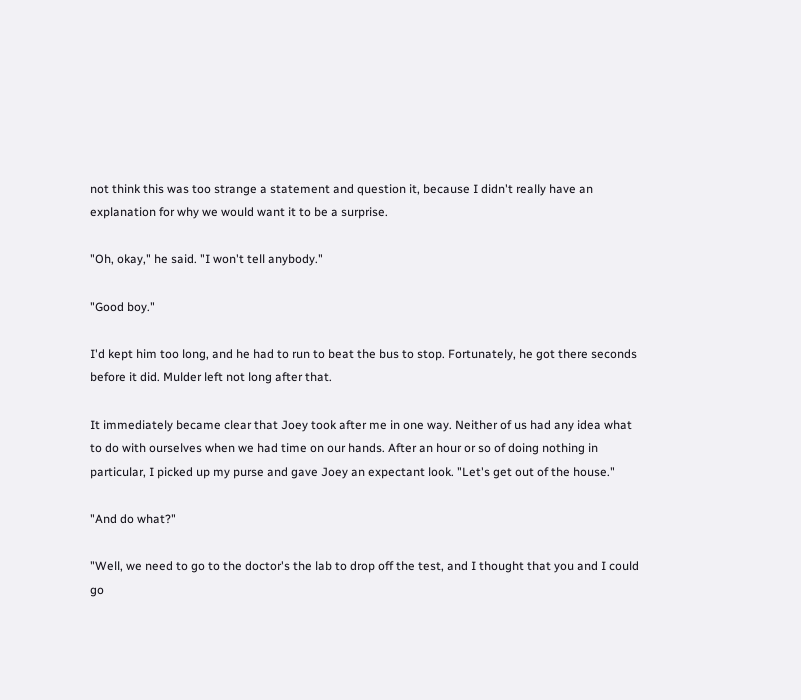not think this was too strange a statement and question it, because I didn't really have an explanation for why we would want it to be a surprise.

"Oh, okay," he said. "I won't tell anybody."

"Good boy."

I'd kept him too long, and he had to run to beat the bus to stop. Fortunately, he got there seconds before it did. Mulder left not long after that.

It immediately became clear that Joey took after me in one way. Neither of us had any idea what to do with ourselves when we had time on our hands. After an hour or so of doing nothing in particular, I picked up my purse and gave Joey an expectant look. "Let's get out of the house."

"And do what?"

"Well, we need to go to the doctor's the lab to drop off the test, and I thought that you and I could go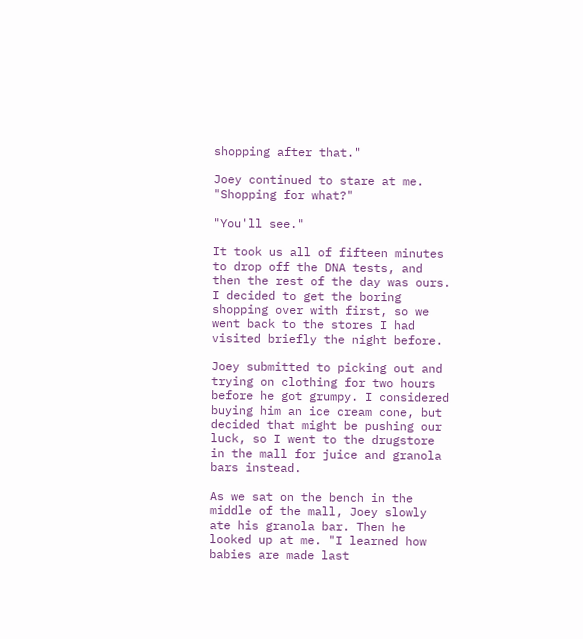shopping after that."

Joey continued to stare at me. "Shopping for what?"

"You'll see."

It took us all of fifteen minutes to drop off the DNA tests, and then the rest of the day was ours. I decided to get the boring shopping over with first, so we went back to the stores I had visited briefly the night before.

Joey submitted to picking out and trying on clothing for two hours before he got grumpy. I considered buying him an ice cream cone, but decided that might be pushing our luck, so I went to the drugstore in the mall for juice and granola bars instead.

As we sat on the bench in the middle of the mall, Joey slowly ate his granola bar. Then he looked up at me. "I learned how babies are made last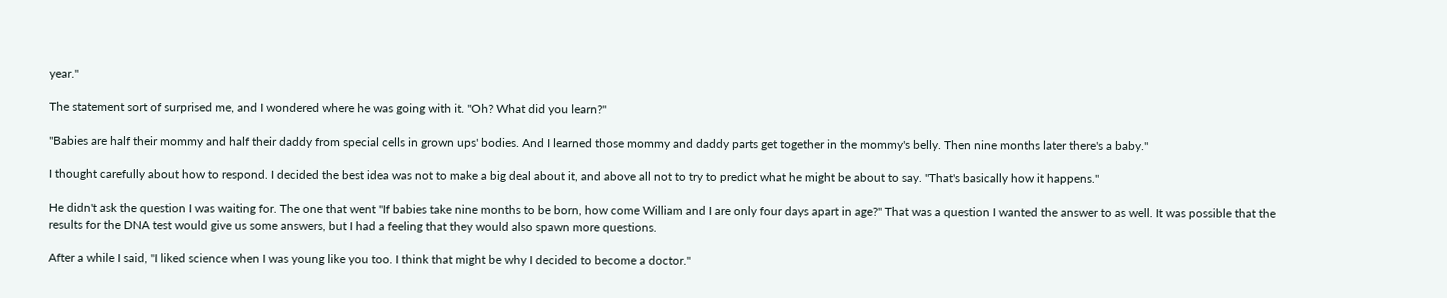year."

The statement sort of surprised me, and I wondered where he was going with it. "Oh? What did you learn?"

"Babies are half their mommy and half their daddy from special cells in grown ups' bodies. And I learned those mommy and daddy parts get together in the mommy's belly. Then nine months later there's a baby."

I thought carefully about how to respond. I decided the best idea was not to make a big deal about it, and above all not to try to predict what he might be about to say. "That's basically how it happens."

He didn't ask the question I was waiting for. The one that went "If babies take nine months to be born, how come William and I are only four days apart in age?" That was a question I wanted the answer to as well. It was possible that the results for the DNA test would give us some answers, but I had a feeling that they would also spawn more questions.

After a while I said, "I liked science when I was young like you too. I think that might be why I decided to become a doctor."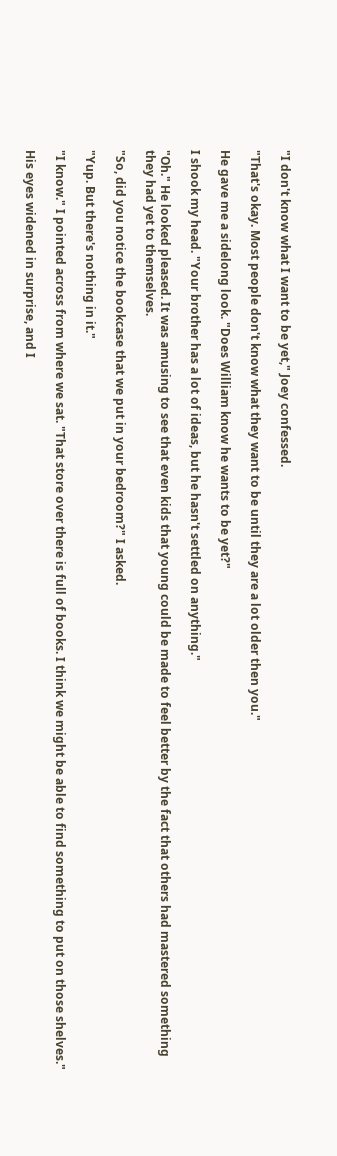"I don't know what I want to be yet," Joey confessed.

"That's okay. Most people don't know what they want to be until they are a lot older then you."

He gave me a sidelong look. "Does William know he wants to be yet?"

I shook my head. "Your brother has a lot of ideas, but he hasn't settled on anything."

"Oh." He looked pleased. It was amusing to see that even kids that young could be made to feel better by the fact that others had mastered something they had yet to themselves.

"So, did you notice the bookcase that we put in your bedroom?" I asked.

"Yup. But there's nothing in it."

"I know." I pointed across from where we sat. "That store over there is full of books. I think we might be able to find something to put on those shelves."

His eyes widened in surprise, and I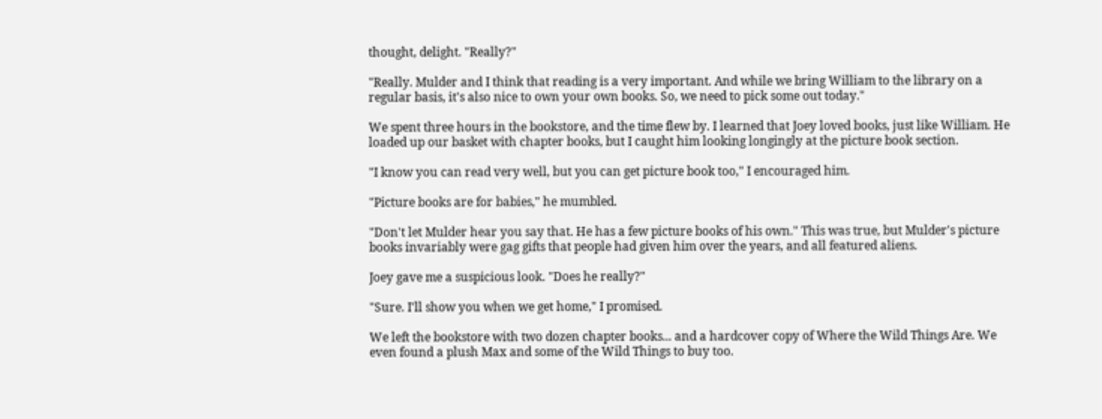thought, delight. "Really?"

"Really. Mulder and I think that reading is a very important. And while we bring William to the library on a regular basis, it's also nice to own your own books. So, we need to pick some out today."

We spent three hours in the bookstore, and the time flew by. I learned that Joey loved books, just like William. He loaded up our basket with chapter books, but I caught him looking longingly at the picture book section.

"I know you can read very well, but you can get picture book too," I encouraged him.

"Picture books are for babies," he mumbled.

"Don't let Mulder hear you say that. He has a few picture books of his own." This was true, but Mulder's picture books invariably were gag gifts that people had given him over the years, and all featured aliens.

Joey gave me a suspicious look. "Does he really?"

"Sure. I'll show you when we get home," I promised.

We left the bookstore with two dozen chapter books... and a hardcover copy of Where the Wild Things Are. We even found a plush Max and some of the Wild Things to buy too.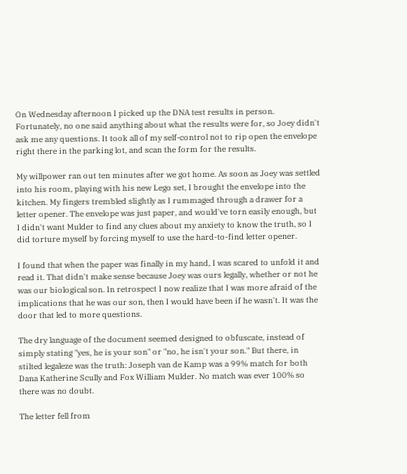On Wednesday afternoon I picked up the DNA test results in person. Fortunately, no one said anything about what the results were for, so Joey didn't ask me any questions. It took all of my self-control not to rip open the envelope right there in the parking lot, and scan the form for the results.

My willpower ran out ten minutes after we got home. As soon as Joey was settled into his room, playing with his new Lego set, I brought the envelope into the kitchen. My fingers trembled slightly as I rummaged through a drawer for a letter opener. The envelope was just paper, and would've torn easily enough, but I didn't want Mulder to find any clues about my anxiety to know the truth, so I did torture myself by forcing myself to use the hard-to-find letter opener.

I found that when the paper was finally in my hand, I was scared to unfold it and read it. That didn't make sense because Joey was ours legally, whether or not he was our biological son. In retrospect I now realize that I was more afraid of the implications that he was our son, then I would have been if he wasn't. It was the door that led to more questions.

The dry language of the document seemed designed to obfuscate, instead of simply stating "yes, he is your son" or "no, he isn't your son." But there, in stilted legaleze was the truth: Joseph van de Kamp was a 99% match for both Dana Katherine Scully and Fox William Mulder. No match was ever 100% so there was no doubt.

The letter fell from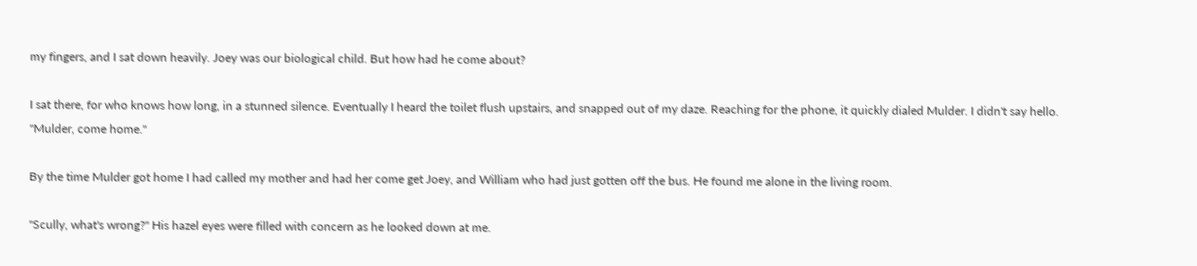my fingers, and I sat down heavily. Joey was our biological child. But how had he come about?

I sat there, for who knows how long, in a stunned silence. Eventually I heard the toilet flush upstairs, and snapped out of my daze. Reaching for the phone, it quickly dialed Mulder. I didn't say hello. "Mulder, come home."

By the time Mulder got home I had called my mother and had her come get Joey, and William who had just gotten off the bus. He found me alone in the living room.

"Scully, what's wrong?" His hazel eyes were filled with concern as he looked down at me.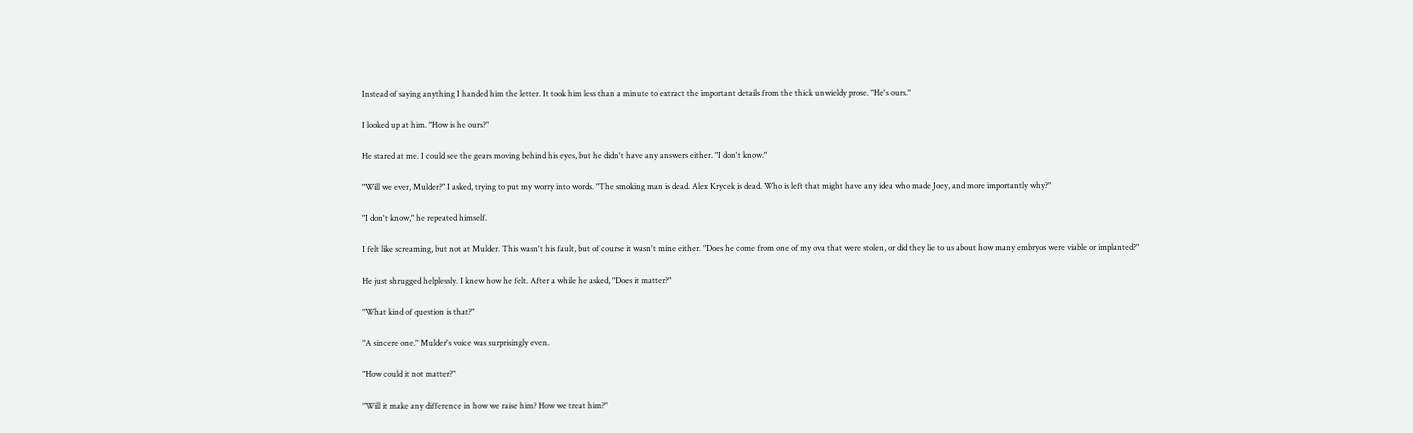Instead of saying anything I handed him the letter. It took him less than a minute to extract the important details from the thick unwieldy prose. "He's ours."

I looked up at him. "How is he ours?"

He stared at me. I could see the gears moving behind his eyes, but he didn't have any answers either. "I don't know."

"Will we ever, Mulder?" I asked, trying to put my worry into words. "The smoking man is dead. Alex Krycek is dead. Who is left that might have any idea who made Joey, and more importantly why?"

"I don't know," he repeated himself.

I felt like screaming, but not at Mulder. This wasn't his fault, but of course it wasn't mine either. "Does he come from one of my ova that were stolen, or did they lie to us about how many embryos were viable or implanted?"

He just shrugged helplessly. I knew how he felt. After a while he asked, "Does it matter?"

"What kind of question is that?"

"A sincere one." Mulder's voice was surprisingly even.

"How could it not matter?"

"Will it make any difference in how we raise him? How we treat him?"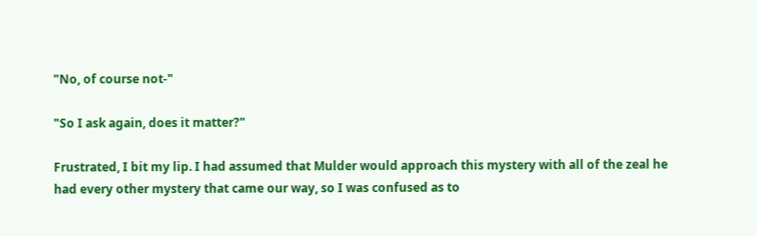"No, of course not-"

"So I ask again, does it matter?"

Frustrated, I bit my lip. I had assumed that Mulder would approach this mystery with all of the zeal he had every other mystery that came our way, so I was confused as to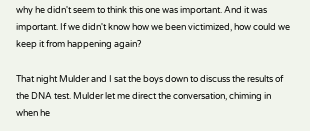why he didn't seem to think this one was important. And it was important. If we didn't know how we been victimized, how could we keep it from happening again?

That night Mulder and I sat the boys down to discuss the results of the DNA test. Mulder let me direct the conversation, chiming in when he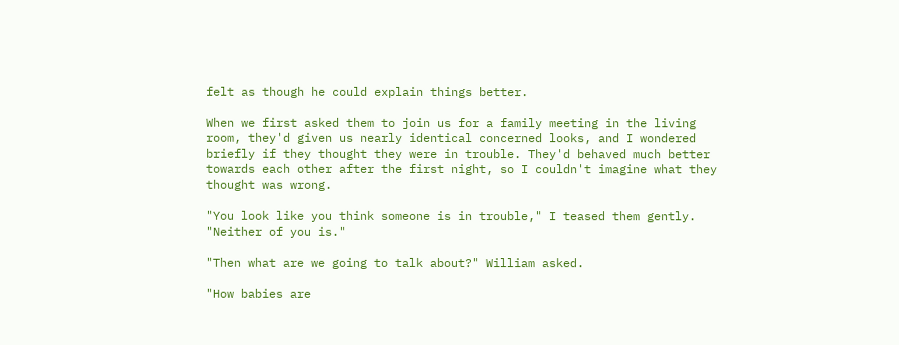felt as though he could explain things better.

When we first asked them to join us for a family meeting in the living room, they'd given us nearly identical concerned looks, and I wondered briefly if they thought they were in trouble. They'd behaved much better towards each other after the first night, so I couldn't imagine what they thought was wrong.

"You look like you think someone is in trouble," I teased them gently. "Neither of you is."

"Then what are we going to talk about?" William asked.

"How babies are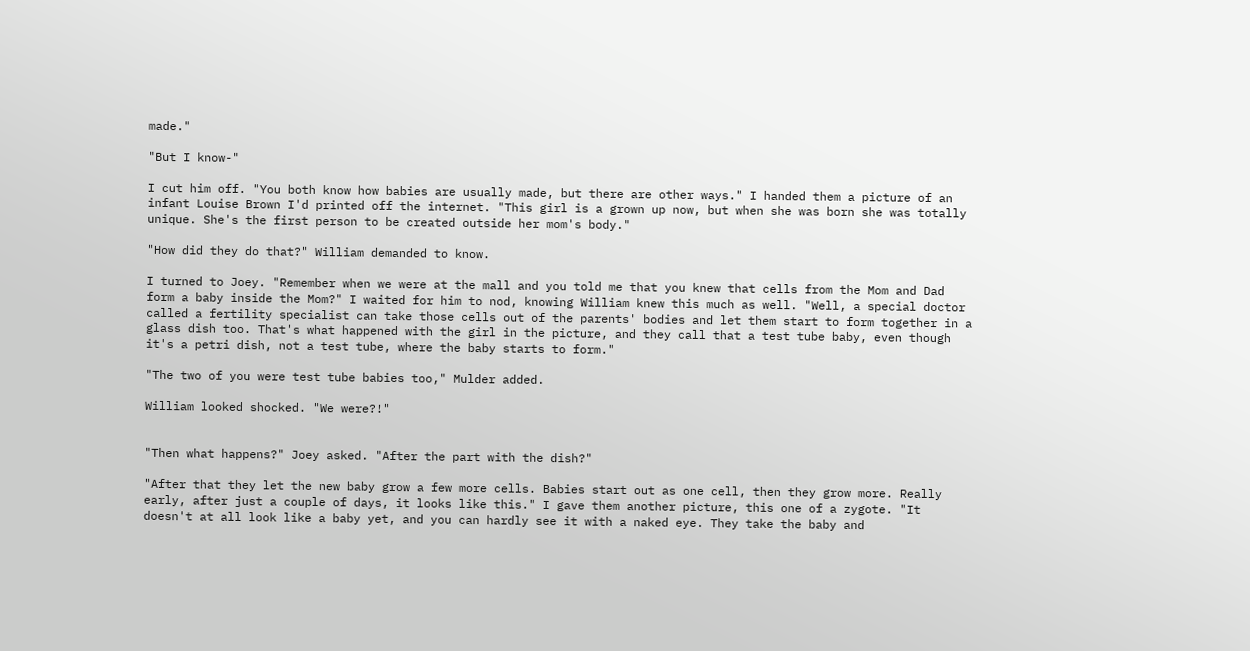made."

"But I know-"

I cut him off. "You both know how babies are usually made, but there are other ways." I handed them a picture of an infant Louise Brown I'd printed off the internet. "This girl is a grown up now, but when she was born she was totally unique. She's the first person to be created outside her mom's body."

"How did they do that?" William demanded to know.

I turned to Joey. "Remember when we were at the mall and you told me that you knew that cells from the Mom and Dad form a baby inside the Mom?" I waited for him to nod, knowing William knew this much as well. "Well, a special doctor called a fertility specialist can take those cells out of the parents' bodies and let them start to form together in a glass dish too. That's what happened with the girl in the picture, and they call that a test tube baby, even though it's a petri dish, not a test tube, where the baby starts to form."

"The two of you were test tube babies too," Mulder added.

William looked shocked. "We were?!"


"Then what happens?" Joey asked. "After the part with the dish?"

"After that they let the new baby grow a few more cells. Babies start out as one cell, then they grow more. Really early, after just a couple of days, it looks like this." I gave them another picture, this one of a zygote. "It doesn't at all look like a baby yet, and you can hardly see it with a naked eye. They take the baby and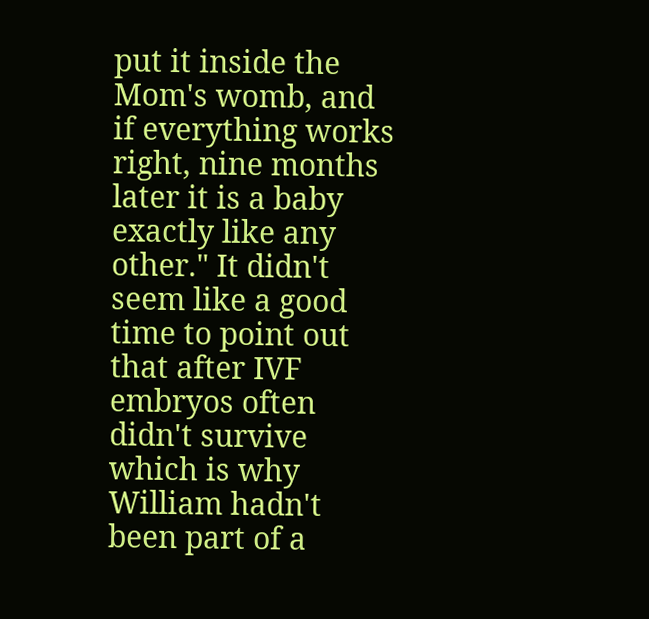put it inside the Mom's womb, and if everything works right, nine months later it is a baby exactly like any other." It didn't seem like a good time to point out that after IVF embryos often didn't survive which is why William hadn't been part of a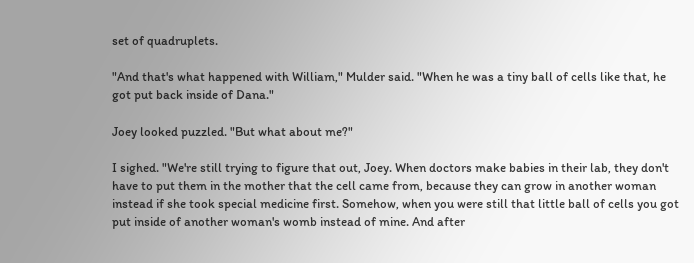set of quadruplets.

"And that's what happened with William," Mulder said. "When he was a tiny ball of cells like that, he got put back inside of Dana."

Joey looked puzzled. "But what about me?"

I sighed. "We're still trying to figure that out, Joey. When doctors make babies in their lab, they don't have to put them in the mother that the cell came from, because they can grow in another woman instead if she took special medicine first. Somehow, when you were still that little ball of cells you got put inside of another woman's womb instead of mine. And after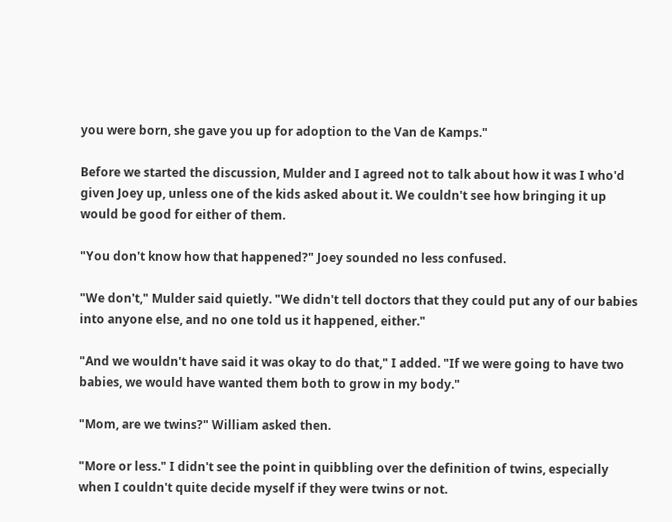you were born, she gave you up for adoption to the Van de Kamps."

Before we started the discussion, Mulder and I agreed not to talk about how it was I who'd given Joey up, unless one of the kids asked about it. We couldn't see how bringing it up would be good for either of them.

"You don't know how that happened?" Joey sounded no less confused.

"We don't," Mulder said quietly. "We didn't tell doctors that they could put any of our babies into anyone else, and no one told us it happened, either."

"And we wouldn't have said it was okay to do that," I added. "If we were going to have two babies, we would have wanted them both to grow in my body."

"Mom, are we twins?" William asked then.

"More or less." I didn't see the point in quibbling over the definition of twins, especially when I couldn't quite decide myself if they were twins or not.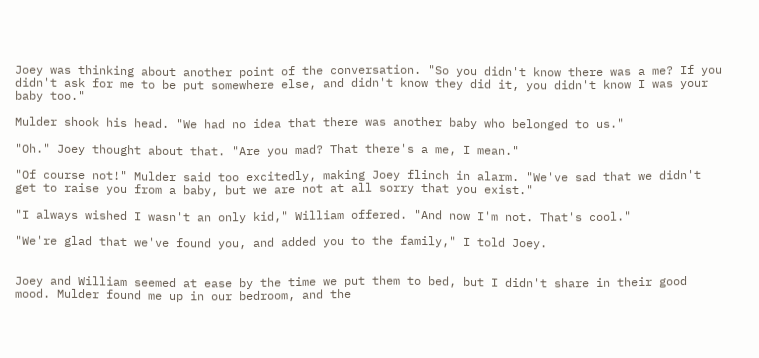Joey was thinking about another point of the conversation. "So you didn't know there was a me? If you didn't ask for me to be put somewhere else, and didn't know they did it, you didn't know I was your baby too."

Mulder shook his head. "We had no idea that there was another baby who belonged to us."

"Oh." Joey thought about that. "Are you mad? That there's a me, I mean."

"Of course not!" Mulder said too excitedly, making Joey flinch in alarm. "We've sad that we didn't get to raise you from a baby, but we are not at all sorry that you exist."

"I always wished I wasn't an only kid," William offered. "And now I'm not. That's cool."

"We're glad that we've found you, and added you to the family," I told Joey.


Joey and William seemed at ease by the time we put them to bed, but I didn't share in their good mood. Mulder found me up in our bedroom, and the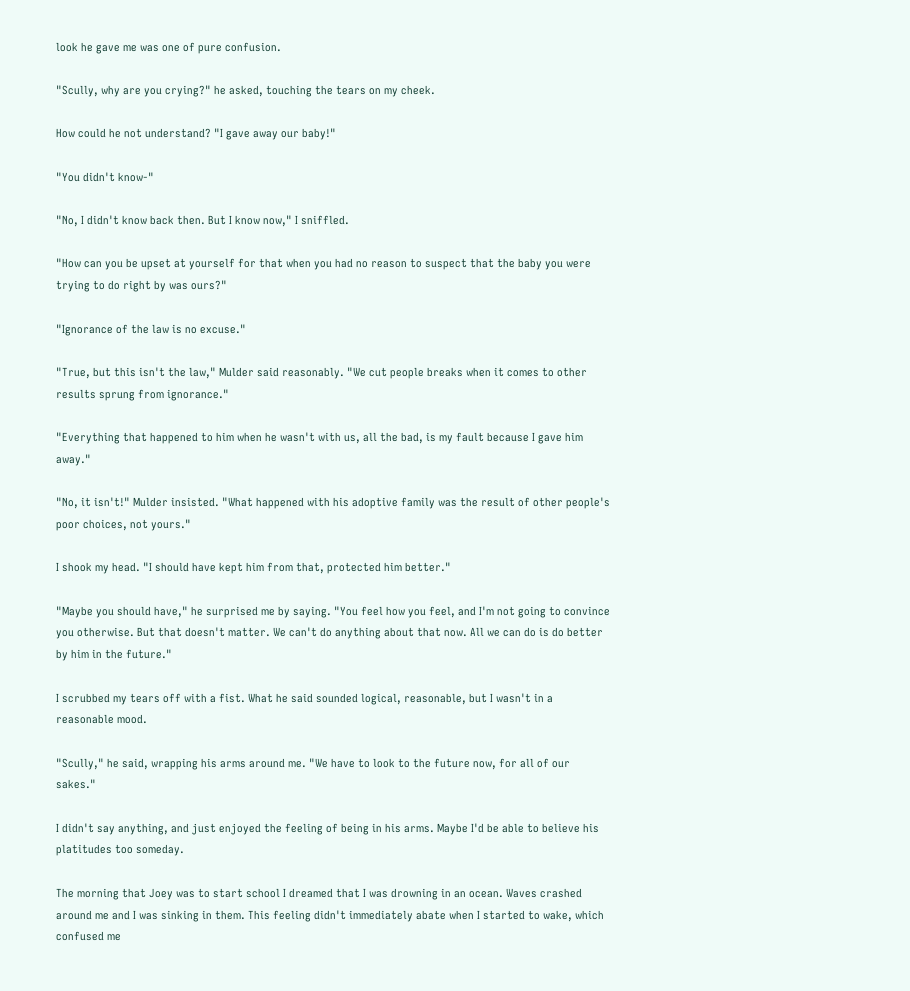look he gave me was one of pure confusion.

"Scully, why are you crying?" he asked, touching the tears on my cheek.

How could he not understand? "I gave away our baby!"

"You didn't know-"

"No, I didn't know back then. But I know now," I sniffled.

"How can you be upset at yourself for that when you had no reason to suspect that the baby you were trying to do right by was ours?"

"Ignorance of the law is no excuse."

"True, but this isn't the law," Mulder said reasonably. "We cut people breaks when it comes to other results sprung from ignorance."

"Everything that happened to him when he wasn't with us, all the bad, is my fault because I gave him away."

"No, it isn't!" Mulder insisted. "What happened with his adoptive family was the result of other people's poor choices, not yours."

I shook my head. "I should have kept him from that, protected him better."

"Maybe you should have," he surprised me by saying. "You feel how you feel, and I'm not going to convince you otherwise. But that doesn't matter. We can't do anything about that now. All we can do is do better by him in the future."

I scrubbed my tears off with a fist. What he said sounded logical, reasonable, but I wasn't in a reasonable mood.

"Scully," he said, wrapping his arms around me. "We have to look to the future now, for all of our sakes."

I didn't say anything, and just enjoyed the feeling of being in his arms. Maybe I'd be able to believe his platitudes too someday.

The morning that Joey was to start school I dreamed that I was drowning in an ocean. Waves crashed around me and I was sinking in them. This feeling didn't immediately abate when I started to wake, which confused me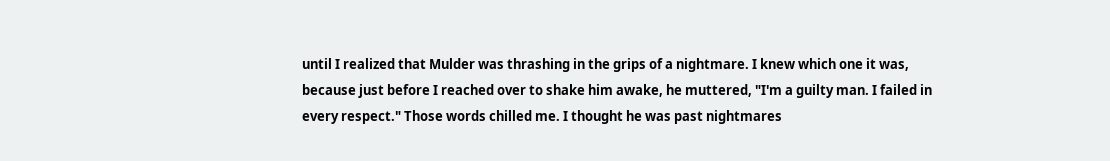until I realized that Mulder was thrashing in the grips of a nightmare. I knew which one it was, because just before I reached over to shake him awake, he muttered, "I'm a guilty man. I failed in every respect." Those words chilled me. I thought he was past nightmares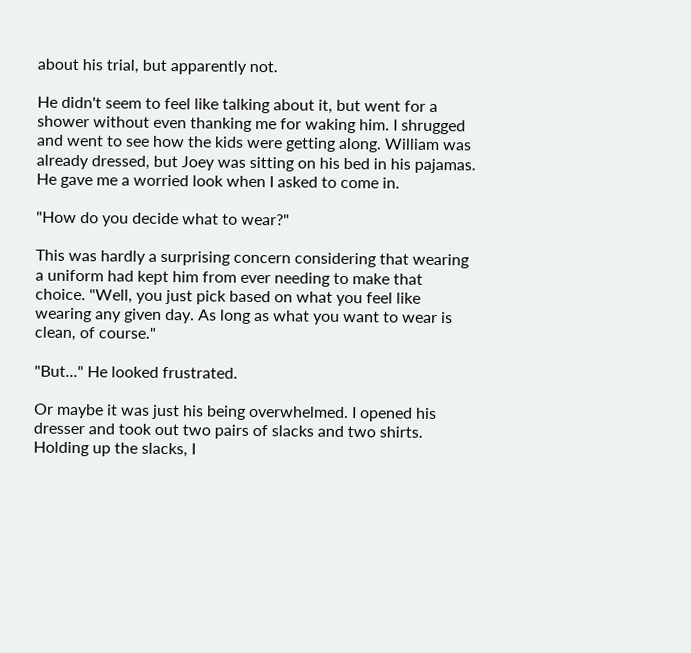about his trial, but apparently not.

He didn't seem to feel like talking about it, but went for a shower without even thanking me for waking him. I shrugged and went to see how the kids were getting along. William was already dressed, but Joey was sitting on his bed in his pajamas. He gave me a worried look when I asked to come in.

"How do you decide what to wear?"

This was hardly a surprising concern considering that wearing a uniform had kept him from ever needing to make that choice. "Well, you just pick based on what you feel like wearing any given day. As long as what you want to wear is clean, of course."

"But..." He looked frustrated.

Or maybe it was just his being overwhelmed. I opened his dresser and took out two pairs of slacks and two shirts. Holding up the slacks, I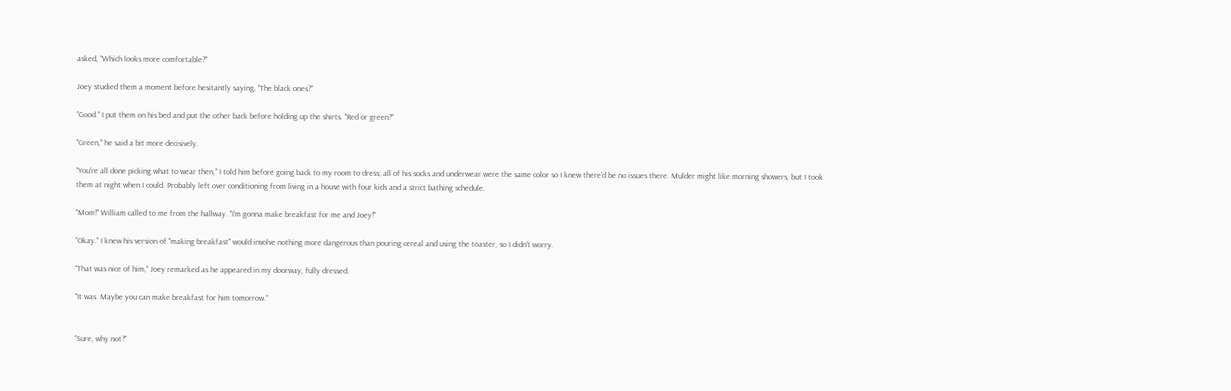asked, "Which looks more comfortable?"

Joey studied them a moment before hesitantly saying, "The black ones?"

"Good." I put them on his bed and put the other back before holding up the shirts. "Red or green?"

"Green," he said a bit more decisively.

"You're all done picking what to wear then," I told him before going back to my room to dress; all of his socks and underwear were the same color so I knew there'd be no issues there. Mulder might like morning showers, but I took them at night when I could. Probably left over conditioning from living in a house with four kids and a strict bathing schedule.

"Mom!" William called to me from the hallway. "I'm gonna make breakfast for me and Joey!"

"Okay." I knew his version of "making breakfast" would involve nothing more dangerous than pouring cereal and using the toaster, so I didn't worry.

"That was nice of him," Joey remarked as he appeared in my doorway, fully dressed.

"It was. Maybe you can make breakfast for him tomorrow."


"Sure, why not?"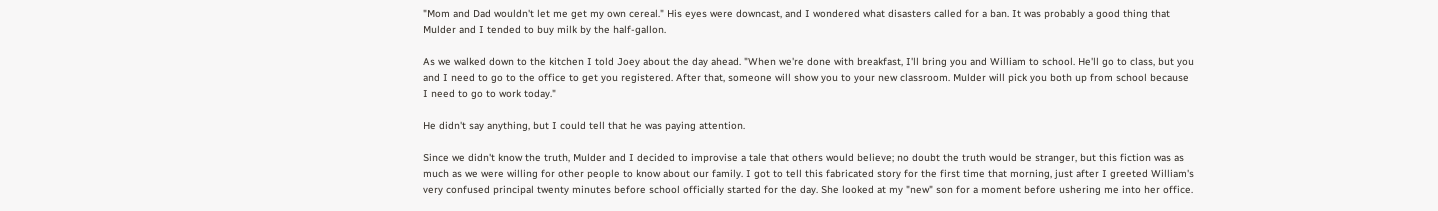"Mom and Dad wouldn't let me get my own cereal." His eyes were downcast, and I wondered what disasters called for a ban. It was probably a good thing that Mulder and I tended to buy milk by the half-gallon.

As we walked down to the kitchen I told Joey about the day ahead. "When we're done with breakfast, I'll bring you and William to school. He'll go to class, but you and I need to go to the office to get you registered. After that, someone will show you to your new classroom. Mulder will pick you both up from school because I need to go to work today."

He didn't say anything, but I could tell that he was paying attention.

Since we didn't know the truth, Mulder and I decided to improvise a tale that others would believe; no doubt the truth would be stranger, but this fiction was as much as we were willing for other people to know about our family. I got to tell this fabricated story for the first time that morning, just after I greeted William's very confused principal twenty minutes before school officially started for the day. She looked at my "new" son for a moment before ushering me into her office.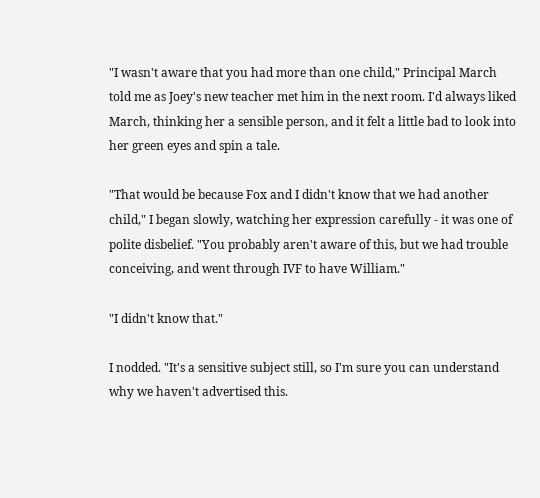"I wasn't aware that you had more than one child," Principal March told me as Joey's new teacher met him in the next room. I'd always liked March, thinking her a sensible person, and it felt a little bad to look into her green eyes and spin a tale.

"That would be because Fox and I didn't know that we had another child," I began slowly, watching her expression carefully - it was one of polite disbelief. "You probably aren't aware of this, but we had trouble conceiving, and went through IVF to have William."

"I didn't know that."

I nodded. "It's a sensitive subject still, so I'm sure you can understand why we haven't advertised this.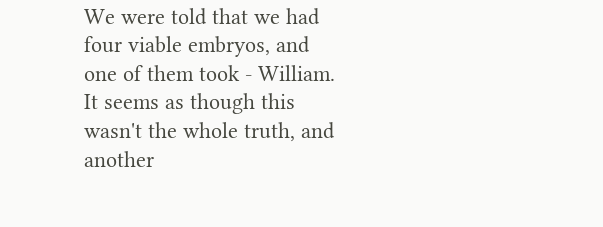We were told that we had four viable embryos, and one of them took - William. It seems as though this wasn't the whole truth, and another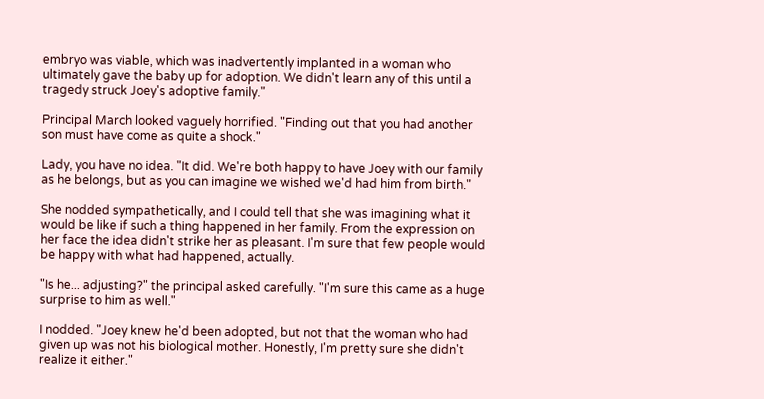embryo was viable, which was inadvertently implanted in a woman who ultimately gave the baby up for adoption. We didn't learn any of this until a tragedy struck Joey's adoptive family."

Principal March looked vaguely horrified. "Finding out that you had another son must have come as quite a shock."

Lady, you have no idea. "It did. We're both happy to have Joey with our family as he belongs, but as you can imagine we wished we'd had him from birth."

She nodded sympathetically, and I could tell that she was imagining what it would be like if such a thing happened in her family. From the expression on her face the idea didn't strike her as pleasant. I'm sure that few people would be happy with what had happened, actually.

"Is he... adjusting?" the principal asked carefully. "I'm sure this came as a huge surprise to him as well."

I nodded. "Joey knew he'd been adopted, but not that the woman who had given up was not his biological mother. Honestly, I'm pretty sure she didn't realize it either."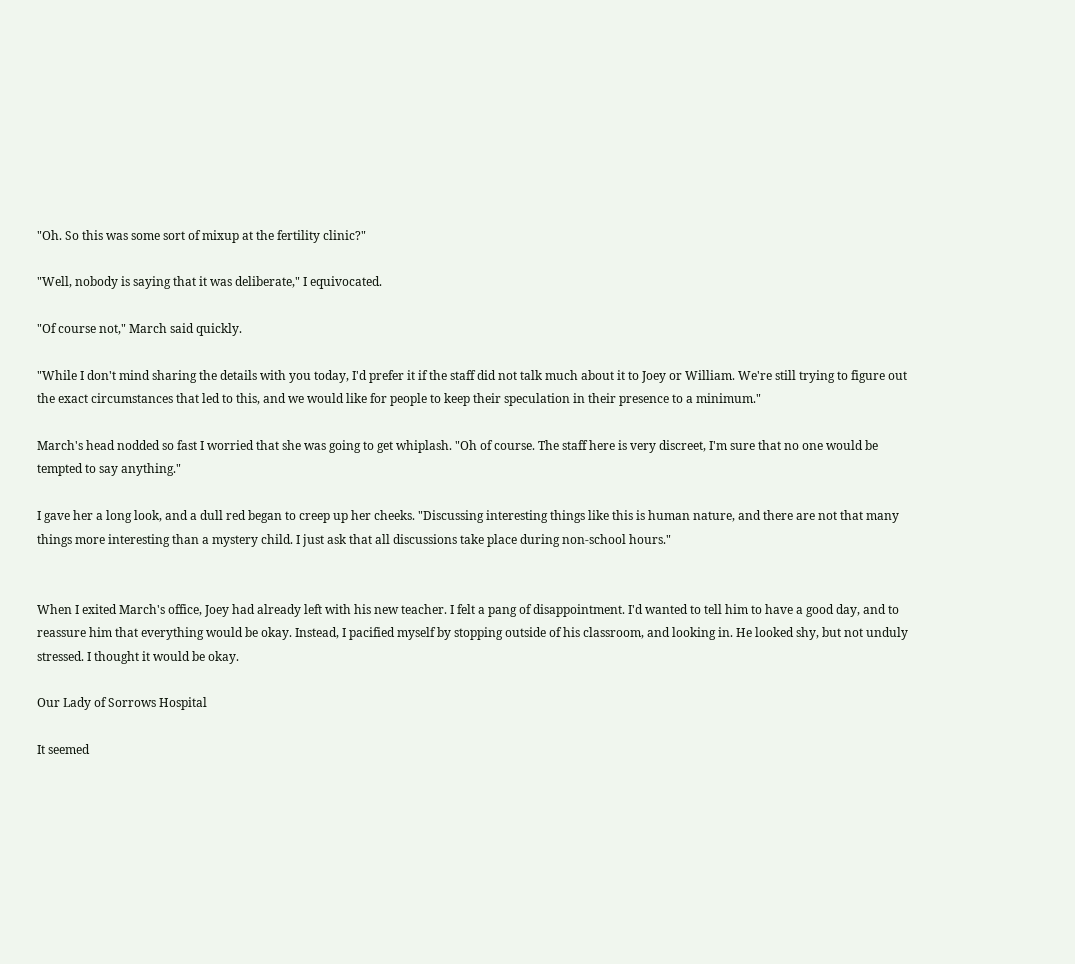"Oh. So this was some sort of mixup at the fertility clinic?"

"Well, nobody is saying that it was deliberate," I equivocated.

"Of course not," March said quickly.

"While I don't mind sharing the details with you today, I'd prefer it if the staff did not talk much about it to Joey or William. We're still trying to figure out the exact circumstances that led to this, and we would like for people to keep their speculation in their presence to a minimum."

March's head nodded so fast I worried that she was going to get whiplash. "Oh of course. The staff here is very discreet, I'm sure that no one would be tempted to say anything."

I gave her a long look, and a dull red began to creep up her cheeks. "Discussing interesting things like this is human nature, and there are not that many things more interesting than a mystery child. I just ask that all discussions take place during non-school hours."


When I exited March's office, Joey had already left with his new teacher. I felt a pang of disappointment. I'd wanted to tell him to have a good day, and to reassure him that everything would be okay. Instead, I pacified myself by stopping outside of his classroom, and looking in. He looked shy, but not unduly stressed. I thought it would be okay.

Our Lady of Sorrows Hospital

It seemed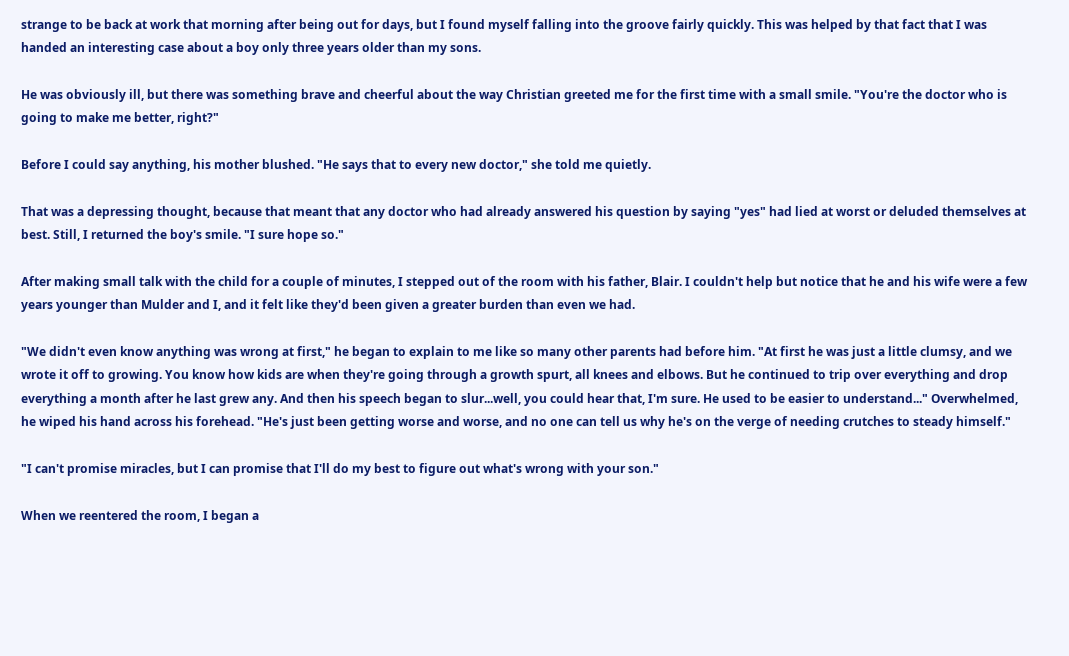strange to be back at work that morning after being out for days, but I found myself falling into the groove fairly quickly. This was helped by that fact that I was handed an interesting case about a boy only three years older than my sons.

He was obviously ill, but there was something brave and cheerful about the way Christian greeted me for the first time with a small smile. "You're the doctor who is going to make me better, right?"

Before I could say anything, his mother blushed. "He says that to every new doctor," she told me quietly.

That was a depressing thought, because that meant that any doctor who had already answered his question by saying "yes" had lied at worst or deluded themselves at best. Still, I returned the boy's smile. "I sure hope so."

After making small talk with the child for a couple of minutes, I stepped out of the room with his father, Blair. I couldn't help but notice that he and his wife were a few years younger than Mulder and I, and it felt like they'd been given a greater burden than even we had.

"We didn't even know anything was wrong at first," he began to explain to me like so many other parents had before him. "At first he was just a little clumsy, and we wrote it off to growing. You know how kids are when they're going through a growth spurt, all knees and elbows. But he continued to trip over everything and drop everything a month after he last grew any. And then his speech began to slur...well, you could hear that, I'm sure. He used to be easier to understand..." Overwhelmed, he wiped his hand across his forehead. "He's just been getting worse and worse, and no one can tell us why he's on the verge of needing crutches to steady himself."

"I can't promise miracles, but I can promise that I'll do my best to figure out what's wrong with your son."

When we reentered the room, I began a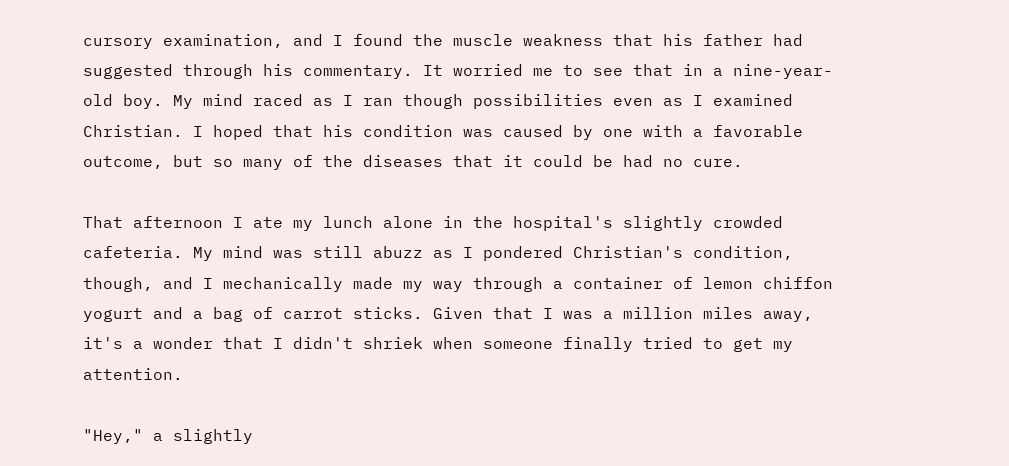cursory examination, and I found the muscle weakness that his father had suggested through his commentary. It worried me to see that in a nine-year-old boy. My mind raced as I ran though possibilities even as I examined Christian. I hoped that his condition was caused by one with a favorable outcome, but so many of the diseases that it could be had no cure.

That afternoon I ate my lunch alone in the hospital's slightly crowded cafeteria. My mind was still abuzz as I pondered Christian's condition, though, and I mechanically made my way through a container of lemon chiffon yogurt and a bag of carrot sticks. Given that I was a million miles away, it's a wonder that I didn't shriek when someone finally tried to get my attention.

"Hey," a slightly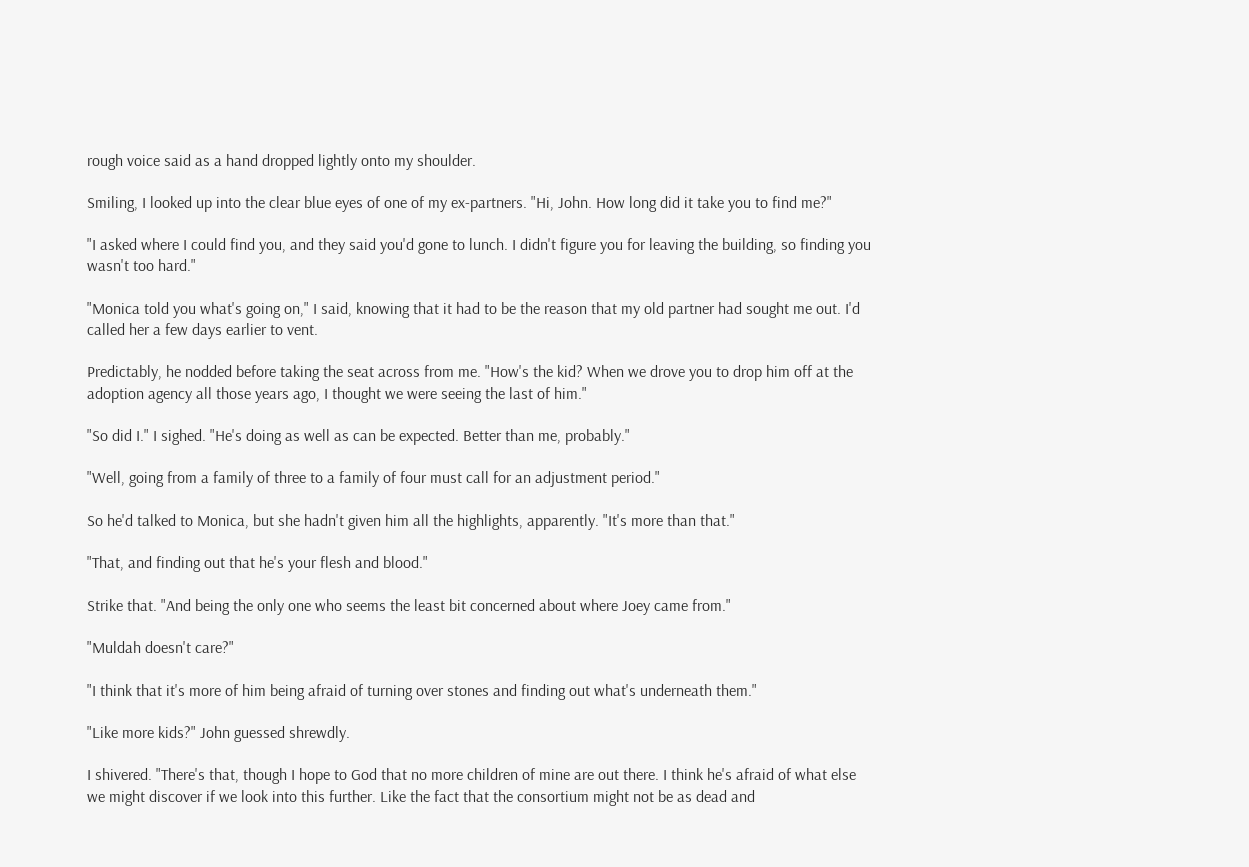rough voice said as a hand dropped lightly onto my shoulder.

Smiling, I looked up into the clear blue eyes of one of my ex-partners. "Hi, John. How long did it take you to find me?"

"I asked where I could find you, and they said you'd gone to lunch. I didn't figure you for leaving the building, so finding you wasn't too hard."

"Monica told you what's going on," I said, knowing that it had to be the reason that my old partner had sought me out. I'd called her a few days earlier to vent.

Predictably, he nodded before taking the seat across from me. "How's the kid? When we drove you to drop him off at the adoption agency all those years ago, I thought we were seeing the last of him."

"So did I." I sighed. "He's doing as well as can be expected. Better than me, probably."

"Well, going from a family of three to a family of four must call for an adjustment period."

So he'd talked to Monica, but she hadn't given him all the highlights, apparently. "It's more than that."

"That, and finding out that he's your flesh and blood."

Strike that. "And being the only one who seems the least bit concerned about where Joey came from."

"Muldah doesn't care?"

"I think that it's more of him being afraid of turning over stones and finding out what's underneath them."

"Like more kids?" John guessed shrewdly.

I shivered. "There's that, though I hope to God that no more children of mine are out there. I think he's afraid of what else we might discover if we look into this further. Like the fact that the consortium might not be as dead and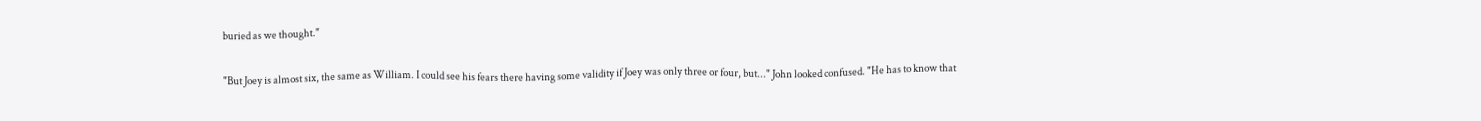buried as we thought."

"But Joey is almost six, the same as William. I could see his fears there having some validity if Joey was only three or four, but..." John looked confused. "He has to know that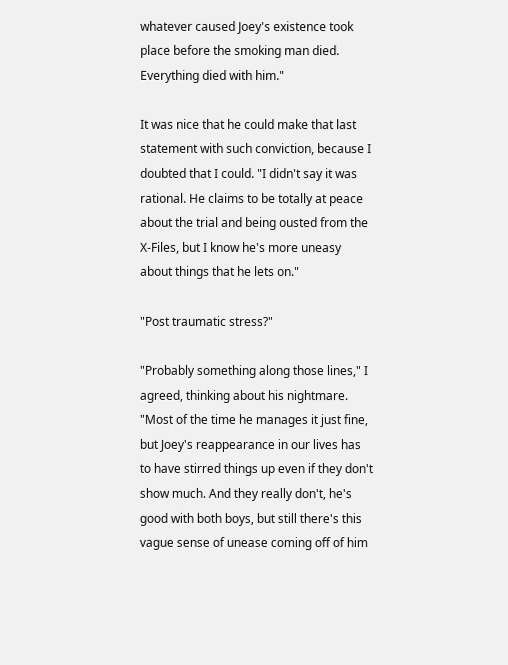whatever caused Joey's existence took place before the smoking man died. Everything died with him."

It was nice that he could make that last statement with such conviction, because I doubted that I could. "I didn't say it was rational. He claims to be totally at peace about the trial and being ousted from the X-Files, but I know he's more uneasy about things that he lets on."

"Post traumatic stress?"

"Probably something along those lines," I agreed, thinking about his nightmare. "Most of the time he manages it just fine, but Joey's reappearance in our lives has to have stirred things up even if they don't show much. And they really don't, he's good with both boys, but still there's this vague sense of unease coming off of him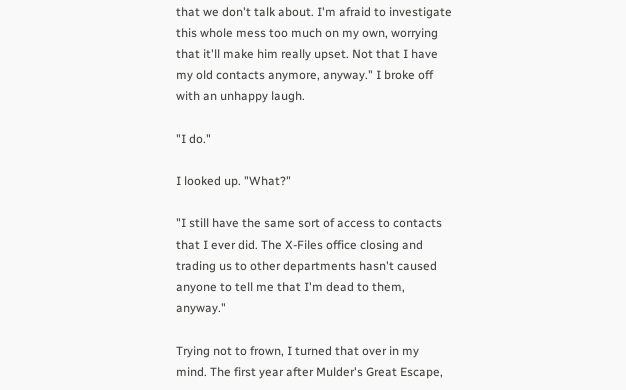that we don't talk about. I'm afraid to investigate this whole mess too much on my own, worrying that it'll make him really upset. Not that I have my old contacts anymore, anyway." I broke off with an unhappy laugh.

"I do."

I looked up. "What?"

"I still have the same sort of access to contacts that I ever did. The X-Files office closing and trading us to other departments hasn't caused anyone to tell me that I'm dead to them, anyway."

Trying not to frown, I turned that over in my mind. The first year after Mulder's Great Escape,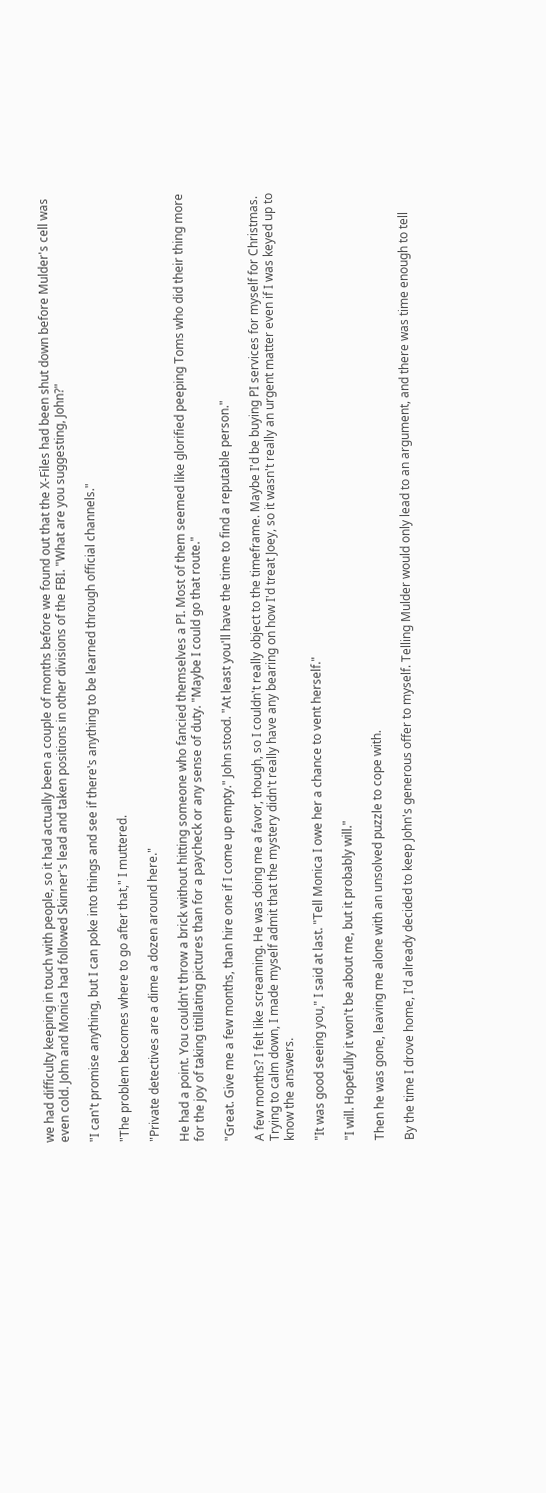we had difficulty keeping in touch with people, so it had actually been a couple of months before we found out that the X-Files had been shut down before Mulder's cell was even cold. John and Monica had followed Skinner's lead and taken positions in other divisions of the FBI. "What are you suggesting, John?"

"I can't promise anything, but I can poke into things and see if there's anything to be learned through official channels."

"The problem becomes where to go after that," I muttered.

"Private detectives are a dime a dozen around here."

He had a point. You couldn't throw a brick without hitting someone who fancied themselves a PI. Most of them seemed like glorified peeping Toms who did their thing more for the joy of taking titillating pictures than for a paycheck or any sense of duty. "Maybe I could go that route."

"Great. Give me a few months, than hire one if I come up empty." John stood. "At least you'll have the time to find a reputable person."

A few months? I felt like screaming. He was doing me a favor, though, so I couldn't really object to the timeframe. Maybe I'd be buying PI services for myself for Christmas. Trying to calm down, I made myself admit that the mystery didn't really have any bearing on how I'd treat Joey, so it wasn't really an urgent matter even if I was keyed up to know the answers.

"It was good seeing you," I said at last. "Tell Monica I owe her a chance to vent herself."

"I will. Hopefully it won't be about me, but it probably will."

Then he was gone, leaving me alone with an unsolved puzzle to cope with.

By the time I drove home, I'd already decided to keep John's generous offer to myself. Telling Mulder would only lead to an argument, and there was time enough to tell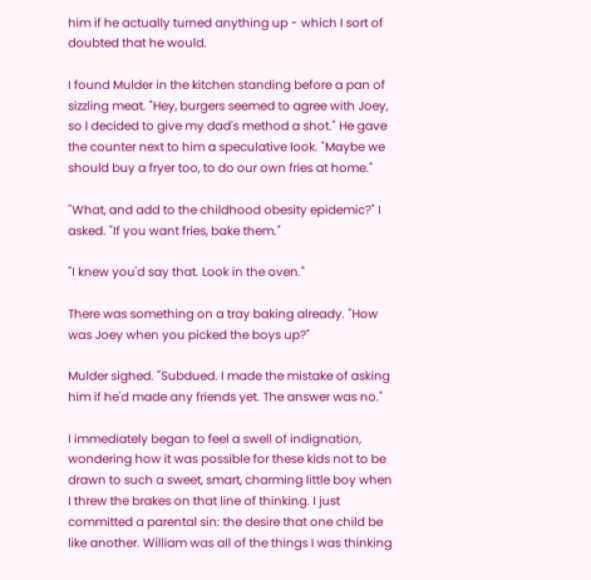him if he actually turned anything up - which I sort of doubted that he would.

I found Mulder in the kitchen standing before a pan of sizzling meat. "Hey, burgers seemed to agree with Joey, so I decided to give my dad's method a shot." He gave the counter next to him a speculative look. "Maybe we should buy a fryer too, to do our own fries at home."

"What, and add to the childhood obesity epidemic?" I asked. "If you want fries, bake them."

"I knew you'd say that. Look in the oven."

There was something on a tray baking already. "How was Joey when you picked the boys up?"

Mulder sighed. "Subdued. I made the mistake of asking him if he'd made any friends yet. The answer was no."

I immediately began to feel a swell of indignation, wondering how it was possible for these kids not to be drawn to such a sweet, smart, charming little boy when I threw the brakes on that line of thinking. I just committed a parental sin: the desire that one child be like another. William was all of the things I was thinking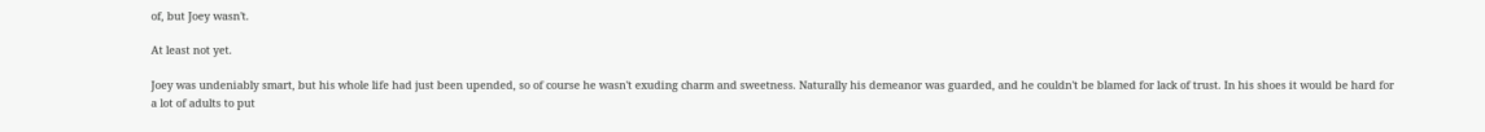of, but Joey wasn't.

At least not yet.

Joey was undeniably smart, but his whole life had just been upended, so of course he wasn't exuding charm and sweetness. Naturally his demeanor was guarded, and he couldn't be blamed for lack of trust. In his shoes it would be hard for a lot of adults to put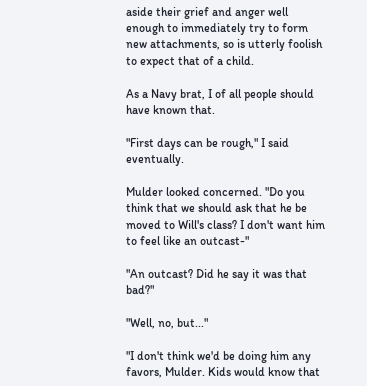aside their grief and anger well enough to immediately try to form new attachments, so is utterly foolish to expect that of a child.

As a Navy brat, I of all people should have known that.

"First days can be rough," I said eventually.

Mulder looked concerned. "Do you think that we should ask that he be moved to Will's class? I don't want him to feel like an outcast-"

"An outcast? Did he say it was that bad?"

"Well, no, but..."

"I don't think we'd be doing him any favors, Mulder. Kids would know that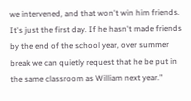we intervened, and that won't win him friends. It's just the first day. If he hasn't made friends by the end of the school year, over summer break we can quietly request that he be put in the same classroom as William next year."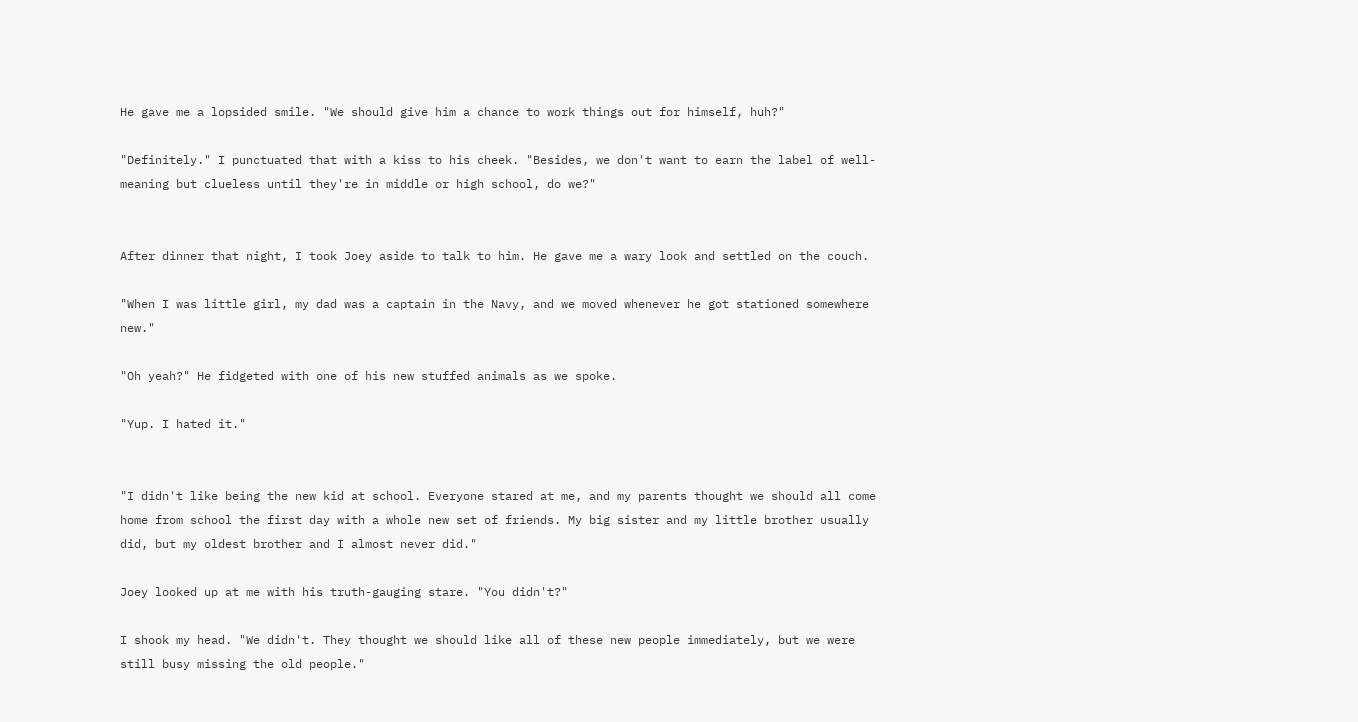He gave me a lopsided smile. "We should give him a chance to work things out for himself, huh?"

"Definitely." I punctuated that with a kiss to his cheek. "Besides, we don't want to earn the label of well-meaning but clueless until they're in middle or high school, do we?"


After dinner that night, I took Joey aside to talk to him. He gave me a wary look and settled on the couch.

"When I was little girl, my dad was a captain in the Navy, and we moved whenever he got stationed somewhere new."

"Oh yeah?" He fidgeted with one of his new stuffed animals as we spoke.

"Yup. I hated it."


"I didn't like being the new kid at school. Everyone stared at me, and my parents thought we should all come home from school the first day with a whole new set of friends. My big sister and my little brother usually did, but my oldest brother and I almost never did."

Joey looked up at me with his truth-gauging stare. "You didn't?"

I shook my head. "We didn't. They thought we should like all of these new people immediately, but we were still busy missing the old people."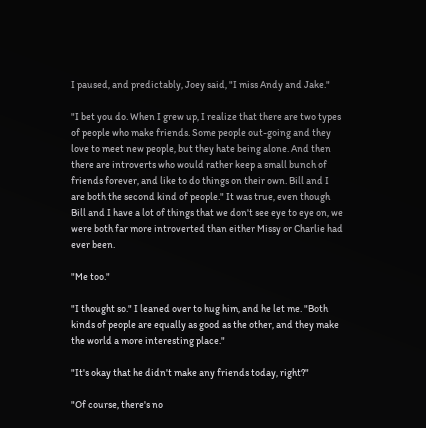I paused, and predictably, Joey said, "I miss Andy and Jake."

"I bet you do. When I grew up, I realize that there are two types of people who make friends. Some people out-going and they love to meet new people, but they hate being alone. And then there are introverts who would rather keep a small bunch of friends forever, and like to do things on their own. Bill and I are both the second kind of people." It was true, even though Bill and I have a lot of things that we don't see eye to eye on, we were both far more introverted than either Missy or Charlie had ever been.

"Me too."

"I thought so." I leaned over to hug him, and he let me. "Both kinds of people are equally as good as the other, and they make the world a more interesting place."

"It's okay that he didn't make any friends today, right?"

"Of course, there's no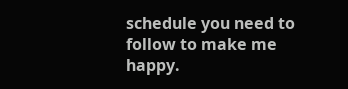schedule you need to follow to make me happy.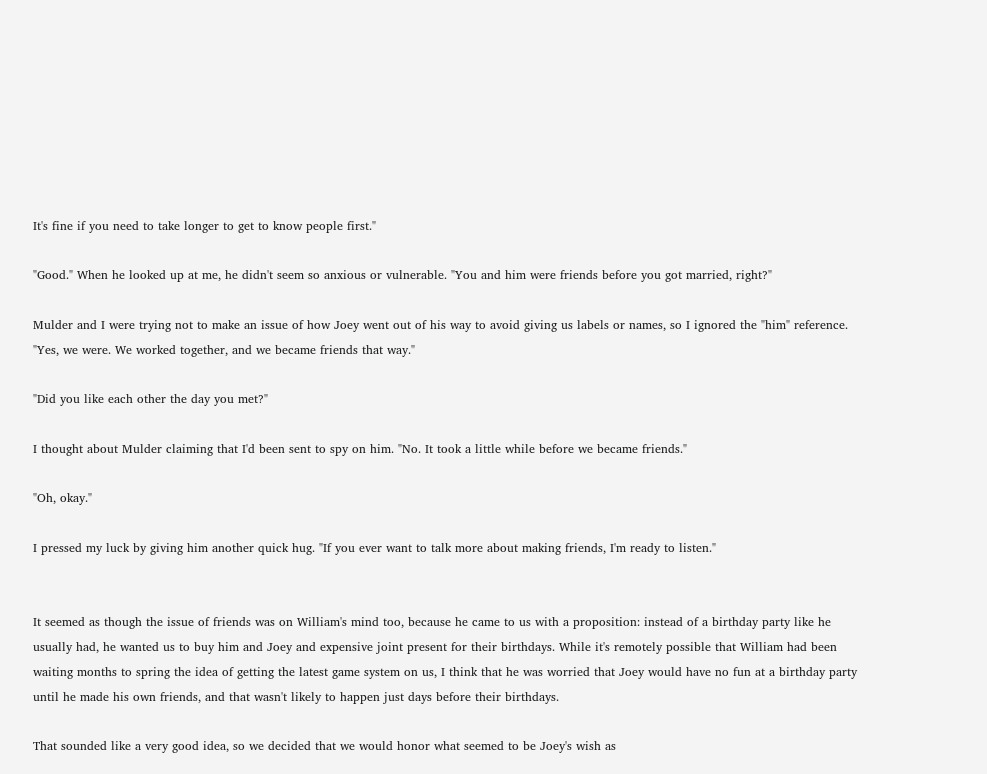It's fine if you need to take longer to get to know people first."

"Good." When he looked up at me, he didn't seem so anxious or vulnerable. "You and him were friends before you got married, right?"

Mulder and I were trying not to make an issue of how Joey went out of his way to avoid giving us labels or names, so I ignored the "him" reference. "Yes, we were. We worked together, and we became friends that way."

"Did you like each other the day you met?"

I thought about Mulder claiming that I'd been sent to spy on him. "No. It took a little while before we became friends."

"Oh, okay."

I pressed my luck by giving him another quick hug. "If you ever want to talk more about making friends, I'm ready to listen."


It seemed as though the issue of friends was on William's mind too, because he came to us with a proposition: instead of a birthday party like he usually had, he wanted us to buy him and Joey and expensive joint present for their birthdays. While it's remotely possible that William had been waiting months to spring the idea of getting the latest game system on us, I think that he was worried that Joey would have no fun at a birthday party until he made his own friends, and that wasn't likely to happen just days before their birthdays.

That sounded like a very good idea, so we decided that we would honor what seemed to be Joey's wish as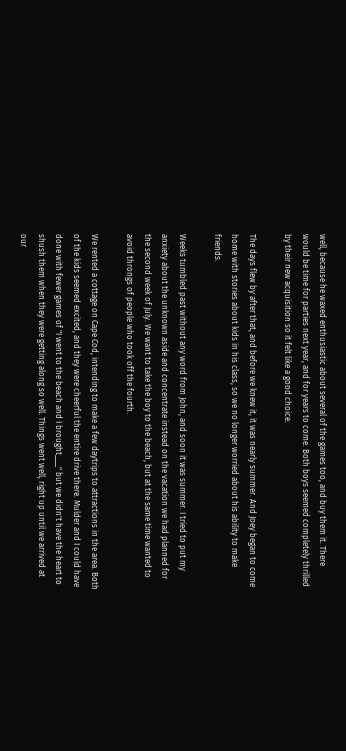well, because he waxed enthusiastic about several of the games too, and buy them it. There would be time for parties next year, and for years to come. Both boys seemed completely thrilled by their new acquisition so it felt like a good choice.

The days flew by after that, and before we knew it, it was nearly summer. And Joey began to come home with stories about kids in his class, so we no longer worried about his ability to make friends.

Weeks tumbled past without any word from John, and soon it was summer. I tried to put my anxiety about the unknown aside and concentrate instead on the vacation we had planned for the second week of July. We want to take the boy to the beach, but at the same time wanted to avoid throngs of people who took off the fourth.

We rented a cottage on Cape Cod, intending to make a few daytrips to attractions in the area. Both of the kids seemed excited, and they were cheerful the entire drive there. Mulder and I could have done with fewer games of "I went to the beach and I brought___" but we didn't have the heart to shush them when they were getting along so well. Things went well, right up until we arrived at our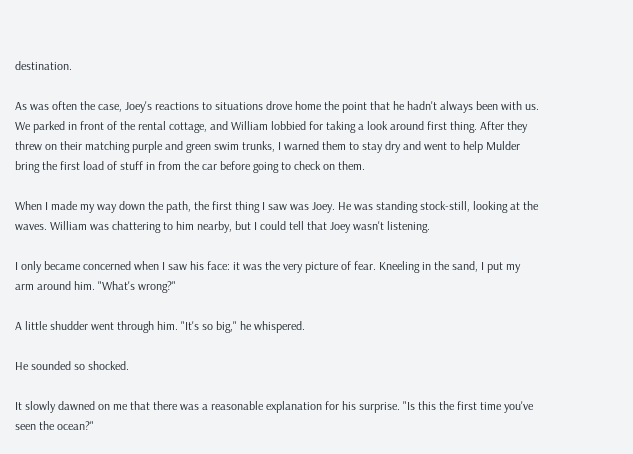destination.

As was often the case, Joey's reactions to situations drove home the point that he hadn't always been with us. We parked in front of the rental cottage, and William lobbied for taking a look around first thing. After they threw on their matching purple and green swim trunks, I warned them to stay dry and went to help Mulder bring the first load of stuff in from the car before going to check on them.

When I made my way down the path, the first thing I saw was Joey. He was standing stock-still, looking at the waves. William was chattering to him nearby, but I could tell that Joey wasn't listening.

I only became concerned when I saw his face: it was the very picture of fear. Kneeling in the sand, I put my arm around him. "What's wrong?"

A little shudder went through him. "It's so big," he whispered.

He sounded so shocked.

It slowly dawned on me that there was a reasonable explanation for his surprise. "Is this the first time you've seen the ocean?"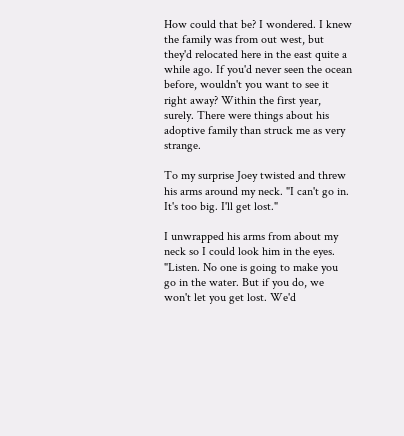How could that be? I wondered. I knew the family was from out west, but they'd relocated here in the east quite a while ago. If you'd never seen the ocean before, wouldn't you want to see it right away? Within the first year, surely. There were things about his adoptive family than struck me as very strange.

To my surprise Joey twisted and threw his arms around my neck. "I can't go in. It's too big. I'll get lost."

I unwrapped his arms from about my neck so I could look him in the eyes. "Listen. No one is going to make you go in the water. But if you do, we won't let you get lost. We'd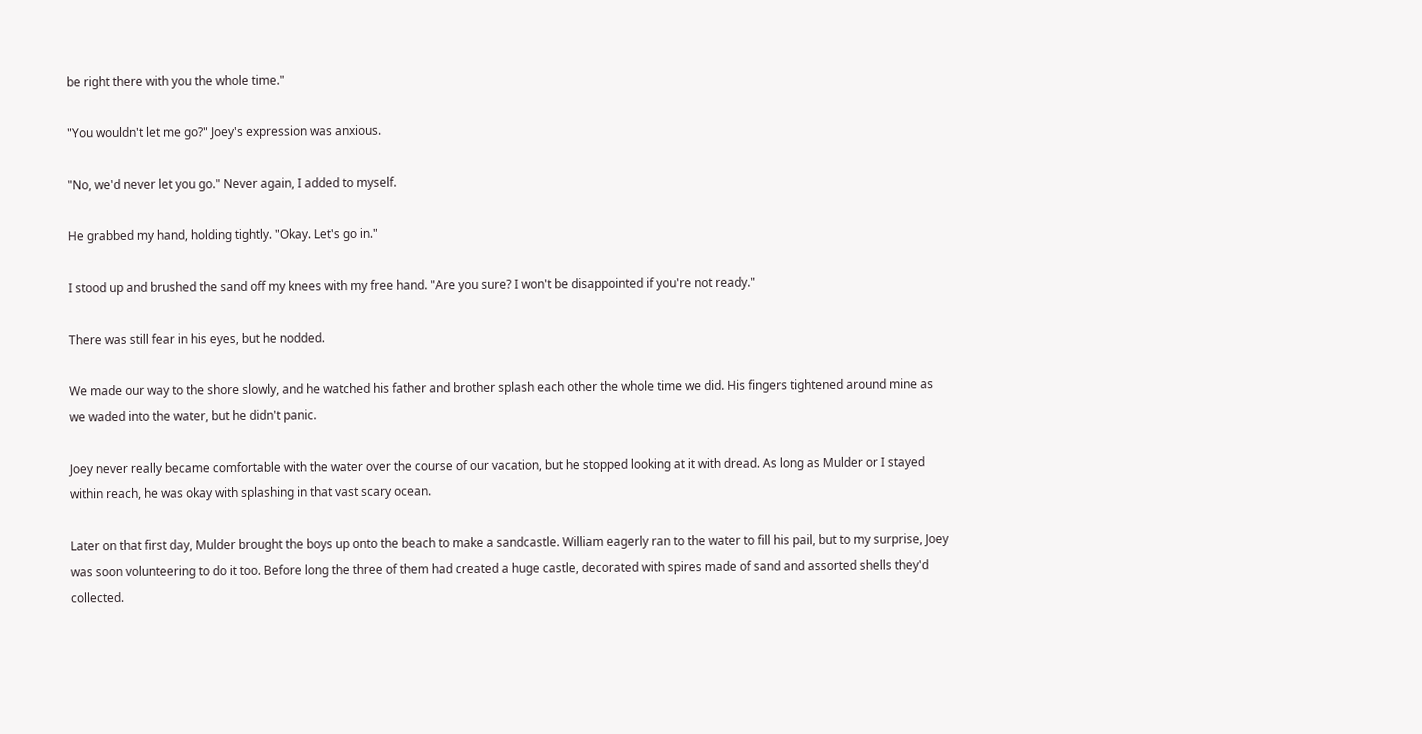be right there with you the whole time."

"You wouldn't let me go?" Joey's expression was anxious.

"No, we'd never let you go." Never again, I added to myself.

He grabbed my hand, holding tightly. "Okay. Let's go in."

I stood up and brushed the sand off my knees with my free hand. "Are you sure? I won't be disappointed if you're not ready."

There was still fear in his eyes, but he nodded.

We made our way to the shore slowly, and he watched his father and brother splash each other the whole time we did. His fingers tightened around mine as we waded into the water, but he didn't panic.

Joey never really became comfortable with the water over the course of our vacation, but he stopped looking at it with dread. As long as Mulder or I stayed within reach, he was okay with splashing in that vast scary ocean.

Later on that first day, Mulder brought the boys up onto the beach to make a sandcastle. William eagerly ran to the water to fill his pail, but to my surprise, Joey was soon volunteering to do it too. Before long the three of them had created a huge castle, decorated with spires made of sand and assorted shells they'd collected.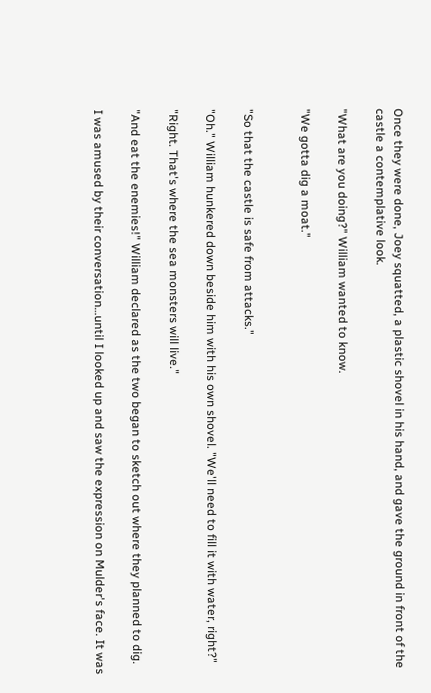Once they were done, Joey squatted, a plastic shovel in his hand, and gave the ground in front of the castle a contemplative look.

"What are you doing?" William wanted to know.

"We gotta dig a moat."


"So that the castle is safe from attacks."

"Oh." William hunkered down beside him with his own shovel. "We'll need to fill it with water, right?"

"Right. That's where the sea monsters will live."

"And eat the enemies!" William declared as the two began to sketch out where they planned to dig.

I was amused by their conversation…until I looked up and saw the expression on Mulder's face. It was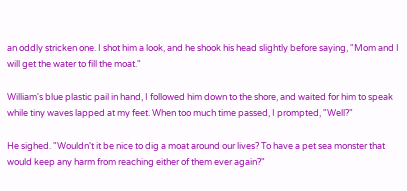an oddly stricken one. I shot him a look, and he shook his head slightly before saying, "Mom and I will get the water to fill the moat."

William's blue plastic pail in hand, I followed him down to the shore, and waited for him to speak while tiny waves lapped at my feet. When too much time passed, I prompted, "Well?"

He sighed. "Wouldn't it be nice to dig a moat around our lives? To have a pet sea monster that would keep any harm from reaching either of them ever again?"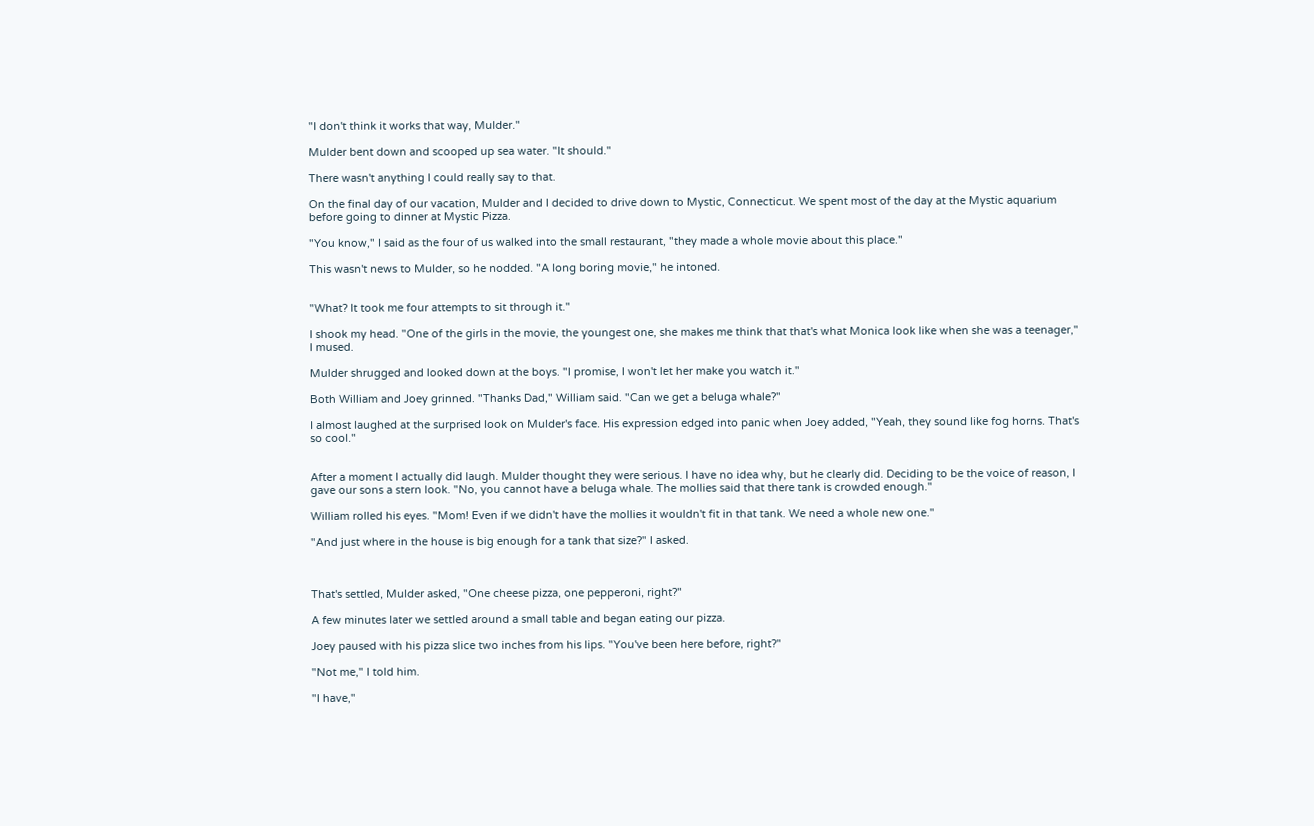"I don't think it works that way, Mulder."

Mulder bent down and scooped up sea water. "It should."

There wasn't anything I could really say to that.

On the final day of our vacation, Mulder and I decided to drive down to Mystic, Connecticut. We spent most of the day at the Mystic aquarium before going to dinner at Mystic Pizza.

"You know," I said as the four of us walked into the small restaurant, "they made a whole movie about this place."

This wasn't news to Mulder, so he nodded. "A long boring movie," he intoned.


"What? It took me four attempts to sit through it."

I shook my head. "One of the girls in the movie, the youngest one, she makes me think that that's what Monica look like when she was a teenager," I mused.

Mulder shrugged and looked down at the boys. "I promise, I won't let her make you watch it."

Both William and Joey grinned. "Thanks Dad," William said. "Can we get a beluga whale?"

I almost laughed at the surprised look on Mulder's face. His expression edged into panic when Joey added, "Yeah, they sound like fog horns. That's so cool."


After a moment I actually did laugh. Mulder thought they were serious. I have no idea why, but he clearly did. Deciding to be the voice of reason, I gave our sons a stern look. "No, you cannot have a beluga whale. The mollies said that there tank is crowded enough."

William rolled his eyes. "Mom! Even if we didn't have the mollies it wouldn't fit in that tank. We need a whole new one."

"And just where in the house is big enough for a tank that size?" I asked.



That's settled, Mulder asked, "One cheese pizza, one pepperoni, right?"

A few minutes later we settled around a small table and began eating our pizza.

Joey paused with his pizza slice two inches from his lips. "You've been here before, right?"

"Not me," I told him.

"I have,"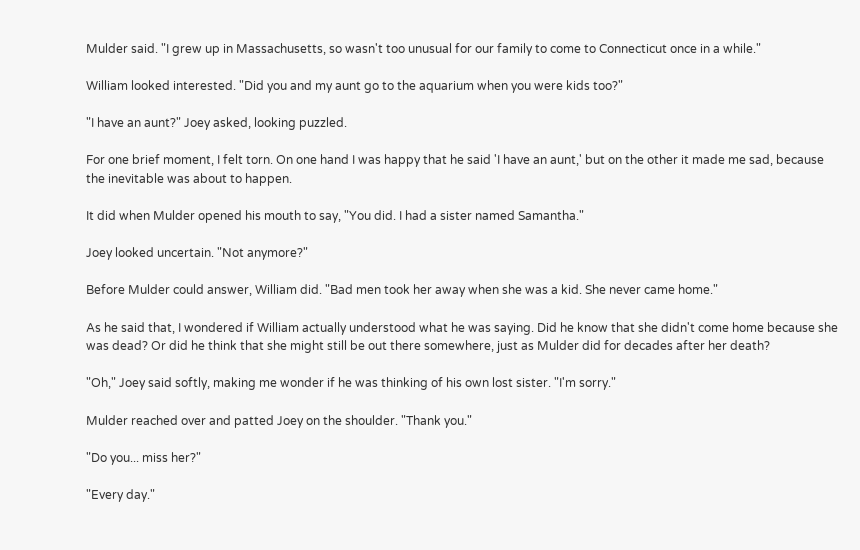Mulder said. "I grew up in Massachusetts, so wasn't too unusual for our family to come to Connecticut once in a while."

William looked interested. "Did you and my aunt go to the aquarium when you were kids too?"

"I have an aunt?" Joey asked, looking puzzled.

For one brief moment, I felt torn. On one hand I was happy that he said 'I have an aunt,' but on the other it made me sad, because the inevitable was about to happen.

It did when Mulder opened his mouth to say, "You did. I had a sister named Samantha."

Joey looked uncertain. "Not anymore?"

Before Mulder could answer, William did. "Bad men took her away when she was a kid. She never came home."

As he said that, I wondered if William actually understood what he was saying. Did he know that she didn't come home because she was dead? Or did he think that she might still be out there somewhere, just as Mulder did for decades after her death?

"Oh," Joey said softly, making me wonder if he was thinking of his own lost sister. "I'm sorry."

Mulder reached over and patted Joey on the shoulder. "Thank you."

"Do you... miss her?"

"Every day."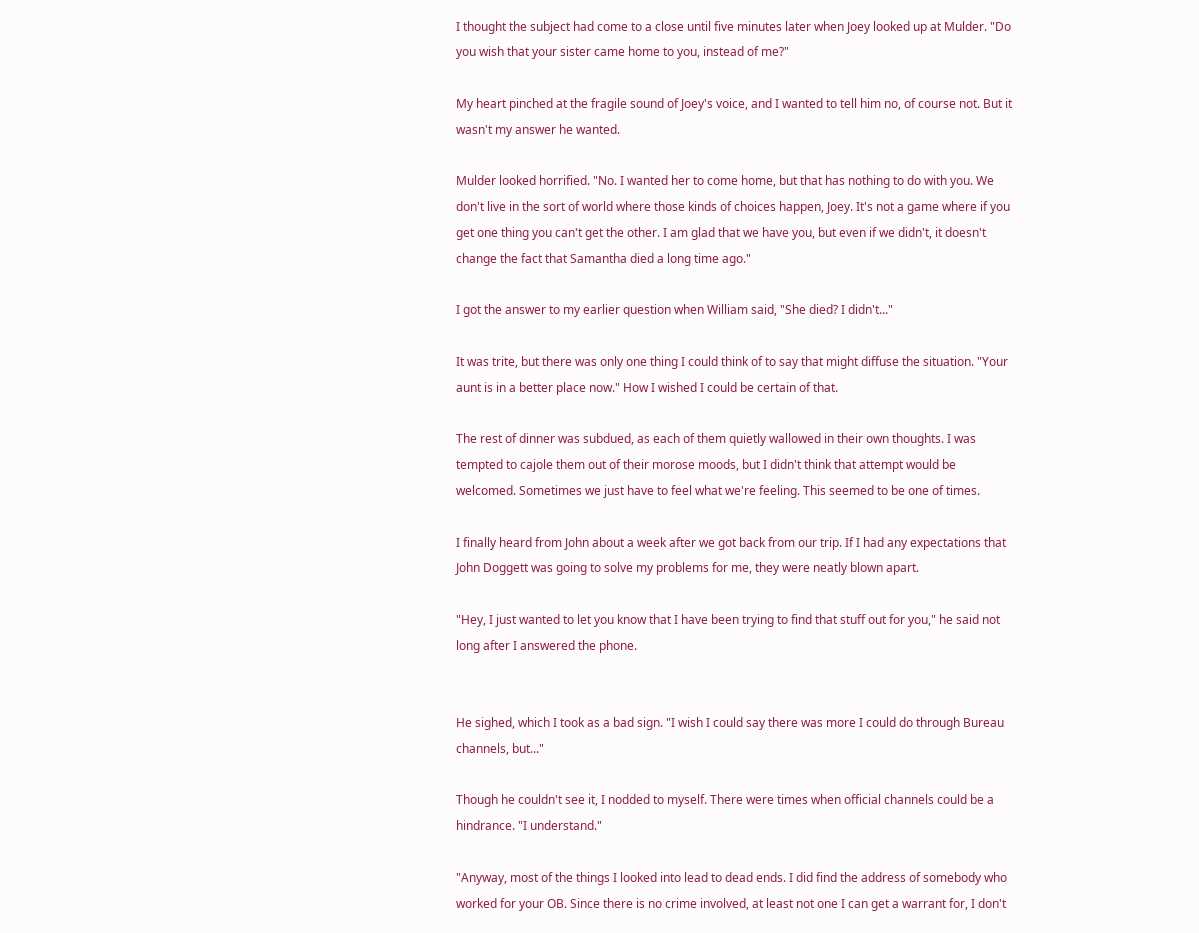I thought the subject had come to a close until five minutes later when Joey looked up at Mulder. "Do you wish that your sister came home to you, instead of me?"

My heart pinched at the fragile sound of Joey's voice, and I wanted to tell him no, of course not. But it wasn't my answer he wanted.

Mulder looked horrified. "No. I wanted her to come home, but that has nothing to do with you. We don't live in the sort of world where those kinds of choices happen, Joey. It's not a game where if you get one thing you can't get the other. I am glad that we have you, but even if we didn't, it doesn't change the fact that Samantha died a long time ago."

I got the answer to my earlier question when William said, "She died? I didn't..."

It was trite, but there was only one thing I could think of to say that might diffuse the situation. "Your aunt is in a better place now." How I wished I could be certain of that.

The rest of dinner was subdued, as each of them quietly wallowed in their own thoughts. I was tempted to cajole them out of their morose moods, but I didn't think that attempt would be welcomed. Sometimes we just have to feel what we're feeling. This seemed to be one of times.

I finally heard from John about a week after we got back from our trip. If I had any expectations that John Doggett was going to solve my problems for me, they were neatly blown apart.

"Hey, I just wanted to let you know that I have been trying to find that stuff out for you," he said not long after I answered the phone.


He sighed, which I took as a bad sign. "I wish I could say there was more I could do through Bureau channels, but..."

Though he couldn't see it, I nodded to myself. There were times when official channels could be a hindrance. "I understand."

"Anyway, most of the things I looked into lead to dead ends. I did find the address of somebody who worked for your OB. Since there is no crime involved, at least not one I can get a warrant for, I don't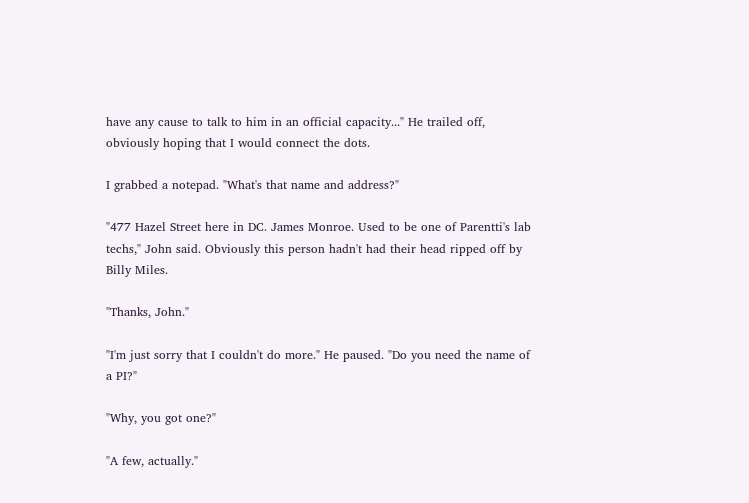have any cause to talk to him in an official capacity..." He trailed off, obviously hoping that I would connect the dots.

I grabbed a notepad. "What's that name and address?"

"477 Hazel Street here in DC. James Monroe. Used to be one of Parentti's lab techs," John said. Obviously this person hadn't had their head ripped off by Billy Miles.

"Thanks, John."

"I'm just sorry that I couldn't do more." He paused. "Do you need the name of a PI?"

"Why, you got one?"

"A few, actually."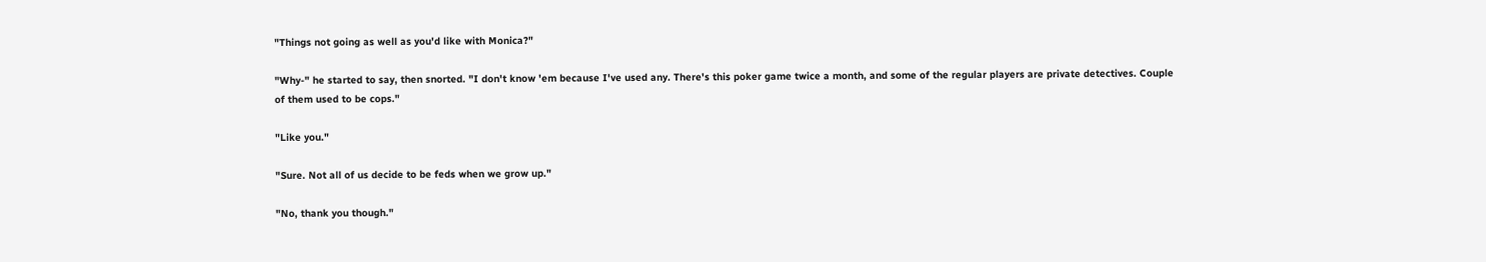"Things not going as well as you'd like with Monica?"

"Why-" he started to say, then snorted. "I don't know 'em because I've used any. There's this poker game twice a month, and some of the regular players are private detectives. Couple of them used to be cops."

"Like you."

"Sure. Not all of us decide to be feds when we grow up."

"No, thank you though."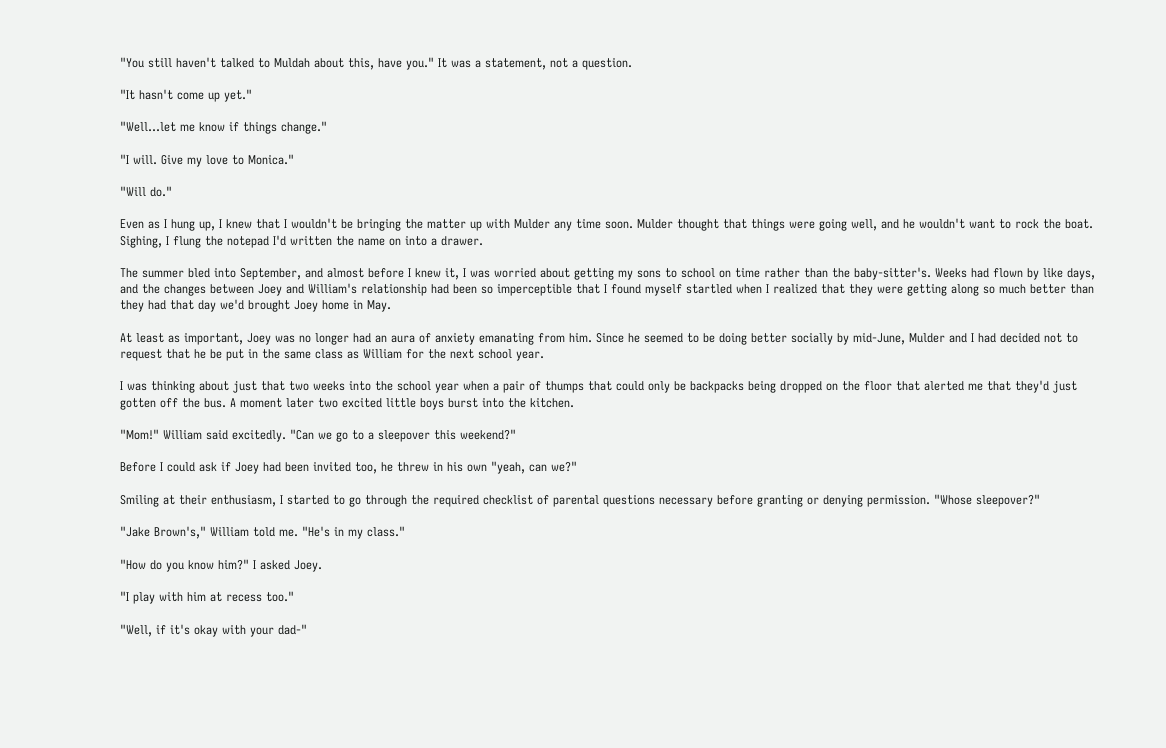"You still haven't talked to Muldah about this, have you." It was a statement, not a question.

"It hasn't come up yet."

"Well...let me know if things change."

"I will. Give my love to Monica."

"Will do."

Even as I hung up, I knew that I wouldn't be bringing the matter up with Mulder any time soon. Mulder thought that things were going well, and he wouldn't want to rock the boat. Sighing, I flung the notepad I'd written the name on into a drawer.

The summer bled into September, and almost before I knew it, I was worried about getting my sons to school on time rather than the baby-sitter's. Weeks had flown by like days, and the changes between Joey and William's relationship had been so imperceptible that I found myself startled when I realized that they were getting along so much better than they had that day we'd brought Joey home in May.

At least as important, Joey was no longer had an aura of anxiety emanating from him. Since he seemed to be doing better socially by mid-June, Mulder and I had decided not to request that he be put in the same class as William for the next school year.

I was thinking about just that two weeks into the school year when a pair of thumps that could only be backpacks being dropped on the floor that alerted me that they'd just gotten off the bus. A moment later two excited little boys burst into the kitchen.

"Mom!" William said excitedly. "Can we go to a sleepover this weekend?"

Before I could ask if Joey had been invited too, he threw in his own "yeah, can we?"

Smiling at their enthusiasm, I started to go through the required checklist of parental questions necessary before granting or denying permission. "Whose sleepover?"

"Jake Brown's," William told me. "He's in my class."

"How do you know him?" I asked Joey.

"I play with him at recess too."

"Well, if it's okay with your dad-"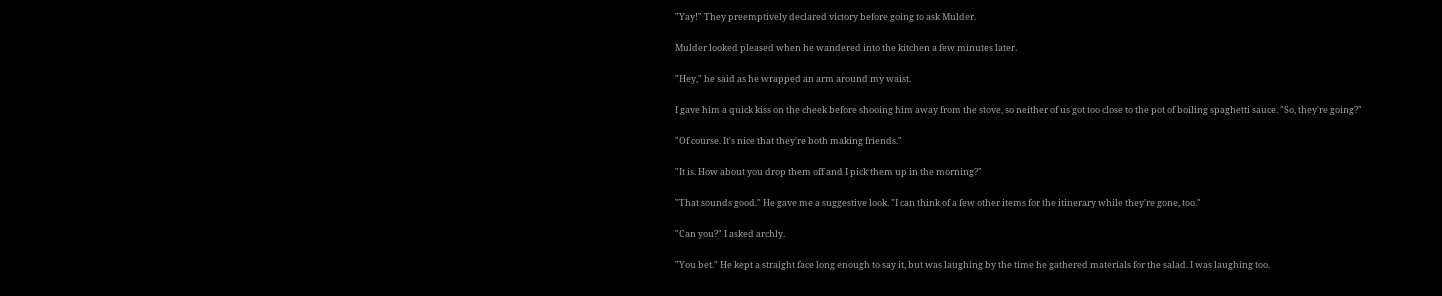"Yay!" They preemptively declared victory before going to ask Mulder.

Mulder looked pleased when he wandered into the kitchen a few minutes later.

"Hey," he said as he wrapped an arm around my waist.

I gave him a quick kiss on the cheek before shooing him away from the stove, so neither of us got too close to the pot of boiling spaghetti sauce. "So, they're going?"

"Of course. It's nice that they're both making friends."

"It is. How about you drop them off and I pick them up in the morning?"

"That sounds good." He gave me a suggestive look. "I can think of a few other items for the itinerary while they're gone, too."

"Can you?" I asked archly.

"You bet." He kept a straight face long enough to say it, but was laughing by the time he gathered materials for the salad. I was laughing too.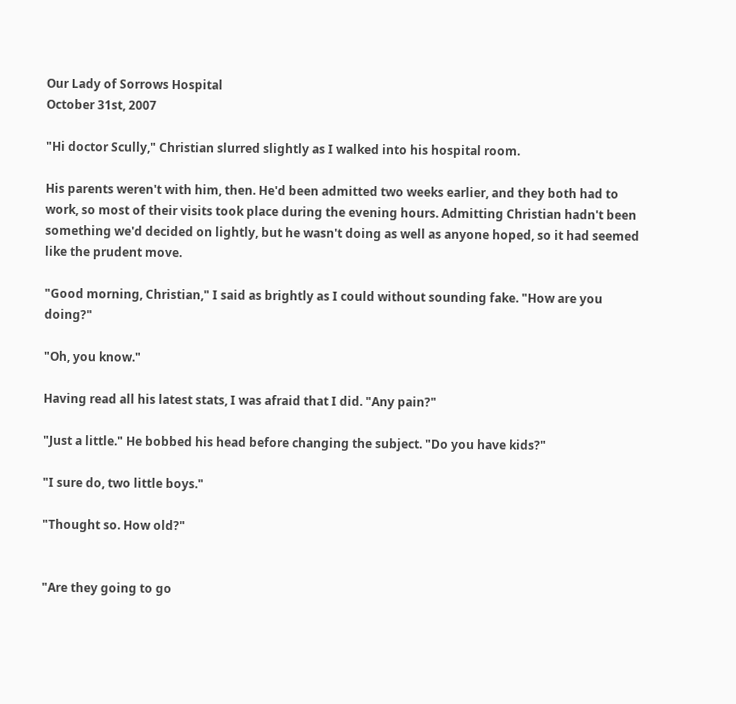Our Lady of Sorrows Hospital
October 31st, 2007

"Hi doctor Scully," Christian slurred slightly as I walked into his hospital room.

His parents weren't with him, then. He'd been admitted two weeks earlier, and they both had to work, so most of their visits took place during the evening hours. Admitting Christian hadn't been something we'd decided on lightly, but he wasn't doing as well as anyone hoped, so it had seemed like the prudent move.

"Good morning, Christian," I said as brightly as I could without sounding fake. "How are you doing?"

"Oh, you know."

Having read all his latest stats, I was afraid that I did. "Any pain?"

"Just a little." He bobbed his head before changing the subject. "Do you have kids?"

"I sure do, two little boys."

"Thought so. How old?"


"Are they going to go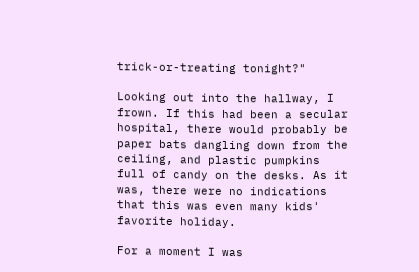trick-or-treating tonight?"

Looking out into the hallway, I frown. If this had been a secular hospital, there would probably be paper bats dangling down from the ceiling, and plastic pumpkins full of candy on the desks. As it was, there were no indications that this was even many kids' favorite holiday.

For a moment I was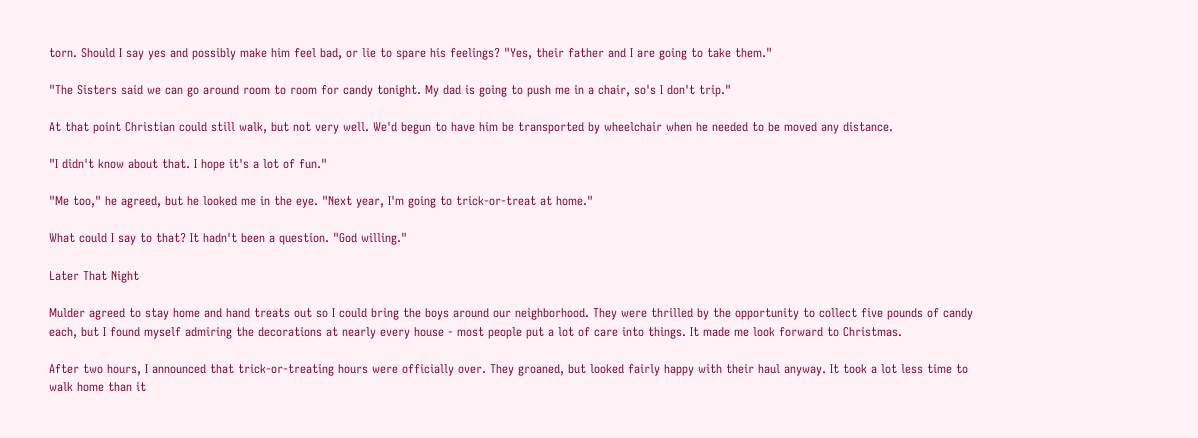torn. Should I say yes and possibly make him feel bad, or lie to spare his feelings? "Yes, their father and I are going to take them."

"The Sisters said we can go around room to room for candy tonight. My dad is going to push me in a chair, so's I don't trip."

At that point Christian could still walk, but not very well. We'd begun to have him be transported by wheelchair when he needed to be moved any distance.

"I didn't know about that. I hope it's a lot of fun."

"Me too," he agreed, but he looked me in the eye. "Next year, I'm going to trick-or-treat at home."

What could I say to that? It hadn't been a question. "God willing."

Later That Night

Mulder agreed to stay home and hand treats out so I could bring the boys around our neighborhood. They were thrilled by the opportunity to collect five pounds of candy each, but I found myself admiring the decorations at nearly every house - most people put a lot of care into things. It made me look forward to Christmas.

After two hours, I announced that trick-or-treating hours were officially over. They groaned, but looked fairly happy with their haul anyway. It took a lot less time to walk home than it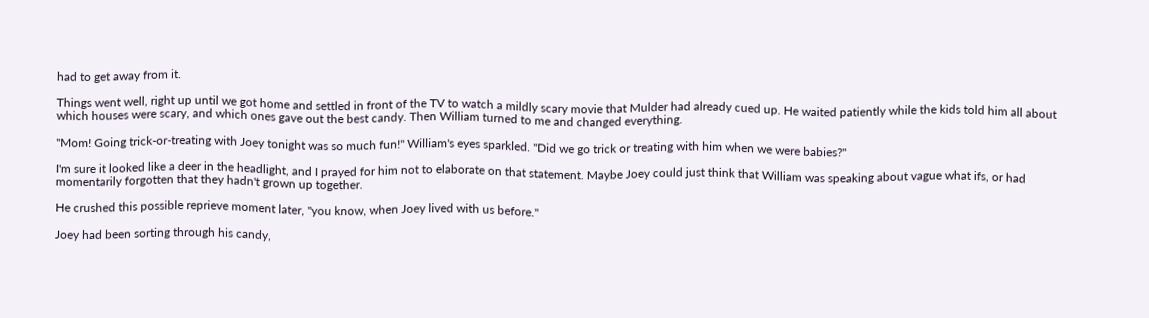had to get away from it.

Things went well, right up until we got home and settled in front of the TV to watch a mildly scary movie that Mulder had already cued up. He waited patiently while the kids told him all about which houses were scary, and which ones gave out the best candy. Then William turned to me and changed everything.

"Mom! Going trick-or-treating with Joey tonight was so much fun!" William's eyes sparkled. "Did we go trick or treating with him when we were babies?"

I'm sure it looked like a deer in the headlight, and I prayed for him not to elaborate on that statement. Maybe Joey could just think that William was speaking about vague what ifs, or had momentarily forgotten that they hadn't grown up together.

He crushed this possible reprieve moment later, "you know, when Joey lived with us before."

Joey had been sorting through his candy,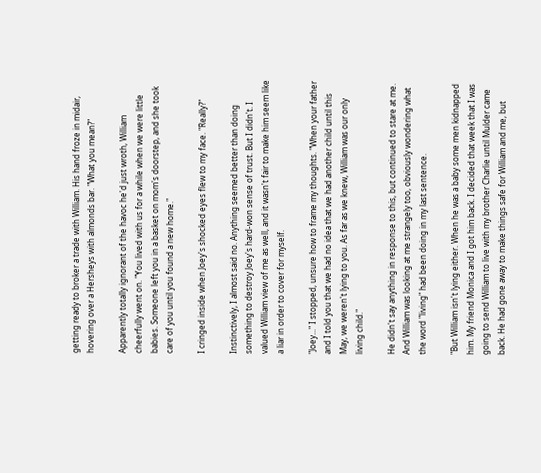getting ready to broker a trade with William. His hand froze in midair, hovering over a Hersheys with almonds bar. "What you mean?"

Apparently totally ignorant of the havoc he'd just wroth, William cheerfully went on. "You lived with us for a while when we were little babies. Someone left you in a basket on mom's doorstep, and she took care of you until you found a new home."

I cringed inside when Joey's shocked eyes flew to my face. "Really?"

Instinctively, I almost said no. Anything seemed better than doing something to destroy Joey's hard-won sense of trust. But I didn't. I valued William view of me as well, and it wasn't fair to make him seem like a liar in order to cover for myself.

"Joey..." I stopped, unsure how to frame my thoughts. "When your father and I told you that we had no idea that we had another child until this May, we weren't lying to you. As far as we knew, William was our only living child."

He didn't say anything in response to this, but continued to stare at me. And William was looking at me strangely too, obviously wondering what the word "living" had been doing in my last sentence.

"But William isn't lying either. When he was a baby some men kidnapped him. My friend Monica and I got him back. I decided that week that I was going to send William to live with my brother Charlie until Mulder came back. He had gone away to make things safe for William and me, but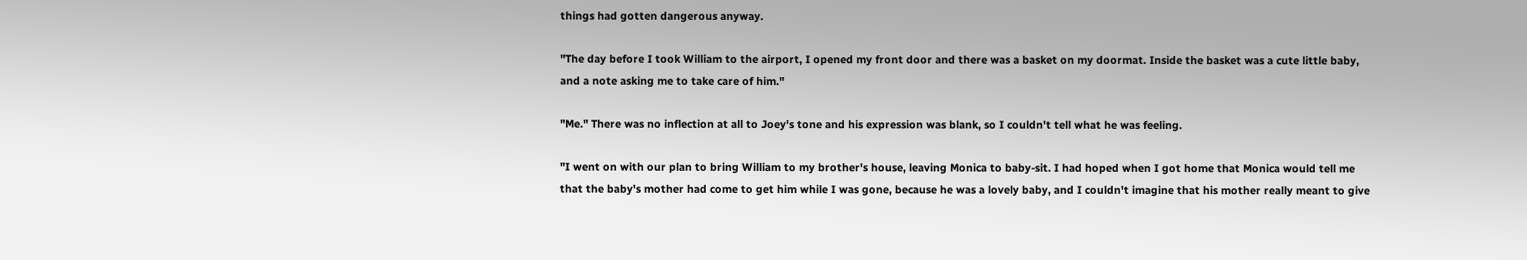things had gotten dangerous anyway.

"The day before I took William to the airport, I opened my front door and there was a basket on my doormat. Inside the basket was a cute little baby, and a note asking me to take care of him."

"Me." There was no inflection at all to Joey's tone and his expression was blank, so I couldn't tell what he was feeling.

"I went on with our plan to bring William to my brother's house, leaving Monica to baby-sit. I had hoped when I got home that Monica would tell me that the baby's mother had come to get him while I was gone, because he was a lovely baby, and I couldn't imagine that his mother really meant to give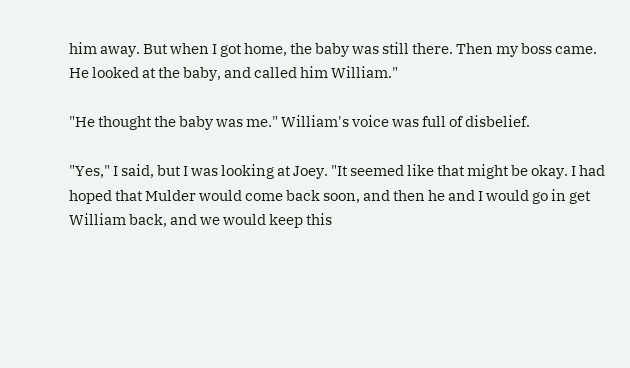him away. But when I got home, the baby was still there. Then my boss came. He looked at the baby, and called him William."

"He thought the baby was me." William's voice was full of disbelief.

"Yes," I said, but I was looking at Joey. "It seemed like that might be okay. I had hoped that Mulder would come back soon, and then he and I would go in get William back, and we would keep this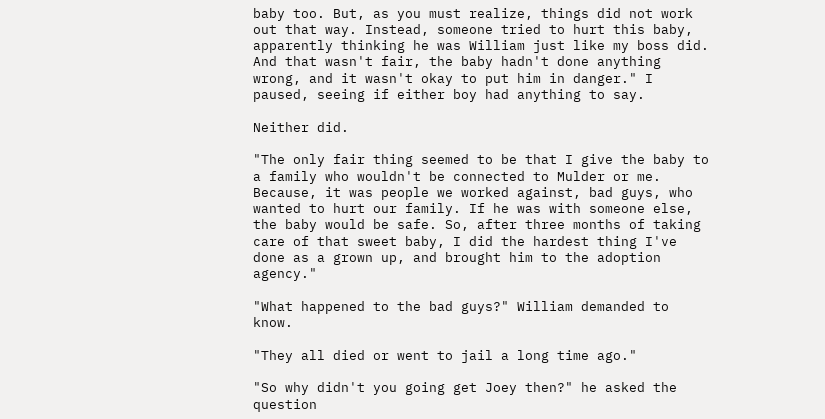baby too. But, as you must realize, things did not work out that way. Instead, someone tried to hurt this baby, apparently thinking he was William just like my boss did. And that wasn't fair, the baby hadn't done anything wrong, and it wasn't okay to put him in danger." I paused, seeing if either boy had anything to say.

Neither did.

"The only fair thing seemed to be that I give the baby to a family who wouldn't be connected to Mulder or me. Because, it was people we worked against, bad guys, who wanted to hurt our family. If he was with someone else, the baby would be safe. So, after three months of taking care of that sweet baby, I did the hardest thing I've done as a grown up, and brought him to the adoption agency."

"What happened to the bad guys?" William demanded to know.

"They all died or went to jail a long time ago."

"So why didn't you going get Joey then?" he asked the question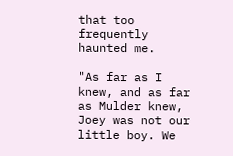that too frequently haunted me.

"As far as I knew, and as far as Mulder knew, Joey was not our little boy. We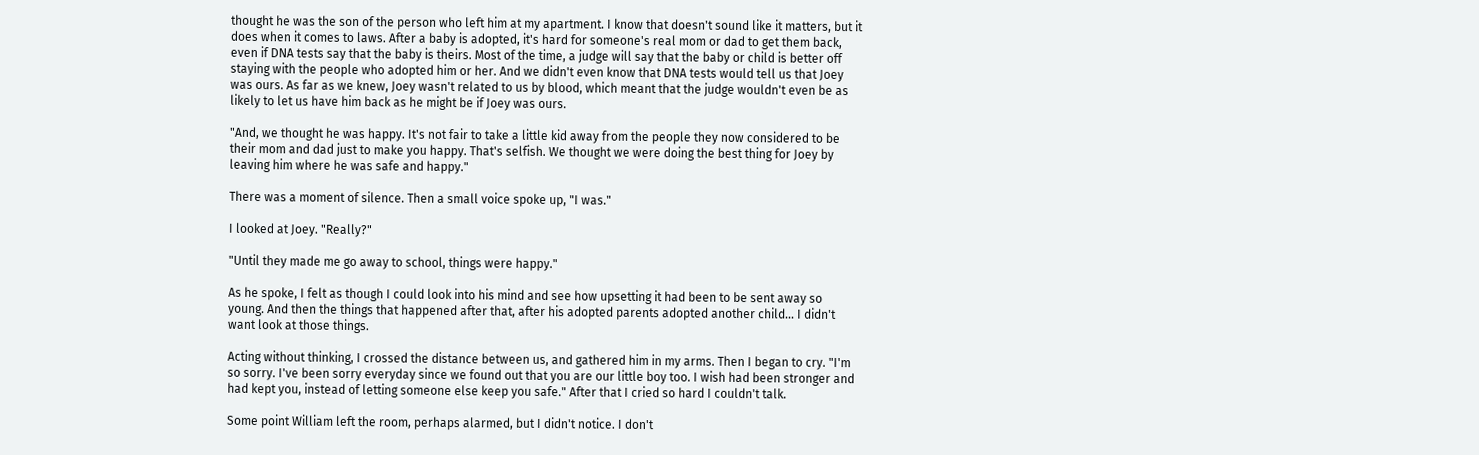thought he was the son of the person who left him at my apartment. I know that doesn't sound like it matters, but it does when it comes to laws. After a baby is adopted, it's hard for someone's real mom or dad to get them back, even if DNA tests say that the baby is theirs. Most of the time, a judge will say that the baby or child is better off staying with the people who adopted him or her. And we didn't even know that DNA tests would tell us that Joey was ours. As far as we knew, Joey wasn't related to us by blood, which meant that the judge wouldn't even be as likely to let us have him back as he might be if Joey was ours.

"And, we thought he was happy. It's not fair to take a little kid away from the people they now considered to be their mom and dad just to make you happy. That's selfish. We thought we were doing the best thing for Joey by leaving him where he was safe and happy."

There was a moment of silence. Then a small voice spoke up, "I was."

I looked at Joey. "Really?"

"Until they made me go away to school, things were happy."

As he spoke, I felt as though I could look into his mind and see how upsetting it had been to be sent away so young. And then the things that happened after that, after his adopted parents adopted another child... I didn't want look at those things.

Acting without thinking, I crossed the distance between us, and gathered him in my arms. Then I began to cry. "I'm so sorry. I've been sorry everyday since we found out that you are our little boy too. I wish had been stronger and had kept you, instead of letting someone else keep you safe." After that I cried so hard I couldn't talk.

Some point William left the room, perhaps alarmed, but I didn't notice. I don't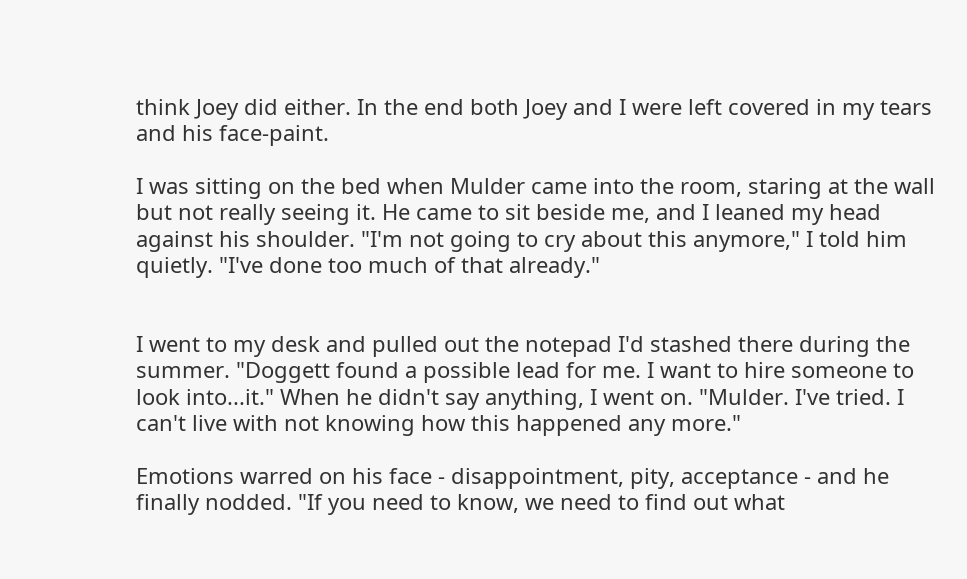think Joey did either. In the end both Joey and I were left covered in my tears and his face-paint.

I was sitting on the bed when Mulder came into the room, staring at the wall but not really seeing it. He came to sit beside me, and I leaned my head against his shoulder. "I'm not going to cry about this anymore," I told him quietly. "I've done too much of that already."


I went to my desk and pulled out the notepad I'd stashed there during the summer. "Doggett found a possible lead for me. I want to hire someone to look into...it." When he didn't say anything, I went on. "Mulder. I've tried. I can't live with not knowing how this happened any more."

Emotions warred on his face - disappointment, pity, acceptance - and he finally nodded. "If you need to know, we need to find out what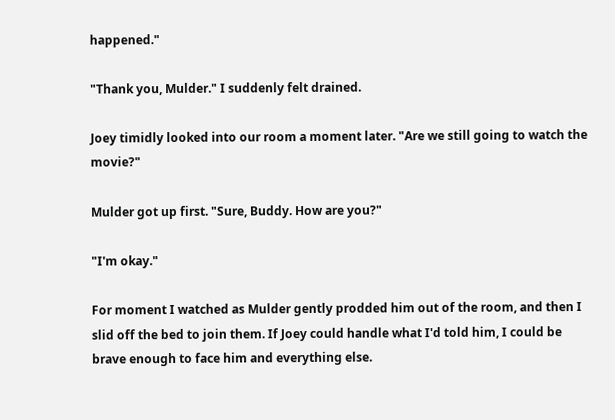happened."

"Thank you, Mulder." I suddenly felt drained.

Joey timidly looked into our room a moment later. "Are we still going to watch the movie?"

Mulder got up first. "Sure, Buddy. How are you?"

"I'm okay."

For moment I watched as Mulder gently prodded him out of the room, and then I slid off the bed to join them. If Joey could handle what I'd told him, I could be brave enough to face him and everything else.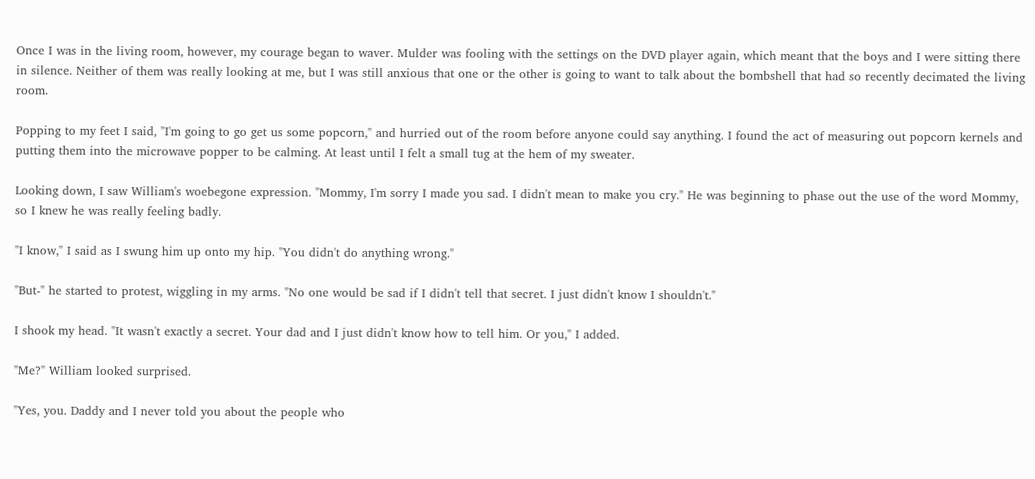Once I was in the living room, however, my courage began to waver. Mulder was fooling with the settings on the DVD player again, which meant that the boys and I were sitting there in silence. Neither of them was really looking at me, but I was still anxious that one or the other is going to want to talk about the bombshell that had so recently decimated the living room.

Popping to my feet I said, "I'm going to go get us some popcorn," and hurried out of the room before anyone could say anything. I found the act of measuring out popcorn kernels and putting them into the microwave popper to be calming. At least until I felt a small tug at the hem of my sweater.

Looking down, I saw William's woebegone expression. "Mommy, I'm sorry I made you sad. I didn't mean to make you cry." He was beginning to phase out the use of the word Mommy, so I knew he was really feeling badly.

"I know," I said as I swung him up onto my hip. "You didn't do anything wrong."

"But-" he started to protest, wiggling in my arms. "No one would be sad if I didn't tell that secret. I just didn't know I shouldn't."

I shook my head. "It wasn't exactly a secret. Your dad and I just didn't know how to tell him. Or you," I added.

"Me?" William looked surprised.

"Yes, you. Daddy and I never told you about the people who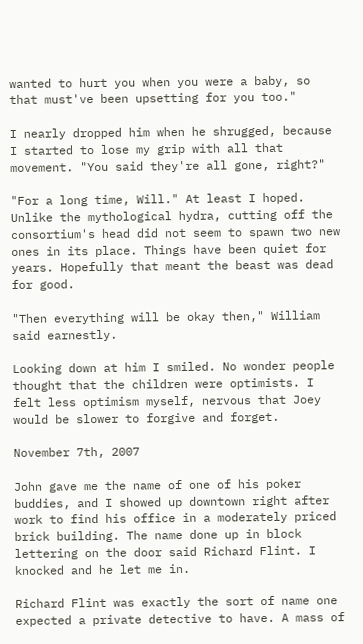wanted to hurt you when you were a baby, so that must've been upsetting for you too."

I nearly dropped him when he shrugged, because I started to lose my grip with all that movement. "You said they're all gone, right?"

"For a long time, Will." At least I hoped. Unlike the mythological hydra, cutting off the consortium's head did not seem to spawn two new ones in its place. Things have been quiet for years. Hopefully that meant the beast was dead for good.

"Then everything will be okay then," William said earnestly.

Looking down at him I smiled. No wonder people thought that the children were optimists. I felt less optimism myself, nervous that Joey would be slower to forgive and forget.

November 7th, 2007

John gave me the name of one of his poker buddies, and I showed up downtown right after work to find his office in a moderately priced brick building. The name done up in block lettering on the door said Richard Flint. I knocked and he let me in.

Richard Flint was exactly the sort of name one expected a private detective to have. A mass of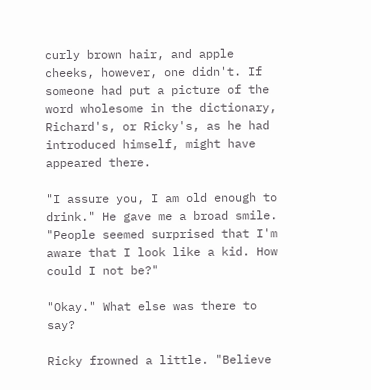curly brown hair, and apple cheeks, however, one didn't. If someone had put a picture of the word wholesome in the dictionary, Richard's, or Ricky's, as he had introduced himself, might have appeared there.

"I assure you, I am old enough to drink." He gave me a broad smile. "People seemed surprised that I'm aware that I look like a kid. How could I not be?"

"Okay." What else was there to say?

Ricky frowned a little. "Believe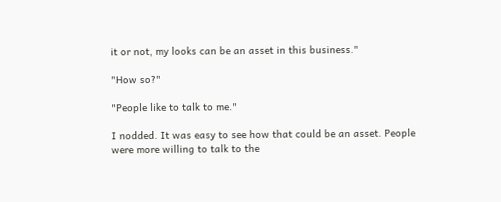it or not, my looks can be an asset in this business."

"How so?"

"People like to talk to me."

I nodded. It was easy to see how that could be an asset. People were more willing to talk to the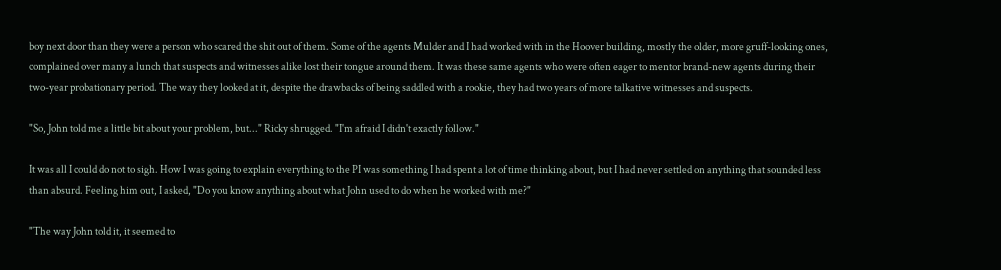boy next door than they were a person who scared the shit out of them. Some of the agents Mulder and I had worked with in the Hoover building, mostly the older, more gruff-looking ones, complained over many a lunch that suspects and witnesses alike lost their tongue around them. It was these same agents who were often eager to mentor brand-new agents during their two-year probationary period. The way they looked at it, despite the drawbacks of being saddled with a rookie, they had two years of more talkative witnesses and suspects.

"So, John told me a little bit about your problem, but..." Ricky shrugged. "I'm afraid I didn't exactly follow."

It was all I could do not to sigh. How I was going to explain everything to the PI was something I had spent a lot of time thinking about, but I had never settled on anything that sounded less than absurd. Feeling him out, I asked, "Do you know anything about what John used to do when he worked with me?"

"The way John told it, it seemed to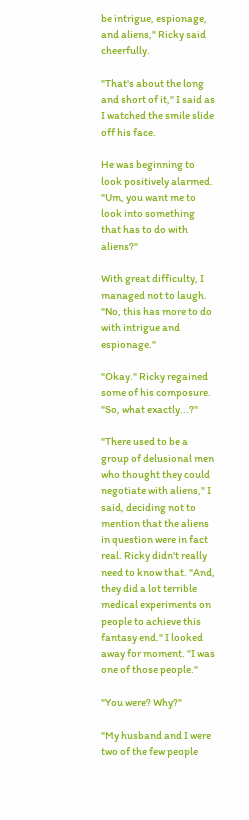be intrigue, espionage, and aliens," Ricky said cheerfully.

"That's about the long and short of it," I said as I watched the smile slide off his face.

He was beginning to look positively alarmed. "Um, you want me to look into something that has to do with aliens?"

With great difficulty, I managed not to laugh. "No, this has more to do with intrigue and espionage."

"Okay." Ricky regained some of his composure. "So, what exactly...?"

"There used to be a group of delusional men who thought they could negotiate with aliens," I said, deciding not to mention that the aliens in question were in fact real. Ricky didn't really need to know that. "And, they did a lot terrible medical experiments on people to achieve this fantasy end." I looked away for moment. "I was one of those people."

"You were? Why?"

"My husband and I were two of the few people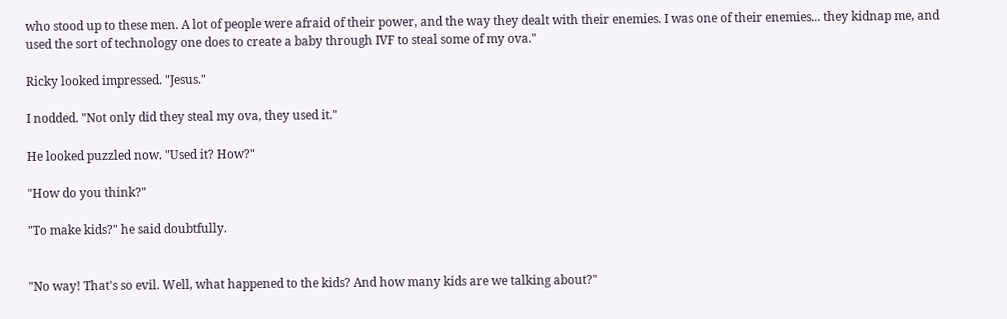who stood up to these men. A lot of people were afraid of their power, and the way they dealt with their enemies. I was one of their enemies... they kidnap me, and used the sort of technology one does to create a baby through IVF to steal some of my ova."

Ricky looked impressed. "Jesus."

I nodded. "Not only did they steal my ova, they used it."

He looked puzzled now. "Used it? How?"

"How do you think?"

"To make kids?" he said doubtfully.


"No way! That's so evil. Well, what happened to the kids? And how many kids are we talking about?"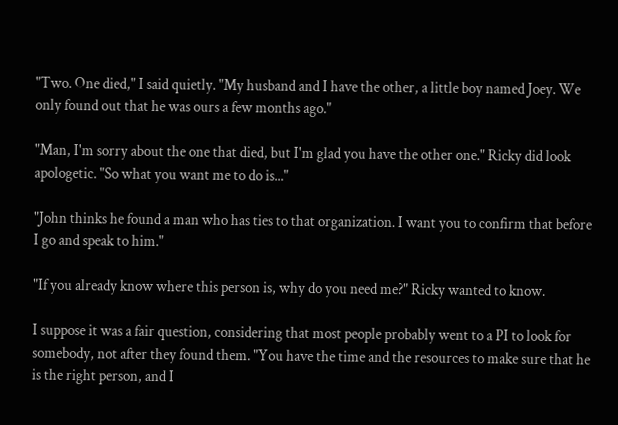"Two. One died," I said quietly. "My husband and I have the other, a little boy named Joey. We only found out that he was ours a few months ago."

"Man, I'm sorry about the one that died, but I'm glad you have the other one." Ricky did look apologetic. "So what you want me to do is..."

"John thinks he found a man who has ties to that organization. I want you to confirm that before I go and speak to him."

"If you already know where this person is, why do you need me?" Ricky wanted to know.

I suppose it was a fair question, considering that most people probably went to a PI to look for somebody, not after they found them. "You have the time and the resources to make sure that he is the right person, and I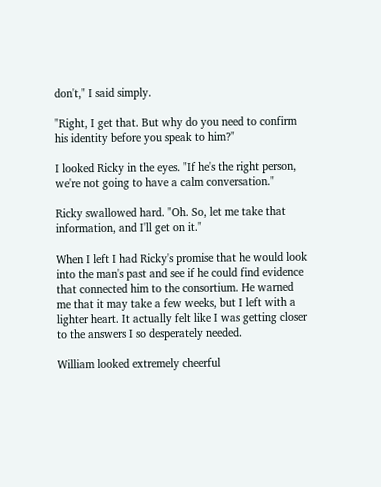don't," I said simply.

"Right, I get that. But why do you need to confirm his identity before you speak to him?"

I looked Ricky in the eyes. "If he's the right person, we're not going to have a calm conversation."

Ricky swallowed hard. "Oh. So, let me take that information, and I'll get on it."

When I left I had Ricky's promise that he would look into the man's past and see if he could find evidence that connected him to the consortium. He warned me that it may take a few weeks, but I left with a lighter heart. It actually felt like I was getting closer to the answers I so desperately needed.

William looked extremely cheerful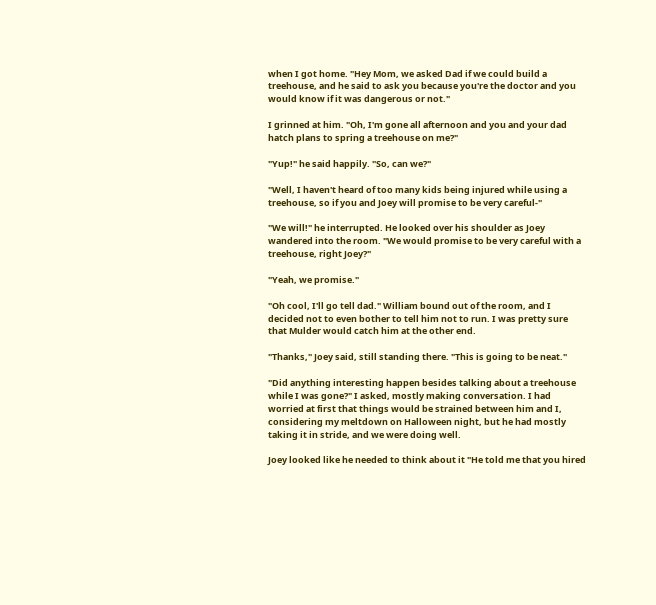when I got home. "Hey Mom, we asked Dad if we could build a treehouse, and he said to ask you because you're the doctor and you would know if it was dangerous or not."

I grinned at him. "Oh, I'm gone all afternoon and you and your dad hatch plans to spring a treehouse on me?"

"Yup!" he said happily. "So, can we?"

"Well, I haven't heard of too many kids being injured while using a treehouse, so if you and Joey will promise to be very careful-"

"We will!" he interrupted. He looked over his shoulder as Joey wandered into the room. "We would promise to be very careful with a treehouse, right Joey?"

"Yeah, we promise."

"Oh cool, I'll go tell dad." William bound out of the room, and I decided not to even bother to tell him not to run. I was pretty sure that Mulder would catch him at the other end.

"Thanks," Joey said, still standing there. "This is going to be neat."

"Did anything interesting happen besides talking about a treehouse while I was gone?" I asked, mostly making conversation. I had worried at first that things would be strained between him and I, considering my meltdown on Halloween night, but he had mostly taking it in stride, and we were doing well.

Joey looked like he needed to think about it "He told me that you hired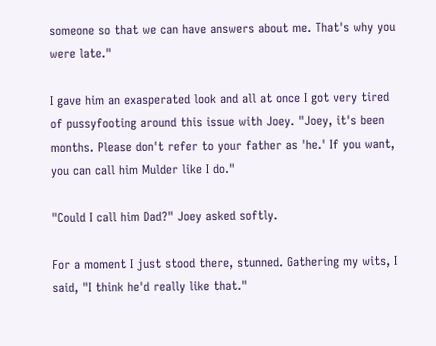someone so that we can have answers about me. That's why you were late."

I gave him an exasperated look and all at once I got very tired of pussyfooting around this issue with Joey. "Joey, it's been months. Please don't refer to your father as 'he.' If you want, you can call him Mulder like I do."

"Could I call him Dad?" Joey asked softly.

For a moment I just stood there, stunned. Gathering my wits, I said, "I think he'd really like that."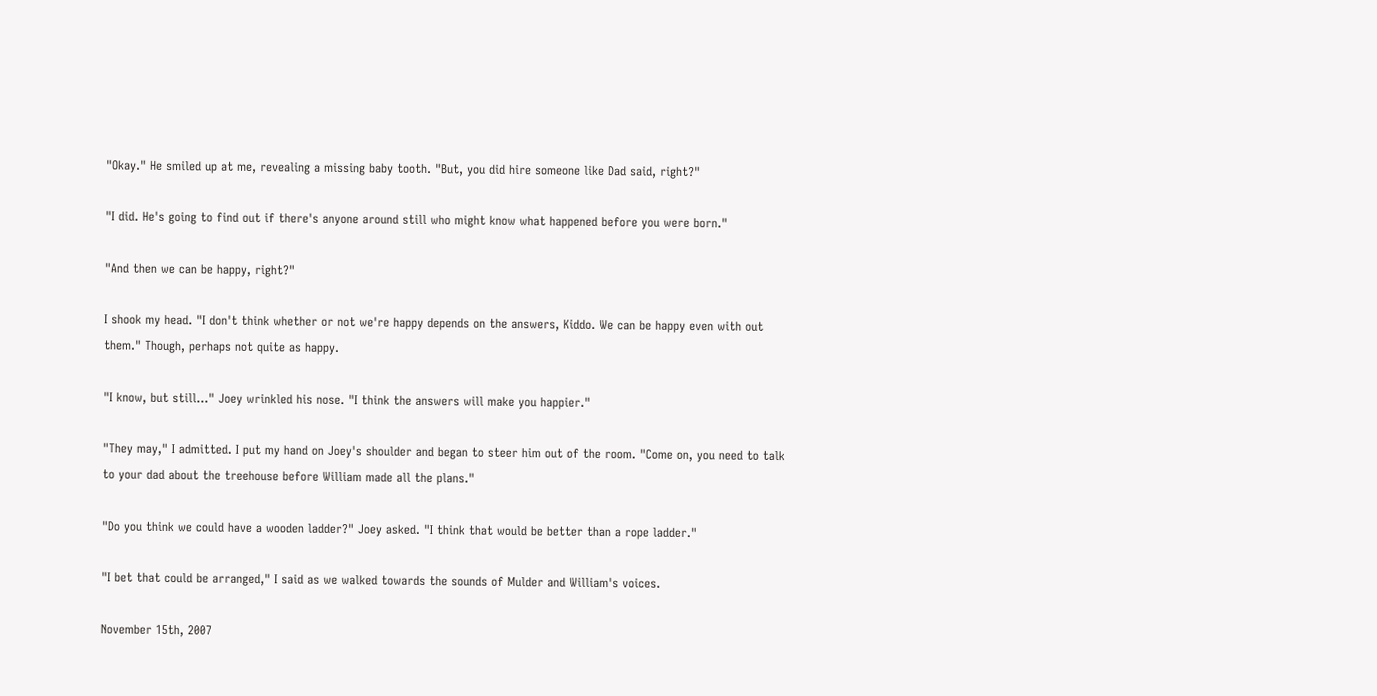"Okay." He smiled up at me, revealing a missing baby tooth. "But, you did hire someone like Dad said, right?"

"I did. He's going to find out if there's anyone around still who might know what happened before you were born."

"And then we can be happy, right?"

I shook my head. "I don't think whether or not we're happy depends on the answers, Kiddo. We can be happy even with out them." Though, perhaps not quite as happy.

"I know, but still..." Joey wrinkled his nose. "I think the answers will make you happier."

"They may," I admitted. I put my hand on Joey's shoulder and began to steer him out of the room. "Come on, you need to talk to your dad about the treehouse before William made all the plans."

"Do you think we could have a wooden ladder?" Joey asked. "I think that would be better than a rope ladder."

"I bet that could be arranged," I said as we walked towards the sounds of Mulder and William's voices.

November 15th, 2007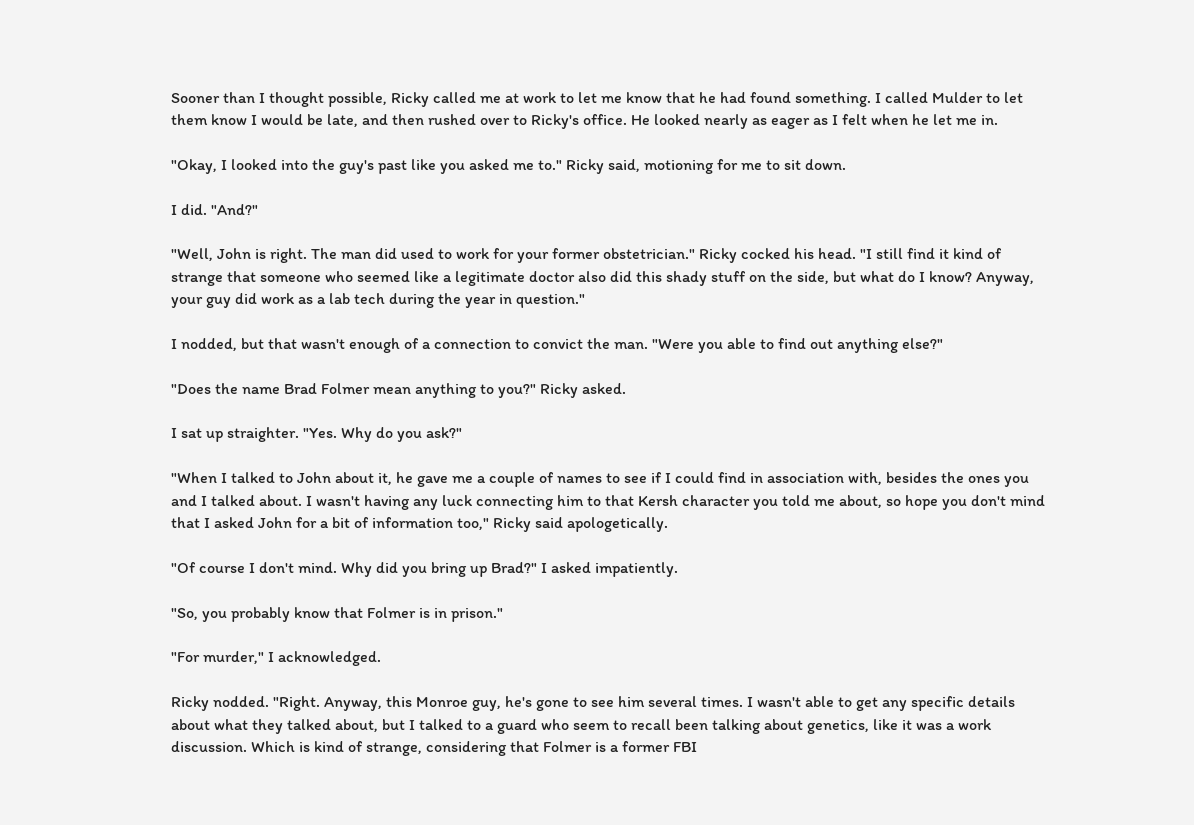Sooner than I thought possible, Ricky called me at work to let me know that he had found something. I called Mulder to let them know I would be late, and then rushed over to Ricky's office. He looked nearly as eager as I felt when he let me in.

"Okay, I looked into the guy's past like you asked me to." Ricky said, motioning for me to sit down.

I did. "And?"

"Well, John is right. The man did used to work for your former obstetrician." Ricky cocked his head. "I still find it kind of strange that someone who seemed like a legitimate doctor also did this shady stuff on the side, but what do I know? Anyway, your guy did work as a lab tech during the year in question."

I nodded, but that wasn't enough of a connection to convict the man. "Were you able to find out anything else?"

"Does the name Brad Folmer mean anything to you?" Ricky asked.

I sat up straighter. "Yes. Why do you ask?"

"When I talked to John about it, he gave me a couple of names to see if I could find in association with, besides the ones you and I talked about. I wasn't having any luck connecting him to that Kersh character you told me about, so hope you don't mind that I asked John for a bit of information too," Ricky said apologetically.

"Of course I don't mind. Why did you bring up Brad?" I asked impatiently.

"So, you probably know that Folmer is in prison."

"For murder," I acknowledged.

Ricky nodded. "Right. Anyway, this Monroe guy, he's gone to see him several times. I wasn't able to get any specific details about what they talked about, but I talked to a guard who seem to recall been talking about genetics, like it was a work discussion. Which is kind of strange, considering that Folmer is a former FBI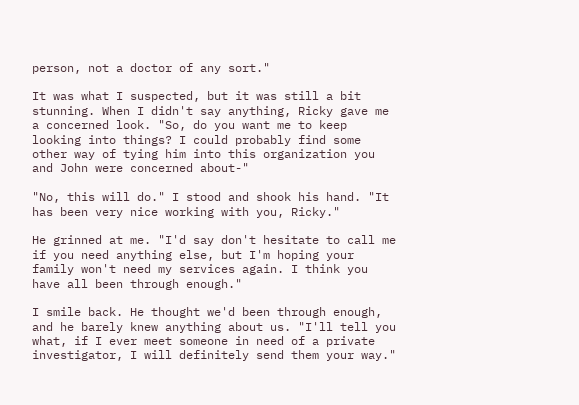person, not a doctor of any sort."

It was what I suspected, but it was still a bit stunning. When I didn't say anything, Ricky gave me a concerned look. "So, do you want me to keep looking into things? I could probably find some other way of tying him into this organization you and John were concerned about-"

"No, this will do." I stood and shook his hand. "It has been very nice working with you, Ricky."

He grinned at me. "I'd say don't hesitate to call me if you need anything else, but I'm hoping your family won't need my services again. I think you have all been through enough."

I smile back. He thought we'd been through enough, and he barely knew anything about us. "I'll tell you what, if I ever meet someone in need of a private investigator, I will definitely send them your way."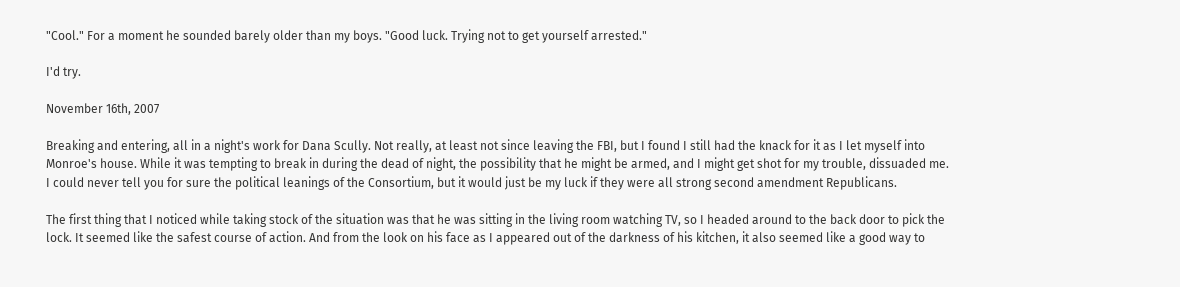"Cool." For a moment he sounded barely older than my boys. "Good luck. Trying not to get yourself arrested."

I'd try.

November 16th, 2007

Breaking and entering, all in a night's work for Dana Scully. Not really, at least not since leaving the FBI, but I found I still had the knack for it as I let myself into Monroe's house. While it was tempting to break in during the dead of night, the possibility that he might be armed, and I might get shot for my trouble, dissuaded me. I could never tell you for sure the political leanings of the Consortium, but it would just be my luck if they were all strong second amendment Republicans.

The first thing that I noticed while taking stock of the situation was that he was sitting in the living room watching TV, so I headed around to the back door to pick the lock. It seemed like the safest course of action. And from the look on his face as I appeared out of the darkness of his kitchen, it also seemed like a good way to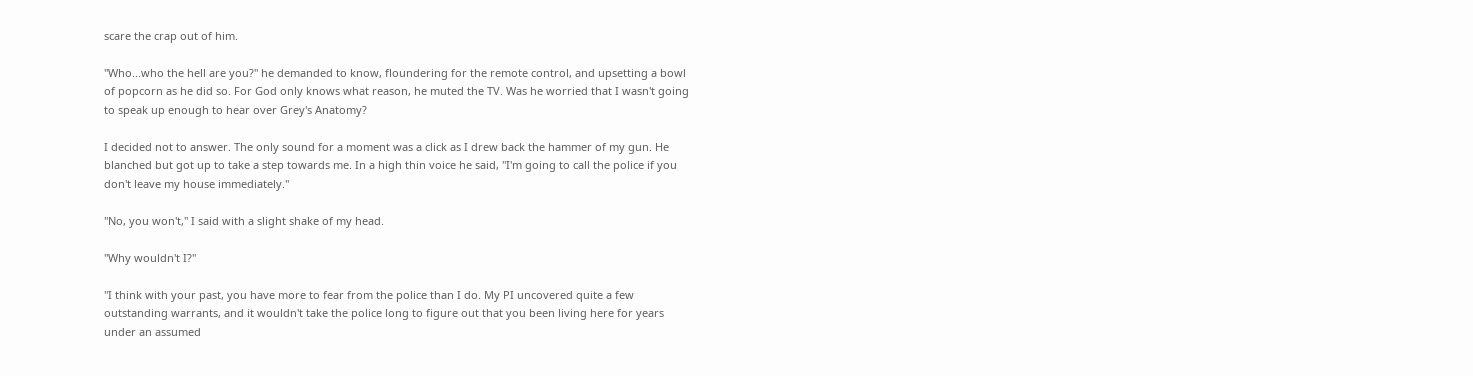scare the crap out of him.

"Who...who the hell are you?" he demanded to know, floundering for the remote control, and upsetting a bowl of popcorn as he did so. For God only knows what reason, he muted the TV. Was he worried that I wasn't going to speak up enough to hear over Grey's Anatomy?

I decided not to answer. The only sound for a moment was a click as I drew back the hammer of my gun. He blanched but got up to take a step towards me. In a high thin voice he said, "I'm going to call the police if you don't leave my house immediately."

"No, you won't," I said with a slight shake of my head.

"Why wouldn't I?"

"I think with your past, you have more to fear from the police than I do. My PI uncovered quite a few outstanding warrants, and it wouldn't take the police long to figure out that you been living here for years under an assumed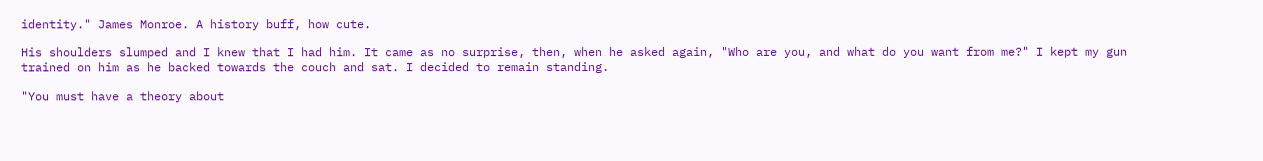identity." James Monroe. A history buff, how cute.

His shoulders slumped and I knew that I had him. It came as no surprise, then, when he asked again, "Who are you, and what do you want from me?" I kept my gun trained on him as he backed towards the couch and sat. I decided to remain standing.

"You must have a theory about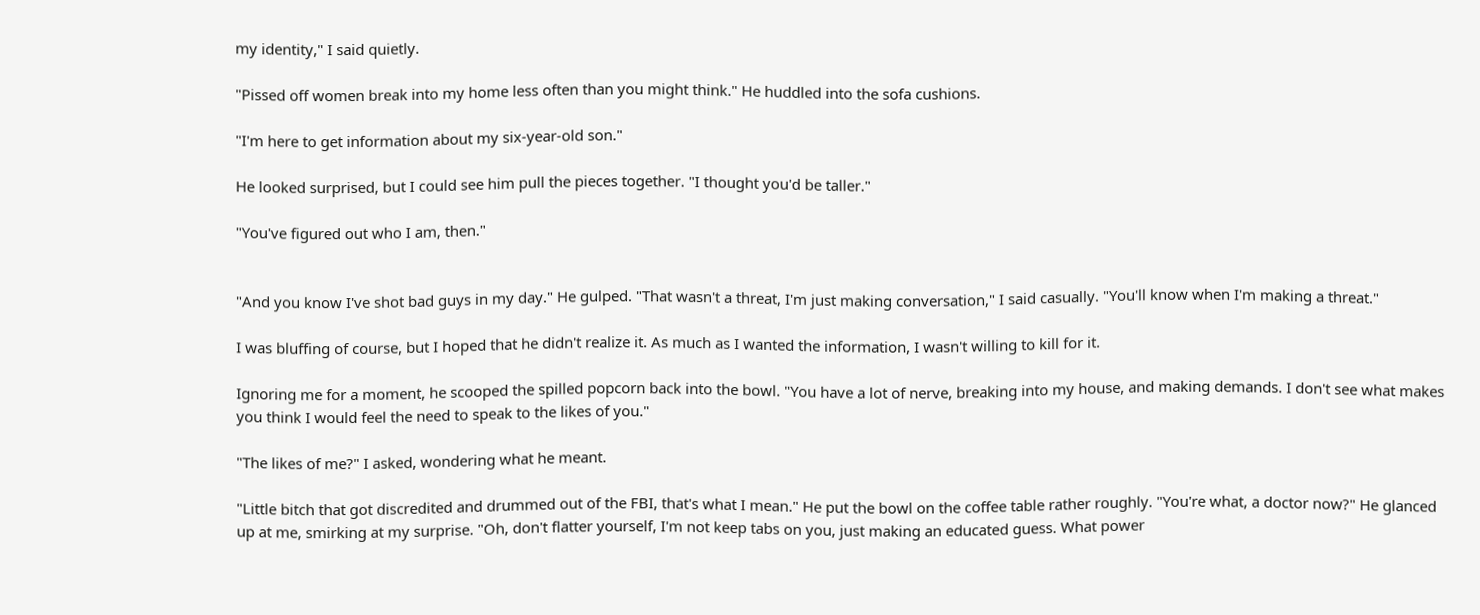my identity," I said quietly.

"Pissed off women break into my home less often than you might think." He huddled into the sofa cushions.

"I'm here to get information about my six-year-old son."

He looked surprised, but I could see him pull the pieces together. "I thought you'd be taller."

"You've figured out who I am, then."


"And you know I've shot bad guys in my day." He gulped. "That wasn't a threat, I'm just making conversation," I said casually. "You'll know when I'm making a threat."

I was bluffing of course, but I hoped that he didn't realize it. As much as I wanted the information, I wasn't willing to kill for it.

Ignoring me for a moment, he scooped the spilled popcorn back into the bowl. "You have a lot of nerve, breaking into my house, and making demands. I don't see what makes you think I would feel the need to speak to the likes of you."

"The likes of me?" I asked, wondering what he meant.

"Little bitch that got discredited and drummed out of the FBI, that's what I mean." He put the bowl on the coffee table rather roughly. "You're what, a doctor now?" He glanced up at me, smirking at my surprise. "Oh, don't flatter yourself, I'm not keep tabs on you, just making an educated guess. What power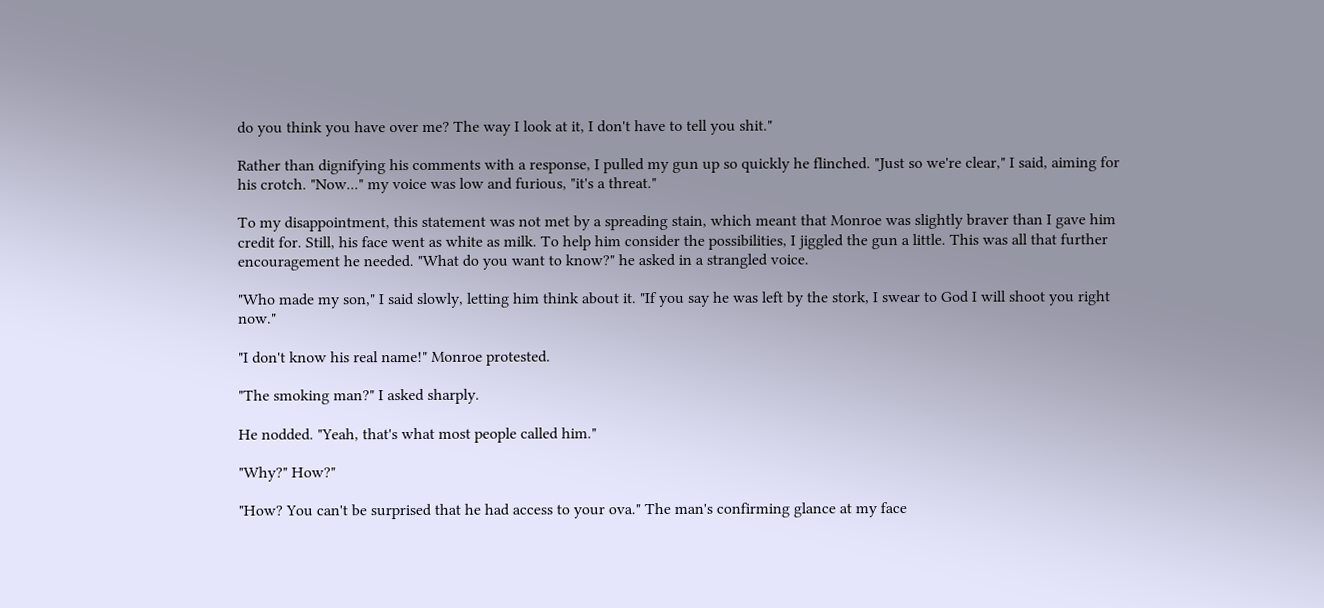do you think you have over me? The way I look at it, I don't have to tell you shit."

Rather than dignifying his comments with a response, I pulled my gun up so quickly he flinched. "Just so we're clear," I said, aiming for his crotch. "Now..." my voice was low and furious, "it's a threat."

To my disappointment, this statement was not met by a spreading stain, which meant that Monroe was slightly braver than I gave him credit for. Still, his face went as white as milk. To help him consider the possibilities, I jiggled the gun a little. This was all that further encouragement he needed. "What do you want to know?" he asked in a strangled voice.

"Who made my son," I said slowly, letting him think about it. "If you say he was left by the stork, I swear to God I will shoot you right now."

"I don't know his real name!" Monroe protested.

"The smoking man?" I asked sharply.

He nodded. "Yeah, that's what most people called him."

"Why?" How?"

"How? You can't be surprised that he had access to your ova." The man's confirming glance at my face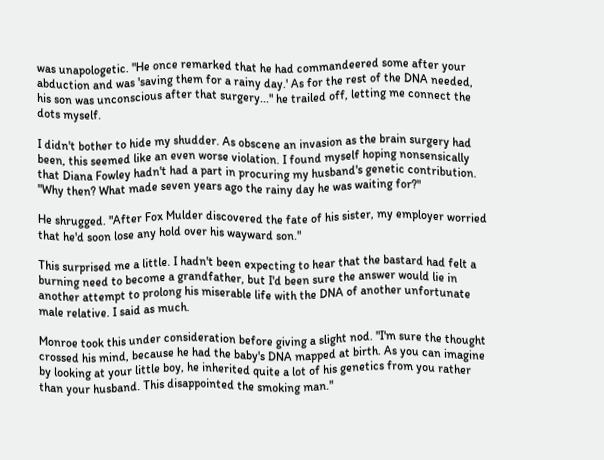was unapologetic. "He once remarked that he had commandeered some after your abduction and was 'saving them for a rainy day.' As for the rest of the DNA needed, his son was unconscious after that surgery..." he trailed off, letting me connect the dots myself.

I didn't bother to hide my shudder. As obscene an invasion as the brain surgery had been, this seemed like an even worse violation. I found myself hoping nonsensically that Diana Fowley hadn't had a part in procuring my husband's genetic contribution. "Why then? What made seven years ago the rainy day he was waiting for?"

He shrugged. "After Fox Mulder discovered the fate of his sister, my employer worried that he'd soon lose any hold over his wayward son."

This surprised me a little. I hadn't been expecting to hear that the bastard had felt a burning need to become a grandfather, but I'd been sure the answer would lie in another attempt to prolong his miserable life with the DNA of another unfortunate male relative. I said as much.

Monroe took this under consideration before giving a slight nod. "I'm sure the thought crossed his mind, because he had the baby's DNA mapped at birth. As you can imagine by looking at your little boy, he inherited quite a lot of his genetics from you rather than your husband. This disappointed the smoking man."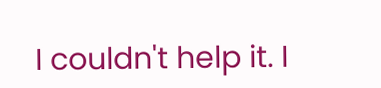I couldn't help it. I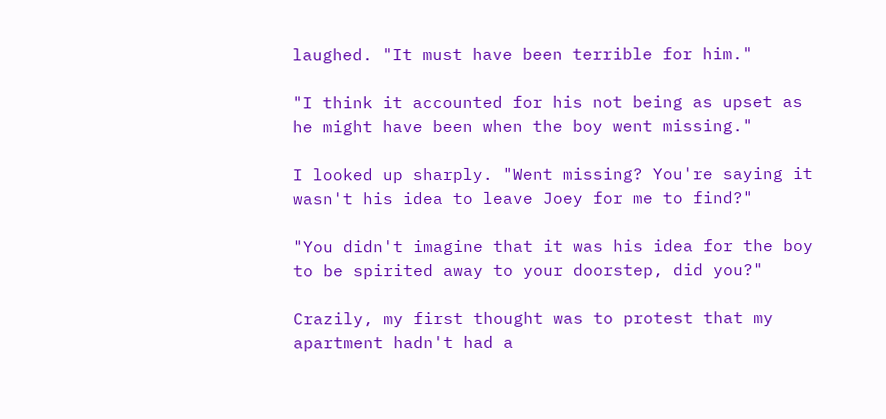laughed. "It must have been terrible for him."

"I think it accounted for his not being as upset as he might have been when the boy went missing."

I looked up sharply. "Went missing? You're saying it wasn't his idea to leave Joey for me to find?"

"You didn't imagine that it was his idea for the boy to be spirited away to your doorstep, did you?"

Crazily, my first thought was to protest that my apartment hadn't had a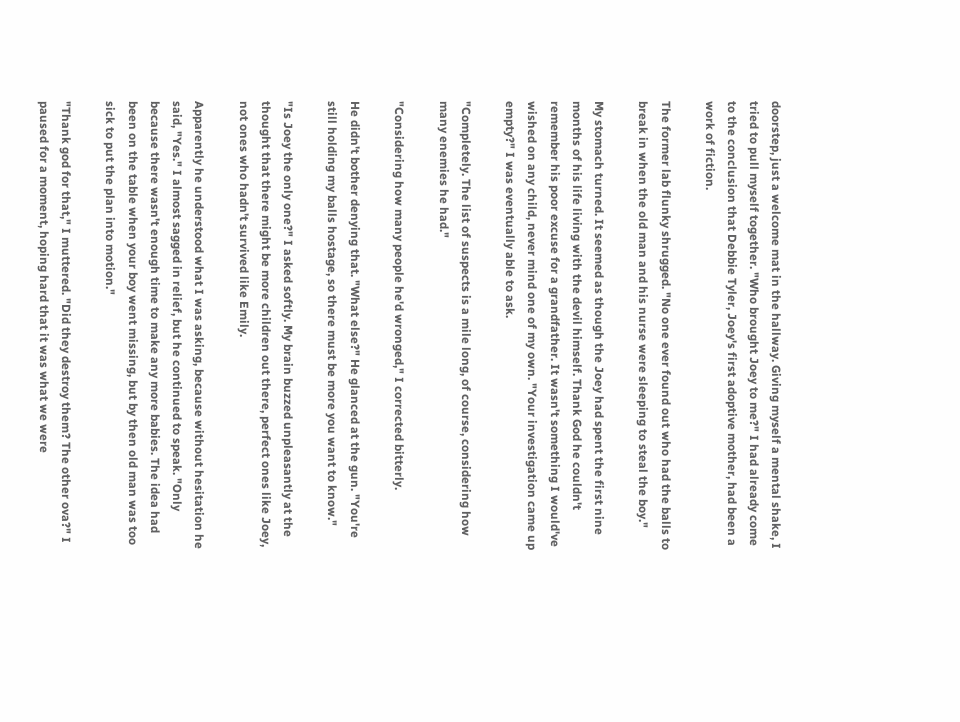doorstep, just a welcome mat in the hallway. Giving myself a mental shake, I tried to pull myself together. "Who brought Joey to me?" I had already come to the conclusion that Debbie Tyler, Joey's first adoptive mother, had been a work of fiction.

The former lab flunky shrugged. "No one ever found out who had the balls to break in when the old man and his nurse were sleeping to steal the boy."

My stomach turned. It seemed as though the Joey had spent the first nine months of his life living with the devil himself. Thank God he couldn't remember his poor excuse for a grandfather. It wasn't something I would've wished on any child, never mind one of my own. "Your investigation came up empty?" I was eventually able to ask.

"Completely. The list of suspects is a mile long, of course, considering how many enemies he had."

"Considering how many people he'd wronged," I corrected bitterly.

He didn't bother denying that. "What else?" He glanced at the gun. "You're still holding my balls hostage, so there must be more you want to know."

"Is Joey the only one?" I asked softly. My brain buzzed unpleasantly at the thought that there might be more children out there, perfect ones like Joey, not ones who hadn't survived like Emily.

Apparently he understood what I was asking, because without hesitation he said, "Yes." I almost sagged in relief, but he continued to speak. "Only because there wasn't enough time to make any more babies. The idea had been on the table when your boy went missing, but by then old man was too sick to put the plan into motion."

"Thank god for that," I muttered. "Did they destroy them? The other ova?" I paused for a moment, hoping hard that it was what we were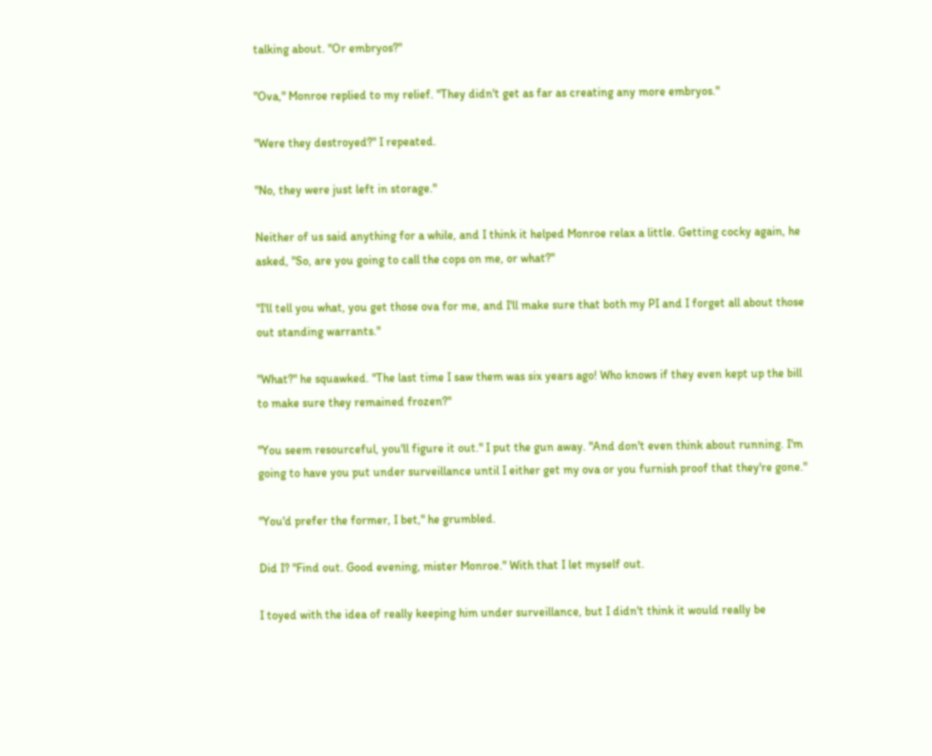talking about. "Or embryos?"

"Ova," Monroe replied to my relief. "They didn't get as far as creating any more embryos."

"Were they destroyed?" I repeated.

"No, they were just left in storage."

Neither of us said anything for a while, and I think it helped Monroe relax a little. Getting cocky again, he asked, "So, are you going to call the cops on me, or what?"

"I'll tell you what, you get those ova for me, and I'll make sure that both my PI and I forget all about those out standing warrants."

"What?" he squawked. "The last time I saw them was six years ago! Who knows if they even kept up the bill to make sure they remained frozen?"

"You seem resourceful, you'll figure it out." I put the gun away. "And don't even think about running. I'm going to have you put under surveillance until I either get my ova or you furnish proof that they're gone."

"You'd prefer the former, I bet," he grumbled.

Did I? "Find out. Good evening, mister Monroe." With that I let myself out.

I toyed with the idea of really keeping him under surveillance, but I didn't think it would really be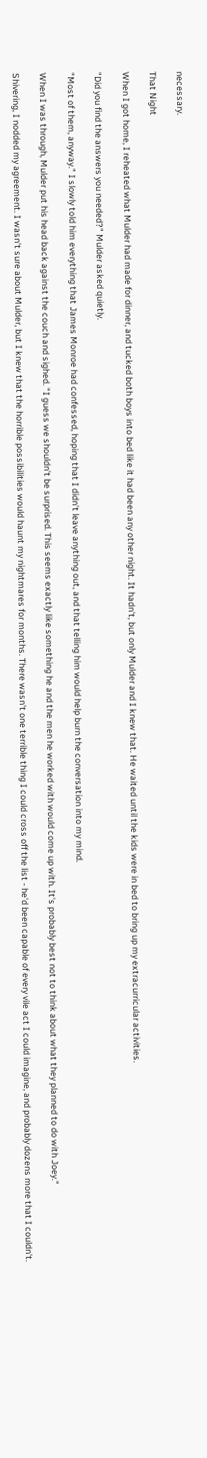necessary.

That Night

When I got home, I reheated what Mulder had made for dinner, and tucked both boys into bed like it had been any other night. It hadn't, but only Mulder and I knew that. He waited until the kids were in bed to bring up my extracurricular activities.

"Did you find the answers you needed?" Mulder asked quietly.

"Most of them, anyway." I slowly told him everything that James Monroe had confessed, hoping that I didn't leave anything out, and that telling him would help burn the conversation into my mind.

When I was through, Mulder put his head back against the couch and sighed. "I guess we shouldn't be surprised. This seems exactly like something he and the men he worked with would come up with. It's probably best not to think about what they planned to do with Joey."

Shivering, I nodded my agreement. I wasn't sure about Mulder, but I knew that the horrible possibilities would haunt my nightmares for months. There wasn't one terrible thing I could cross off the list - he'd been capable of every vile act I could imagine, and probably dozens more that I couldn't.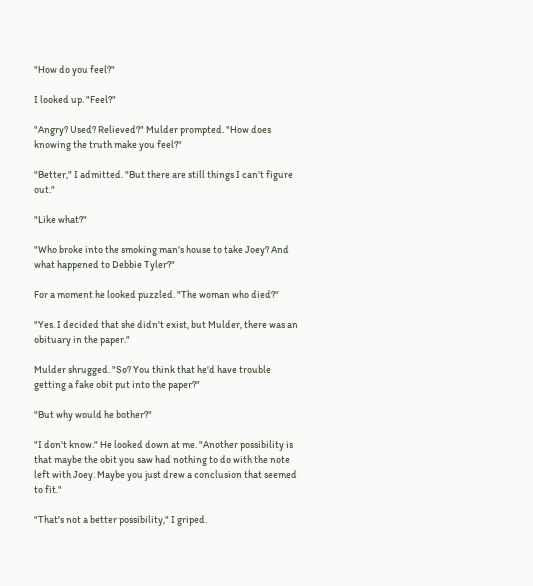"How do you feel?"

I looked up. "Feel?"

"Angry? Used? Relieved?" Mulder prompted. "How does knowing the truth make you feel?"

"Better," I admitted. "But there are still things I can't figure out."

"Like what?"

"Who broke into the smoking man's house to take Joey? And what happened to Debbie Tyler?"

For a moment he looked puzzled. "The woman who died?"

"Yes. I decided that she didn't exist, but Mulder, there was an obituary in the paper."

Mulder shrugged. "So? You think that he'd have trouble getting a fake obit put into the paper?"

"But why would he bother?"

"I don't know." He looked down at me. "Another possibility is that maybe the obit you saw had nothing to do with the note left with Joey. Maybe you just drew a conclusion that seemed to fit."

"That's not a better possibility," I griped.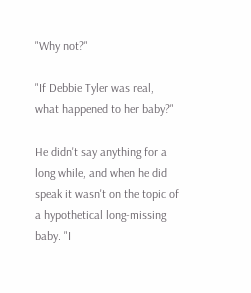"Why not?"

"If Debbie Tyler was real, what happened to her baby?"

He didn't say anything for a long while, and when he did speak it wasn't on the topic of a hypothetical long-missing baby. "I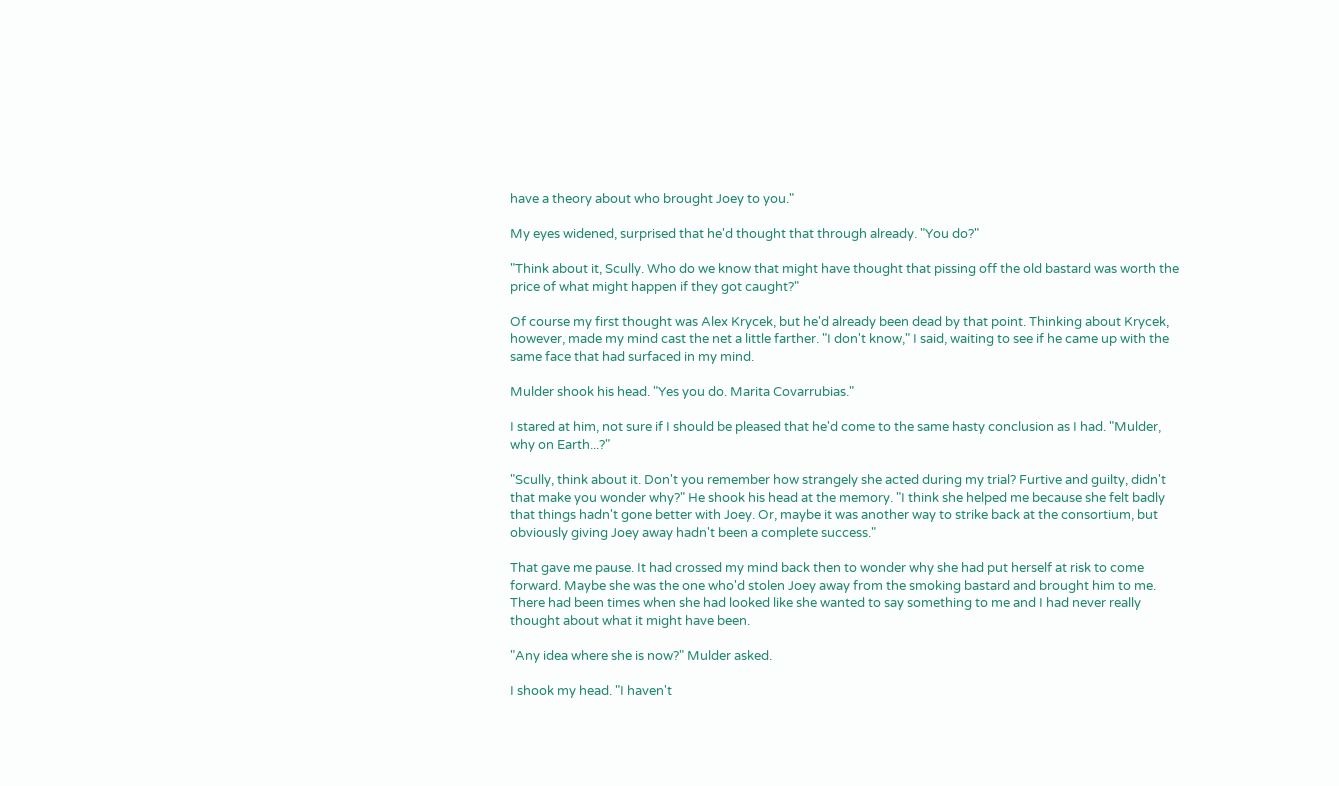have a theory about who brought Joey to you."

My eyes widened, surprised that he'd thought that through already. "You do?"

"Think about it, Scully. Who do we know that might have thought that pissing off the old bastard was worth the price of what might happen if they got caught?"

Of course my first thought was Alex Krycek, but he'd already been dead by that point. Thinking about Krycek, however, made my mind cast the net a little farther. "I don't know," I said, waiting to see if he came up with the same face that had surfaced in my mind.

Mulder shook his head. "Yes you do. Marita Covarrubias."

I stared at him, not sure if I should be pleased that he'd come to the same hasty conclusion as I had. "Mulder, why on Earth...?"

"Scully, think about it. Don't you remember how strangely she acted during my trial? Furtive and guilty, didn't that make you wonder why?" He shook his head at the memory. "I think she helped me because she felt badly that things hadn't gone better with Joey. Or, maybe it was another way to strike back at the consortium, but obviously giving Joey away hadn't been a complete success."

That gave me pause. It had crossed my mind back then to wonder why she had put herself at risk to come forward. Maybe she was the one who'd stolen Joey away from the smoking bastard and brought him to me. There had been times when she had looked like she wanted to say something to me and I had never really thought about what it might have been.

"Any idea where she is now?" Mulder asked.

I shook my head. "I haven't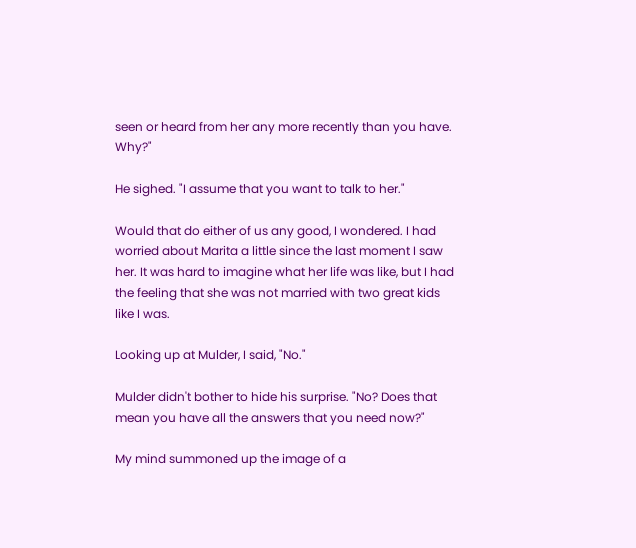seen or heard from her any more recently than you have. Why?"

He sighed. "I assume that you want to talk to her."

Would that do either of us any good, I wondered. I had worried about Marita a little since the last moment I saw her. It was hard to imagine what her life was like, but I had the feeling that she was not married with two great kids like I was.

Looking up at Mulder, I said, "No."

Mulder didn't bother to hide his surprise. "No? Does that mean you have all the answers that you need now?"

My mind summoned up the image of a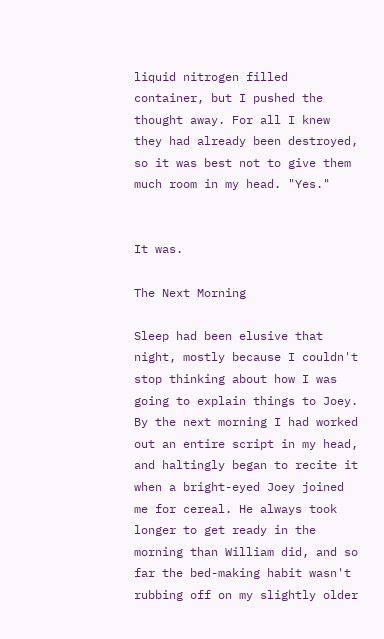liquid nitrogen filled container, but I pushed the thought away. For all I knew they had already been destroyed, so it was best not to give them much room in my head. "Yes."


It was.

The Next Morning

Sleep had been elusive that night, mostly because I couldn't stop thinking about how I was going to explain things to Joey. By the next morning I had worked out an entire script in my head, and haltingly began to recite it when a bright-eyed Joey joined me for cereal. He always took longer to get ready in the morning than William did, and so far the bed-making habit wasn't rubbing off on my slightly older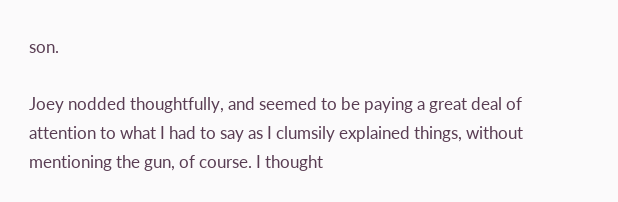son.

Joey nodded thoughtfully, and seemed to be paying a great deal of attention to what I had to say as I clumsily explained things, without mentioning the gun, of course. I thought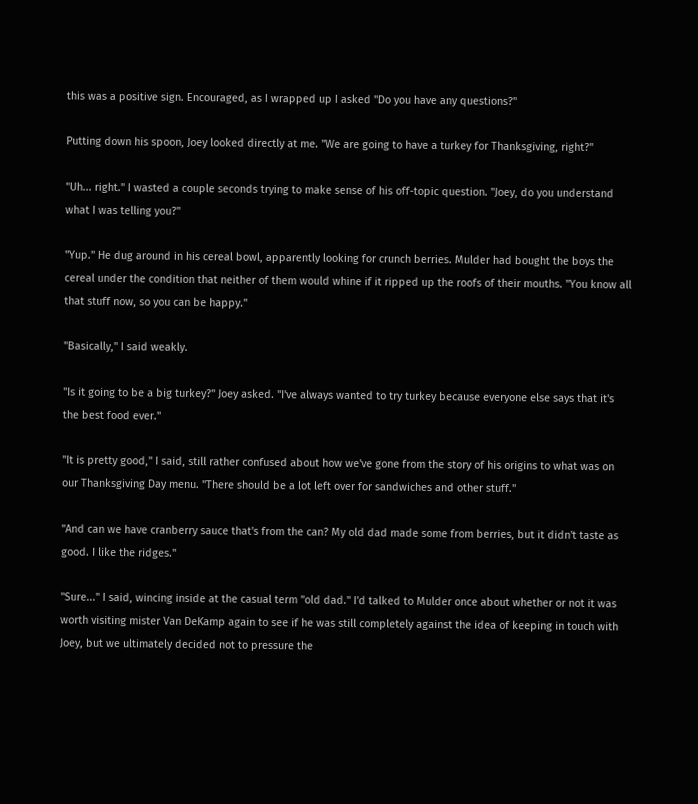this was a positive sign. Encouraged, as I wrapped up I asked "Do you have any questions?"

Putting down his spoon, Joey looked directly at me. "We are going to have a turkey for Thanksgiving, right?"

"Uh... right." I wasted a couple seconds trying to make sense of his off-topic question. "Joey, do you understand what I was telling you?"

"Yup." He dug around in his cereal bowl, apparently looking for crunch berries. Mulder had bought the boys the cereal under the condition that neither of them would whine if it ripped up the roofs of their mouths. "You know all that stuff now, so you can be happy."

"Basically," I said weakly.

"Is it going to be a big turkey?" Joey asked. "I've always wanted to try turkey because everyone else says that it's the best food ever."

"It is pretty good," I said, still rather confused about how we've gone from the story of his origins to what was on our Thanksgiving Day menu. "There should be a lot left over for sandwiches and other stuff."

"And can we have cranberry sauce that's from the can? My old dad made some from berries, but it didn't taste as good. I like the ridges."

"Sure..." I said, wincing inside at the casual term "old dad." I'd talked to Mulder once about whether or not it was worth visiting mister Van DeKamp again to see if he was still completely against the idea of keeping in touch with Joey, but we ultimately decided not to pressure the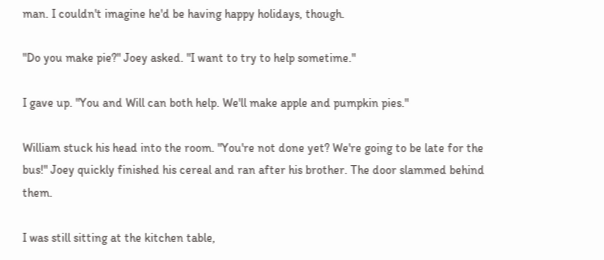man. I couldn't imagine he'd be having happy holidays, though.

"Do you make pie?" Joey asked. "I want to try to help sometime."

I gave up. "You and Will can both help. We'll make apple and pumpkin pies."

William stuck his head into the room. "You're not done yet? We're going to be late for the bus!" Joey quickly finished his cereal and ran after his brother. The door slammed behind them.

I was still sitting at the kitchen table,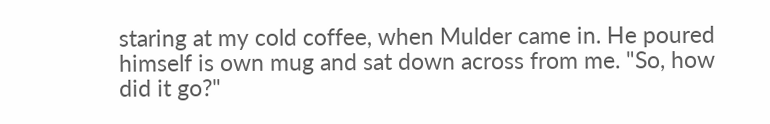staring at my cold coffee, when Mulder came in. He poured himself is own mug and sat down across from me. "So, how did it go?"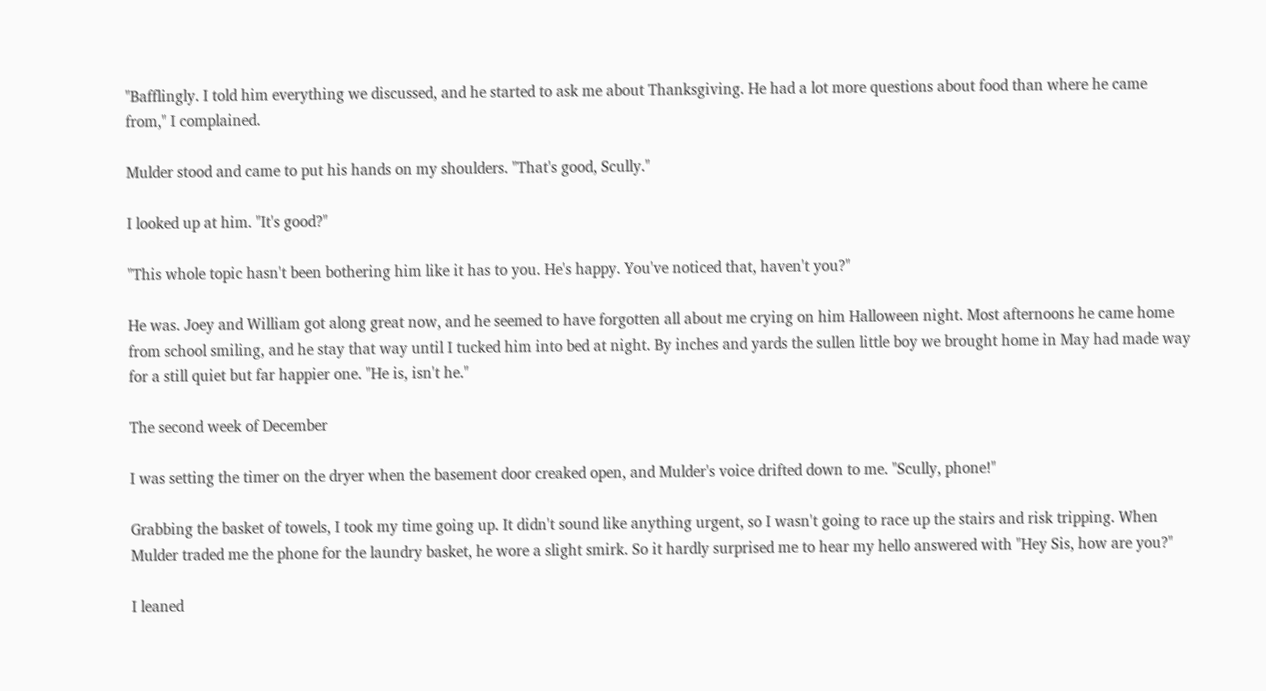"Bafflingly. I told him everything we discussed, and he started to ask me about Thanksgiving. He had a lot more questions about food than where he came from," I complained.

Mulder stood and came to put his hands on my shoulders. "That's good, Scully."

I looked up at him. "It's good?"

"This whole topic hasn't been bothering him like it has to you. He's happy. You've noticed that, haven't you?"

He was. Joey and William got along great now, and he seemed to have forgotten all about me crying on him Halloween night. Most afternoons he came home from school smiling, and he stay that way until I tucked him into bed at night. By inches and yards the sullen little boy we brought home in May had made way for a still quiet but far happier one. "He is, isn't he."

The second week of December

I was setting the timer on the dryer when the basement door creaked open, and Mulder's voice drifted down to me. "Scully, phone!"

Grabbing the basket of towels, I took my time going up. It didn't sound like anything urgent, so I wasn't going to race up the stairs and risk tripping. When Mulder traded me the phone for the laundry basket, he wore a slight smirk. So it hardly surprised me to hear my hello answered with "Hey Sis, how are you?"

I leaned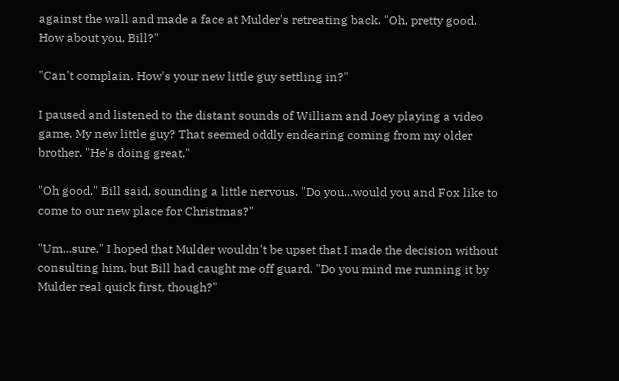against the wall and made a face at Mulder's retreating back. "Oh, pretty good. How about you, Bill?"

"Can't complain. How's your new little guy settling in?"

I paused and listened to the distant sounds of William and Joey playing a video game. My new little guy? That seemed oddly endearing coming from my older brother. "He's doing great."

"Oh good," Bill said, sounding a little nervous. "Do you...would you and Fox like to come to our new place for Christmas?"

"Um...sure." I hoped that Mulder wouldn't be upset that I made the decision without consulting him, but Bill had caught me off guard. "Do you mind me running it by Mulder real quick first, though?"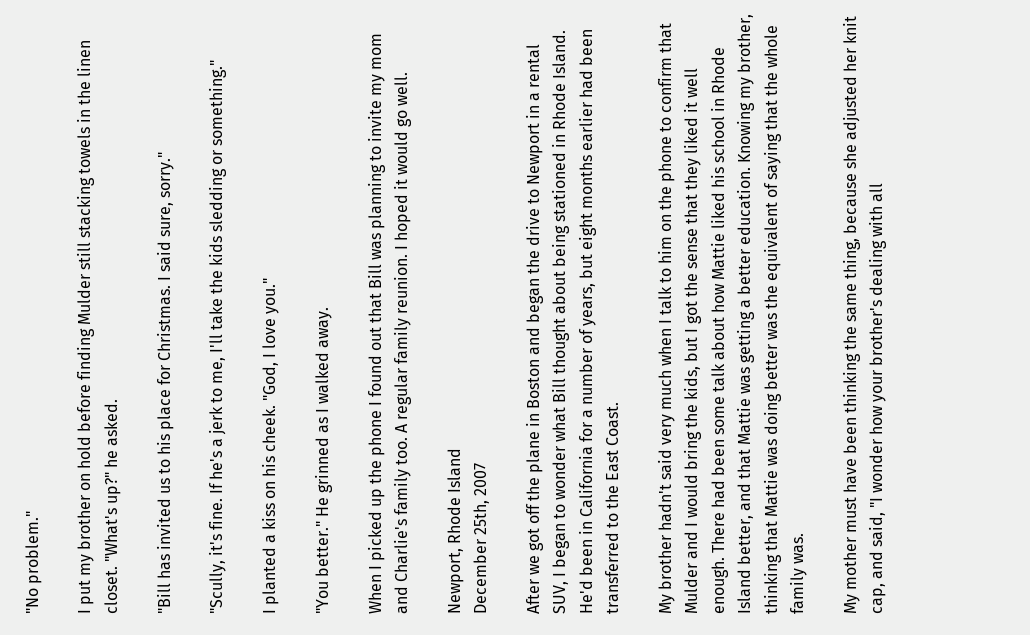"No problem."

I put my brother on hold before finding Mulder still stacking towels in the linen closet. "What's up?" he asked.

"Bill has invited us to his place for Christmas. I said sure, sorry."

"Scully, it's fine. If he's a jerk to me, I'll take the kids sledding or something."

I planted a kiss on his cheek. "God, I love you."

"You better." He grinned as I walked away.

When I picked up the phone I found out that Bill was planning to invite my mom and Charlie's family too. A regular family reunion. I hoped it would go well.

Newport, Rhode Island
December 25th, 2007

After we got off the plane in Boston and began the drive to Newport in a rental SUV, I began to wonder what Bill thought about being stationed in Rhode Island. He'd been in California for a number of years, but eight months earlier had been transferred to the East Coast.

My brother hadn't said very much when I talk to him on the phone to confirm that Mulder and I would bring the kids, but I got the sense that they liked it well enough. There had been some talk about how Mattie liked his school in Rhode Island better, and that Mattie was getting a better education. Knowing my brother, thinking that Mattie was doing better was the equivalent of saying that the whole family was.

My mother must have been thinking the same thing, because she adjusted her knit cap, and said, "I wonder how your brother's dealing with all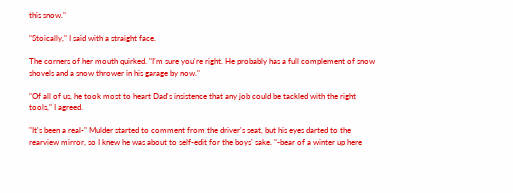this snow."

"Stoically," I said with a straight face.

The corners of her mouth quirked. "I'm sure you're right. He probably has a full complement of snow shovels and a snow thrower in his garage by now."

"Of all of us, he took most to heart Dad's insistence that any job could be tackled with the right tools," I agreed.

"It's been a real-" Mulder started to comment from the driver's seat, but his eyes darted to the rearview mirror, so I knew he was about to self-edit for the boys' sake. "-bear of a winter up here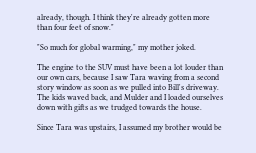already, though. I think they're already gotten more than four feet of snow."

"So much for global warming," my mother joked.

The engine to the SUV must have been a lot louder than our own cars, because I saw Tara waving from a second story window as soon as we pulled into Bill's driveway. The kids waved back, and Mulder and I loaded ourselves down with gifts as we trudged towards the house.

Since Tara was upstairs, I assumed my brother would be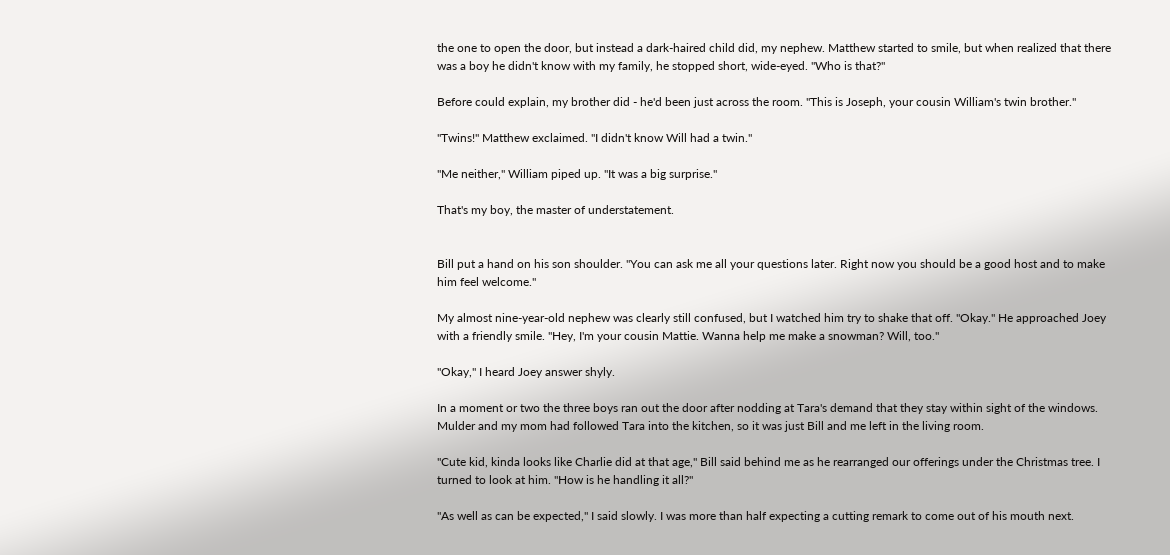the one to open the door, but instead a dark-haired child did, my nephew. Matthew started to smile, but when realized that there was a boy he didn't know with my family, he stopped short, wide-eyed. "Who is that?"

Before could explain, my brother did - he'd been just across the room. "This is Joseph, your cousin William's twin brother."

"Twins!" Matthew exclaimed. "I didn't know Will had a twin."

"Me neither," William piped up. "It was a big surprise."

That's my boy, the master of understatement.


Bill put a hand on his son shoulder. "You can ask me all your questions later. Right now you should be a good host and to make him feel welcome."

My almost nine-year-old nephew was clearly still confused, but I watched him try to shake that off. "Okay." He approached Joey with a friendly smile. "Hey, I'm your cousin Mattie. Wanna help me make a snowman? Will, too."

"Okay," I heard Joey answer shyly.

In a moment or two the three boys ran out the door after nodding at Tara's demand that they stay within sight of the windows. Mulder and my mom had followed Tara into the kitchen, so it was just Bill and me left in the living room.

"Cute kid, kinda looks like Charlie did at that age," Bill said behind me as he rearranged our offerings under the Christmas tree. I turned to look at him. "How is he handling it all?"

"As well as can be expected," I said slowly. I was more than half expecting a cutting remark to come out of his mouth next.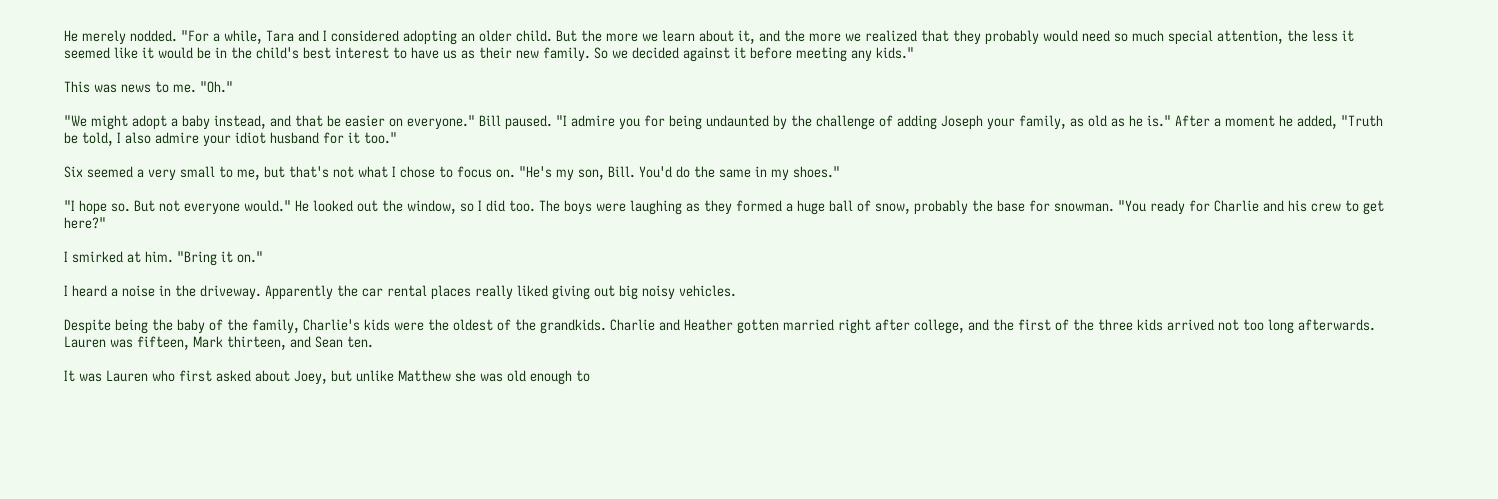He merely nodded. "For a while, Tara and I considered adopting an older child. But the more we learn about it, and the more we realized that they probably would need so much special attention, the less it seemed like it would be in the child's best interest to have us as their new family. So we decided against it before meeting any kids."

This was news to me. "Oh."

"We might adopt a baby instead, and that be easier on everyone." Bill paused. "I admire you for being undaunted by the challenge of adding Joseph your family, as old as he is." After a moment he added, "Truth be told, I also admire your idiot husband for it too."

Six seemed a very small to me, but that's not what I chose to focus on. "He's my son, Bill. You'd do the same in my shoes."

"I hope so. But not everyone would." He looked out the window, so I did too. The boys were laughing as they formed a huge ball of snow, probably the base for snowman. "You ready for Charlie and his crew to get here?"

I smirked at him. "Bring it on."

I heard a noise in the driveway. Apparently the car rental places really liked giving out big noisy vehicles.

Despite being the baby of the family, Charlie's kids were the oldest of the grandkids. Charlie and Heather gotten married right after college, and the first of the three kids arrived not too long afterwards. Lauren was fifteen, Mark thirteen, and Sean ten.

It was Lauren who first asked about Joey, but unlike Matthew she was old enough to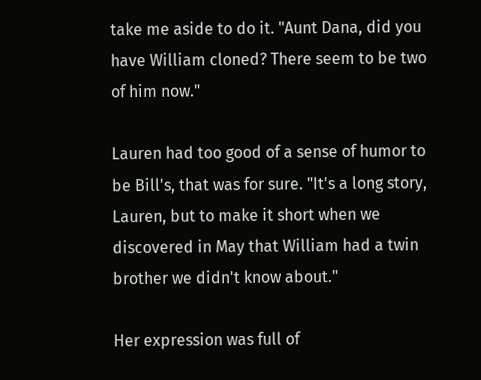take me aside to do it. "Aunt Dana, did you have William cloned? There seem to be two of him now."

Lauren had too good of a sense of humor to be Bill's, that was for sure. "It's a long story, Lauren, but to make it short when we discovered in May that William had a twin brother we didn't know about."

Her expression was full of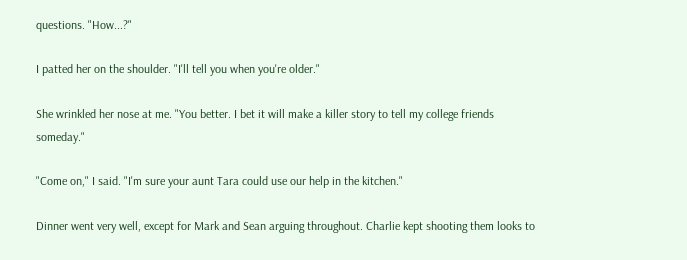questions. "How...?"

I patted her on the shoulder. "I'll tell you when you're older."

She wrinkled her nose at me. "You better. I bet it will make a killer story to tell my college friends someday."

"Come on," I said. "I'm sure your aunt Tara could use our help in the kitchen."

Dinner went very well, except for Mark and Sean arguing throughout. Charlie kept shooting them looks to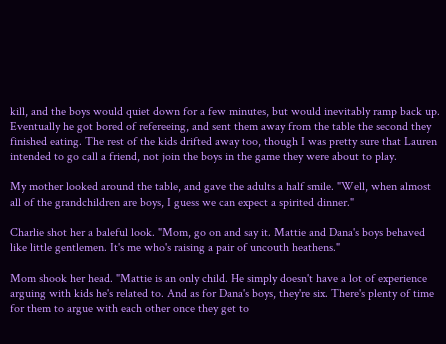kill, and the boys would quiet down for a few minutes, but would inevitably ramp back up. Eventually he got bored of refereeing, and sent them away from the table the second they finished eating. The rest of the kids drifted away too, though I was pretty sure that Lauren intended to go call a friend, not join the boys in the game they were about to play.

My mother looked around the table, and gave the adults a half smile. "Well, when almost all of the grandchildren are boys, I guess we can expect a spirited dinner."

Charlie shot her a baleful look. "Mom, go on and say it. Mattie and Dana's boys behaved like little gentlemen. It's me who's raising a pair of uncouth heathens."

Mom shook her head. "Mattie is an only child. He simply doesn't have a lot of experience arguing with kids he's related to. And as for Dana's boys, they're six. There's plenty of time for them to argue with each other once they get to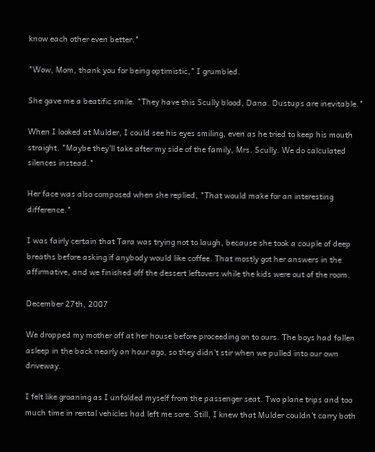know each other even better."

"Wow, Mom, thank you for being optimistic," I grumbled.

She gave me a beatific smile. "They have this Scully blood, Dana. Dustups are inevitable."

When I looked at Mulder, I could see his eyes smiling, even as he tried to keep his mouth straight. "Maybe they'll take after my side of the family, Mrs. Scully. We do calculated silences instead."

Her face was also composed when she replied, "That would make for an interesting difference."

I was fairly certain that Tara was trying not to laugh, because she took a couple of deep breaths before asking if anybody would like coffee. That mostly got her answers in the affirmative, and we finished off the dessert leftovers while the kids were out of the room.

December 27th, 2007

We dropped my mother off at her house before proceeding on to ours. The boys had fallen asleep in the back nearly an hour ago, so they didn't stir when we pulled into our own driveway.

I felt like groaning as I unfolded myself from the passenger seat. Two plane trips and too much time in rental vehicles had left me sore. Still, I knew that Mulder couldn't carry both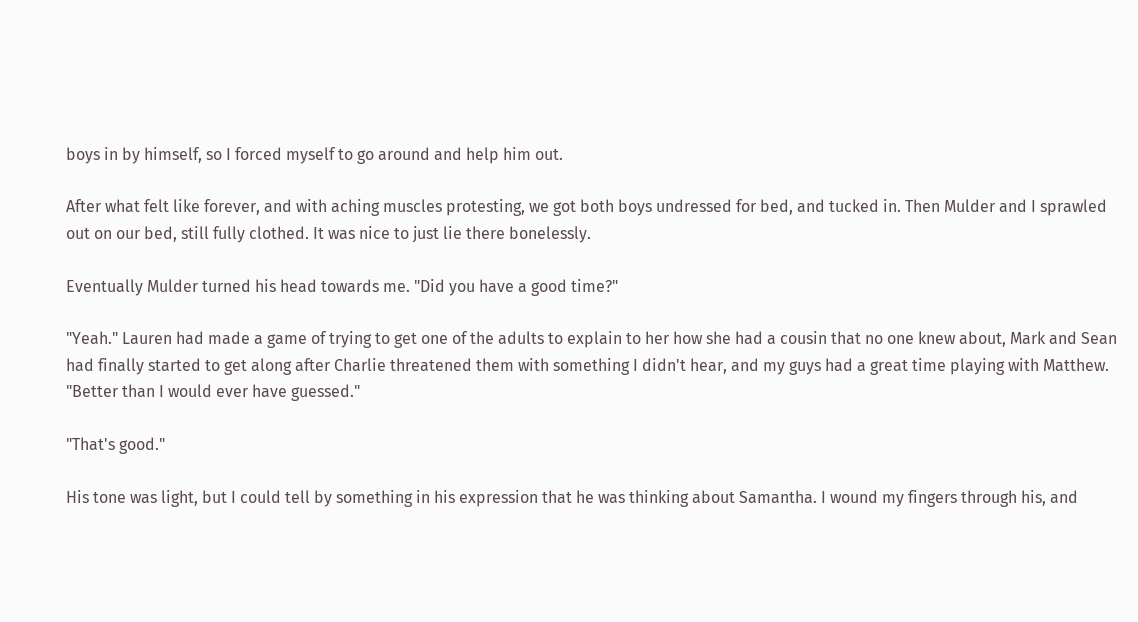boys in by himself, so I forced myself to go around and help him out.

After what felt like forever, and with aching muscles protesting, we got both boys undressed for bed, and tucked in. Then Mulder and I sprawled out on our bed, still fully clothed. It was nice to just lie there bonelessly.

Eventually Mulder turned his head towards me. "Did you have a good time?"

"Yeah." Lauren had made a game of trying to get one of the adults to explain to her how she had a cousin that no one knew about, Mark and Sean had finally started to get along after Charlie threatened them with something I didn't hear, and my guys had a great time playing with Matthew. "Better than I would ever have guessed."

"That's good."

His tone was light, but I could tell by something in his expression that he was thinking about Samantha. I wound my fingers through his, and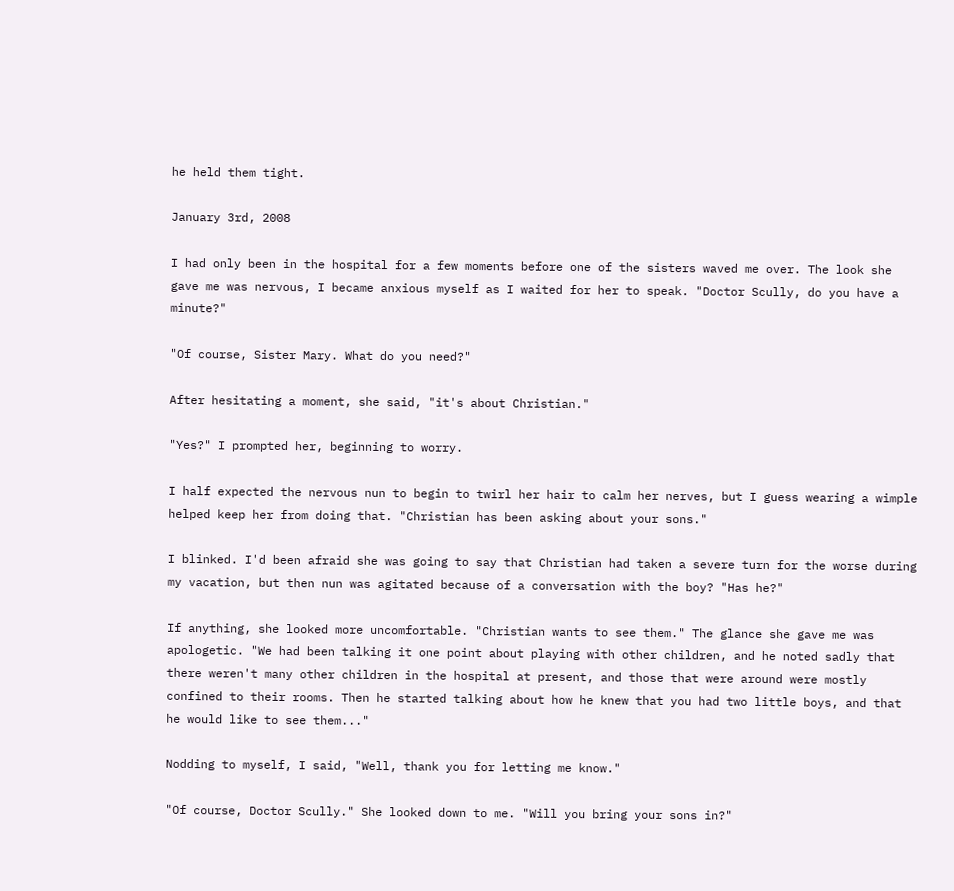he held them tight.

January 3rd, 2008

I had only been in the hospital for a few moments before one of the sisters waved me over. The look she gave me was nervous, I became anxious myself as I waited for her to speak. "Doctor Scully, do you have a minute?"

"Of course, Sister Mary. What do you need?"

After hesitating a moment, she said, "it's about Christian."

"Yes?" I prompted her, beginning to worry.

I half expected the nervous nun to begin to twirl her hair to calm her nerves, but I guess wearing a wimple helped keep her from doing that. "Christian has been asking about your sons."

I blinked. I'd been afraid she was going to say that Christian had taken a severe turn for the worse during my vacation, but then nun was agitated because of a conversation with the boy? "Has he?"

If anything, she looked more uncomfortable. "Christian wants to see them." The glance she gave me was apologetic. "We had been talking it one point about playing with other children, and he noted sadly that there weren't many other children in the hospital at present, and those that were around were mostly confined to their rooms. Then he started talking about how he knew that you had two little boys, and that he would like to see them..."

Nodding to myself, I said, "Well, thank you for letting me know."

"Of course, Doctor Scully." She looked down to me. "Will you bring your sons in?"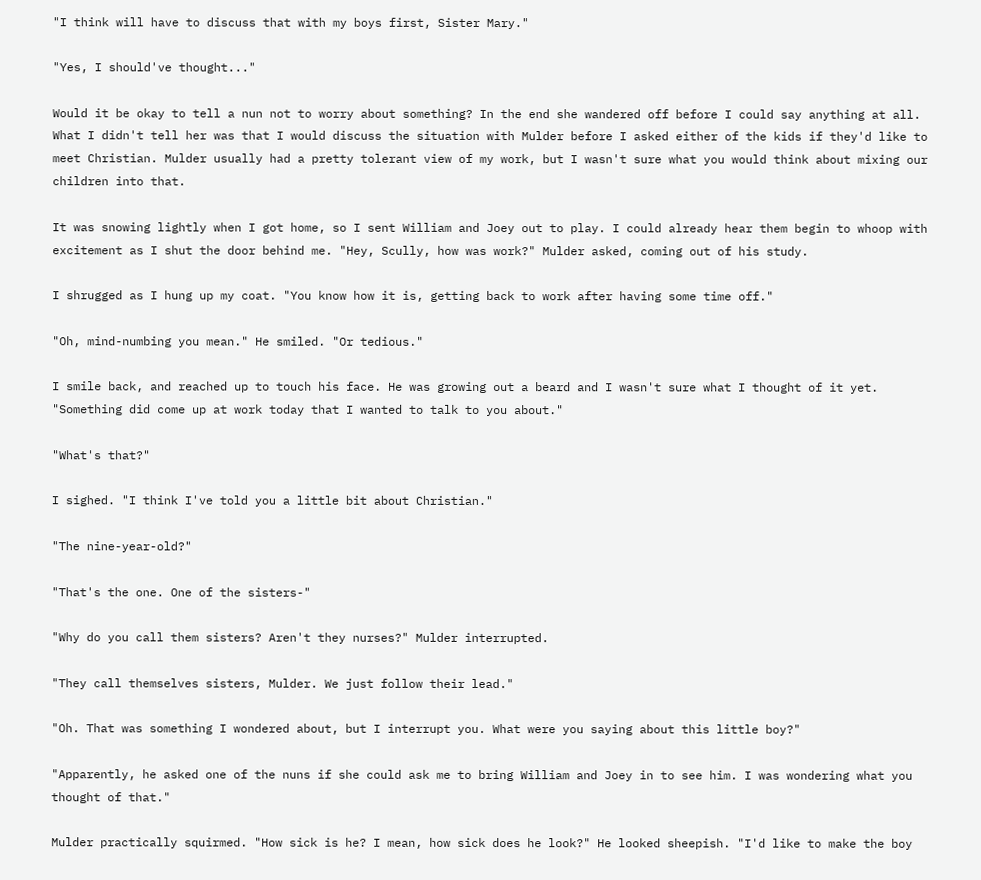"I think will have to discuss that with my boys first, Sister Mary."

"Yes, I should've thought..."

Would it be okay to tell a nun not to worry about something? In the end she wandered off before I could say anything at all. What I didn't tell her was that I would discuss the situation with Mulder before I asked either of the kids if they'd like to meet Christian. Mulder usually had a pretty tolerant view of my work, but I wasn't sure what you would think about mixing our children into that.

It was snowing lightly when I got home, so I sent William and Joey out to play. I could already hear them begin to whoop with excitement as I shut the door behind me. "Hey, Scully, how was work?" Mulder asked, coming out of his study.

I shrugged as I hung up my coat. "You know how it is, getting back to work after having some time off."

"Oh, mind-numbing you mean." He smiled. "Or tedious."

I smile back, and reached up to touch his face. He was growing out a beard and I wasn't sure what I thought of it yet. "Something did come up at work today that I wanted to talk to you about."

"What's that?"

I sighed. "I think I've told you a little bit about Christian."

"The nine-year-old?"

"That's the one. One of the sisters-"

"Why do you call them sisters? Aren't they nurses?" Mulder interrupted.

"They call themselves sisters, Mulder. We just follow their lead."

"Oh. That was something I wondered about, but I interrupt you. What were you saying about this little boy?"

"Apparently, he asked one of the nuns if she could ask me to bring William and Joey in to see him. I was wondering what you thought of that."

Mulder practically squirmed. "How sick is he? I mean, how sick does he look?" He looked sheepish. "I'd like to make the boy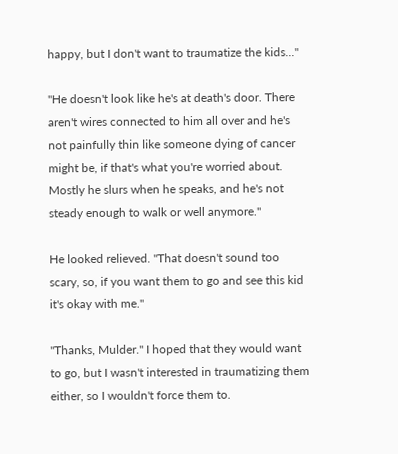happy, but I don't want to traumatize the kids..."

"He doesn't look like he's at death's door. There aren't wires connected to him all over and he's not painfully thin like someone dying of cancer might be, if that's what you're worried about. Mostly he slurs when he speaks, and he's not steady enough to walk or well anymore."

He looked relieved. "That doesn't sound too scary, so, if you want them to go and see this kid it's okay with me."

"Thanks, Mulder." I hoped that they would want to go, but I wasn't interested in traumatizing them either, so I wouldn't force them to.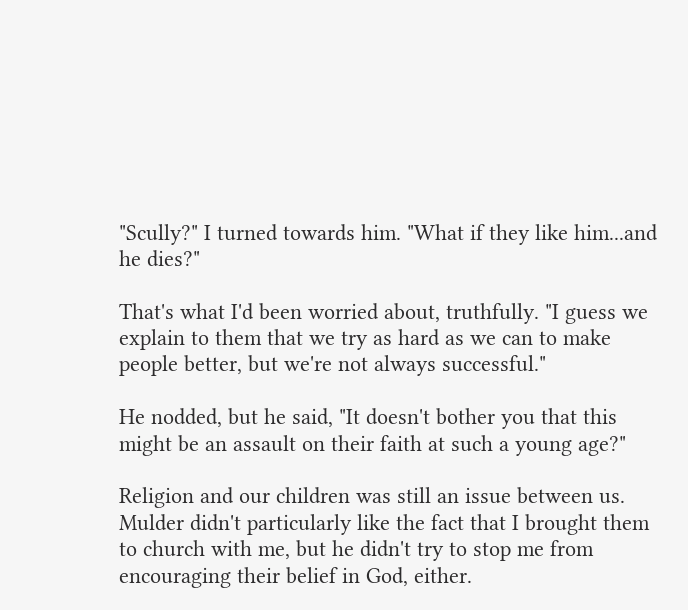"Scully?" I turned towards him. "What if they like him...and he dies?"

That's what I'd been worried about, truthfully. "I guess we explain to them that we try as hard as we can to make people better, but we're not always successful."

He nodded, but he said, "It doesn't bother you that this might be an assault on their faith at such a young age?"

Religion and our children was still an issue between us. Mulder didn't particularly like the fact that I brought them to church with me, but he didn't try to stop me from encouraging their belief in God, either.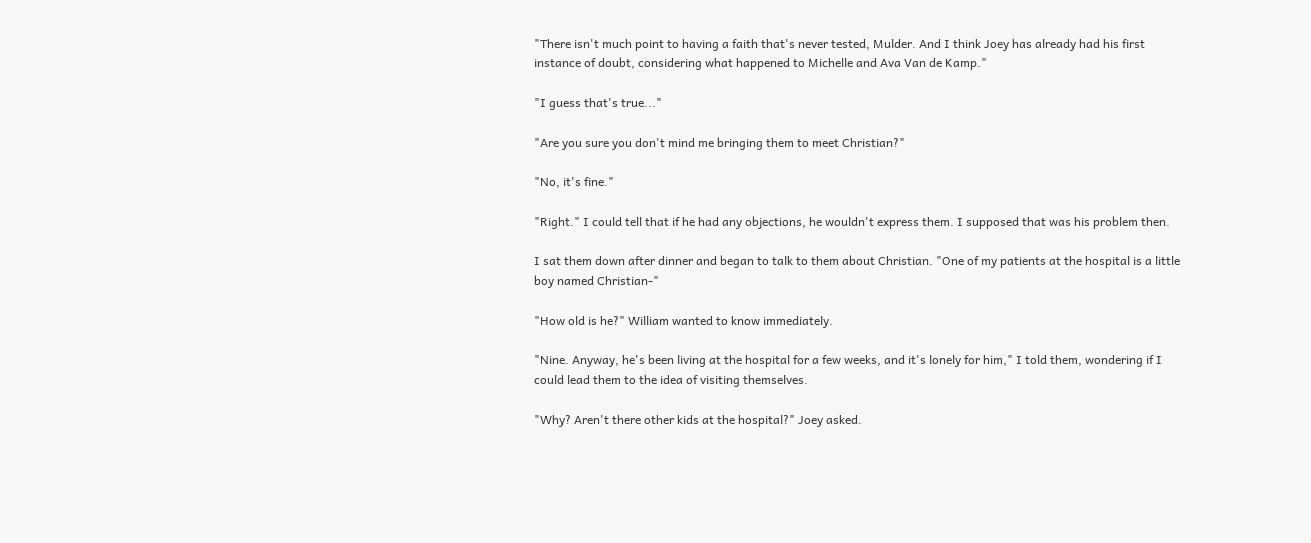"There isn't much point to having a faith that's never tested, Mulder. And I think Joey has already had his first instance of doubt, considering what happened to Michelle and Ava Van de Kamp."

"I guess that's true..."

"Are you sure you don't mind me bringing them to meet Christian?"

"No, it's fine."

"Right." I could tell that if he had any objections, he wouldn't express them. I supposed that was his problem then.

I sat them down after dinner and began to talk to them about Christian. "One of my patients at the hospital is a little boy named Christian-"

"How old is he?" William wanted to know immediately.

"Nine. Anyway, he's been living at the hospital for a few weeks, and it's lonely for him," I told them, wondering if I could lead them to the idea of visiting themselves.

"Why? Aren't there other kids at the hospital?" Joey asked.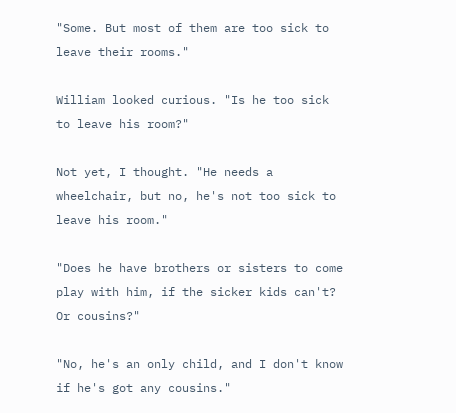"Some. But most of them are too sick to leave their rooms."

William looked curious. "Is he too sick to leave his room?"

Not yet, I thought. "He needs a wheelchair, but no, he's not too sick to leave his room."

"Does he have brothers or sisters to come play with him, if the sicker kids can't? Or cousins?"

"No, he's an only child, and I don't know if he's got any cousins."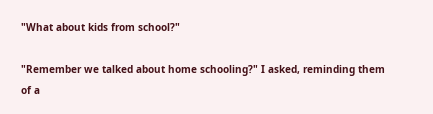"What about kids from school?"

"Remember we talked about home schooling?" I asked, reminding them of a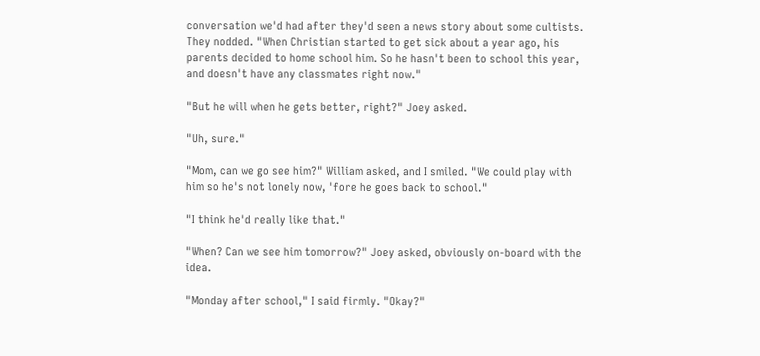conversation we'd had after they'd seen a news story about some cultists. They nodded. "When Christian started to get sick about a year ago, his parents decided to home school him. So he hasn't been to school this year, and doesn't have any classmates right now."

"But he will when he gets better, right?" Joey asked.

"Uh, sure."

"Mom, can we go see him?" William asked, and I smiled. "We could play with him so he's not lonely now, 'fore he goes back to school."

"I think he'd really like that."

"When? Can we see him tomorrow?" Joey asked, obviously on-board with the idea.

"Monday after school," I said firmly. "Okay?"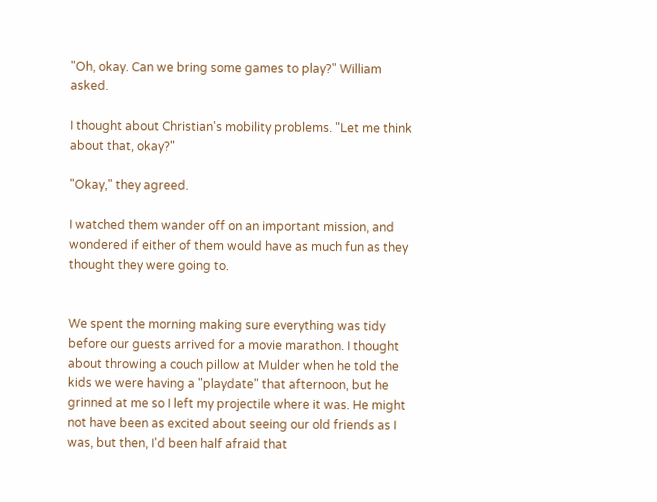"Oh, okay. Can we bring some games to play?" William asked.

I thought about Christian's mobility problems. "Let me think about that, okay?"

"Okay," they agreed.

I watched them wander off on an important mission, and wondered if either of them would have as much fun as they thought they were going to.


We spent the morning making sure everything was tidy before our guests arrived for a movie marathon. I thought about throwing a couch pillow at Mulder when he told the kids we were having a "playdate" that afternoon, but he grinned at me so I left my projectile where it was. He might not have been as excited about seeing our old friends as I was, but then, I'd been half afraid that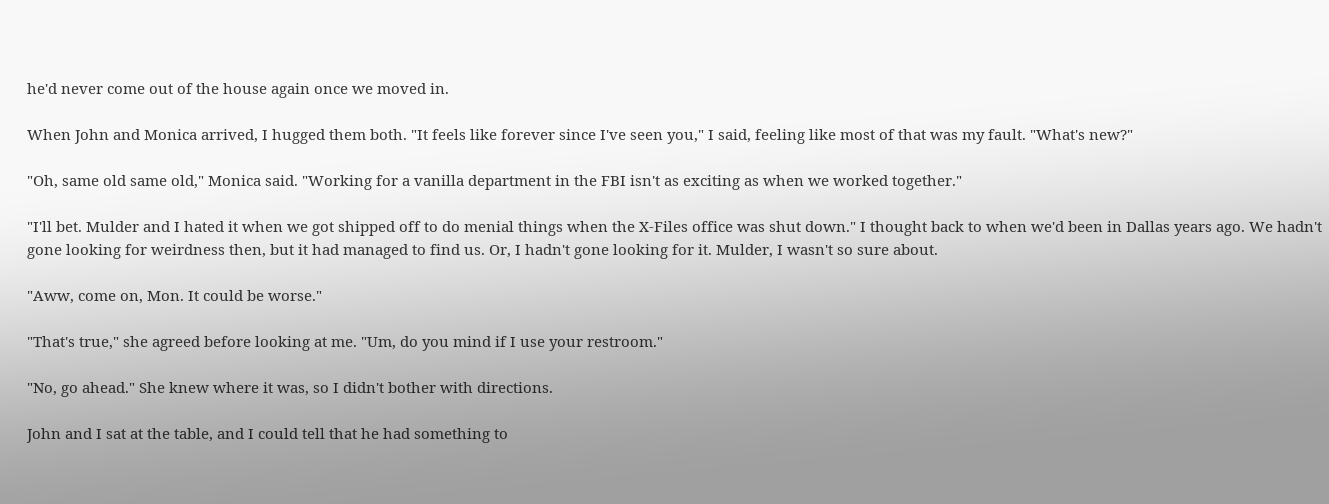he'd never come out of the house again once we moved in.

When John and Monica arrived, I hugged them both. "It feels like forever since I've seen you," I said, feeling like most of that was my fault. "What's new?"

"Oh, same old same old," Monica said. "Working for a vanilla department in the FBI isn't as exciting as when we worked together."

"I'll bet. Mulder and I hated it when we got shipped off to do menial things when the X-Files office was shut down." I thought back to when we'd been in Dallas years ago. We hadn't gone looking for weirdness then, but it had managed to find us. Or, I hadn't gone looking for it. Mulder, I wasn't so sure about.

"Aww, come on, Mon. It could be worse."

"That's true," she agreed before looking at me. "Um, do you mind if I use your restroom."

"No, go ahead." She knew where it was, so I didn't bother with directions.

John and I sat at the table, and I could tell that he had something to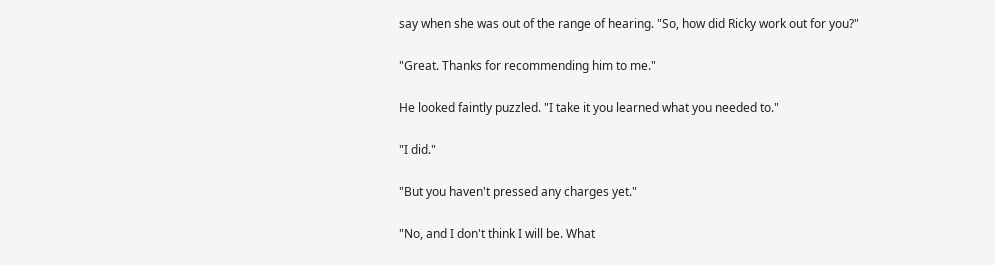say when she was out of the range of hearing. "So, how did Ricky work out for you?"

"Great. Thanks for recommending him to me."

He looked faintly puzzled. "I take it you learned what you needed to."

"I did."

"But you haven't pressed any charges yet."

"No, and I don't think I will be. What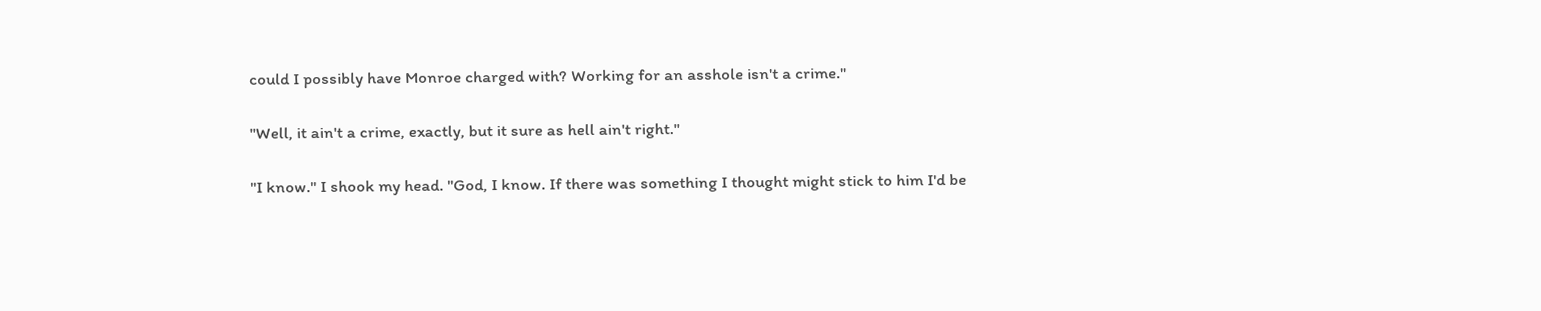could I possibly have Monroe charged with? Working for an asshole isn't a crime."

"Well, it ain't a crime, exactly, but it sure as hell ain't right."

"I know." I shook my head. "God, I know. If there was something I thought might stick to him I'd be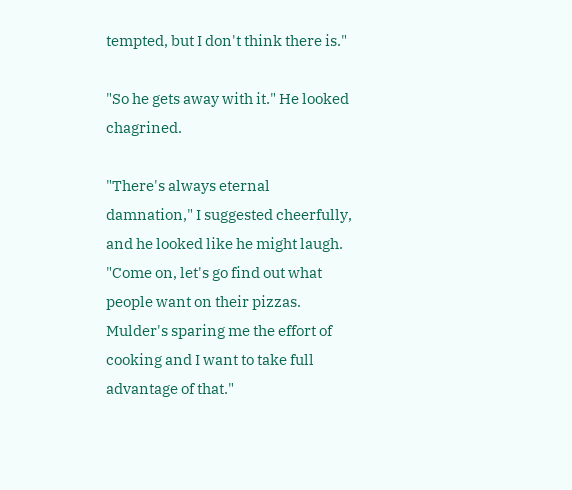tempted, but I don't think there is."

"So he gets away with it." He looked chagrined.

"There's always eternal damnation," I suggested cheerfully, and he looked like he might laugh. "Come on, let's go find out what people want on their pizzas. Mulder's sparing me the effort of cooking and I want to take full advantage of that."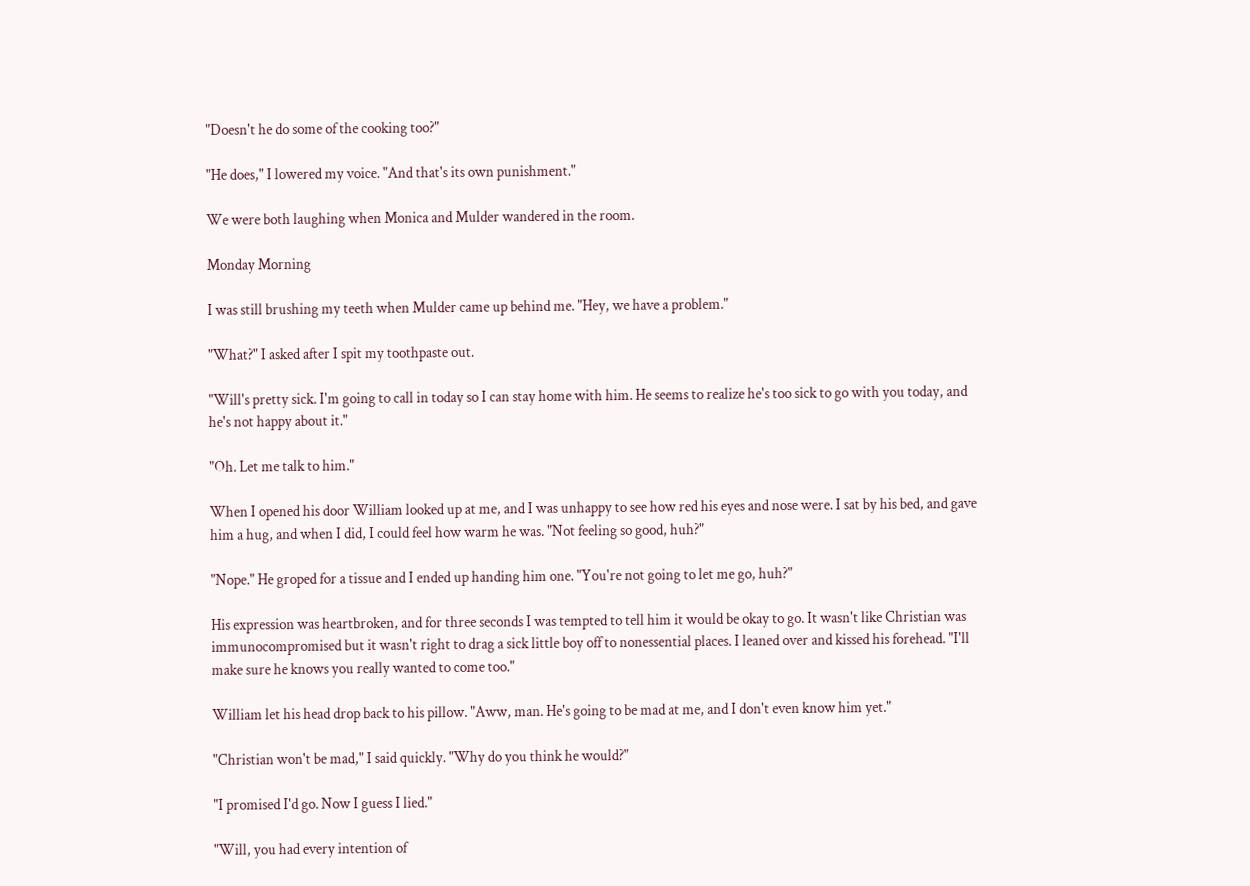"Doesn't he do some of the cooking too?"

"He does," I lowered my voice. "And that's its own punishment."

We were both laughing when Monica and Mulder wandered in the room.

Monday Morning

I was still brushing my teeth when Mulder came up behind me. "Hey, we have a problem."

"What?" I asked after I spit my toothpaste out.

"Will's pretty sick. I'm going to call in today so I can stay home with him. He seems to realize he's too sick to go with you today, and he's not happy about it."

"Oh. Let me talk to him."

When I opened his door William looked up at me, and I was unhappy to see how red his eyes and nose were. I sat by his bed, and gave him a hug, and when I did, I could feel how warm he was. "Not feeling so good, huh?"

"Nope." He groped for a tissue and I ended up handing him one. "You're not going to let me go, huh?"

His expression was heartbroken, and for three seconds I was tempted to tell him it would be okay to go. It wasn't like Christian was immunocompromised but it wasn't right to drag a sick little boy off to nonessential places. I leaned over and kissed his forehead. "I'll make sure he knows you really wanted to come too."

William let his head drop back to his pillow. "Aww, man. He's going to be mad at me, and I don't even know him yet."

"Christian won't be mad," I said quickly. "Why do you think he would?"

"I promised I'd go. Now I guess I lied."

"Will, you had every intention of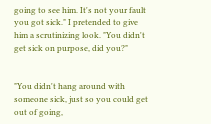going to see him. It's not your fault you got sick." I pretended to give him a scrutinizing look. "You didn't get sick on purpose, did you?"


"You didn't hang around with someone sick, just so you could get out of going,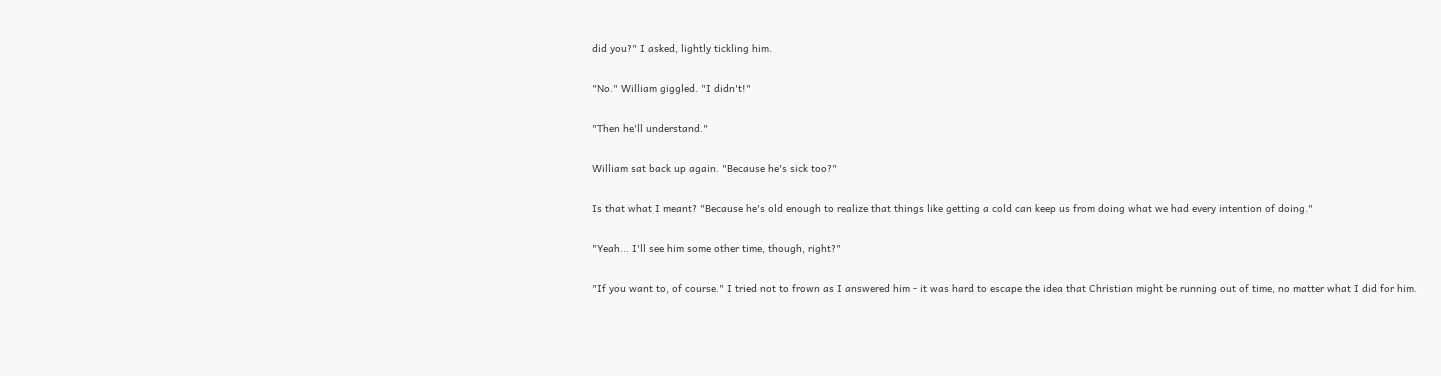did you?" I asked, lightly tickling him.

"No." William giggled. "I didn't!"

"Then he'll understand."

William sat back up again. "Because he's sick too?"

Is that what I meant? "Because he's old enough to realize that things like getting a cold can keep us from doing what we had every intention of doing."

"Yeah... I'll see him some other time, though, right?"

"If you want to, of course." I tried not to frown as I answered him - it was hard to escape the idea that Christian might be running out of time, no matter what I did for him.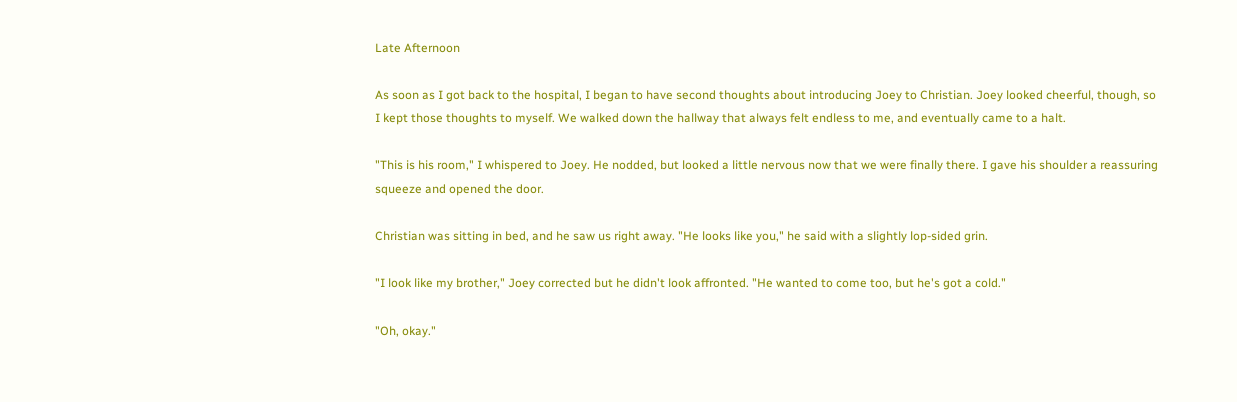Late Afternoon

As soon as I got back to the hospital, I began to have second thoughts about introducing Joey to Christian. Joey looked cheerful, though, so I kept those thoughts to myself. We walked down the hallway that always felt endless to me, and eventually came to a halt.

"This is his room," I whispered to Joey. He nodded, but looked a little nervous now that we were finally there. I gave his shoulder a reassuring squeeze and opened the door.

Christian was sitting in bed, and he saw us right away. "He looks like you," he said with a slightly lop-sided grin.

"I look like my brother," Joey corrected but he didn't look affronted. "He wanted to come too, but he's got a cold."

"Oh, okay."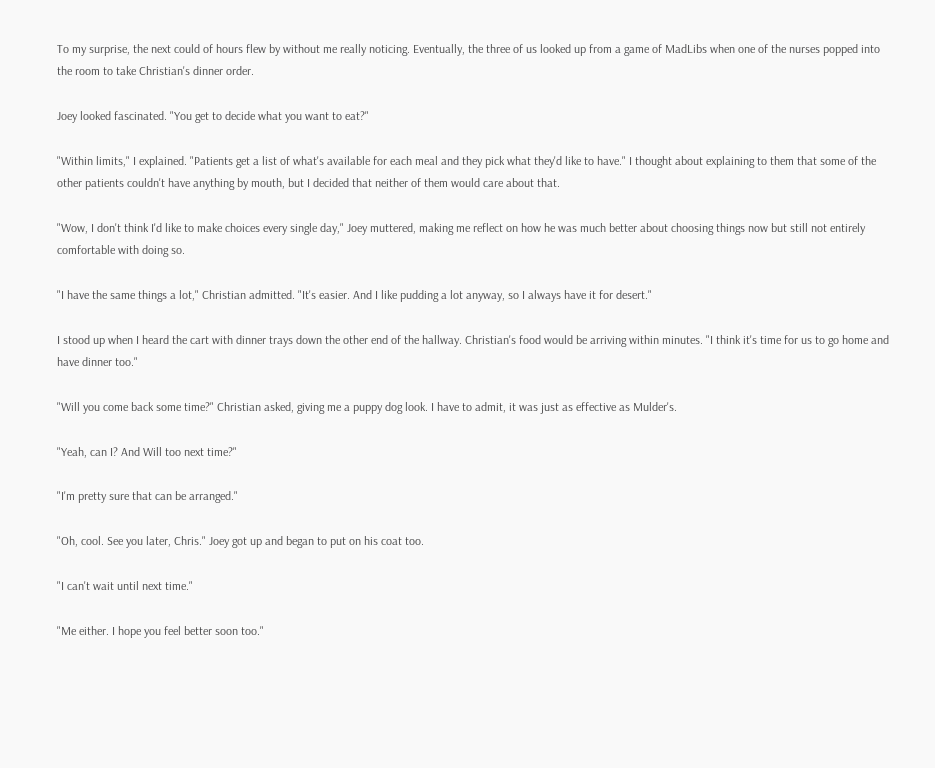To my surprise, the next could of hours flew by without me really noticing. Eventually, the three of us looked up from a game of MadLibs when one of the nurses popped into the room to take Christian's dinner order.

Joey looked fascinated. "You get to decide what you want to eat?"

"Within limits," I explained. "Patients get a list of what's available for each meal and they pick what they'd like to have." I thought about explaining to them that some of the other patients couldn't have anything by mouth, but I decided that neither of them would care about that.

"Wow, I don't think I'd like to make choices every single day," Joey muttered, making me reflect on how he was much better about choosing things now but still not entirely comfortable with doing so.

"I have the same things a lot," Christian admitted. "It's easier. And I like pudding a lot anyway, so I always have it for desert."

I stood up when I heard the cart with dinner trays down the other end of the hallway. Christian's food would be arriving within minutes. "I think it's time for us to go home and have dinner too."

"Will you come back some time?" Christian asked, giving me a puppy dog look. I have to admit, it was just as effective as Mulder's.

"Yeah, can I? And Will too next time?"

"I'm pretty sure that can be arranged."

"Oh, cool. See you later, Chris." Joey got up and began to put on his coat too.

"I can't wait until next time."

"Me either. I hope you feel better soon too."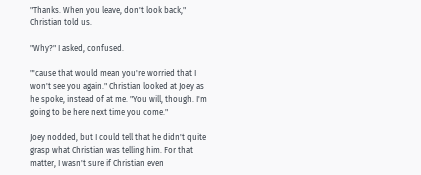"Thanks. When you leave, don't look back," Christian told us.

"Why?" I asked, confused.

"'cause that would mean you're worried that I won't see you again." Christian looked at Joey as he spoke, instead of at me. "You will, though. I'm going to be here next time you come."

Joey nodded, but I could tell that he didn't quite grasp what Christian was telling him. For that matter, I wasn't sure if Christian even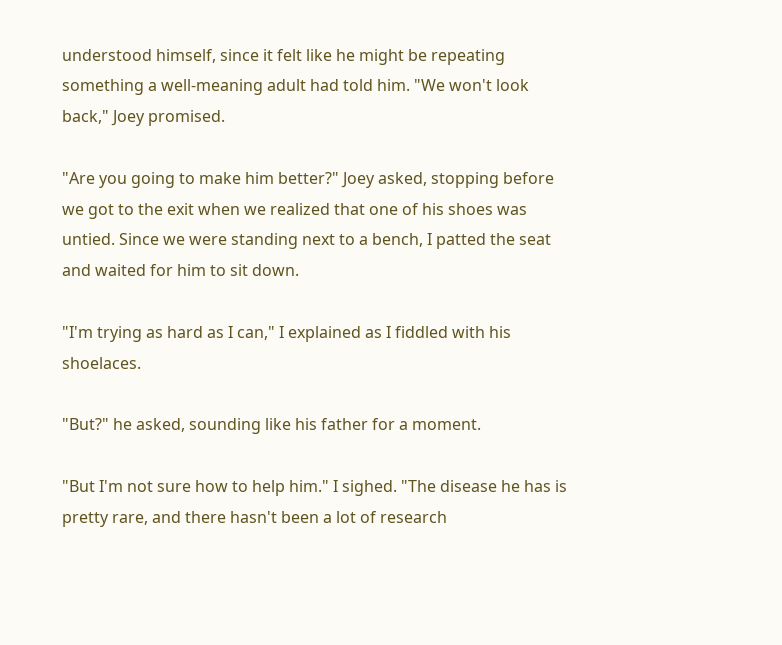understood himself, since it felt like he might be repeating something a well-meaning adult had told him. "We won't look back," Joey promised.

"Are you going to make him better?" Joey asked, stopping before we got to the exit when we realized that one of his shoes was untied. Since we were standing next to a bench, I patted the seat and waited for him to sit down.

"I'm trying as hard as I can," I explained as I fiddled with his shoelaces.

"But?" he asked, sounding like his father for a moment.

"But I'm not sure how to help him." I sighed. "The disease he has is pretty rare, and there hasn't been a lot of research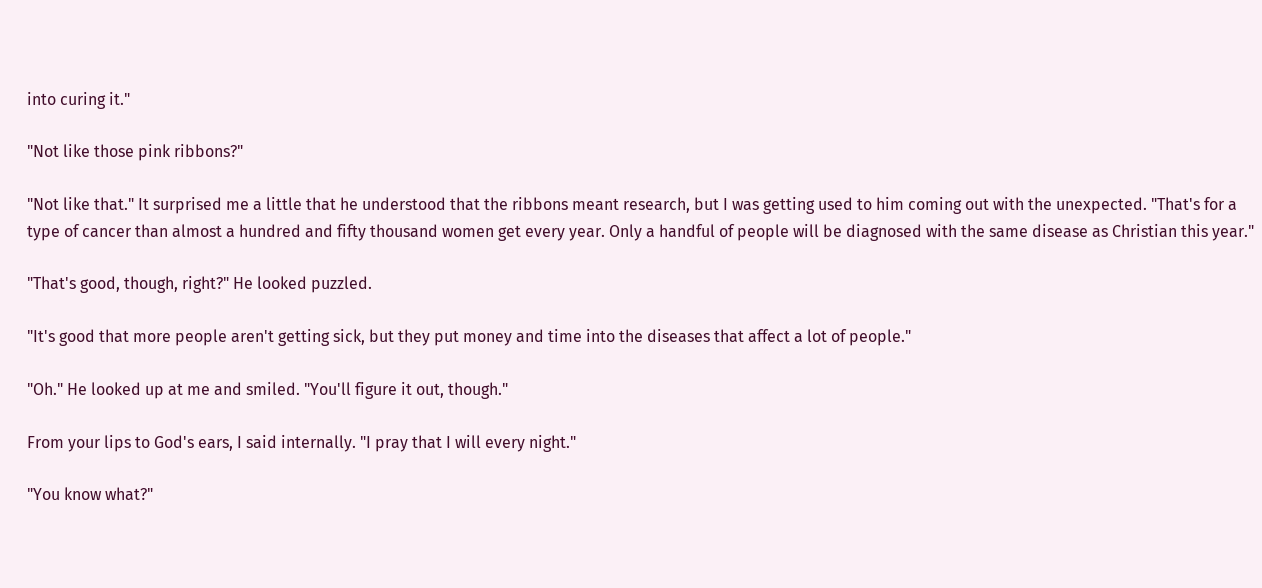into curing it."

"Not like those pink ribbons?"

"Not like that." It surprised me a little that he understood that the ribbons meant research, but I was getting used to him coming out with the unexpected. "That's for a type of cancer than almost a hundred and fifty thousand women get every year. Only a handful of people will be diagnosed with the same disease as Christian this year."

"That's good, though, right?" He looked puzzled.

"It's good that more people aren't getting sick, but they put money and time into the diseases that affect a lot of people."

"Oh." He looked up at me and smiled. "You'll figure it out, though."

From your lips to God's ears, I said internally. "I pray that I will every night."

"You know what?"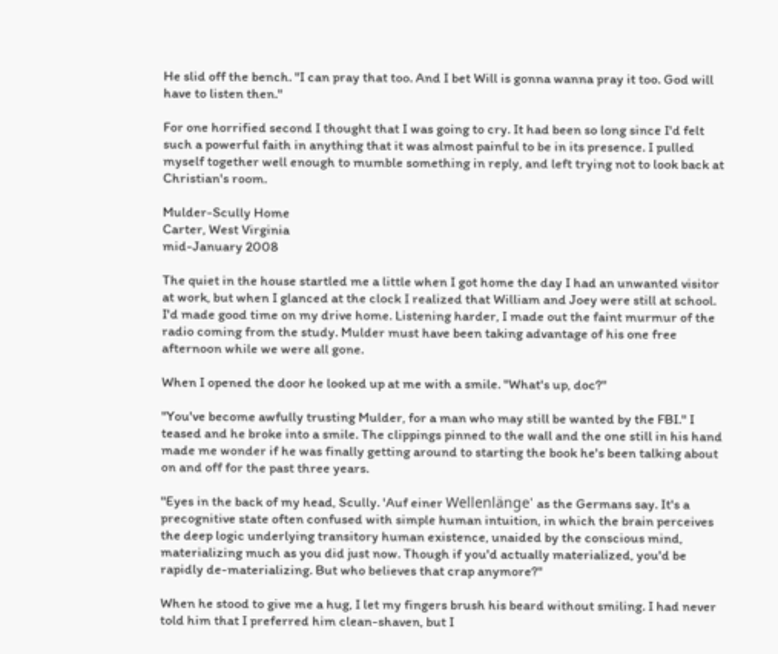He slid off the bench. "I can pray that too. And I bet Will is gonna wanna pray it too. God will have to listen then."

For one horrified second I thought that I was going to cry. It had been so long since I'd felt such a powerful faith in anything that it was almost painful to be in its presence. I pulled myself together well enough to mumble something in reply, and left trying not to look back at Christian's room.

Mulder-Scully Home
Carter, West Virginia
mid-January 2008

The quiet in the house startled me a little when I got home the day I had an unwanted visitor at work, but when I glanced at the clock I realized that William and Joey were still at school. I'd made good time on my drive home. Listening harder, I made out the faint murmur of the radio coming from the study. Mulder must have been taking advantage of his one free afternoon while we were all gone.

When I opened the door he looked up at me with a smile. "What's up, doc?"

"You've become awfully trusting Mulder, for a man who may still be wanted by the FBI." I teased and he broke into a smile. The clippings pinned to the wall and the one still in his hand made me wonder if he was finally getting around to starting the book he's been talking about on and off for the past three years.

"Eyes in the back of my head, Scully. 'Auf einer Wellenlänge' as the Germans say. It's a precognitive state often confused with simple human intuition, in which the brain perceives the deep logic underlying transitory human existence, unaided by the conscious mind, materializing much as you did just now. Though if you'd actually materialized, you'd be rapidly de-materializing. But who believes that crap anymore?"

When he stood to give me a hug, I let my fingers brush his beard without smiling. I had never told him that I preferred him clean-shaven, but I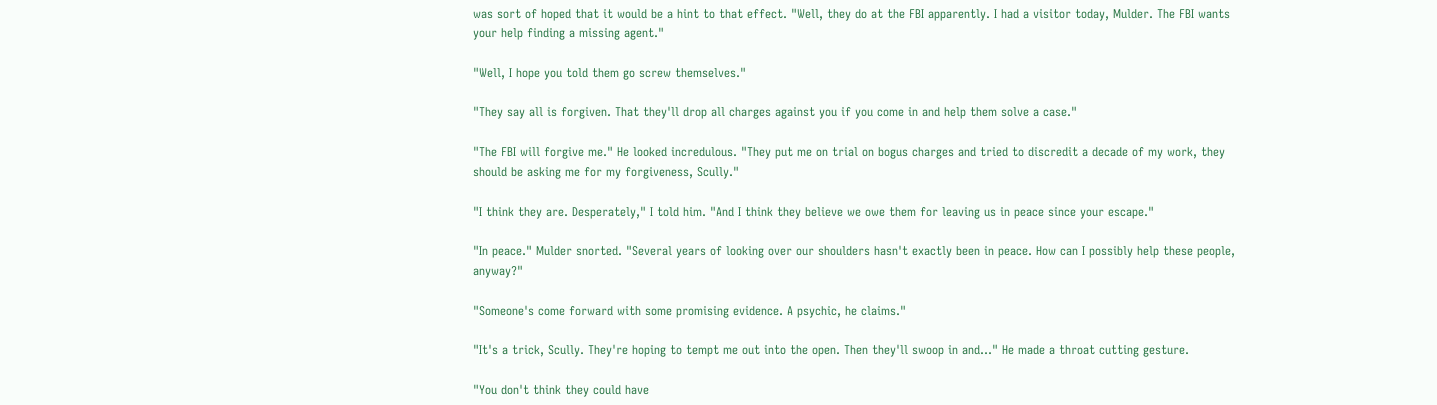was sort of hoped that it would be a hint to that effect. "Well, they do at the FBI apparently. I had a visitor today, Mulder. The FBI wants your help finding a missing agent."

"Well, I hope you told them go screw themselves."

"They say all is forgiven. That they'll drop all charges against you if you come in and help them solve a case."

"The FBI will forgive me." He looked incredulous. "They put me on trial on bogus charges and tried to discredit a decade of my work, they should be asking me for my forgiveness, Scully."

"I think they are. Desperately," I told him. "And I think they believe we owe them for leaving us in peace since your escape."

"In peace." Mulder snorted. "Several years of looking over our shoulders hasn't exactly been in peace. How can I possibly help these people, anyway?"

"Someone's come forward with some promising evidence. A psychic, he claims."

"It's a trick, Scully. They're hoping to tempt me out into the open. Then they'll swoop in and..." He made a throat cutting gesture.

"You don't think they could have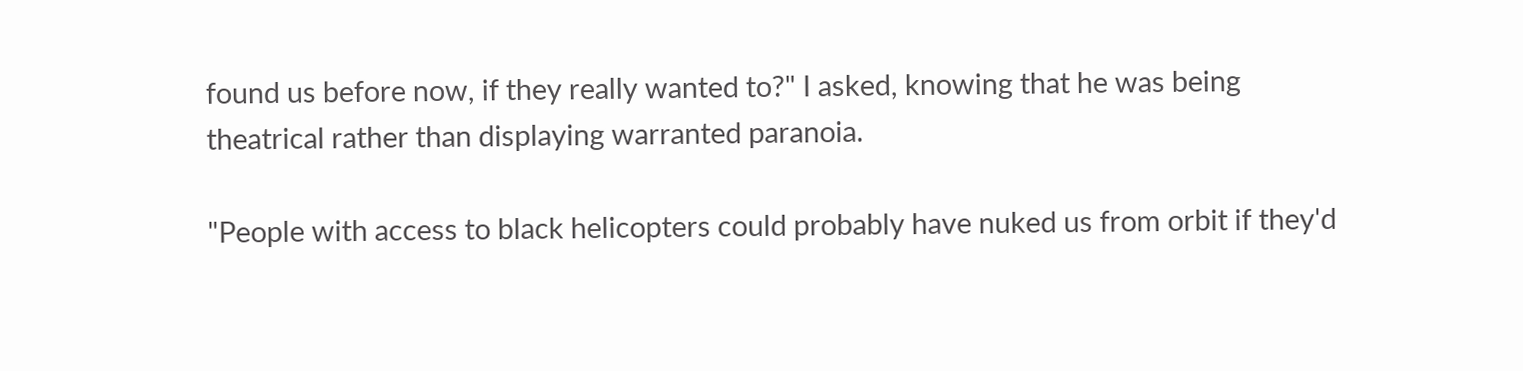found us before now, if they really wanted to?" I asked, knowing that he was being theatrical rather than displaying warranted paranoia.

"People with access to black helicopters could probably have nuked us from orbit if they'd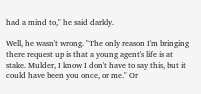had a mind to," he said darkly.

Well, he wasn't wrong. "The only reason I'm bringing there request up is that a young agent's life is at stake. Mulder, I know I don't have to say this, but it could have been you once, or me." Or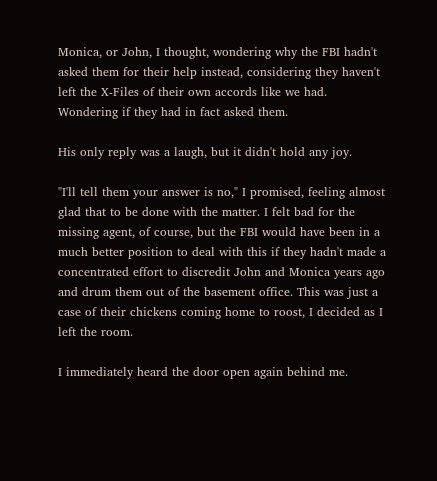Monica, or John, I thought, wondering why the FBI hadn't asked them for their help instead, considering they haven't left the X-Files of their own accords like we had. Wondering if they had in fact asked them.

His only reply was a laugh, but it didn't hold any joy.

"I'll tell them your answer is no," I promised, feeling almost glad that to be done with the matter. I felt bad for the missing agent, of course, but the FBI would have been in a much better position to deal with this if they hadn't made a concentrated effort to discredit John and Monica years ago and drum them out of the basement office. This was just a case of their chickens coming home to roost, I decided as I left the room.

I immediately heard the door open again behind me.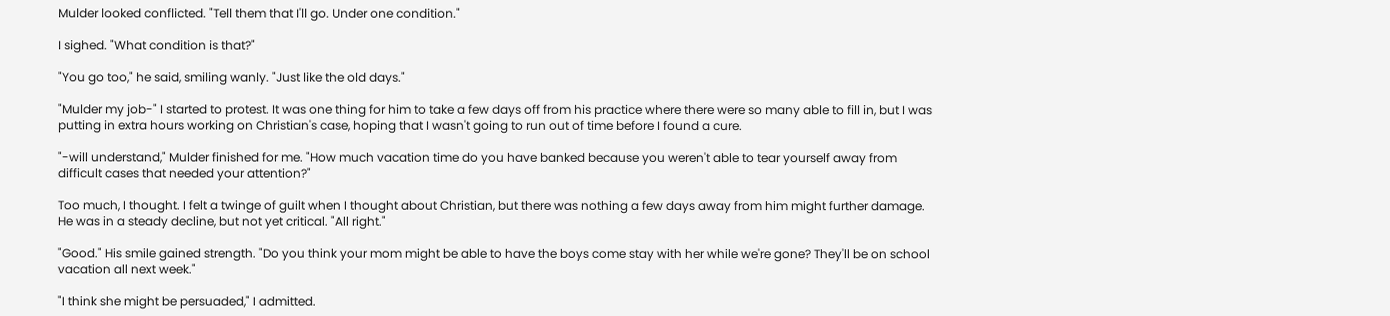Mulder looked conflicted. "Tell them that I'll go. Under one condition."

I sighed. "What condition is that?"

"You go too," he said, smiling wanly. "Just like the old days."

"Mulder my job-" I started to protest. It was one thing for him to take a few days off from his practice where there were so many able to fill in, but I was putting in extra hours working on Christian's case, hoping that I wasn't going to run out of time before I found a cure.

"-will understand," Mulder finished for me. "How much vacation time do you have banked because you weren't able to tear yourself away from difficult cases that needed your attention?"

Too much, I thought. I felt a twinge of guilt when I thought about Christian, but there was nothing a few days away from him might further damage. He was in a steady decline, but not yet critical. "All right."

"Good." His smile gained strength. "Do you think your mom might be able to have the boys come stay with her while we're gone? They'll be on school vacation all next week."

"I think she might be persuaded," I admitted.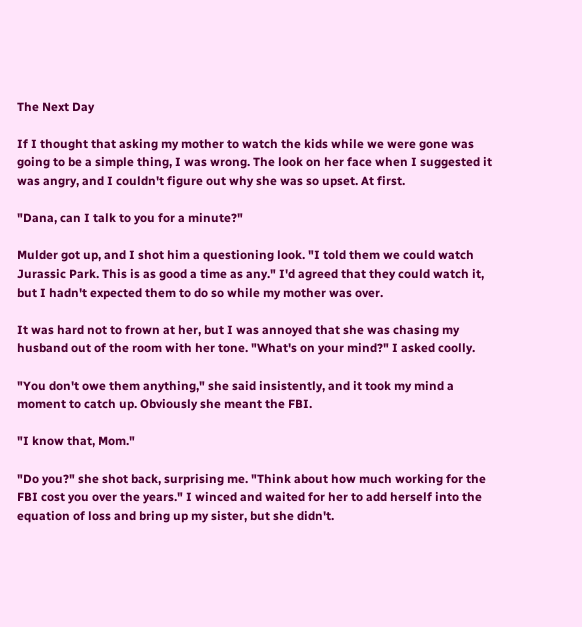The Next Day

If I thought that asking my mother to watch the kids while we were gone was going to be a simple thing, I was wrong. The look on her face when I suggested it was angry, and I couldn't figure out why she was so upset. At first.

"Dana, can I talk to you for a minute?"

Mulder got up, and I shot him a questioning look. "I told them we could watch Jurassic Park. This is as good a time as any." I'd agreed that they could watch it, but I hadn't expected them to do so while my mother was over.

It was hard not to frown at her, but I was annoyed that she was chasing my husband out of the room with her tone. "What's on your mind?" I asked coolly.

"You don't owe them anything," she said insistently, and it took my mind a moment to catch up. Obviously she meant the FBI.

"I know that, Mom."

"Do you?" she shot back, surprising me. "Think about how much working for the FBI cost you over the years." I winced and waited for her to add herself into the equation of loss and bring up my sister, but she didn't.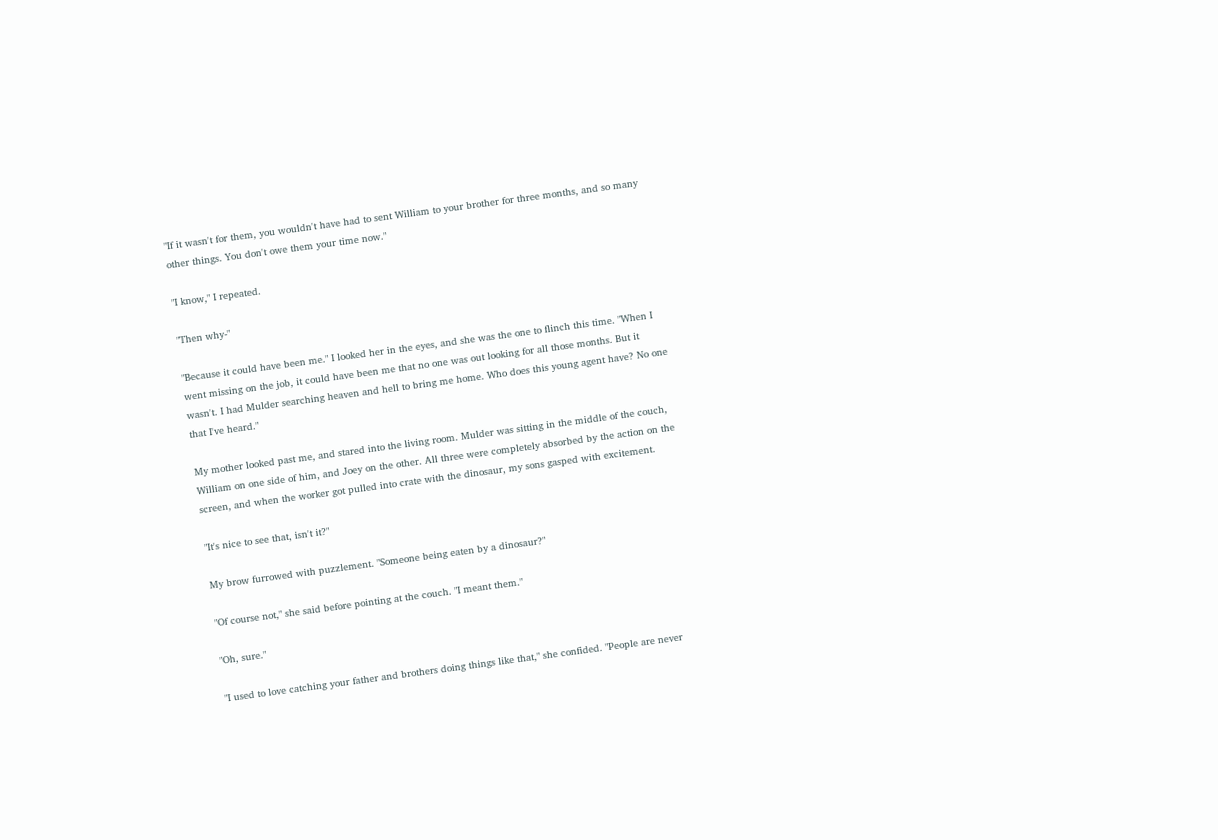"If it wasn't for them, you wouldn't have had to sent William to your brother for three months, and so many other things. You don't owe them your time now."

"I know," I repeated.

"Then why-"

"Because it could have been me." I looked her in the eyes, and she was the one to flinch this time. "When I went missing on the job, it could have been me that no one was out looking for all those months. But it wasn't. I had Mulder searching heaven and hell to bring me home. Who does this young agent have? No one that I've heard."

My mother looked past me, and stared into the living room. Mulder was sitting in the middle of the couch, William on one side of him, and Joey on the other. All three were completely absorbed by the action on the screen, and when the worker got pulled into crate with the dinosaur, my sons gasped with excitement.

"It's nice to see that, isn't it?"

My brow furrowed with puzzlement. "Someone being eaten by a dinosaur?"

"Of course not," she said before pointing at the couch. "I meant them."

"Oh, sure."

"I used to love catching your father and brothers doing things like that," she confided. "People are never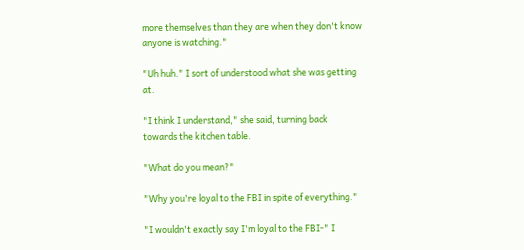more themselves than they are when they don't know anyone is watching."

"Uh huh." I sort of understood what she was getting at.

"I think I understand," she said, turning back towards the kitchen table.

"What do you mean?"

"Why you're loyal to the FBI in spite of everything."

"I wouldn't exactly say I'm loyal to the FBI-" I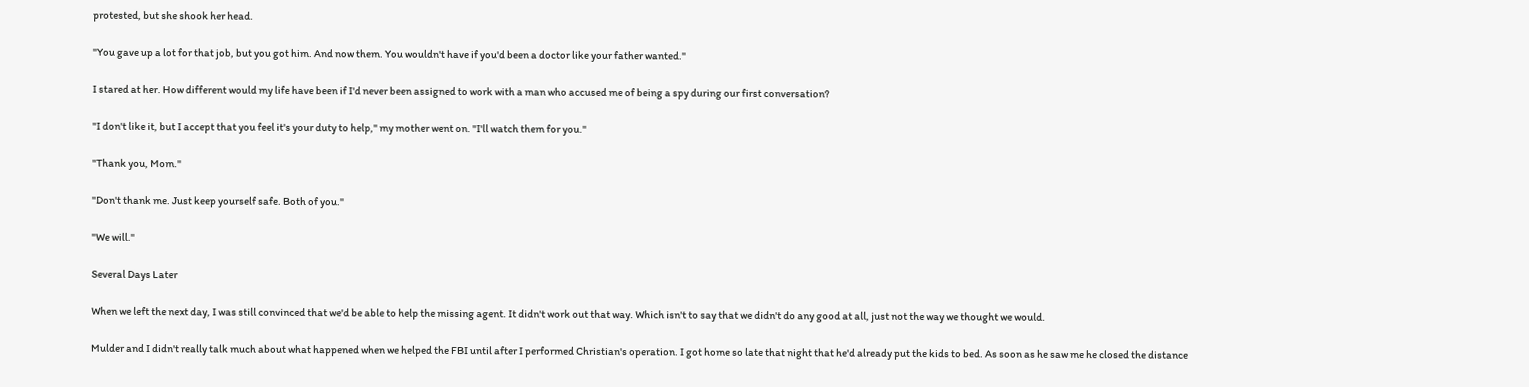protested, but she shook her head.

"You gave up a lot for that job, but you got him. And now them. You wouldn't have if you'd been a doctor like your father wanted."

I stared at her. How different would my life have been if I'd never been assigned to work with a man who accused me of being a spy during our first conversation?

"I don't like it, but I accept that you feel it's your duty to help," my mother went on. "I'll watch them for you."

"Thank you, Mom."

"Don't thank me. Just keep yourself safe. Both of you."

"We will."

Several Days Later

When we left the next day, I was still convinced that we'd be able to help the missing agent. It didn't work out that way. Which isn't to say that we didn't do any good at all, just not the way we thought we would.

Mulder and I didn't really talk much about what happened when we helped the FBI until after I performed Christian's operation. I got home so late that night that he'd already put the kids to bed. As soon as he saw me he closed the distance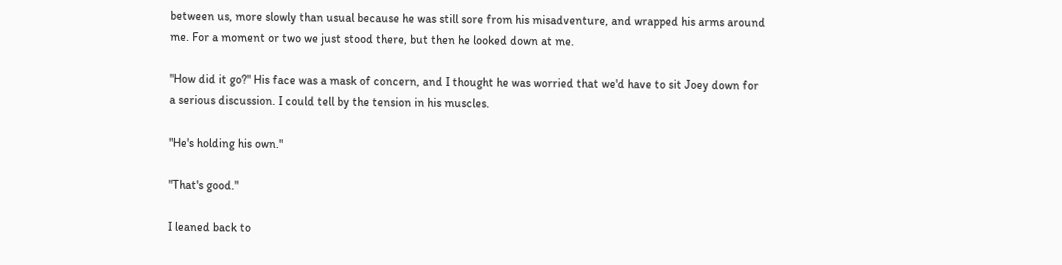between us, more slowly than usual because he was still sore from his misadventure, and wrapped his arms around me. For a moment or two we just stood there, but then he looked down at me.

"How did it go?" His face was a mask of concern, and I thought he was worried that we'd have to sit Joey down for a serious discussion. I could tell by the tension in his muscles.

"He's holding his own."

"That's good."

I leaned back to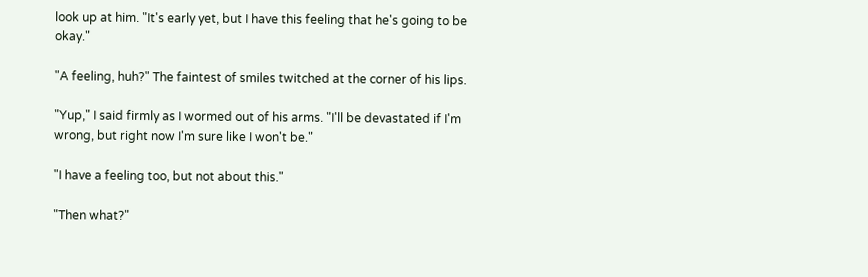look up at him. "It's early yet, but I have this feeling that he's going to be okay."

"A feeling, huh?" The faintest of smiles twitched at the corner of his lips.

"Yup," I said firmly as I wormed out of his arms. "I'll be devastated if I'm wrong, but right now I'm sure like I won't be."

"I have a feeling too, but not about this."

"Then what?"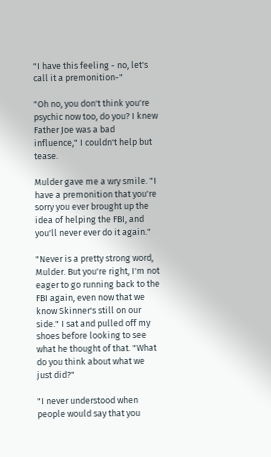"I have this feeling - no, let's call it a premonition-"

"Oh no, you don't think you're psychic now too, do you? I knew Father Joe was a bad influence," I couldn't help but tease.

Mulder gave me a wry smile. "I have a premonition that you're sorry you ever brought up the idea of helping the FBI, and you'll never ever do it again."

"Never is a pretty strong word, Mulder. But you're right, I'm not eager to go running back to the FBI again, even now that we know Skinner's still on our side." I sat and pulled off my shoes before looking to see what he thought of that. "What do you think about what we just did?"

"I never understood when people would say that you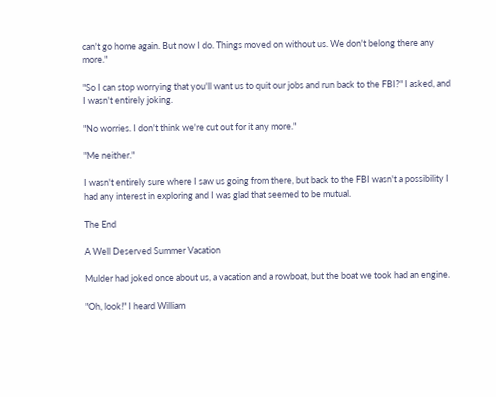can't go home again. But now I do. Things moved on without us. We don't belong there any more."

"So I can stop worrying that you'll want us to quit our jobs and run back to the FBI?" I asked, and I wasn't entirely joking.

"No worries. I don't think we're cut out for it any more."

"Me neither."

I wasn't entirely sure where I saw us going from there, but back to the FBI wasn't a possibility I had any interest in exploring and I was glad that seemed to be mutual.

The End

A Well Deserved Summer Vacation

Mulder had joked once about us, a vacation and a rowboat, but the boat we took had an engine.

"Oh, look!" I heard William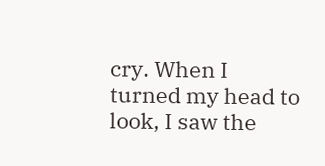cry. When I turned my head to look, I saw the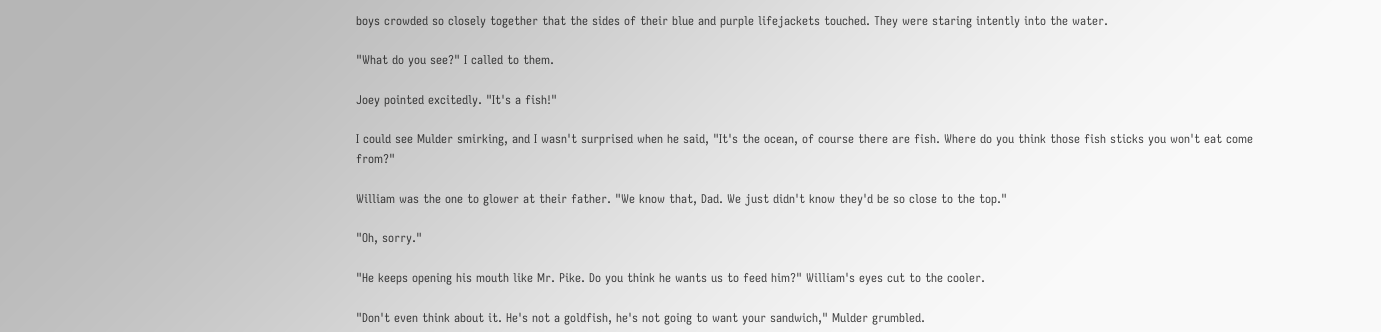boys crowded so closely together that the sides of their blue and purple lifejackets touched. They were staring intently into the water.

"What do you see?" I called to them.

Joey pointed excitedly. "It's a fish!"

I could see Mulder smirking, and I wasn't surprised when he said, "It's the ocean, of course there are fish. Where do you think those fish sticks you won't eat come from?"

William was the one to glower at their father. "We know that, Dad. We just didn't know they'd be so close to the top."

"Oh, sorry."

"He keeps opening his mouth like Mr. Pike. Do you think he wants us to feed him?" William's eyes cut to the cooler.

"Don't even think about it. He's not a goldfish, he's not going to want your sandwich," Mulder grumbled.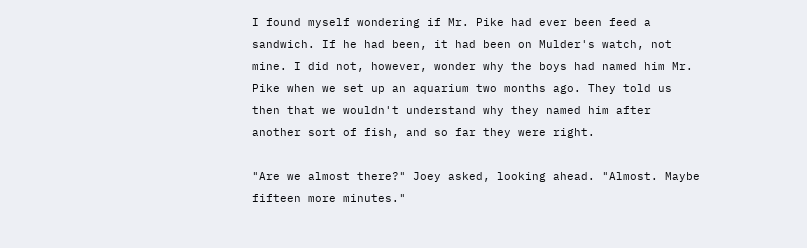I found myself wondering if Mr. Pike had ever been feed a sandwich. If he had been, it had been on Mulder's watch, not mine. I did not, however, wonder why the boys had named him Mr. Pike when we set up an aquarium two months ago. They told us then that we wouldn't understand why they named him after another sort of fish, and so far they were right.

"Are we almost there?" Joey asked, looking ahead. "Almost. Maybe fifteen more minutes."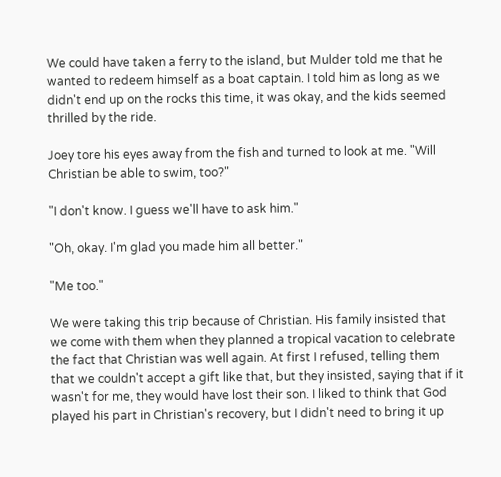We could have taken a ferry to the island, but Mulder told me that he wanted to redeem himself as a boat captain. I told him as long as we didn't end up on the rocks this time, it was okay, and the kids seemed thrilled by the ride.

Joey tore his eyes away from the fish and turned to look at me. "Will Christian be able to swim, too?"

"I don't know. I guess we'll have to ask him."

"Oh, okay. I'm glad you made him all better."

"Me too."

We were taking this trip because of Christian. His family insisted that we come with them when they planned a tropical vacation to celebrate the fact that Christian was well again. At first I refused, telling them that we couldn't accept a gift like that, but they insisted, saying that if it wasn't for me, they would have lost their son. I liked to think that God played his part in Christian's recovery, but I didn't need to bring it up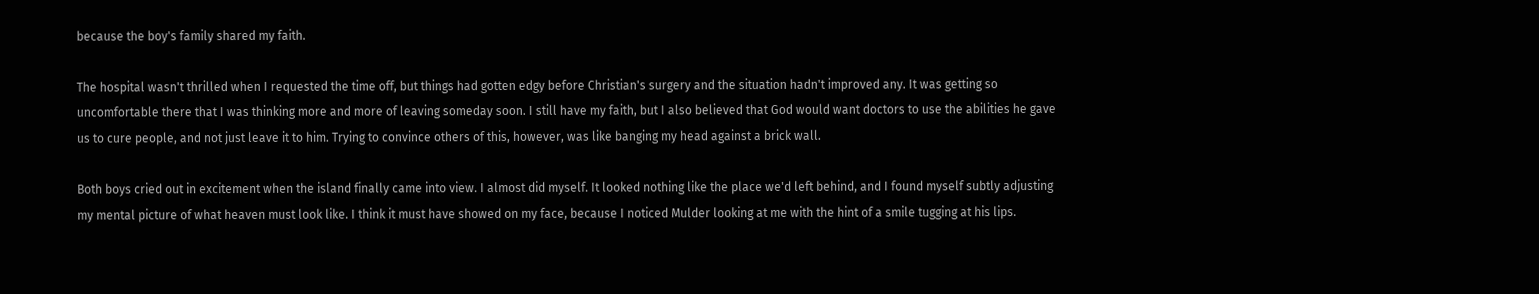because the boy's family shared my faith.

The hospital wasn't thrilled when I requested the time off, but things had gotten edgy before Christian's surgery and the situation hadn't improved any. It was getting so uncomfortable there that I was thinking more and more of leaving someday soon. I still have my faith, but I also believed that God would want doctors to use the abilities he gave us to cure people, and not just leave it to him. Trying to convince others of this, however, was like banging my head against a brick wall.

Both boys cried out in excitement when the island finally came into view. I almost did myself. It looked nothing like the place we'd left behind, and I found myself subtly adjusting my mental picture of what heaven must look like. I think it must have showed on my face, because I noticed Mulder looking at me with the hint of a smile tugging at his lips.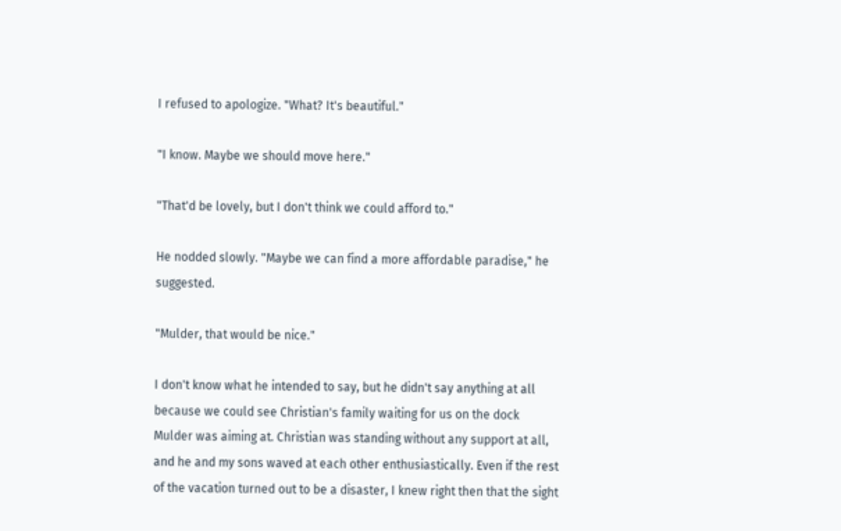I refused to apologize. "What? It's beautiful."

"I know. Maybe we should move here."

"That'd be lovely, but I don't think we could afford to."

He nodded slowly. "Maybe we can find a more affordable paradise," he suggested.

"Mulder, that would be nice."

I don't know what he intended to say, but he didn't say anything at all because we could see Christian's family waiting for us on the dock Mulder was aiming at. Christian was standing without any support at all, and he and my sons waved at each other enthusiastically. Even if the rest of the vacation turned out to be a disaster, I knew right then that the sight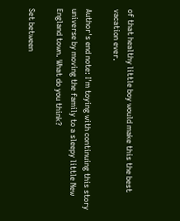of that healthy little boy would make this the best vacation ever.

Author's end note: I'm toying with continuing this story universe by moving the family to a sleepy little New England town. What do you think?

Set between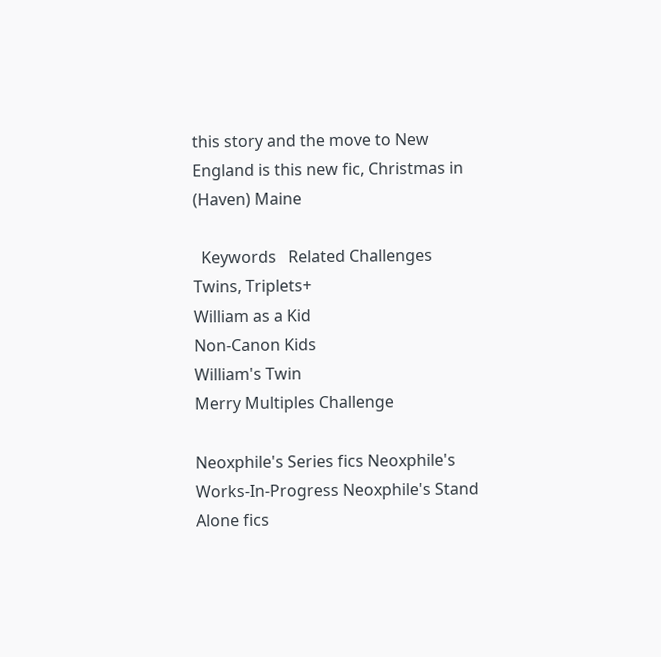this story and the move to New England is this new fic, Christmas in (Haven) Maine

  Keywords   Related Challenges
Twins, Triplets+
William as a Kid
Non-Canon Kids
William's Twin
Merry Multiples Challenge

Neoxphile's Series fics Neoxphile's Works-In-Progress Neoxphile's Stand Alone fics